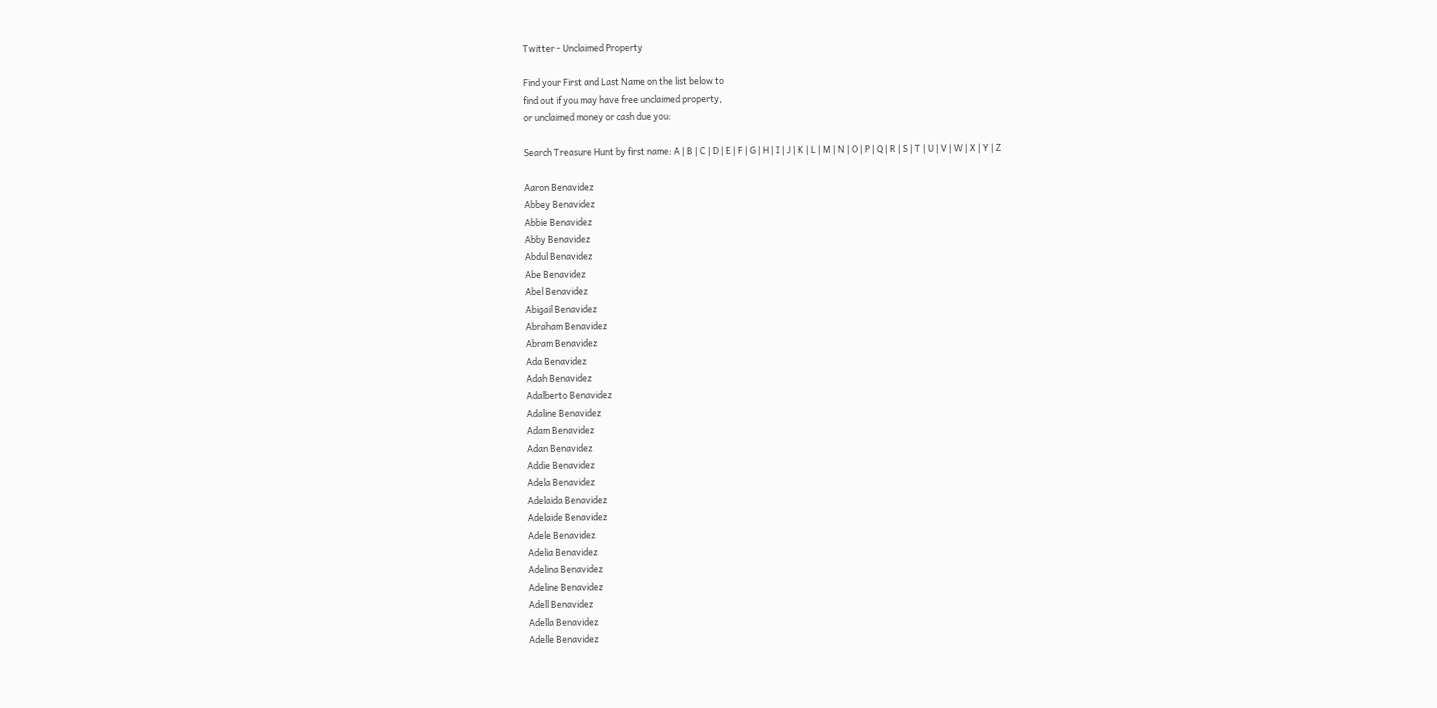Twitter - Unclaimed Property

Find your First and Last Name on the list below to
find out if you may have free unclaimed property,
or unclaimed money or cash due you:

Search Treasure Hunt by first name: A | B | C | D | E | F | G | H | I | J | K | L | M | N | O | P | Q | R | S | T | U | V | W | X | Y | Z

Aaron Benavidez
Abbey Benavidez
Abbie Benavidez
Abby Benavidez
Abdul Benavidez
Abe Benavidez
Abel Benavidez
Abigail Benavidez
Abraham Benavidez
Abram Benavidez
Ada Benavidez
Adah Benavidez
Adalberto Benavidez
Adaline Benavidez
Adam Benavidez
Adan Benavidez
Addie Benavidez
Adela Benavidez
Adelaida Benavidez
Adelaide Benavidez
Adele Benavidez
Adelia Benavidez
Adelina Benavidez
Adeline Benavidez
Adell Benavidez
Adella Benavidez
Adelle Benavidez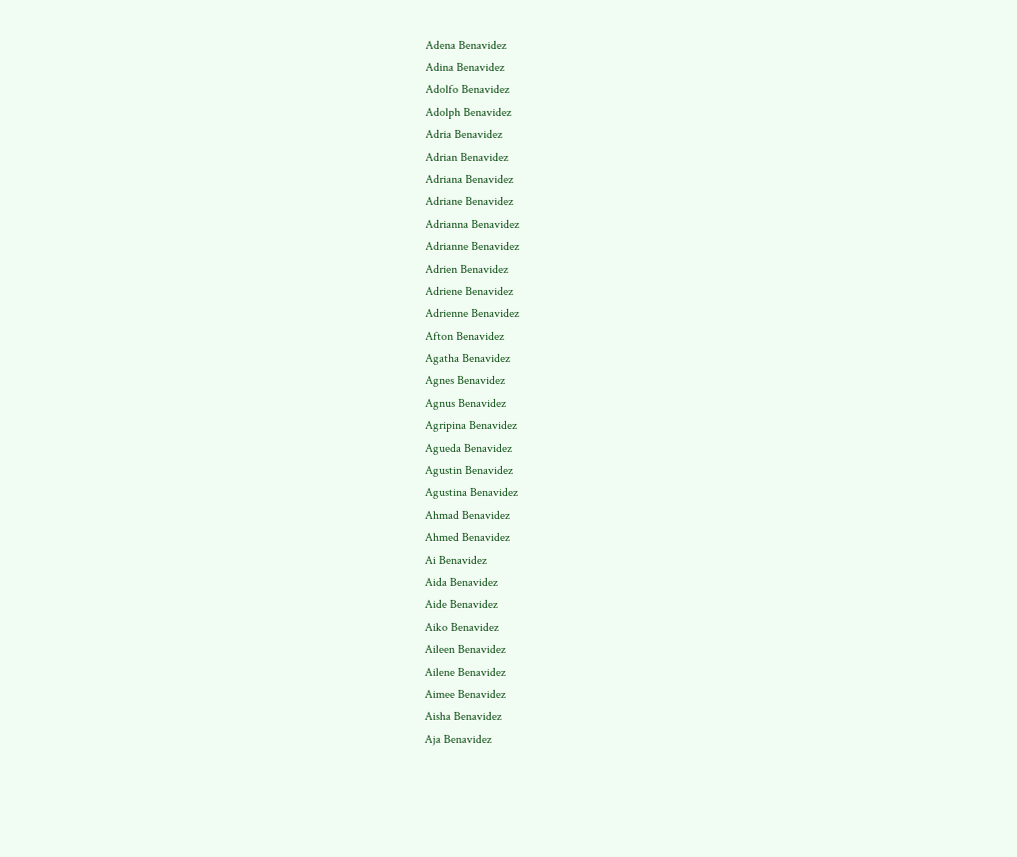Adena Benavidez
Adina Benavidez
Adolfo Benavidez
Adolph Benavidez
Adria Benavidez
Adrian Benavidez
Adriana Benavidez
Adriane Benavidez
Adrianna Benavidez
Adrianne Benavidez
Adrien Benavidez
Adriene Benavidez
Adrienne Benavidez
Afton Benavidez
Agatha Benavidez
Agnes Benavidez
Agnus Benavidez
Agripina Benavidez
Agueda Benavidez
Agustin Benavidez
Agustina Benavidez
Ahmad Benavidez
Ahmed Benavidez
Ai Benavidez
Aida Benavidez
Aide Benavidez
Aiko Benavidez
Aileen Benavidez
Ailene Benavidez
Aimee Benavidez
Aisha Benavidez
Aja Benavidez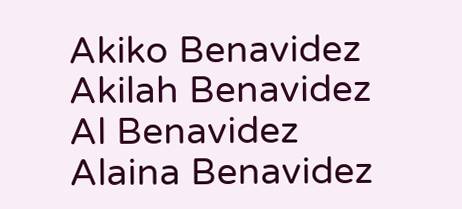Akiko Benavidez
Akilah Benavidez
Al Benavidez
Alaina Benavidez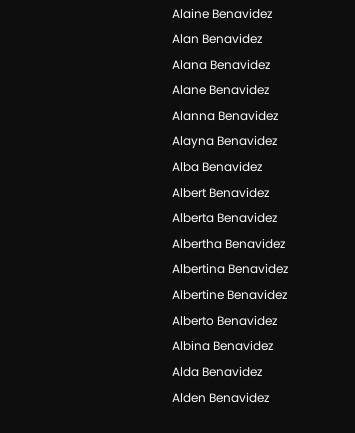Alaine Benavidez
Alan Benavidez
Alana Benavidez
Alane Benavidez
Alanna Benavidez
Alayna Benavidez
Alba Benavidez
Albert Benavidez
Alberta Benavidez
Albertha Benavidez
Albertina Benavidez
Albertine Benavidez
Alberto Benavidez
Albina Benavidez
Alda Benavidez
Alden Benavidez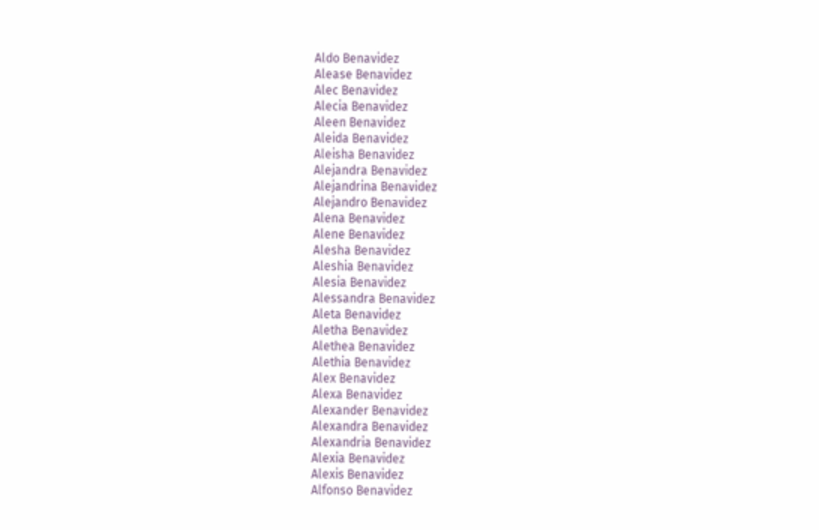Aldo Benavidez
Alease Benavidez
Alec Benavidez
Alecia Benavidez
Aleen Benavidez
Aleida Benavidez
Aleisha Benavidez
Alejandra Benavidez
Alejandrina Benavidez
Alejandro Benavidez
Alena Benavidez
Alene Benavidez
Alesha Benavidez
Aleshia Benavidez
Alesia Benavidez
Alessandra Benavidez
Aleta Benavidez
Aletha Benavidez
Alethea Benavidez
Alethia Benavidez
Alex Benavidez
Alexa Benavidez
Alexander Benavidez
Alexandra Benavidez
Alexandria Benavidez
Alexia Benavidez
Alexis Benavidez
Alfonso Benavidez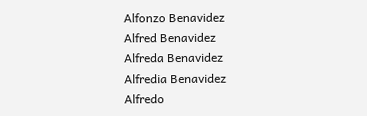Alfonzo Benavidez
Alfred Benavidez
Alfreda Benavidez
Alfredia Benavidez
Alfredo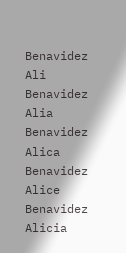Benavidez
Ali Benavidez
Alia Benavidez
Alica Benavidez
Alice Benavidez
Alicia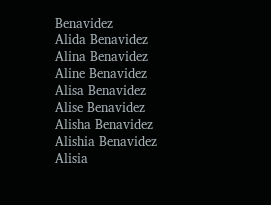Benavidez
Alida Benavidez
Alina Benavidez
Aline Benavidez
Alisa Benavidez
Alise Benavidez
Alisha Benavidez
Alishia Benavidez
Alisia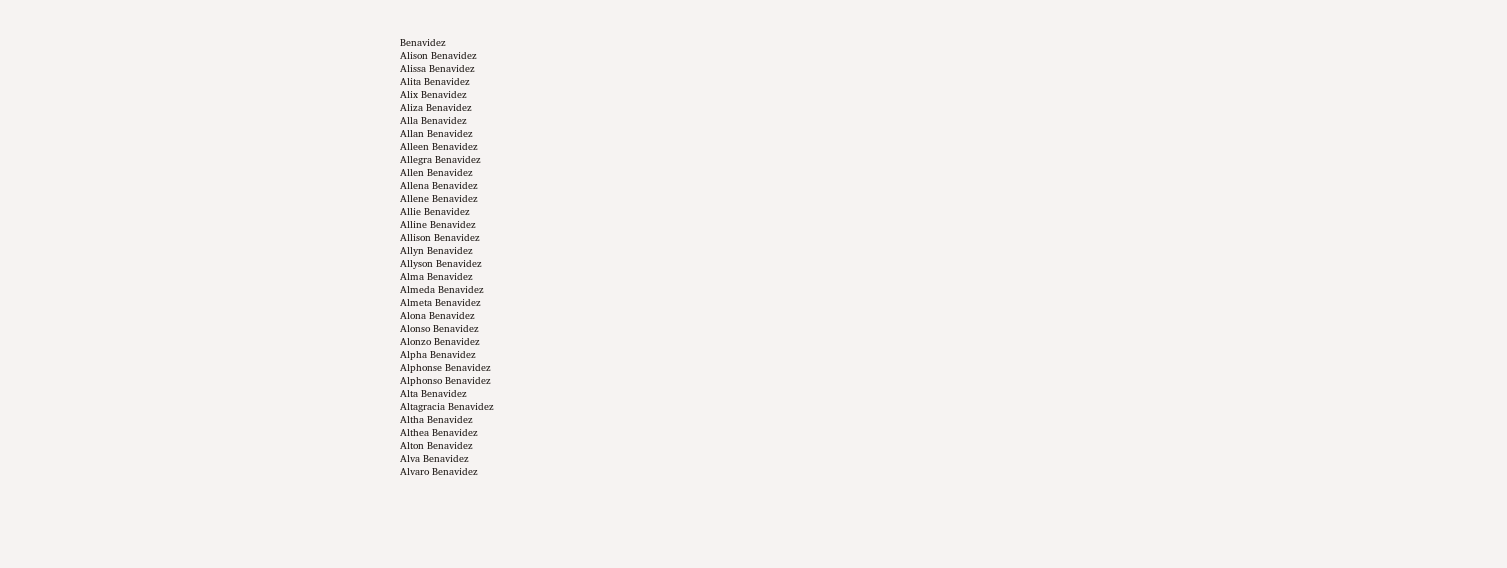Benavidez
Alison Benavidez
Alissa Benavidez
Alita Benavidez
Alix Benavidez
Aliza Benavidez
Alla Benavidez
Allan Benavidez
Alleen Benavidez
Allegra Benavidez
Allen Benavidez
Allena Benavidez
Allene Benavidez
Allie Benavidez
Alline Benavidez
Allison Benavidez
Allyn Benavidez
Allyson Benavidez
Alma Benavidez
Almeda Benavidez
Almeta Benavidez
Alona Benavidez
Alonso Benavidez
Alonzo Benavidez
Alpha Benavidez
Alphonse Benavidez
Alphonso Benavidez
Alta Benavidez
Altagracia Benavidez
Altha Benavidez
Althea Benavidez
Alton Benavidez
Alva Benavidez
Alvaro Benavidez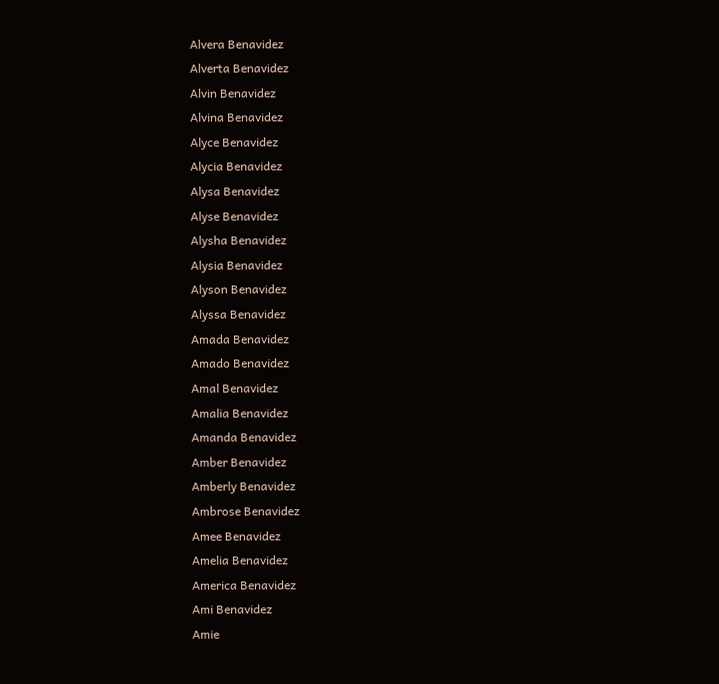Alvera Benavidez
Alverta Benavidez
Alvin Benavidez
Alvina Benavidez
Alyce Benavidez
Alycia Benavidez
Alysa Benavidez
Alyse Benavidez
Alysha Benavidez
Alysia Benavidez
Alyson Benavidez
Alyssa Benavidez
Amada Benavidez
Amado Benavidez
Amal Benavidez
Amalia Benavidez
Amanda Benavidez
Amber Benavidez
Amberly Benavidez
Ambrose Benavidez
Amee Benavidez
Amelia Benavidez
America Benavidez
Ami Benavidez
Amie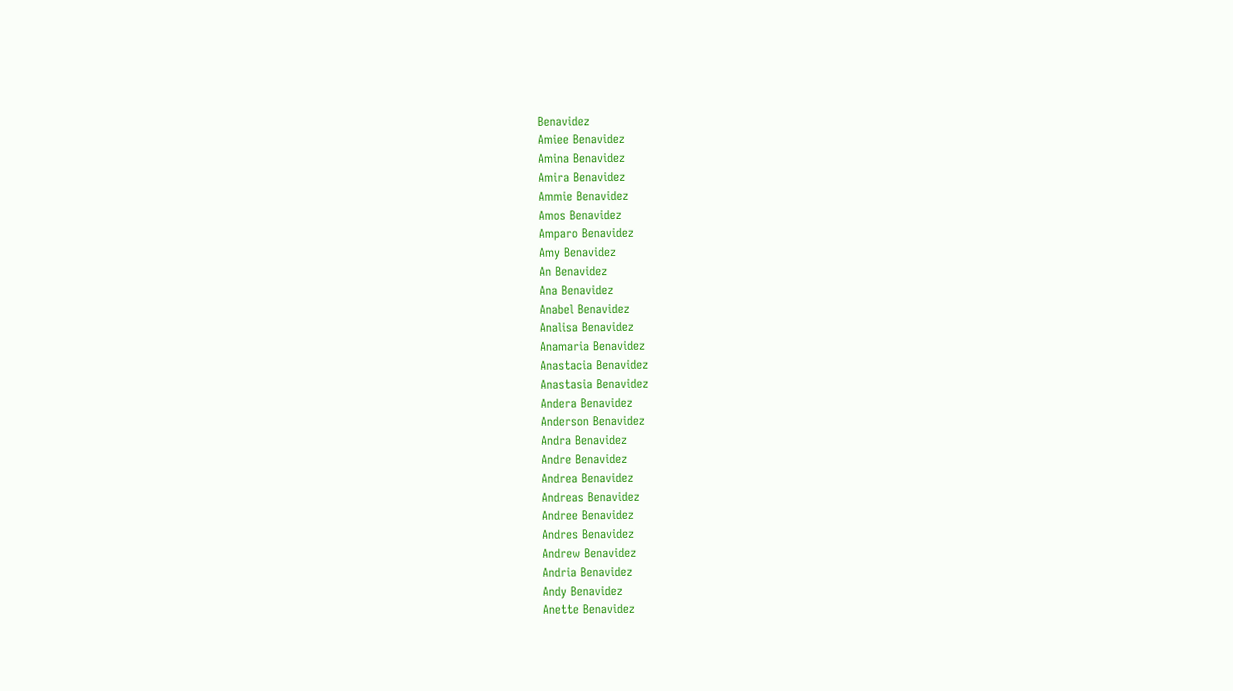Benavidez
Amiee Benavidez
Amina Benavidez
Amira Benavidez
Ammie Benavidez
Amos Benavidez
Amparo Benavidez
Amy Benavidez
An Benavidez
Ana Benavidez
Anabel Benavidez
Analisa Benavidez
Anamaria Benavidez
Anastacia Benavidez
Anastasia Benavidez
Andera Benavidez
Anderson Benavidez
Andra Benavidez
Andre Benavidez
Andrea Benavidez
Andreas Benavidez
Andree Benavidez
Andres Benavidez
Andrew Benavidez
Andria Benavidez
Andy Benavidez
Anette Benavidez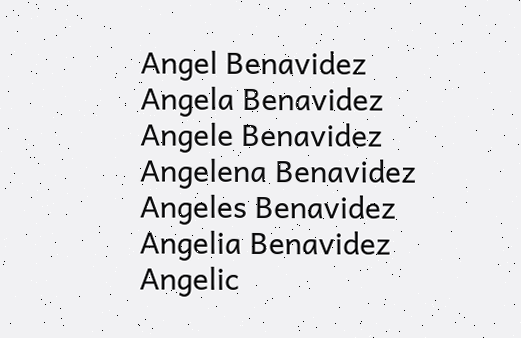Angel Benavidez
Angela Benavidez
Angele Benavidez
Angelena Benavidez
Angeles Benavidez
Angelia Benavidez
Angelic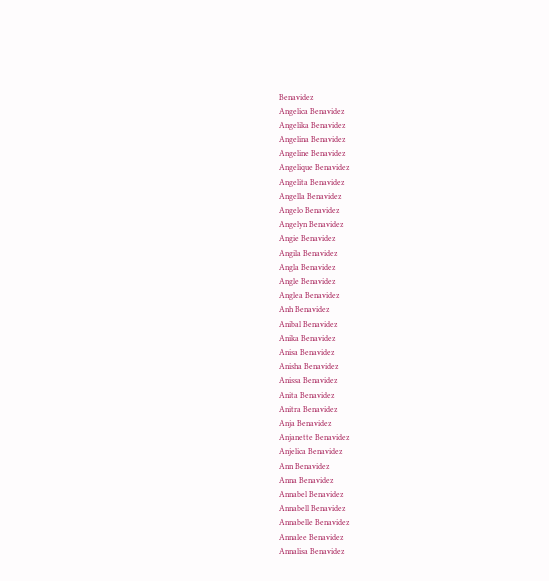Benavidez
Angelica Benavidez
Angelika Benavidez
Angelina Benavidez
Angeline Benavidez
Angelique Benavidez
Angelita Benavidez
Angella Benavidez
Angelo Benavidez
Angelyn Benavidez
Angie Benavidez
Angila Benavidez
Angla Benavidez
Angle Benavidez
Anglea Benavidez
Anh Benavidez
Anibal Benavidez
Anika Benavidez
Anisa Benavidez
Anisha Benavidez
Anissa Benavidez
Anita Benavidez
Anitra Benavidez
Anja Benavidez
Anjanette Benavidez
Anjelica Benavidez
Ann Benavidez
Anna Benavidez
Annabel Benavidez
Annabell Benavidez
Annabelle Benavidez
Annalee Benavidez
Annalisa Benavidez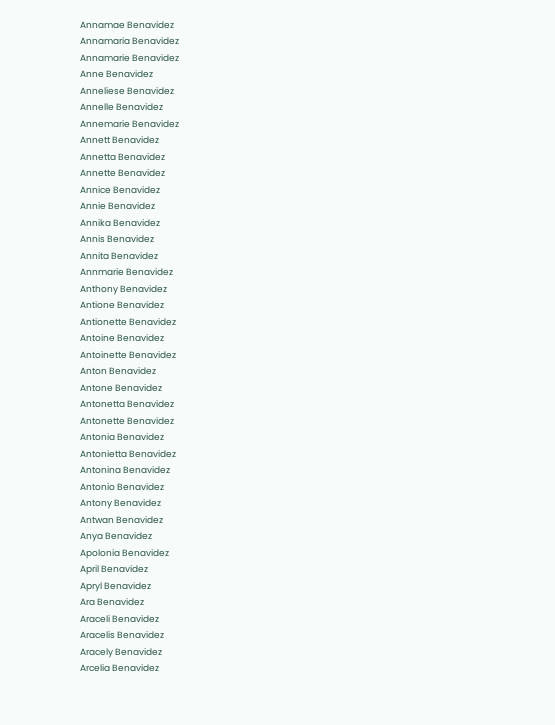Annamae Benavidez
Annamaria Benavidez
Annamarie Benavidez
Anne Benavidez
Anneliese Benavidez
Annelle Benavidez
Annemarie Benavidez
Annett Benavidez
Annetta Benavidez
Annette Benavidez
Annice Benavidez
Annie Benavidez
Annika Benavidez
Annis Benavidez
Annita Benavidez
Annmarie Benavidez
Anthony Benavidez
Antione Benavidez
Antionette Benavidez
Antoine Benavidez
Antoinette Benavidez
Anton Benavidez
Antone Benavidez
Antonetta Benavidez
Antonette Benavidez
Antonia Benavidez
Antonietta Benavidez
Antonina Benavidez
Antonio Benavidez
Antony Benavidez
Antwan Benavidez
Anya Benavidez
Apolonia Benavidez
April Benavidez
Apryl Benavidez
Ara Benavidez
Araceli Benavidez
Aracelis Benavidez
Aracely Benavidez
Arcelia Benavidez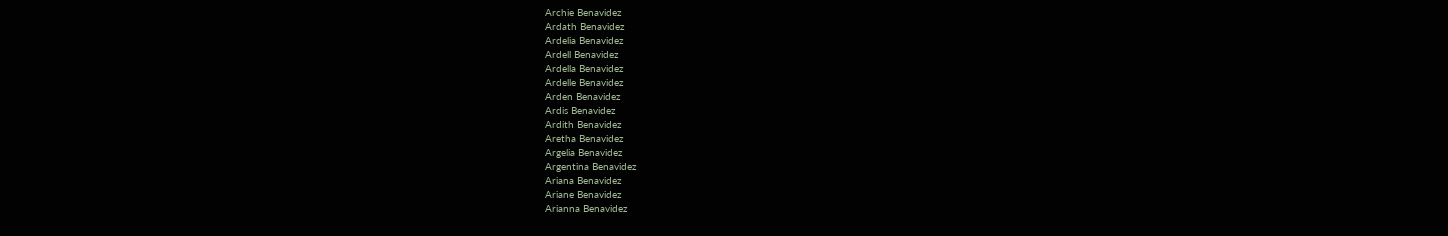Archie Benavidez
Ardath Benavidez
Ardelia Benavidez
Ardell Benavidez
Ardella Benavidez
Ardelle Benavidez
Arden Benavidez
Ardis Benavidez
Ardith Benavidez
Aretha Benavidez
Argelia Benavidez
Argentina Benavidez
Ariana Benavidez
Ariane Benavidez
Arianna Benavidez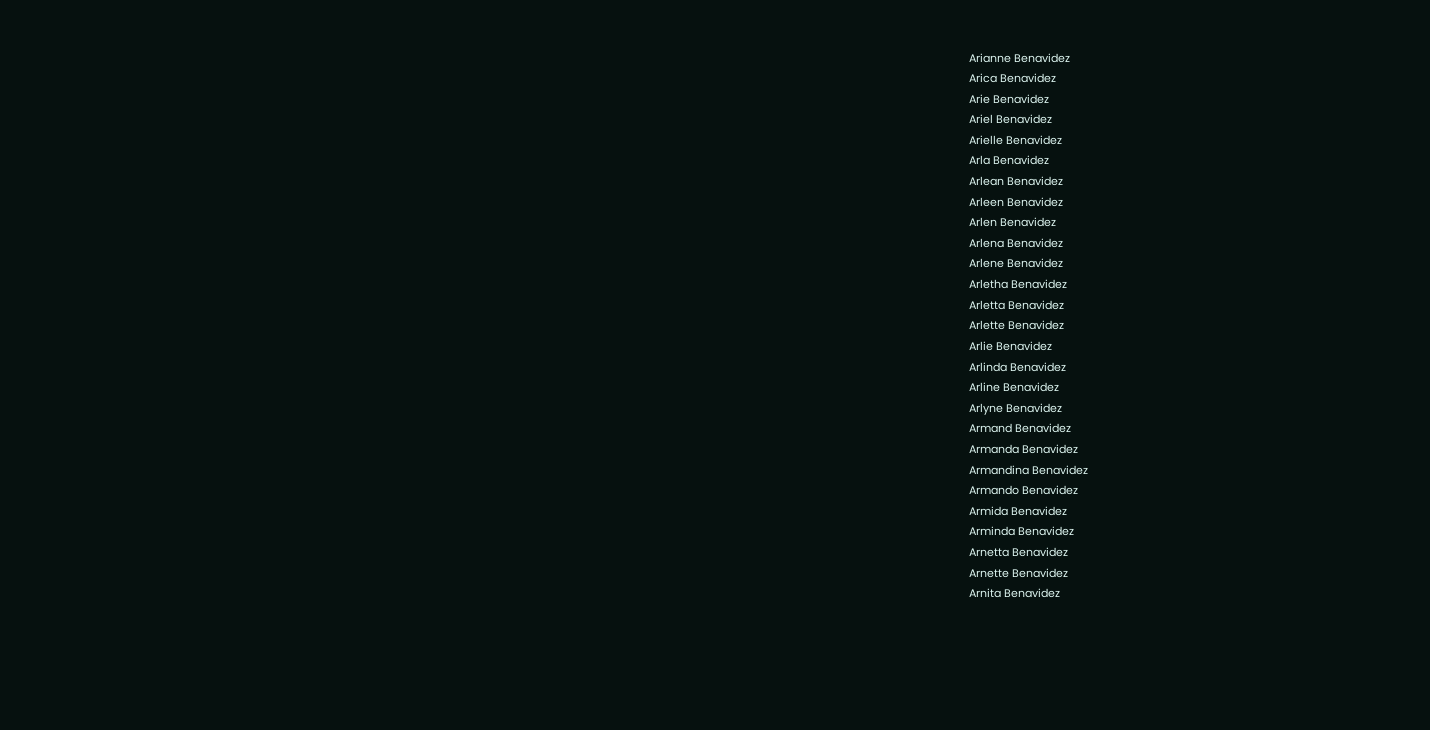Arianne Benavidez
Arica Benavidez
Arie Benavidez
Ariel Benavidez
Arielle Benavidez
Arla Benavidez
Arlean Benavidez
Arleen Benavidez
Arlen Benavidez
Arlena Benavidez
Arlene Benavidez
Arletha Benavidez
Arletta Benavidez
Arlette Benavidez
Arlie Benavidez
Arlinda Benavidez
Arline Benavidez
Arlyne Benavidez
Armand Benavidez
Armanda Benavidez
Armandina Benavidez
Armando Benavidez
Armida Benavidez
Arminda Benavidez
Arnetta Benavidez
Arnette Benavidez
Arnita Benavidez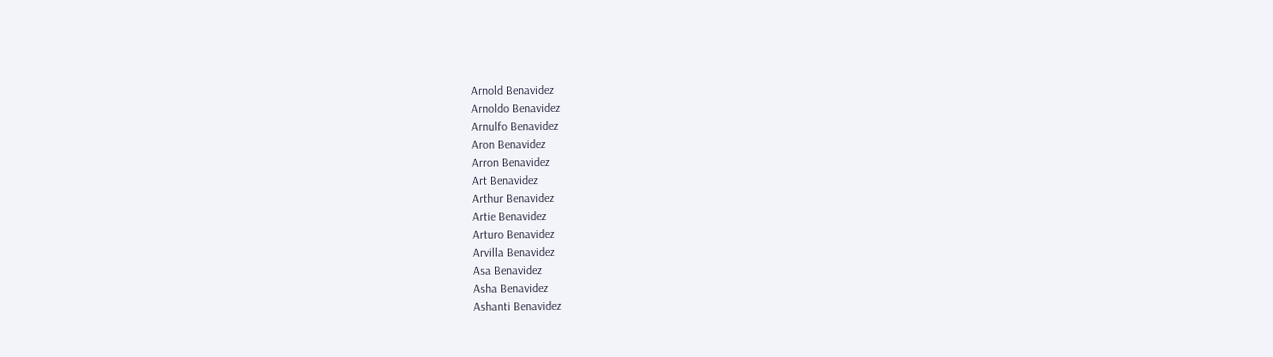Arnold Benavidez
Arnoldo Benavidez
Arnulfo Benavidez
Aron Benavidez
Arron Benavidez
Art Benavidez
Arthur Benavidez
Artie Benavidez
Arturo Benavidez
Arvilla Benavidez
Asa Benavidez
Asha Benavidez
Ashanti Benavidez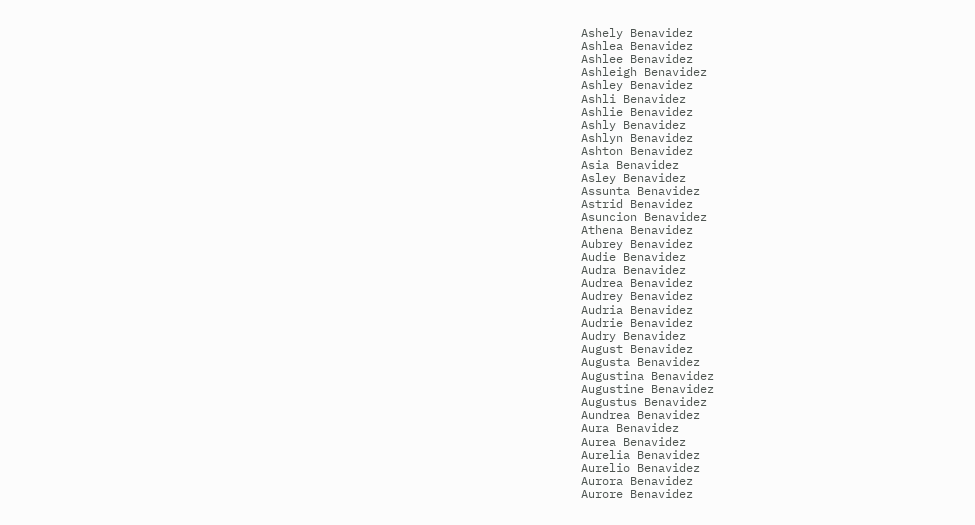Ashely Benavidez
Ashlea Benavidez
Ashlee Benavidez
Ashleigh Benavidez
Ashley Benavidez
Ashli Benavidez
Ashlie Benavidez
Ashly Benavidez
Ashlyn Benavidez
Ashton Benavidez
Asia Benavidez
Asley Benavidez
Assunta Benavidez
Astrid Benavidez
Asuncion Benavidez
Athena Benavidez
Aubrey Benavidez
Audie Benavidez
Audra Benavidez
Audrea Benavidez
Audrey Benavidez
Audria Benavidez
Audrie Benavidez
Audry Benavidez
August Benavidez
Augusta Benavidez
Augustina Benavidez
Augustine Benavidez
Augustus Benavidez
Aundrea Benavidez
Aura Benavidez
Aurea Benavidez
Aurelia Benavidez
Aurelio Benavidez
Aurora Benavidez
Aurore Benavidez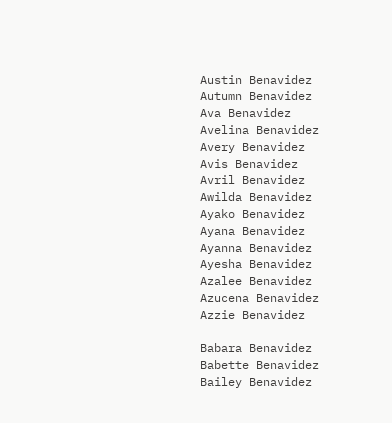Austin Benavidez
Autumn Benavidez
Ava Benavidez
Avelina Benavidez
Avery Benavidez
Avis Benavidez
Avril Benavidez
Awilda Benavidez
Ayako Benavidez
Ayana Benavidez
Ayanna Benavidez
Ayesha Benavidez
Azalee Benavidez
Azucena Benavidez
Azzie Benavidez

Babara Benavidez
Babette Benavidez
Bailey Benavidez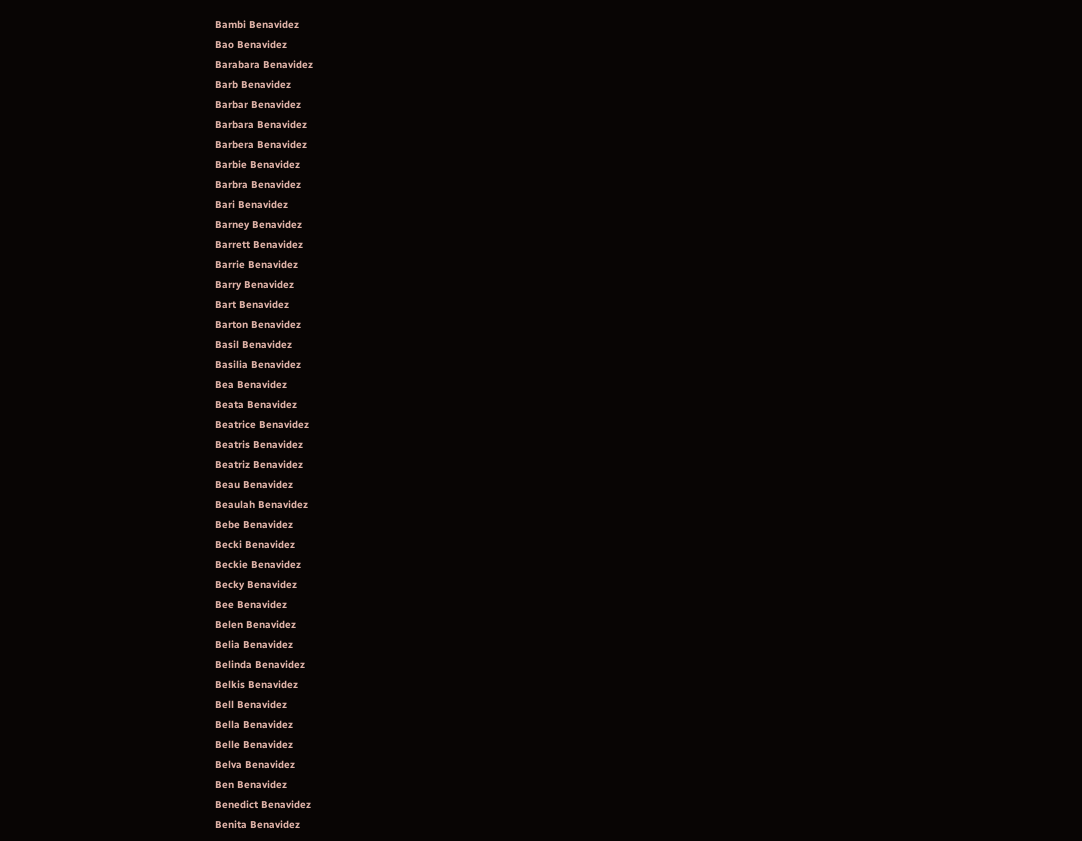Bambi Benavidez
Bao Benavidez
Barabara Benavidez
Barb Benavidez
Barbar Benavidez
Barbara Benavidez
Barbera Benavidez
Barbie Benavidez
Barbra Benavidez
Bari Benavidez
Barney Benavidez
Barrett Benavidez
Barrie Benavidez
Barry Benavidez
Bart Benavidez
Barton Benavidez
Basil Benavidez
Basilia Benavidez
Bea Benavidez
Beata Benavidez
Beatrice Benavidez
Beatris Benavidez
Beatriz Benavidez
Beau Benavidez
Beaulah Benavidez
Bebe Benavidez
Becki Benavidez
Beckie Benavidez
Becky Benavidez
Bee Benavidez
Belen Benavidez
Belia Benavidez
Belinda Benavidez
Belkis Benavidez
Bell Benavidez
Bella Benavidez
Belle Benavidez
Belva Benavidez
Ben Benavidez
Benedict Benavidez
Benita Benavidez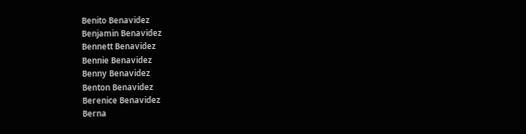Benito Benavidez
Benjamin Benavidez
Bennett Benavidez
Bennie Benavidez
Benny Benavidez
Benton Benavidez
Berenice Benavidez
Berna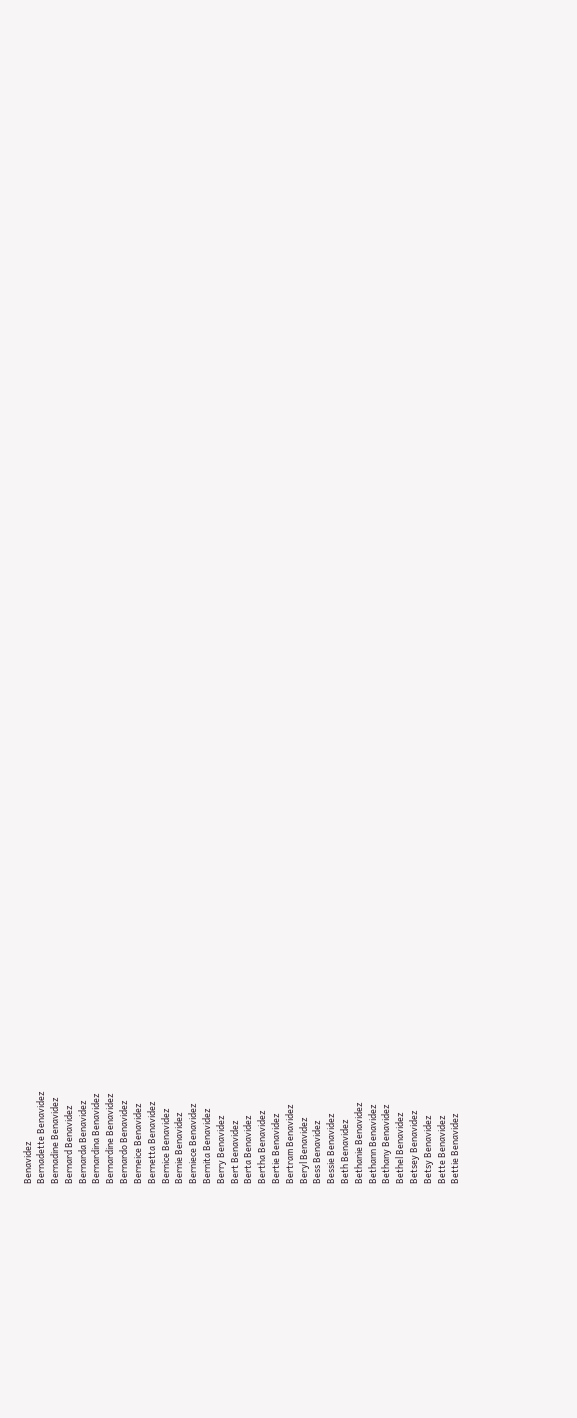Benavidez
Bernadette Benavidez
Bernadine Benavidez
Bernard Benavidez
Bernarda Benavidez
Bernardina Benavidez
Bernardine Benavidez
Bernardo Benavidez
Berneice Benavidez
Bernetta Benavidez
Bernice Benavidez
Bernie Benavidez
Berniece Benavidez
Bernita Benavidez
Berry Benavidez
Bert Benavidez
Berta Benavidez
Bertha Benavidez
Bertie Benavidez
Bertram Benavidez
Beryl Benavidez
Bess Benavidez
Bessie Benavidez
Beth Benavidez
Bethanie Benavidez
Bethann Benavidez
Bethany Benavidez
Bethel Benavidez
Betsey Benavidez
Betsy Benavidez
Bette Benavidez
Bettie Benavidez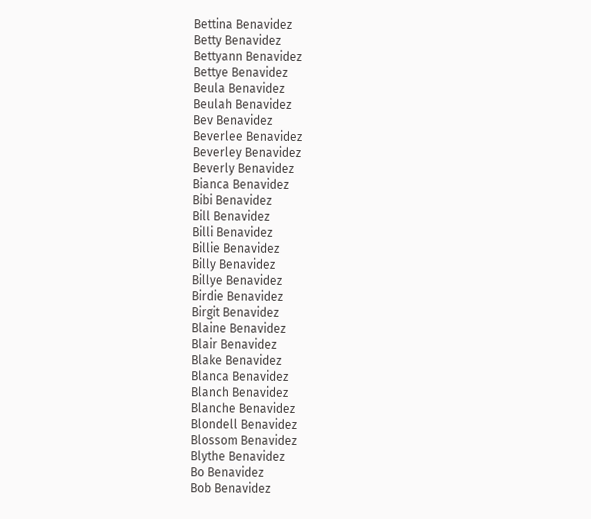Bettina Benavidez
Betty Benavidez
Bettyann Benavidez
Bettye Benavidez
Beula Benavidez
Beulah Benavidez
Bev Benavidez
Beverlee Benavidez
Beverley Benavidez
Beverly Benavidez
Bianca Benavidez
Bibi Benavidez
Bill Benavidez
Billi Benavidez
Billie Benavidez
Billy Benavidez
Billye Benavidez
Birdie Benavidez
Birgit Benavidez
Blaine Benavidez
Blair Benavidez
Blake Benavidez
Blanca Benavidez
Blanch Benavidez
Blanche Benavidez
Blondell Benavidez
Blossom Benavidez
Blythe Benavidez
Bo Benavidez
Bob Benavidez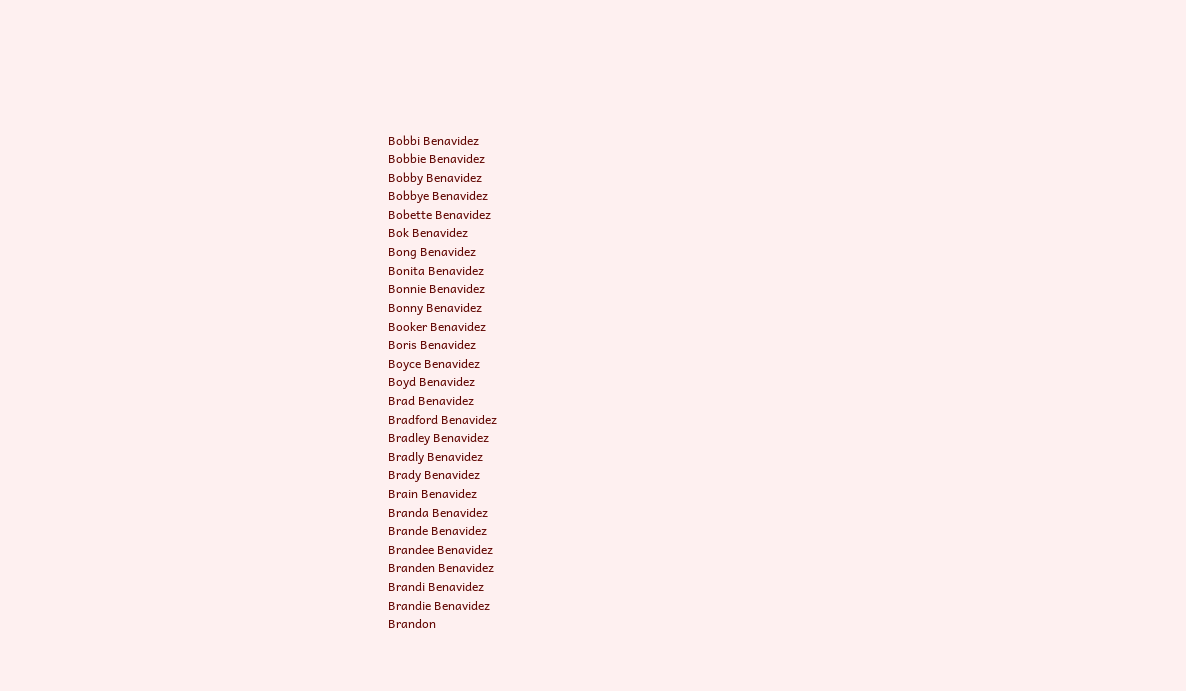Bobbi Benavidez
Bobbie Benavidez
Bobby Benavidez
Bobbye Benavidez
Bobette Benavidez
Bok Benavidez
Bong Benavidez
Bonita Benavidez
Bonnie Benavidez
Bonny Benavidez
Booker Benavidez
Boris Benavidez
Boyce Benavidez
Boyd Benavidez
Brad Benavidez
Bradford Benavidez
Bradley Benavidez
Bradly Benavidez
Brady Benavidez
Brain Benavidez
Branda Benavidez
Brande Benavidez
Brandee Benavidez
Branden Benavidez
Brandi Benavidez
Brandie Benavidez
Brandon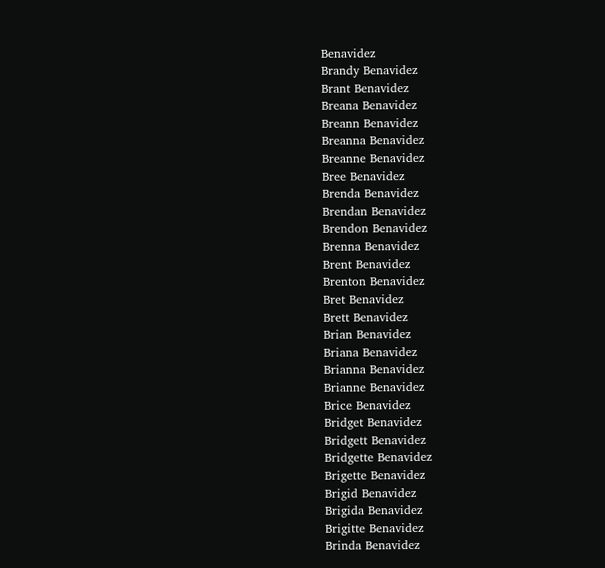Benavidez
Brandy Benavidez
Brant Benavidez
Breana Benavidez
Breann Benavidez
Breanna Benavidez
Breanne Benavidez
Bree Benavidez
Brenda Benavidez
Brendan Benavidez
Brendon Benavidez
Brenna Benavidez
Brent Benavidez
Brenton Benavidez
Bret Benavidez
Brett Benavidez
Brian Benavidez
Briana Benavidez
Brianna Benavidez
Brianne Benavidez
Brice Benavidez
Bridget Benavidez
Bridgett Benavidez
Bridgette Benavidez
Brigette Benavidez
Brigid Benavidez
Brigida Benavidez
Brigitte Benavidez
Brinda Benavidez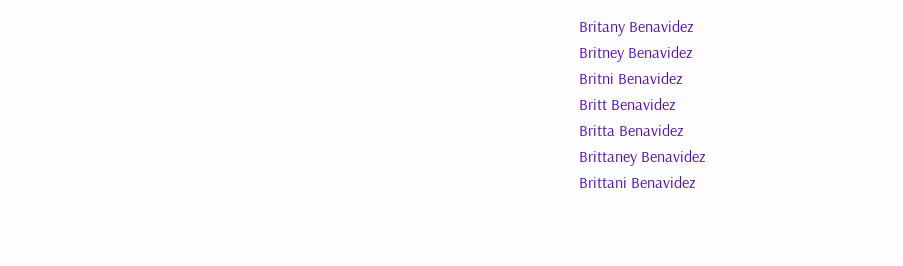Britany Benavidez
Britney Benavidez
Britni Benavidez
Britt Benavidez
Britta Benavidez
Brittaney Benavidez
Brittani Benavidez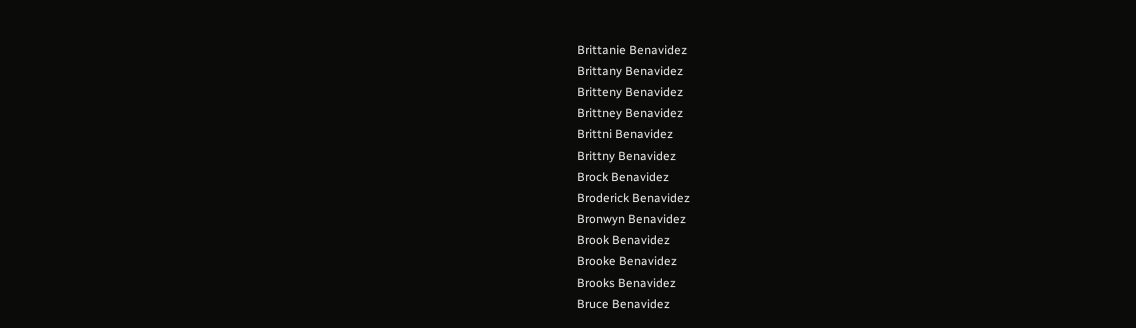Brittanie Benavidez
Brittany Benavidez
Britteny Benavidez
Brittney Benavidez
Brittni Benavidez
Brittny Benavidez
Brock Benavidez
Broderick Benavidez
Bronwyn Benavidez
Brook Benavidez
Brooke Benavidez
Brooks Benavidez
Bruce Benavidez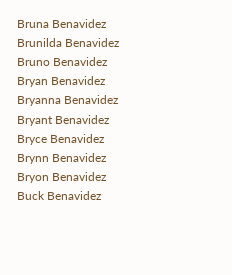Bruna Benavidez
Brunilda Benavidez
Bruno Benavidez
Bryan Benavidez
Bryanna Benavidez
Bryant Benavidez
Bryce Benavidez
Brynn Benavidez
Bryon Benavidez
Buck Benavidez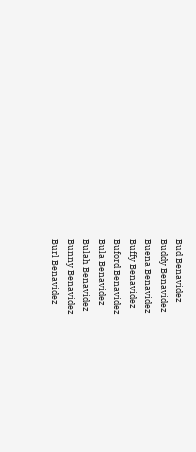Bud Benavidez
Buddy Benavidez
Buena Benavidez
Buffy Benavidez
Buford Benavidez
Bula Benavidez
Bulah Benavidez
Bunny Benavidez
Burl Benavidez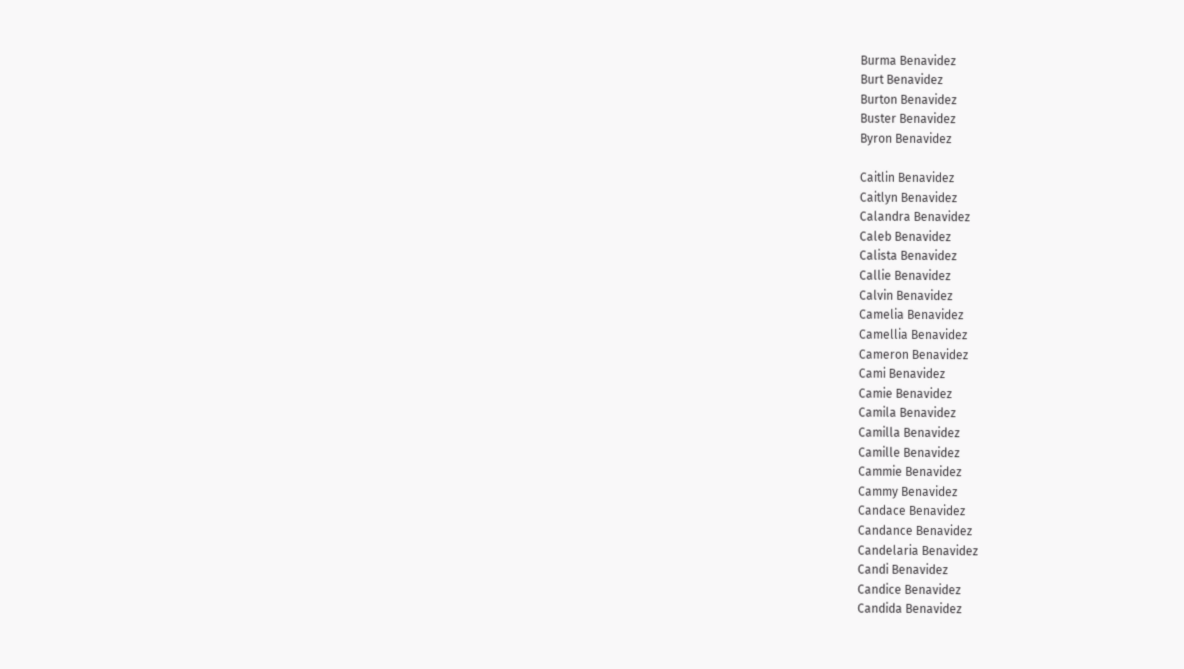Burma Benavidez
Burt Benavidez
Burton Benavidez
Buster Benavidez
Byron Benavidez

Caitlin Benavidez
Caitlyn Benavidez
Calandra Benavidez
Caleb Benavidez
Calista Benavidez
Callie Benavidez
Calvin Benavidez
Camelia Benavidez
Camellia Benavidez
Cameron Benavidez
Cami Benavidez
Camie Benavidez
Camila Benavidez
Camilla Benavidez
Camille Benavidez
Cammie Benavidez
Cammy Benavidez
Candace Benavidez
Candance Benavidez
Candelaria Benavidez
Candi Benavidez
Candice Benavidez
Candida Benavidez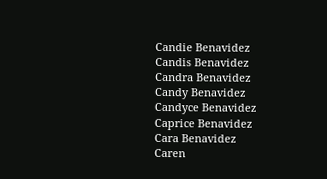Candie Benavidez
Candis Benavidez
Candra Benavidez
Candy Benavidez
Candyce Benavidez
Caprice Benavidez
Cara Benavidez
Caren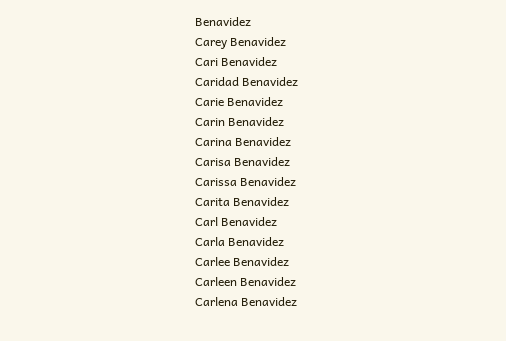Benavidez
Carey Benavidez
Cari Benavidez
Caridad Benavidez
Carie Benavidez
Carin Benavidez
Carina Benavidez
Carisa Benavidez
Carissa Benavidez
Carita Benavidez
Carl Benavidez
Carla Benavidez
Carlee Benavidez
Carleen Benavidez
Carlena Benavidez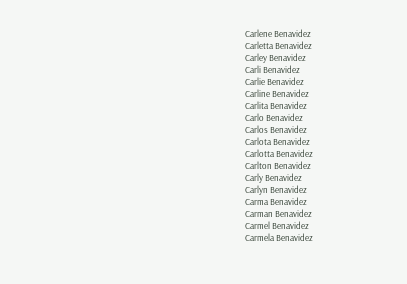Carlene Benavidez
Carletta Benavidez
Carley Benavidez
Carli Benavidez
Carlie Benavidez
Carline Benavidez
Carlita Benavidez
Carlo Benavidez
Carlos Benavidez
Carlota Benavidez
Carlotta Benavidez
Carlton Benavidez
Carly Benavidez
Carlyn Benavidez
Carma Benavidez
Carman Benavidez
Carmel Benavidez
Carmela Benavidez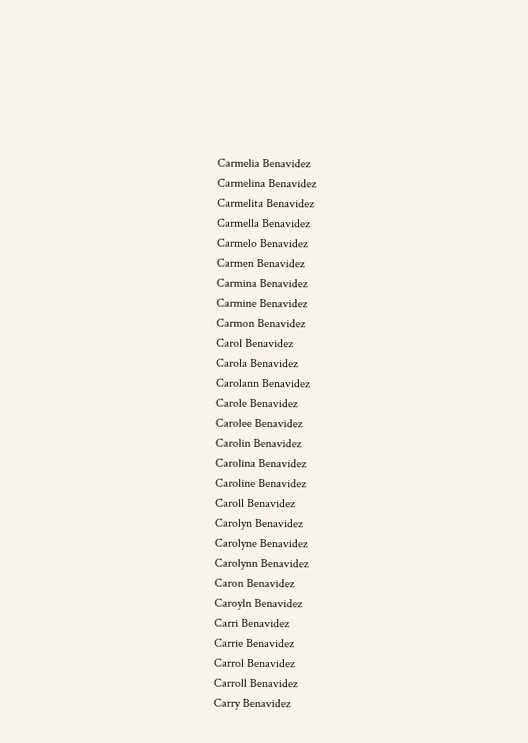Carmelia Benavidez
Carmelina Benavidez
Carmelita Benavidez
Carmella Benavidez
Carmelo Benavidez
Carmen Benavidez
Carmina Benavidez
Carmine Benavidez
Carmon Benavidez
Carol Benavidez
Carola Benavidez
Carolann Benavidez
Carole Benavidez
Carolee Benavidez
Carolin Benavidez
Carolina Benavidez
Caroline Benavidez
Caroll Benavidez
Carolyn Benavidez
Carolyne Benavidez
Carolynn Benavidez
Caron Benavidez
Caroyln Benavidez
Carri Benavidez
Carrie Benavidez
Carrol Benavidez
Carroll Benavidez
Carry Benavidez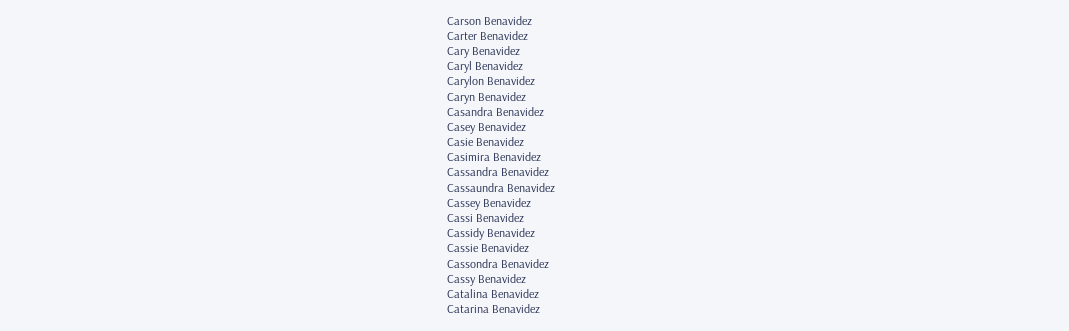Carson Benavidez
Carter Benavidez
Cary Benavidez
Caryl Benavidez
Carylon Benavidez
Caryn Benavidez
Casandra Benavidez
Casey Benavidez
Casie Benavidez
Casimira Benavidez
Cassandra Benavidez
Cassaundra Benavidez
Cassey Benavidez
Cassi Benavidez
Cassidy Benavidez
Cassie Benavidez
Cassondra Benavidez
Cassy Benavidez
Catalina Benavidez
Catarina Benavidez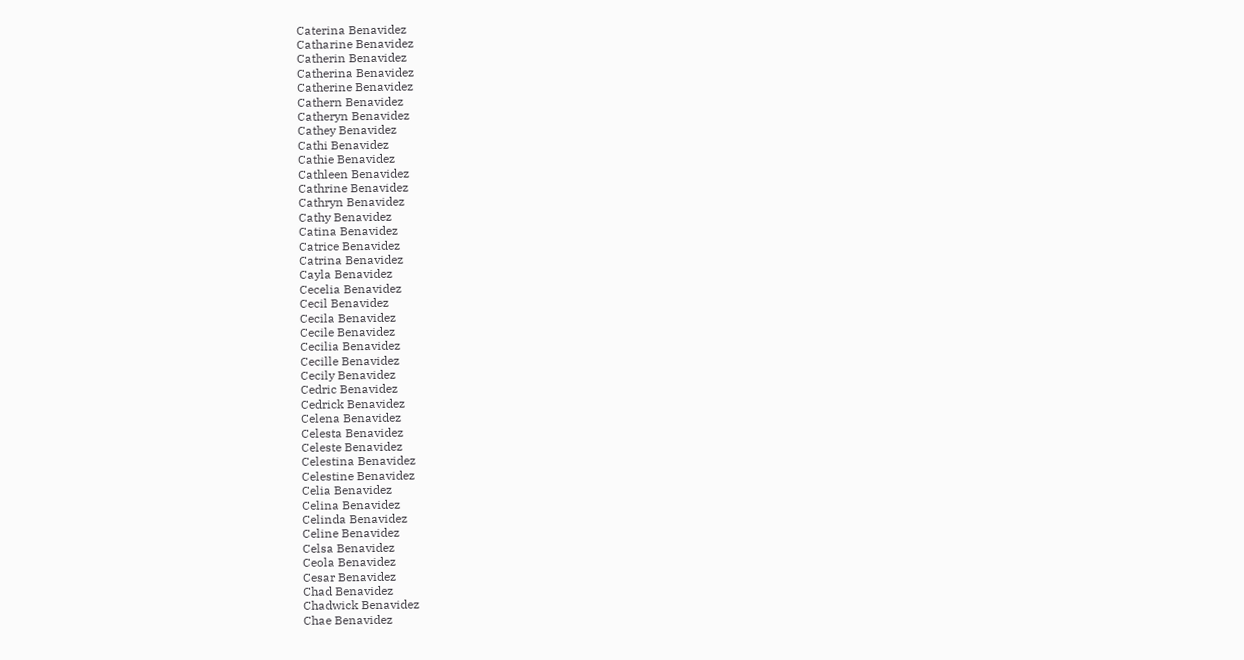Caterina Benavidez
Catharine Benavidez
Catherin Benavidez
Catherina Benavidez
Catherine Benavidez
Cathern Benavidez
Catheryn Benavidez
Cathey Benavidez
Cathi Benavidez
Cathie Benavidez
Cathleen Benavidez
Cathrine Benavidez
Cathryn Benavidez
Cathy Benavidez
Catina Benavidez
Catrice Benavidez
Catrina Benavidez
Cayla Benavidez
Cecelia Benavidez
Cecil Benavidez
Cecila Benavidez
Cecile Benavidez
Cecilia Benavidez
Cecille Benavidez
Cecily Benavidez
Cedric Benavidez
Cedrick Benavidez
Celena Benavidez
Celesta Benavidez
Celeste Benavidez
Celestina Benavidez
Celestine Benavidez
Celia Benavidez
Celina Benavidez
Celinda Benavidez
Celine Benavidez
Celsa Benavidez
Ceola Benavidez
Cesar Benavidez
Chad Benavidez
Chadwick Benavidez
Chae Benavidez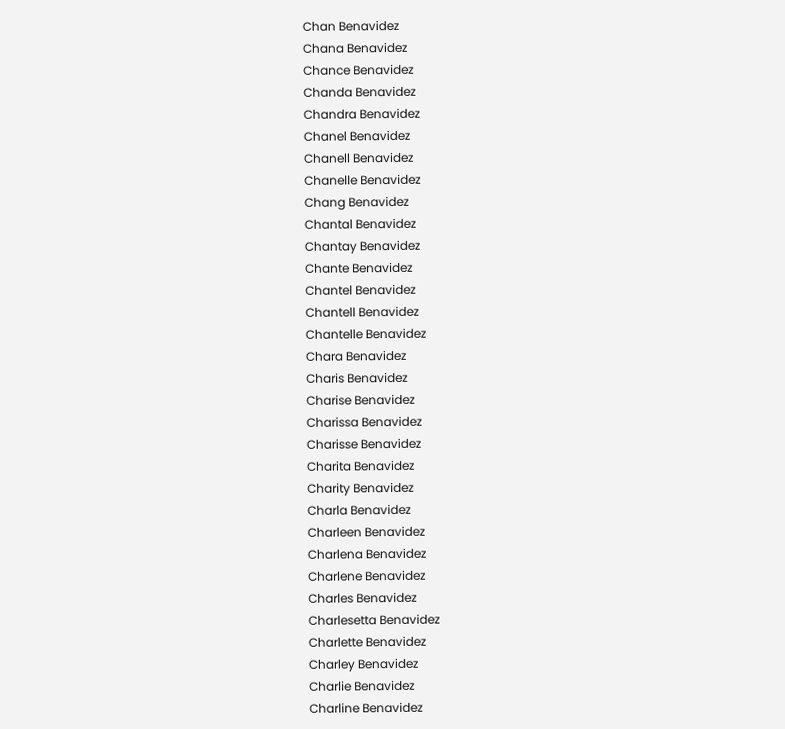Chan Benavidez
Chana Benavidez
Chance Benavidez
Chanda Benavidez
Chandra Benavidez
Chanel Benavidez
Chanell Benavidez
Chanelle Benavidez
Chang Benavidez
Chantal Benavidez
Chantay Benavidez
Chante Benavidez
Chantel Benavidez
Chantell Benavidez
Chantelle Benavidez
Chara Benavidez
Charis Benavidez
Charise Benavidez
Charissa Benavidez
Charisse Benavidez
Charita Benavidez
Charity Benavidez
Charla Benavidez
Charleen Benavidez
Charlena Benavidez
Charlene Benavidez
Charles Benavidez
Charlesetta Benavidez
Charlette Benavidez
Charley Benavidez
Charlie Benavidez
Charline Benavidez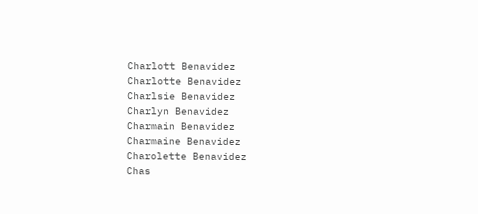Charlott Benavidez
Charlotte Benavidez
Charlsie Benavidez
Charlyn Benavidez
Charmain Benavidez
Charmaine Benavidez
Charolette Benavidez
Chas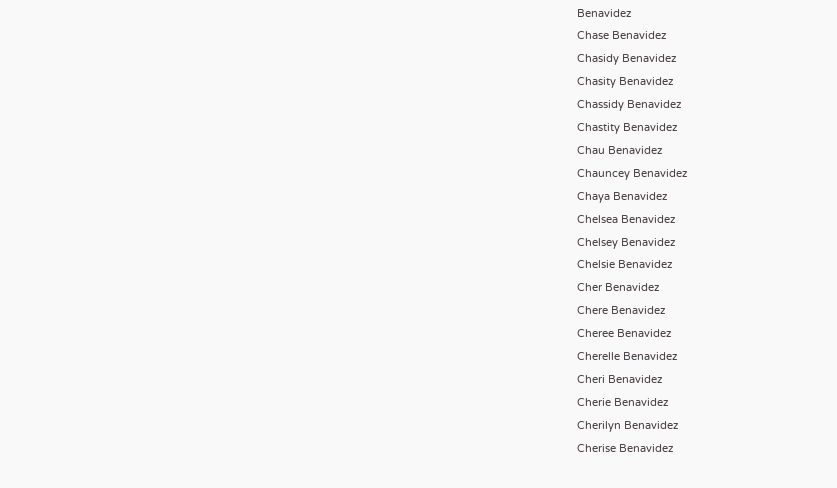Benavidez
Chase Benavidez
Chasidy Benavidez
Chasity Benavidez
Chassidy Benavidez
Chastity Benavidez
Chau Benavidez
Chauncey Benavidez
Chaya Benavidez
Chelsea Benavidez
Chelsey Benavidez
Chelsie Benavidez
Cher Benavidez
Chere Benavidez
Cheree Benavidez
Cherelle Benavidez
Cheri Benavidez
Cherie Benavidez
Cherilyn Benavidez
Cherise Benavidez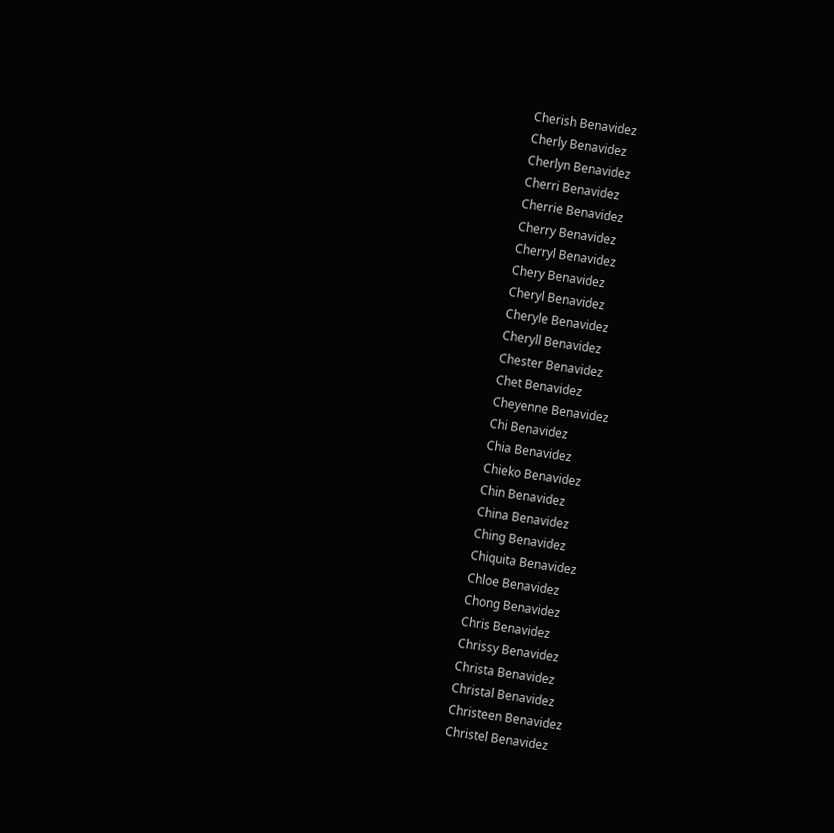Cherish Benavidez
Cherly Benavidez
Cherlyn Benavidez
Cherri Benavidez
Cherrie Benavidez
Cherry Benavidez
Cherryl Benavidez
Chery Benavidez
Cheryl Benavidez
Cheryle Benavidez
Cheryll Benavidez
Chester Benavidez
Chet Benavidez
Cheyenne Benavidez
Chi Benavidez
Chia Benavidez
Chieko Benavidez
Chin Benavidez
China Benavidez
Ching Benavidez
Chiquita Benavidez
Chloe Benavidez
Chong Benavidez
Chris Benavidez
Chrissy Benavidez
Christa Benavidez
Christal Benavidez
Christeen Benavidez
Christel Benavidez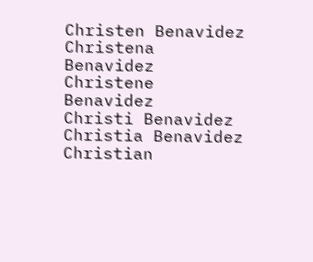Christen Benavidez
Christena Benavidez
Christene Benavidez
Christi Benavidez
Christia Benavidez
Christian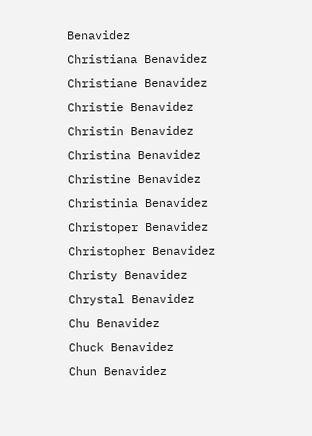Benavidez
Christiana Benavidez
Christiane Benavidez
Christie Benavidez
Christin Benavidez
Christina Benavidez
Christine Benavidez
Christinia Benavidez
Christoper Benavidez
Christopher Benavidez
Christy Benavidez
Chrystal Benavidez
Chu Benavidez
Chuck Benavidez
Chun Benavidez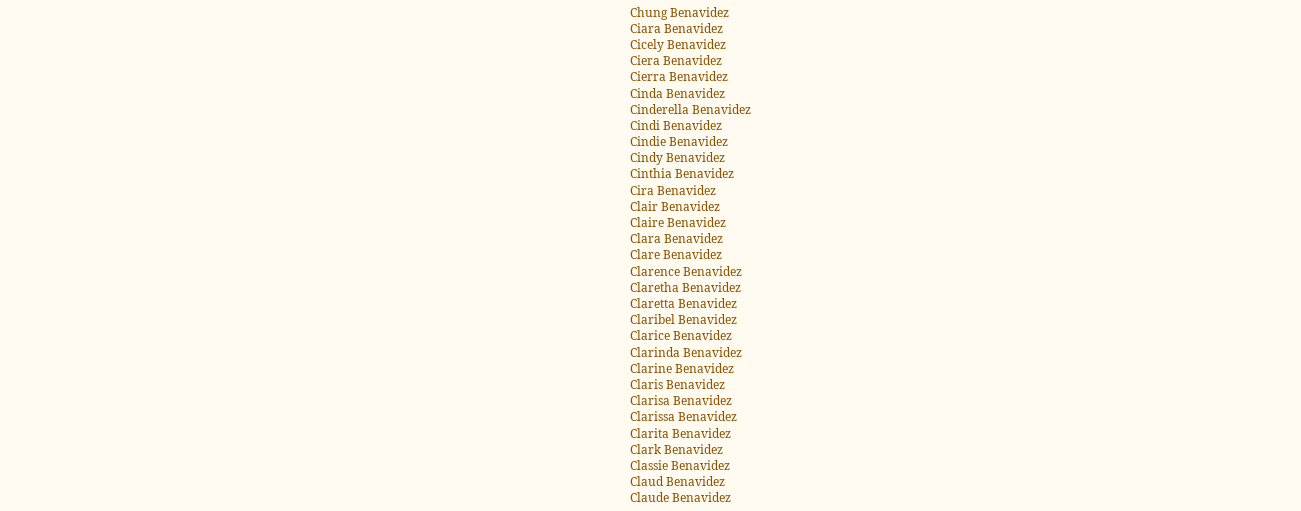Chung Benavidez
Ciara Benavidez
Cicely Benavidez
Ciera Benavidez
Cierra Benavidez
Cinda Benavidez
Cinderella Benavidez
Cindi Benavidez
Cindie Benavidez
Cindy Benavidez
Cinthia Benavidez
Cira Benavidez
Clair Benavidez
Claire Benavidez
Clara Benavidez
Clare Benavidez
Clarence Benavidez
Claretha Benavidez
Claretta Benavidez
Claribel Benavidez
Clarice Benavidez
Clarinda Benavidez
Clarine Benavidez
Claris Benavidez
Clarisa Benavidez
Clarissa Benavidez
Clarita Benavidez
Clark Benavidez
Classie Benavidez
Claud Benavidez
Claude Benavidez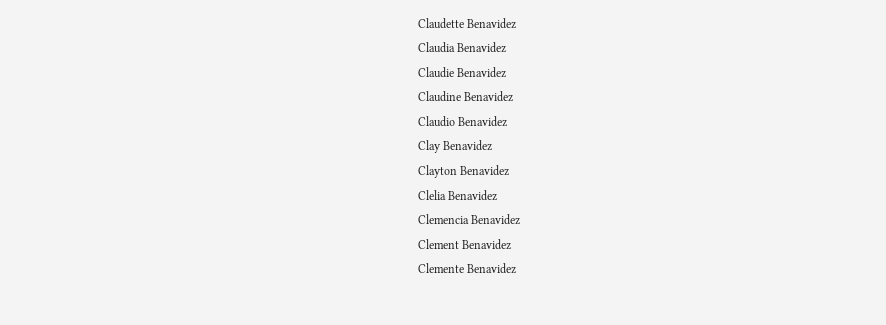Claudette Benavidez
Claudia Benavidez
Claudie Benavidez
Claudine Benavidez
Claudio Benavidez
Clay Benavidez
Clayton Benavidez
Clelia Benavidez
Clemencia Benavidez
Clement Benavidez
Clemente Benavidez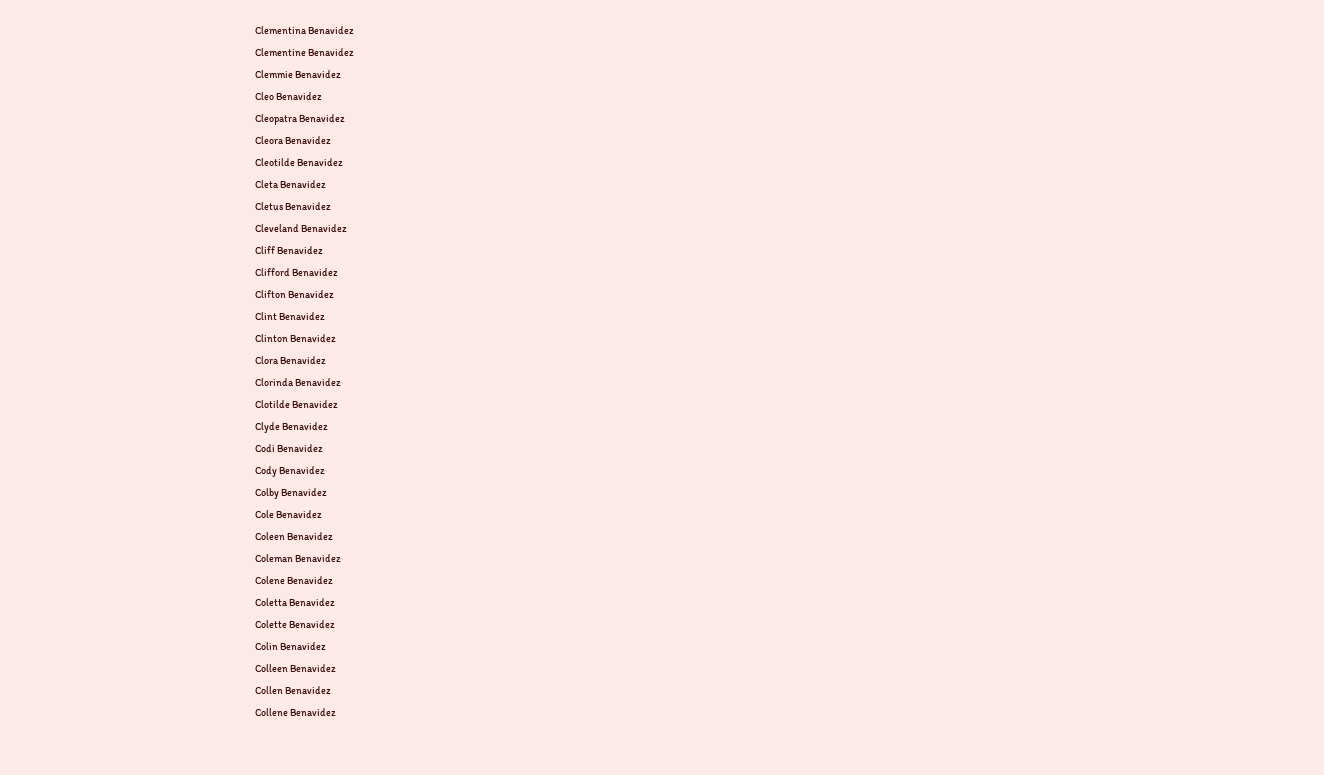Clementina Benavidez
Clementine Benavidez
Clemmie Benavidez
Cleo Benavidez
Cleopatra Benavidez
Cleora Benavidez
Cleotilde Benavidez
Cleta Benavidez
Cletus Benavidez
Cleveland Benavidez
Cliff Benavidez
Clifford Benavidez
Clifton Benavidez
Clint Benavidez
Clinton Benavidez
Clora Benavidez
Clorinda Benavidez
Clotilde Benavidez
Clyde Benavidez
Codi Benavidez
Cody Benavidez
Colby Benavidez
Cole Benavidez
Coleen Benavidez
Coleman Benavidez
Colene Benavidez
Coletta Benavidez
Colette Benavidez
Colin Benavidez
Colleen Benavidez
Collen Benavidez
Collene Benavidez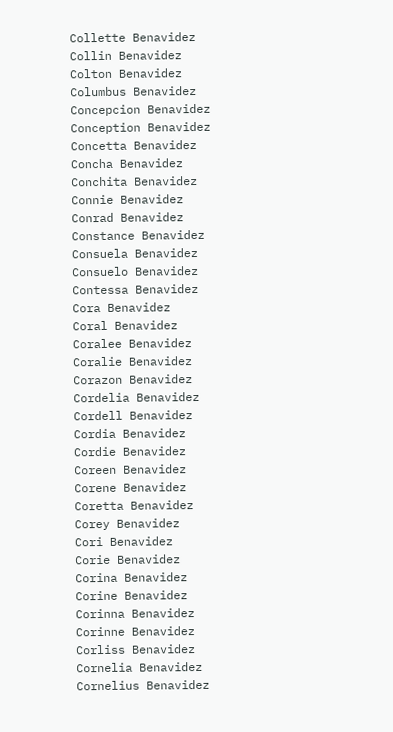Collette Benavidez
Collin Benavidez
Colton Benavidez
Columbus Benavidez
Concepcion Benavidez
Conception Benavidez
Concetta Benavidez
Concha Benavidez
Conchita Benavidez
Connie Benavidez
Conrad Benavidez
Constance Benavidez
Consuela Benavidez
Consuelo Benavidez
Contessa Benavidez
Cora Benavidez
Coral Benavidez
Coralee Benavidez
Coralie Benavidez
Corazon Benavidez
Cordelia Benavidez
Cordell Benavidez
Cordia Benavidez
Cordie Benavidez
Coreen Benavidez
Corene Benavidez
Coretta Benavidez
Corey Benavidez
Cori Benavidez
Corie Benavidez
Corina Benavidez
Corine Benavidez
Corinna Benavidez
Corinne Benavidez
Corliss Benavidez
Cornelia Benavidez
Cornelius Benavidez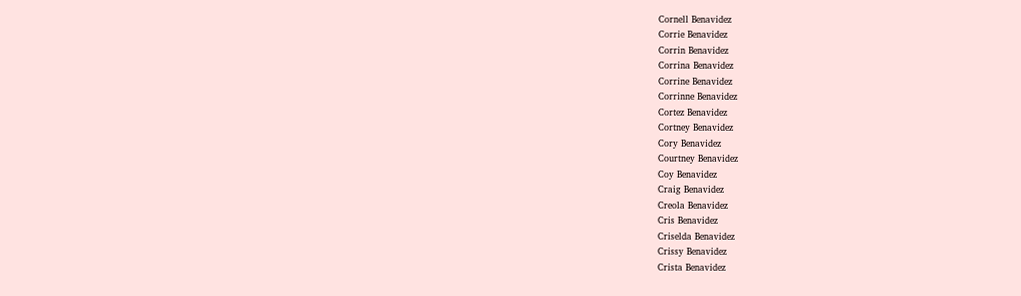Cornell Benavidez
Corrie Benavidez
Corrin Benavidez
Corrina Benavidez
Corrine Benavidez
Corrinne Benavidez
Cortez Benavidez
Cortney Benavidez
Cory Benavidez
Courtney Benavidez
Coy Benavidez
Craig Benavidez
Creola Benavidez
Cris Benavidez
Criselda Benavidez
Crissy Benavidez
Crista Benavidez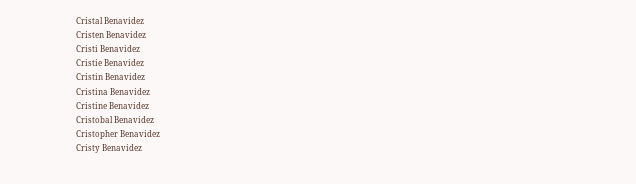Cristal Benavidez
Cristen Benavidez
Cristi Benavidez
Cristie Benavidez
Cristin Benavidez
Cristina Benavidez
Cristine Benavidez
Cristobal Benavidez
Cristopher Benavidez
Cristy Benavidez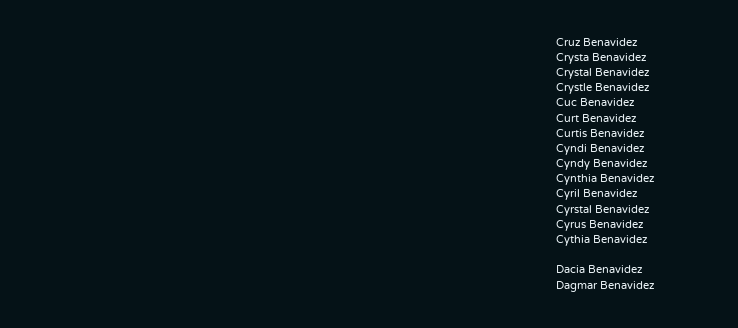Cruz Benavidez
Crysta Benavidez
Crystal Benavidez
Crystle Benavidez
Cuc Benavidez
Curt Benavidez
Curtis Benavidez
Cyndi Benavidez
Cyndy Benavidez
Cynthia Benavidez
Cyril Benavidez
Cyrstal Benavidez
Cyrus Benavidez
Cythia Benavidez

Dacia Benavidez
Dagmar Benavidez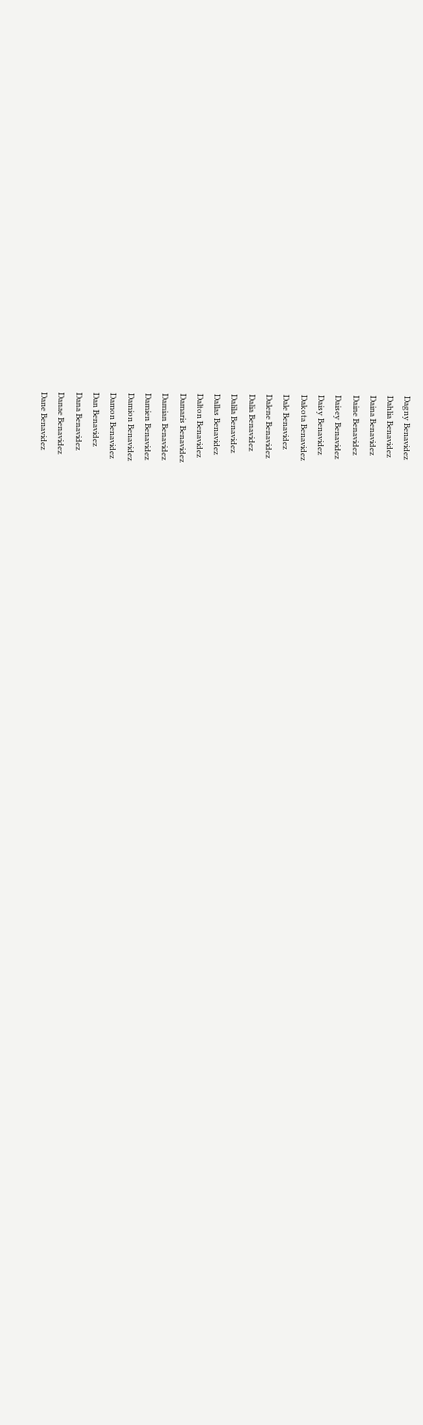Dagny Benavidez
Dahlia Benavidez
Daina Benavidez
Daine Benavidez
Daisey Benavidez
Daisy Benavidez
Dakota Benavidez
Dale Benavidez
Dalene Benavidez
Dalia Benavidez
Dalila Benavidez
Dallas Benavidez
Dalton Benavidez
Damaris Benavidez
Damian Benavidez
Damien Benavidez
Damion Benavidez
Damon Benavidez
Dan Benavidez
Dana Benavidez
Danae Benavidez
Dane Benavidez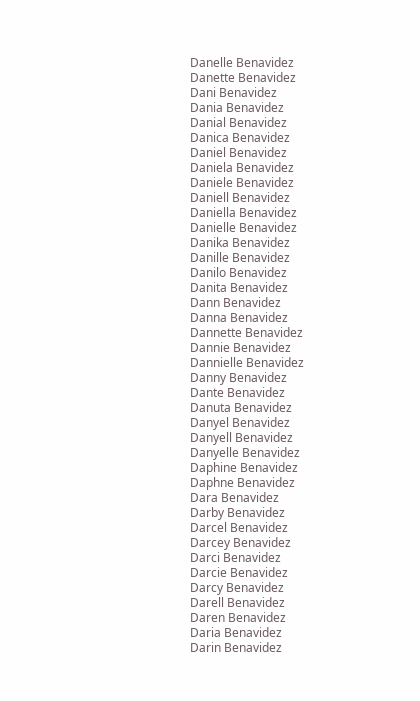Danelle Benavidez
Danette Benavidez
Dani Benavidez
Dania Benavidez
Danial Benavidez
Danica Benavidez
Daniel Benavidez
Daniela Benavidez
Daniele Benavidez
Daniell Benavidez
Daniella Benavidez
Danielle Benavidez
Danika Benavidez
Danille Benavidez
Danilo Benavidez
Danita Benavidez
Dann Benavidez
Danna Benavidez
Dannette Benavidez
Dannie Benavidez
Dannielle Benavidez
Danny Benavidez
Dante Benavidez
Danuta Benavidez
Danyel Benavidez
Danyell Benavidez
Danyelle Benavidez
Daphine Benavidez
Daphne Benavidez
Dara Benavidez
Darby Benavidez
Darcel Benavidez
Darcey Benavidez
Darci Benavidez
Darcie Benavidez
Darcy Benavidez
Darell Benavidez
Daren Benavidez
Daria Benavidez
Darin Benavidez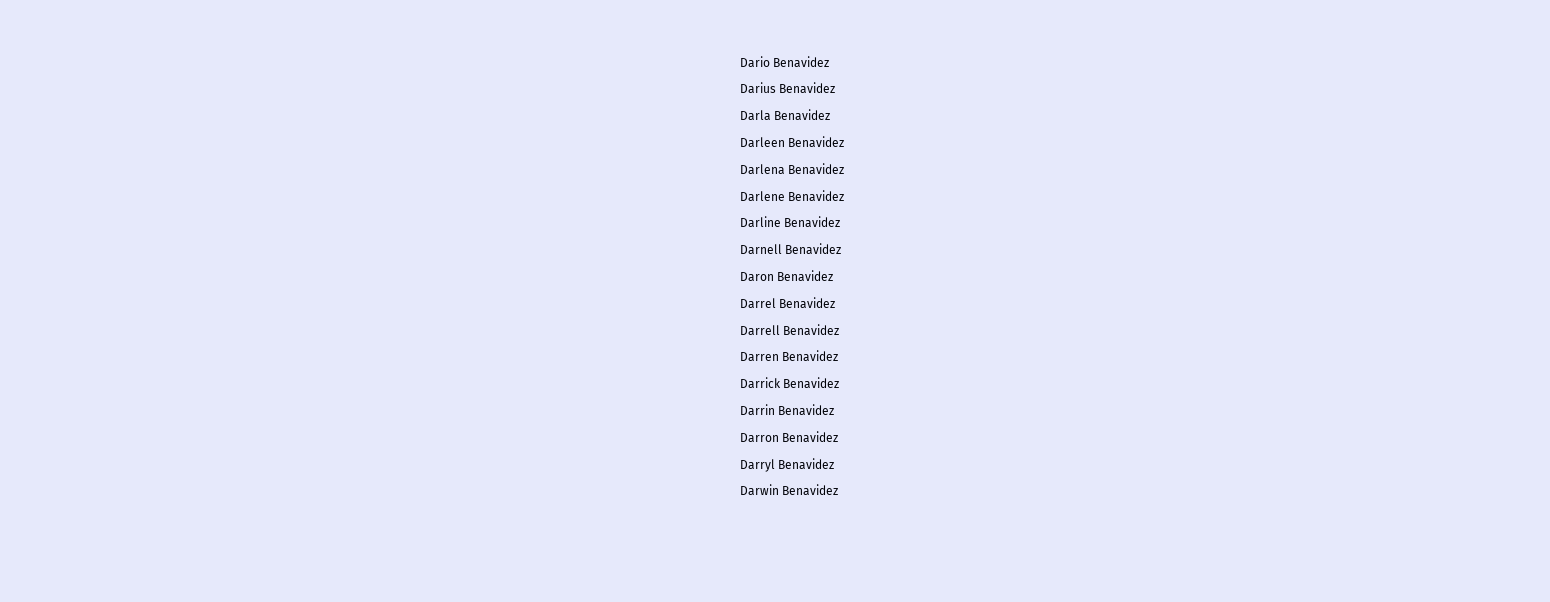Dario Benavidez
Darius Benavidez
Darla Benavidez
Darleen Benavidez
Darlena Benavidez
Darlene Benavidez
Darline Benavidez
Darnell Benavidez
Daron Benavidez
Darrel Benavidez
Darrell Benavidez
Darren Benavidez
Darrick Benavidez
Darrin Benavidez
Darron Benavidez
Darryl Benavidez
Darwin Benavidez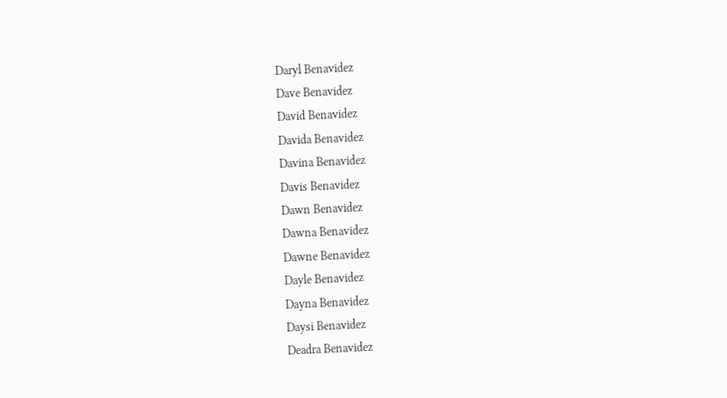Daryl Benavidez
Dave Benavidez
David Benavidez
Davida Benavidez
Davina Benavidez
Davis Benavidez
Dawn Benavidez
Dawna Benavidez
Dawne Benavidez
Dayle Benavidez
Dayna Benavidez
Daysi Benavidez
Deadra Benavidez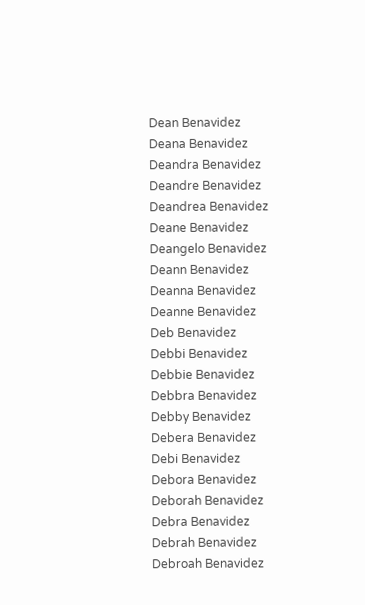Dean Benavidez
Deana Benavidez
Deandra Benavidez
Deandre Benavidez
Deandrea Benavidez
Deane Benavidez
Deangelo Benavidez
Deann Benavidez
Deanna Benavidez
Deanne Benavidez
Deb Benavidez
Debbi Benavidez
Debbie Benavidez
Debbra Benavidez
Debby Benavidez
Debera Benavidez
Debi Benavidez
Debora Benavidez
Deborah Benavidez
Debra Benavidez
Debrah Benavidez
Debroah Benavidez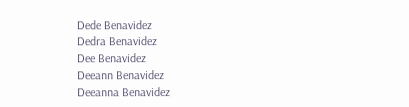Dede Benavidez
Dedra Benavidez
Dee Benavidez
Deeann Benavidez
Deeanna Benavidez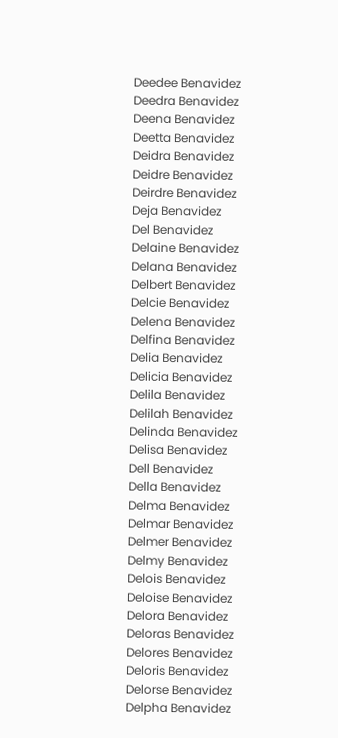Deedee Benavidez
Deedra Benavidez
Deena Benavidez
Deetta Benavidez
Deidra Benavidez
Deidre Benavidez
Deirdre Benavidez
Deja Benavidez
Del Benavidez
Delaine Benavidez
Delana Benavidez
Delbert Benavidez
Delcie Benavidez
Delena Benavidez
Delfina Benavidez
Delia Benavidez
Delicia Benavidez
Delila Benavidez
Delilah Benavidez
Delinda Benavidez
Delisa Benavidez
Dell Benavidez
Della Benavidez
Delma Benavidez
Delmar Benavidez
Delmer Benavidez
Delmy Benavidez
Delois Benavidez
Deloise Benavidez
Delora Benavidez
Deloras Benavidez
Delores Benavidez
Deloris Benavidez
Delorse Benavidez
Delpha Benavidez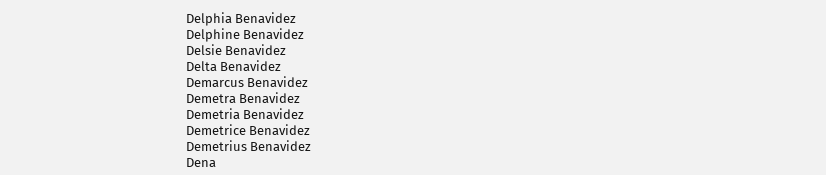Delphia Benavidez
Delphine Benavidez
Delsie Benavidez
Delta Benavidez
Demarcus Benavidez
Demetra Benavidez
Demetria Benavidez
Demetrice Benavidez
Demetrius Benavidez
Dena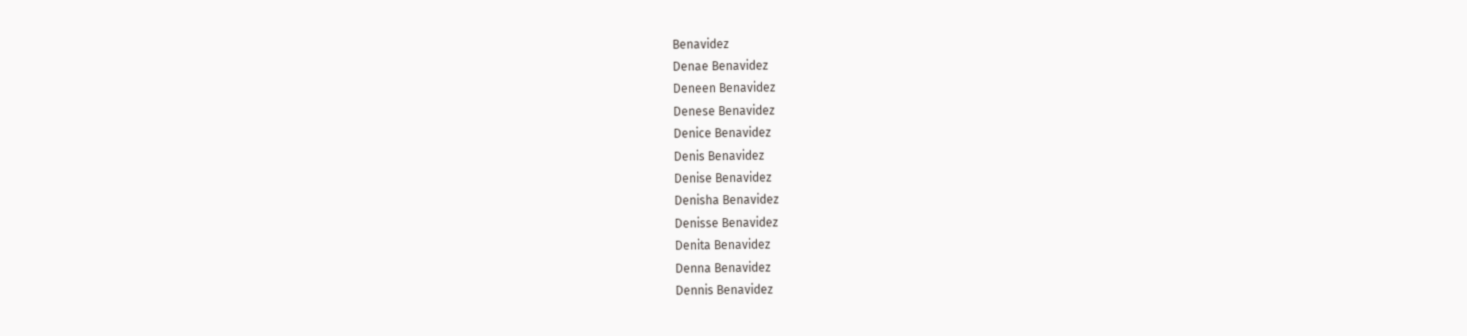Benavidez
Denae Benavidez
Deneen Benavidez
Denese Benavidez
Denice Benavidez
Denis Benavidez
Denise Benavidez
Denisha Benavidez
Denisse Benavidez
Denita Benavidez
Denna Benavidez
Dennis Benavidez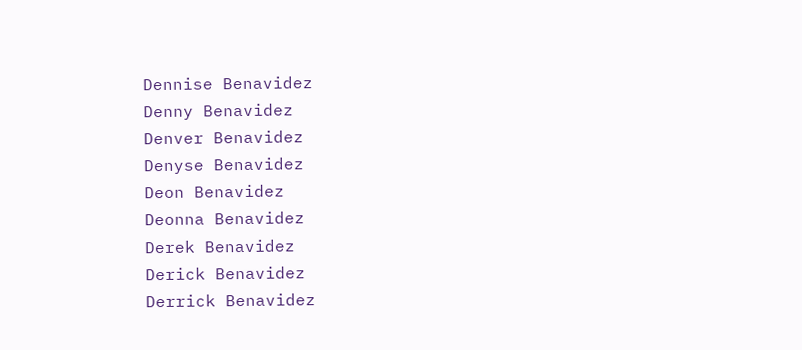Dennise Benavidez
Denny Benavidez
Denver Benavidez
Denyse Benavidez
Deon Benavidez
Deonna Benavidez
Derek Benavidez
Derick Benavidez
Derrick Benavidez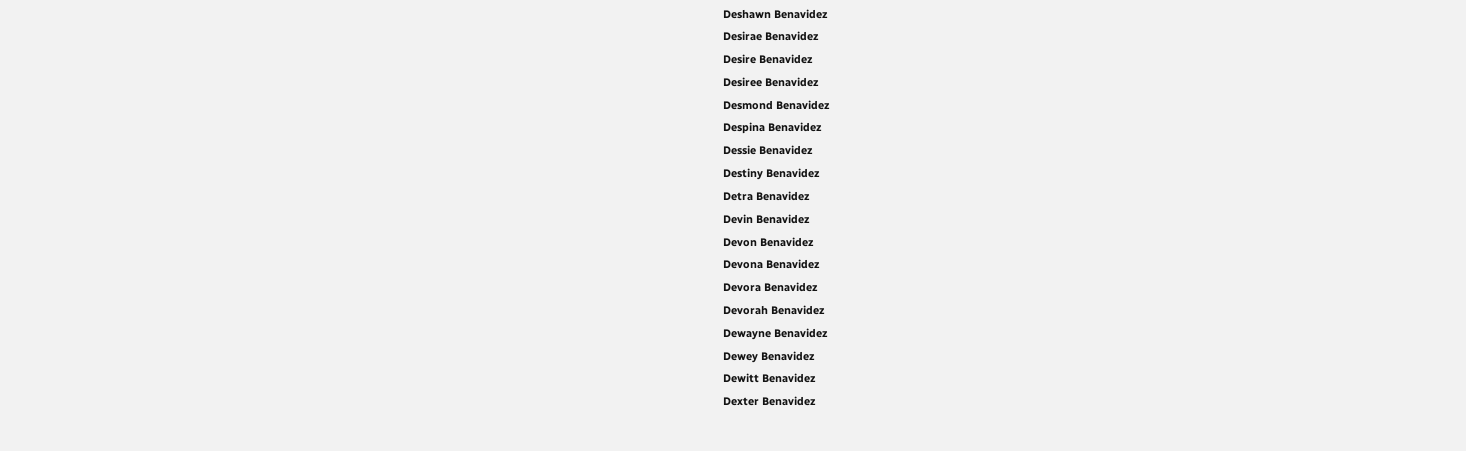Deshawn Benavidez
Desirae Benavidez
Desire Benavidez
Desiree Benavidez
Desmond Benavidez
Despina Benavidez
Dessie Benavidez
Destiny Benavidez
Detra Benavidez
Devin Benavidez
Devon Benavidez
Devona Benavidez
Devora Benavidez
Devorah Benavidez
Dewayne Benavidez
Dewey Benavidez
Dewitt Benavidez
Dexter Benavidez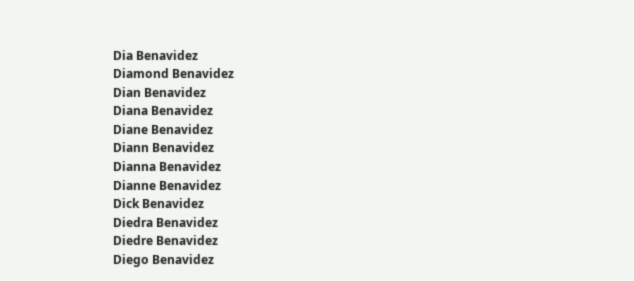Dia Benavidez
Diamond Benavidez
Dian Benavidez
Diana Benavidez
Diane Benavidez
Diann Benavidez
Dianna Benavidez
Dianne Benavidez
Dick Benavidez
Diedra Benavidez
Diedre Benavidez
Diego Benavidez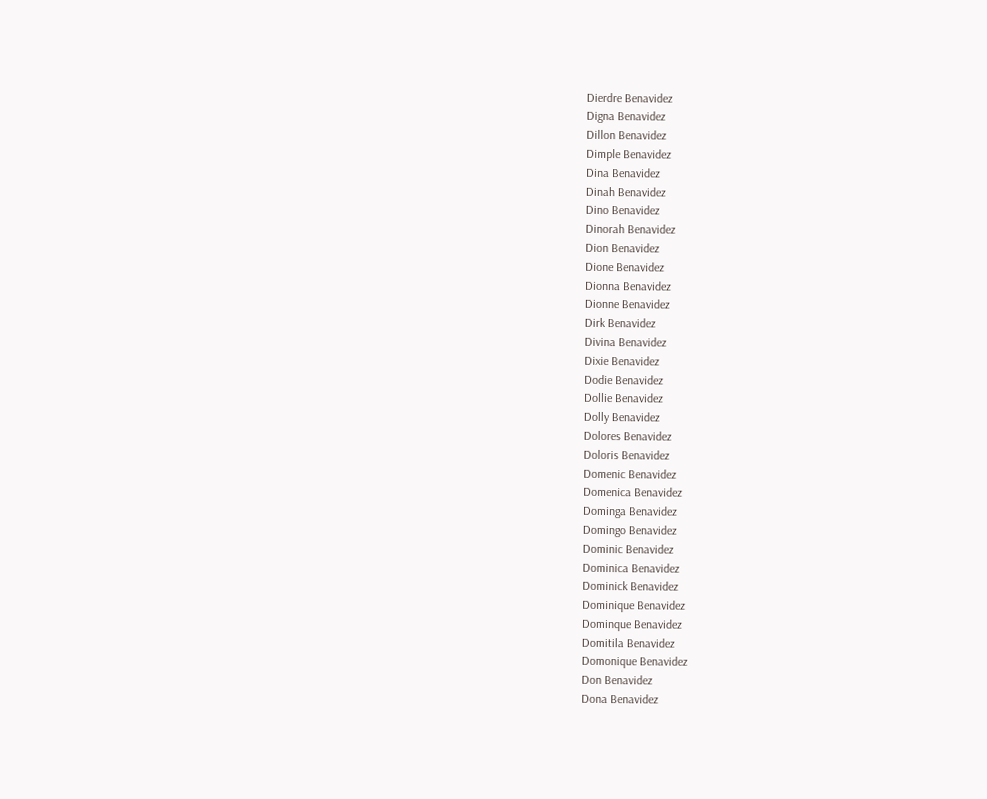Dierdre Benavidez
Digna Benavidez
Dillon Benavidez
Dimple Benavidez
Dina Benavidez
Dinah Benavidez
Dino Benavidez
Dinorah Benavidez
Dion Benavidez
Dione Benavidez
Dionna Benavidez
Dionne Benavidez
Dirk Benavidez
Divina Benavidez
Dixie Benavidez
Dodie Benavidez
Dollie Benavidez
Dolly Benavidez
Dolores Benavidez
Doloris Benavidez
Domenic Benavidez
Domenica Benavidez
Dominga Benavidez
Domingo Benavidez
Dominic Benavidez
Dominica Benavidez
Dominick Benavidez
Dominique Benavidez
Dominque Benavidez
Domitila Benavidez
Domonique Benavidez
Don Benavidez
Dona Benavidez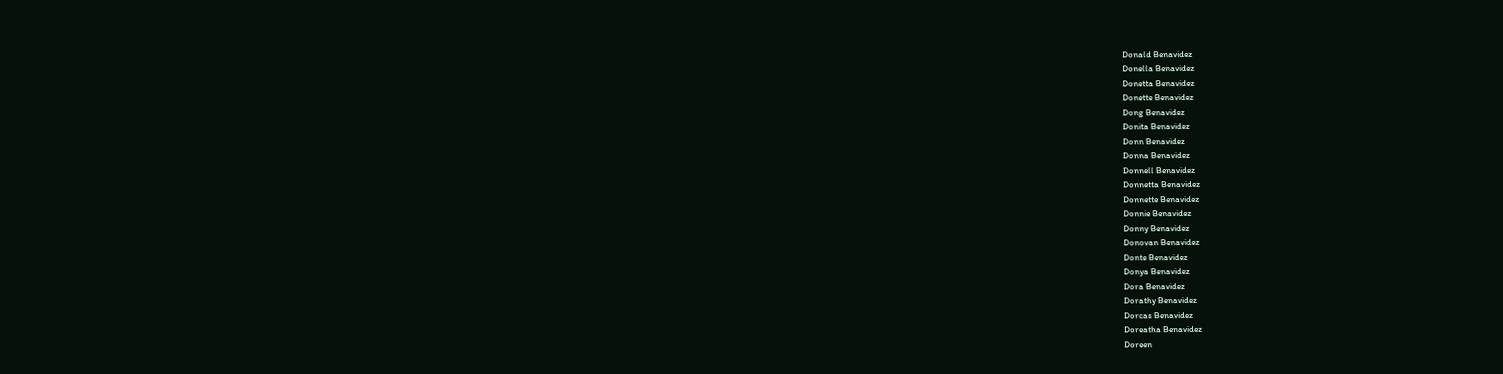Donald Benavidez
Donella Benavidez
Donetta Benavidez
Donette Benavidez
Dong Benavidez
Donita Benavidez
Donn Benavidez
Donna Benavidez
Donnell Benavidez
Donnetta Benavidez
Donnette Benavidez
Donnie Benavidez
Donny Benavidez
Donovan Benavidez
Donte Benavidez
Donya Benavidez
Dora Benavidez
Dorathy Benavidez
Dorcas Benavidez
Doreatha Benavidez
Doreen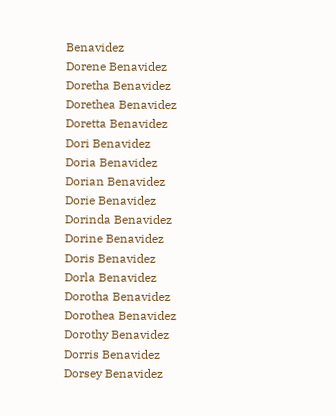Benavidez
Dorene Benavidez
Doretha Benavidez
Dorethea Benavidez
Doretta Benavidez
Dori Benavidez
Doria Benavidez
Dorian Benavidez
Dorie Benavidez
Dorinda Benavidez
Dorine Benavidez
Doris Benavidez
Dorla Benavidez
Dorotha Benavidez
Dorothea Benavidez
Dorothy Benavidez
Dorris Benavidez
Dorsey Benavidez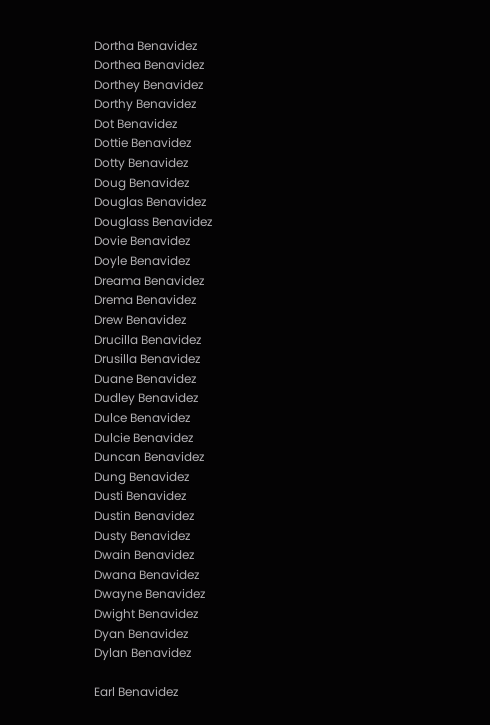Dortha Benavidez
Dorthea Benavidez
Dorthey Benavidez
Dorthy Benavidez
Dot Benavidez
Dottie Benavidez
Dotty Benavidez
Doug Benavidez
Douglas Benavidez
Douglass Benavidez
Dovie Benavidez
Doyle Benavidez
Dreama Benavidez
Drema Benavidez
Drew Benavidez
Drucilla Benavidez
Drusilla Benavidez
Duane Benavidez
Dudley Benavidez
Dulce Benavidez
Dulcie Benavidez
Duncan Benavidez
Dung Benavidez
Dusti Benavidez
Dustin Benavidez
Dusty Benavidez
Dwain Benavidez
Dwana Benavidez
Dwayne Benavidez
Dwight Benavidez
Dyan Benavidez
Dylan Benavidez

Earl Benavidez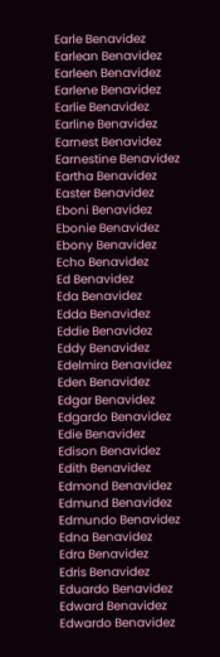Earle Benavidez
Earlean Benavidez
Earleen Benavidez
Earlene Benavidez
Earlie Benavidez
Earline Benavidez
Earnest Benavidez
Earnestine Benavidez
Eartha Benavidez
Easter Benavidez
Eboni Benavidez
Ebonie Benavidez
Ebony Benavidez
Echo Benavidez
Ed Benavidez
Eda Benavidez
Edda Benavidez
Eddie Benavidez
Eddy Benavidez
Edelmira Benavidez
Eden Benavidez
Edgar Benavidez
Edgardo Benavidez
Edie Benavidez
Edison Benavidez
Edith Benavidez
Edmond Benavidez
Edmund Benavidez
Edmundo Benavidez
Edna Benavidez
Edra Benavidez
Edris Benavidez
Eduardo Benavidez
Edward Benavidez
Edwardo Benavidez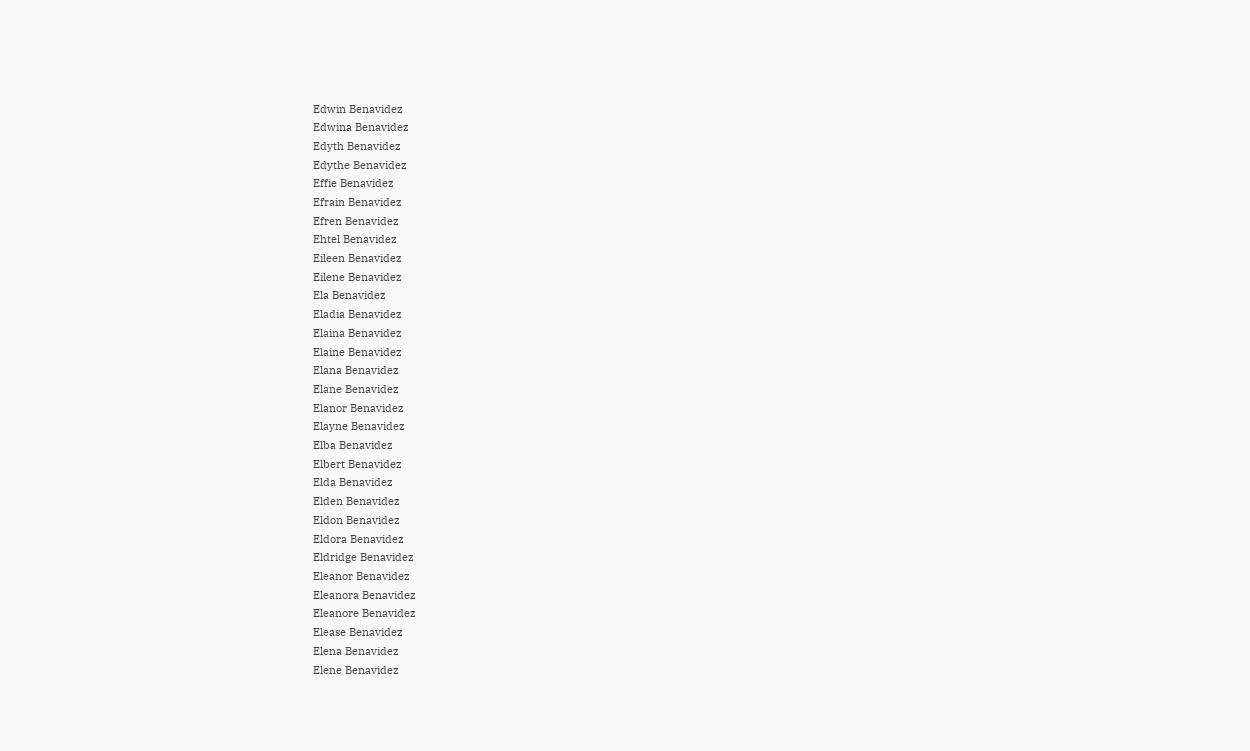Edwin Benavidez
Edwina Benavidez
Edyth Benavidez
Edythe Benavidez
Effie Benavidez
Efrain Benavidez
Efren Benavidez
Ehtel Benavidez
Eileen Benavidez
Eilene Benavidez
Ela Benavidez
Eladia Benavidez
Elaina Benavidez
Elaine Benavidez
Elana Benavidez
Elane Benavidez
Elanor Benavidez
Elayne Benavidez
Elba Benavidez
Elbert Benavidez
Elda Benavidez
Elden Benavidez
Eldon Benavidez
Eldora Benavidez
Eldridge Benavidez
Eleanor Benavidez
Eleanora Benavidez
Eleanore Benavidez
Elease Benavidez
Elena Benavidez
Elene Benavidez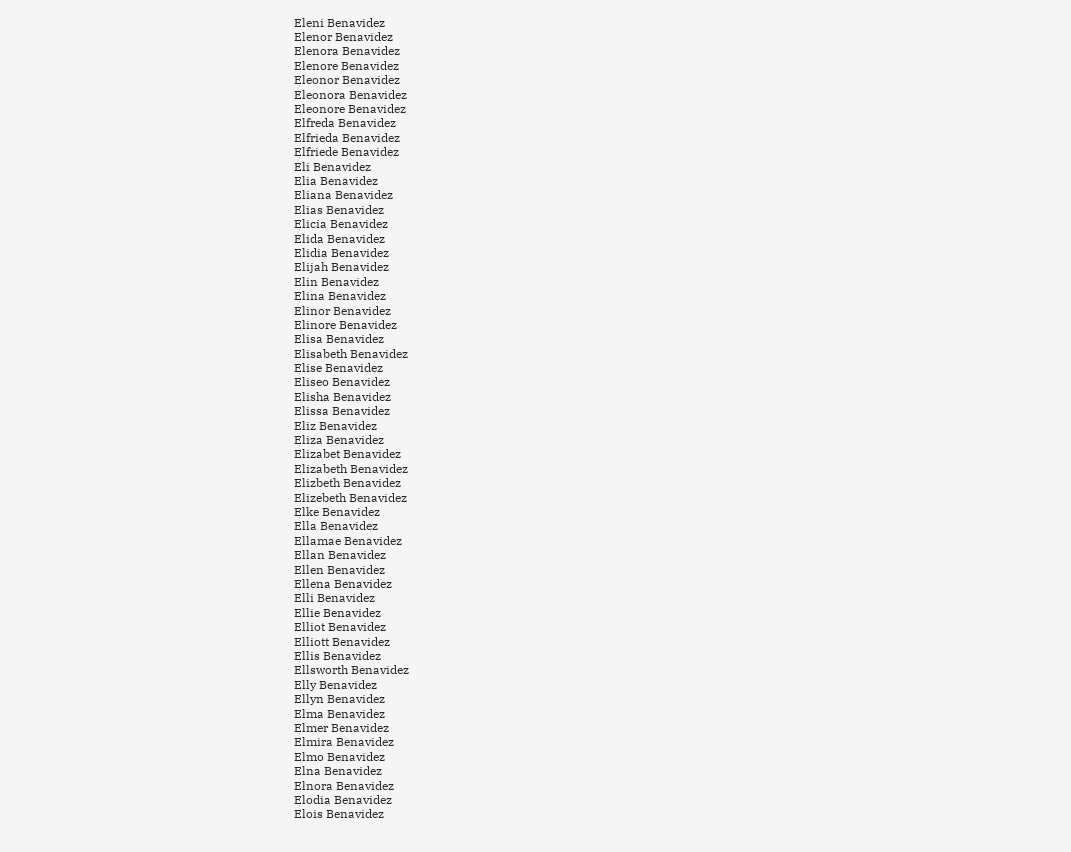Eleni Benavidez
Elenor Benavidez
Elenora Benavidez
Elenore Benavidez
Eleonor Benavidez
Eleonora Benavidez
Eleonore Benavidez
Elfreda Benavidez
Elfrieda Benavidez
Elfriede Benavidez
Eli Benavidez
Elia Benavidez
Eliana Benavidez
Elias Benavidez
Elicia Benavidez
Elida Benavidez
Elidia Benavidez
Elijah Benavidez
Elin Benavidez
Elina Benavidez
Elinor Benavidez
Elinore Benavidez
Elisa Benavidez
Elisabeth Benavidez
Elise Benavidez
Eliseo Benavidez
Elisha Benavidez
Elissa Benavidez
Eliz Benavidez
Eliza Benavidez
Elizabet Benavidez
Elizabeth Benavidez
Elizbeth Benavidez
Elizebeth Benavidez
Elke Benavidez
Ella Benavidez
Ellamae Benavidez
Ellan Benavidez
Ellen Benavidez
Ellena Benavidez
Elli Benavidez
Ellie Benavidez
Elliot Benavidez
Elliott Benavidez
Ellis Benavidez
Ellsworth Benavidez
Elly Benavidez
Ellyn Benavidez
Elma Benavidez
Elmer Benavidez
Elmira Benavidez
Elmo Benavidez
Elna Benavidez
Elnora Benavidez
Elodia Benavidez
Elois Benavidez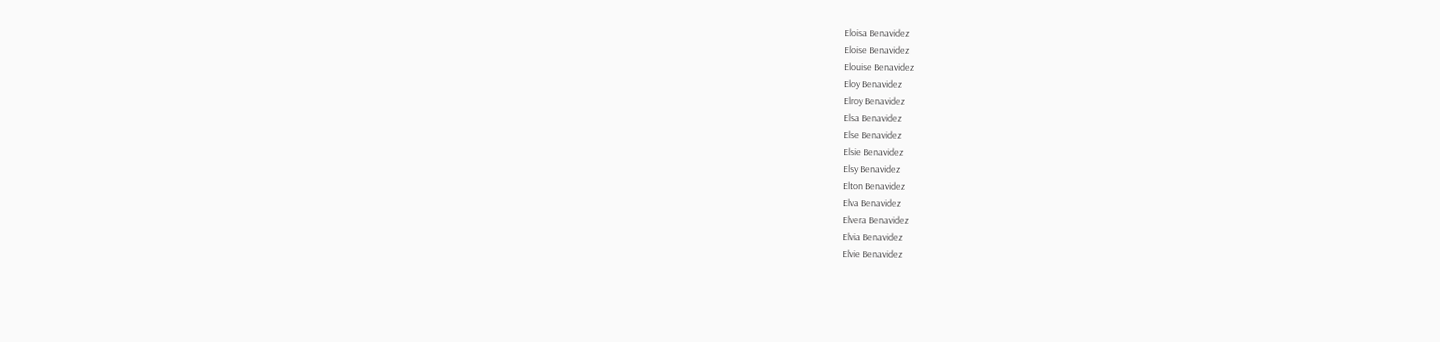Eloisa Benavidez
Eloise Benavidez
Elouise Benavidez
Eloy Benavidez
Elroy Benavidez
Elsa Benavidez
Else Benavidez
Elsie Benavidez
Elsy Benavidez
Elton Benavidez
Elva Benavidez
Elvera Benavidez
Elvia Benavidez
Elvie Benavidez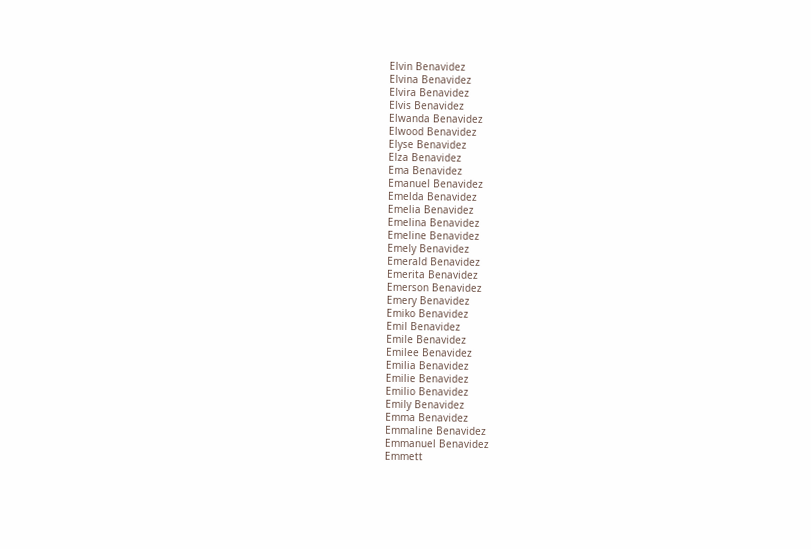Elvin Benavidez
Elvina Benavidez
Elvira Benavidez
Elvis Benavidez
Elwanda Benavidez
Elwood Benavidez
Elyse Benavidez
Elza Benavidez
Ema Benavidez
Emanuel Benavidez
Emelda Benavidez
Emelia Benavidez
Emelina Benavidez
Emeline Benavidez
Emely Benavidez
Emerald Benavidez
Emerita Benavidez
Emerson Benavidez
Emery Benavidez
Emiko Benavidez
Emil Benavidez
Emile Benavidez
Emilee Benavidez
Emilia Benavidez
Emilie Benavidez
Emilio Benavidez
Emily Benavidez
Emma Benavidez
Emmaline Benavidez
Emmanuel Benavidez
Emmett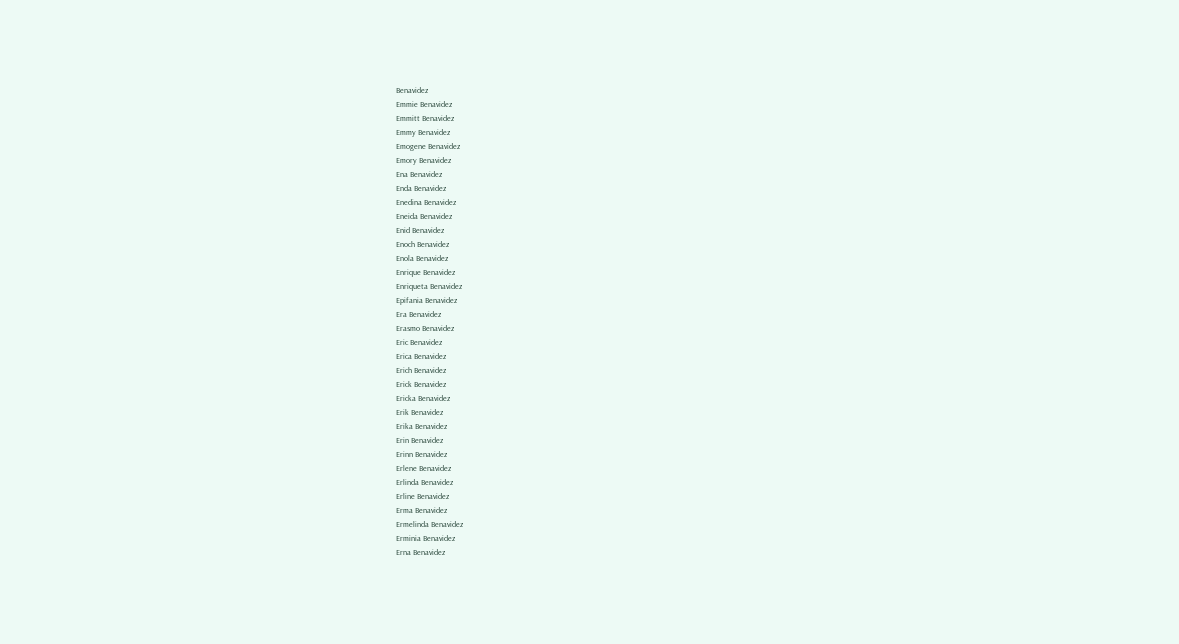Benavidez
Emmie Benavidez
Emmitt Benavidez
Emmy Benavidez
Emogene Benavidez
Emory Benavidez
Ena Benavidez
Enda Benavidez
Enedina Benavidez
Eneida Benavidez
Enid Benavidez
Enoch Benavidez
Enola Benavidez
Enrique Benavidez
Enriqueta Benavidez
Epifania Benavidez
Era Benavidez
Erasmo Benavidez
Eric Benavidez
Erica Benavidez
Erich Benavidez
Erick Benavidez
Ericka Benavidez
Erik Benavidez
Erika Benavidez
Erin Benavidez
Erinn Benavidez
Erlene Benavidez
Erlinda Benavidez
Erline Benavidez
Erma Benavidez
Ermelinda Benavidez
Erminia Benavidez
Erna Benavidez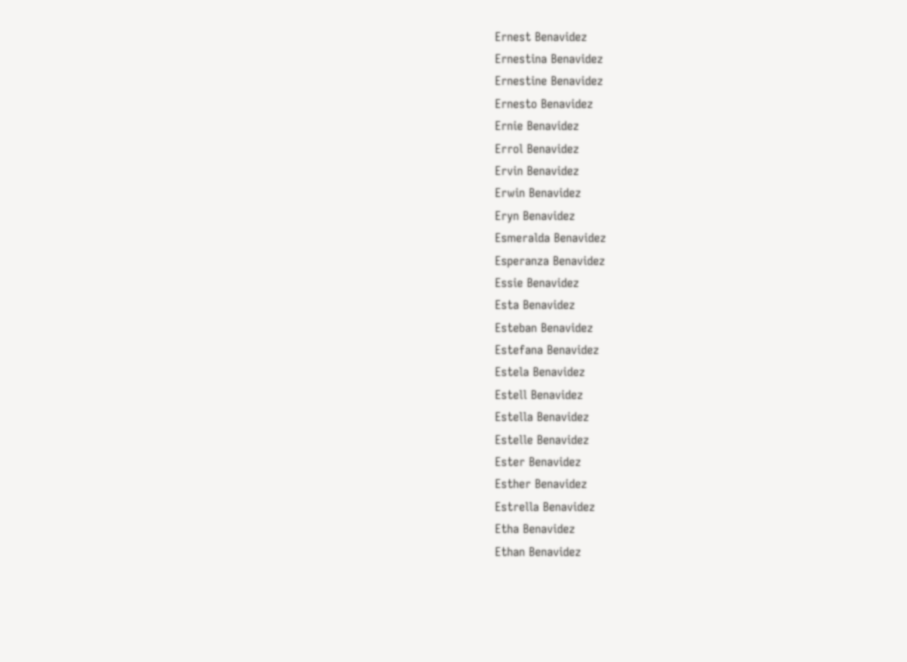Ernest Benavidez
Ernestina Benavidez
Ernestine Benavidez
Ernesto Benavidez
Ernie Benavidez
Errol Benavidez
Ervin Benavidez
Erwin Benavidez
Eryn Benavidez
Esmeralda Benavidez
Esperanza Benavidez
Essie Benavidez
Esta Benavidez
Esteban Benavidez
Estefana Benavidez
Estela Benavidez
Estell Benavidez
Estella Benavidez
Estelle Benavidez
Ester Benavidez
Esther Benavidez
Estrella Benavidez
Etha Benavidez
Ethan Benavidez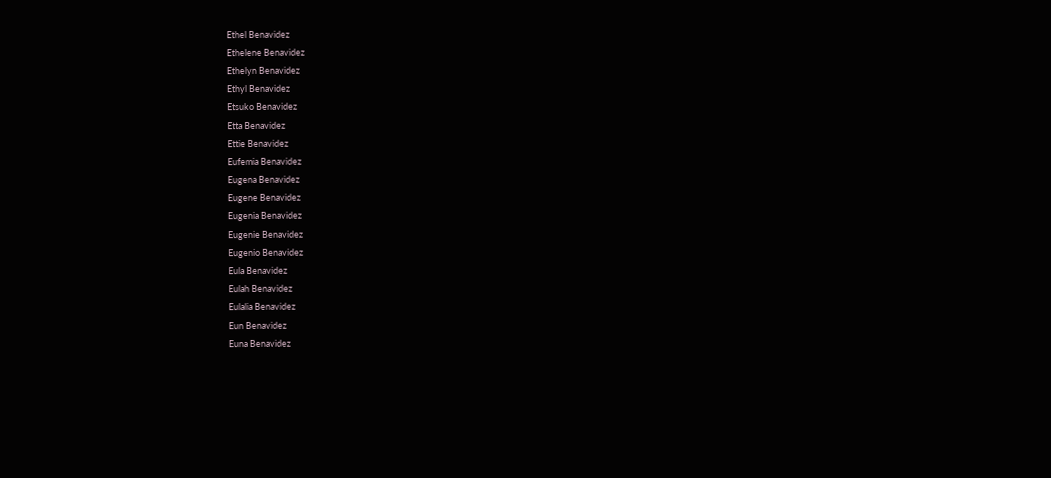Ethel Benavidez
Ethelene Benavidez
Ethelyn Benavidez
Ethyl Benavidez
Etsuko Benavidez
Etta Benavidez
Ettie Benavidez
Eufemia Benavidez
Eugena Benavidez
Eugene Benavidez
Eugenia Benavidez
Eugenie Benavidez
Eugenio Benavidez
Eula Benavidez
Eulah Benavidez
Eulalia Benavidez
Eun Benavidez
Euna Benavidez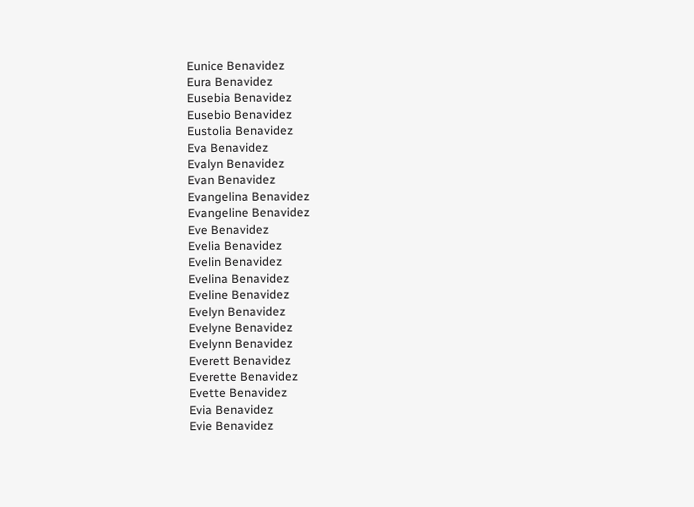Eunice Benavidez
Eura Benavidez
Eusebia Benavidez
Eusebio Benavidez
Eustolia Benavidez
Eva Benavidez
Evalyn Benavidez
Evan Benavidez
Evangelina Benavidez
Evangeline Benavidez
Eve Benavidez
Evelia Benavidez
Evelin Benavidez
Evelina Benavidez
Eveline Benavidez
Evelyn Benavidez
Evelyne Benavidez
Evelynn Benavidez
Everett Benavidez
Everette Benavidez
Evette Benavidez
Evia Benavidez
Evie Benavidez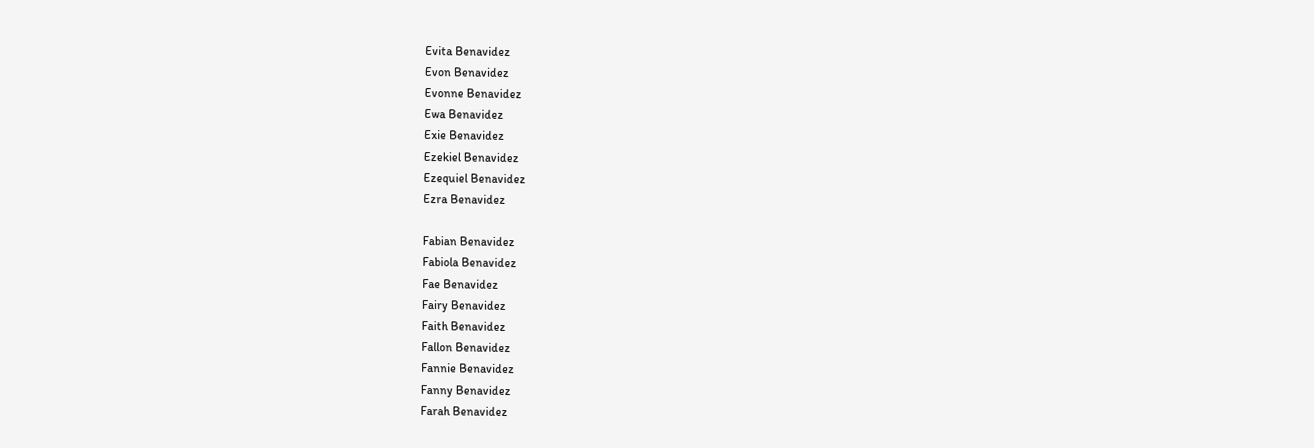Evita Benavidez
Evon Benavidez
Evonne Benavidez
Ewa Benavidez
Exie Benavidez
Ezekiel Benavidez
Ezequiel Benavidez
Ezra Benavidez

Fabian Benavidez
Fabiola Benavidez
Fae Benavidez
Fairy Benavidez
Faith Benavidez
Fallon Benavidez
Fannie Benavidez
Fanny Benavidez
Farah Benavidez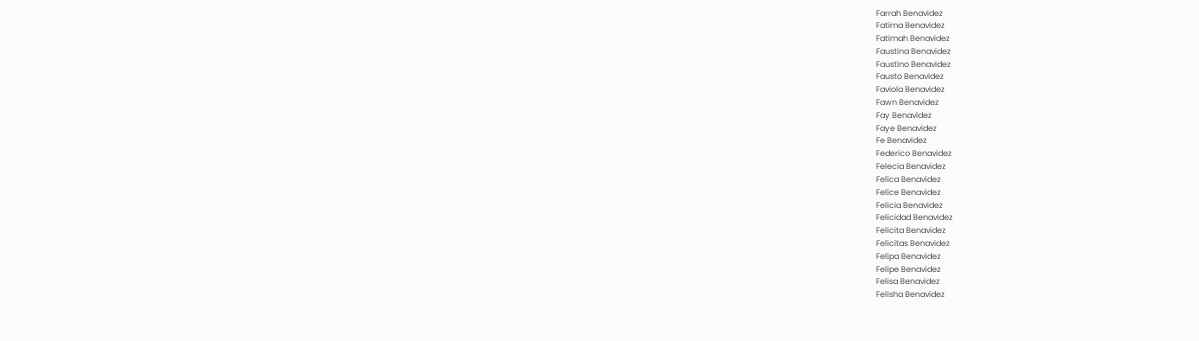Farrah Benavidez
Fatima Benavidez
Fatimah Benavidez
Faustina Benavidez
Faustino Benavidez
Fausto Benavidez
Faviola Benavidez
Fawn Benavidez
Fay Benavidez
Faye Benavidez
Fe Benavidez
Federico Benavidez
Felecia Benavidez
Felica Benavidez
Felice Benavidez
Felicia Benavidez
Felicidad Benavidez
Felicita Benavidez
Felicitas Benavidez
Felipa Benavidez
Felipe Benavidez
Felisa Benavidez
Felisha Benavidez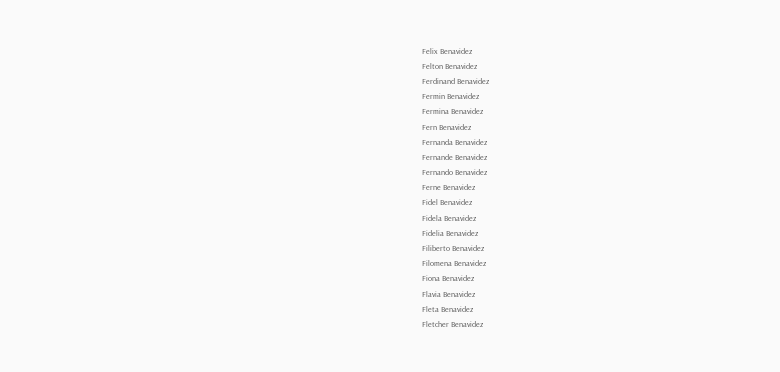Felix Benavidez
Felton Benavidez
Ferdinand Benavidez
Fermin Benavidez
Fermina Benavidez
Fern Benavidez
Fernanda Benavidez
Fernande Benavidez
Fernando Benavidez
Ferne Benavidez
Fidel Benavidez
Fidela Benavidez
Fidelia Benavidez
Filiberto Benavidez
Filomena Benavidez
Fiona Benavidez
Flavia Benavidez
Fleta Benavidez
Fletcher Benavidez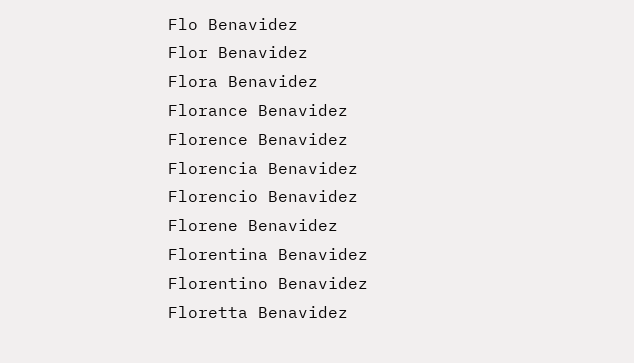Flo Benavidez
Flor Benavidez
Flora Benavidez
Florance Benavidez
Florence Benavidez
Florencia Benavidez
Florencio Benavidez
Florene Benavidez
Florentina Benavidez
Florentino Benavidez
Floretta Benavidez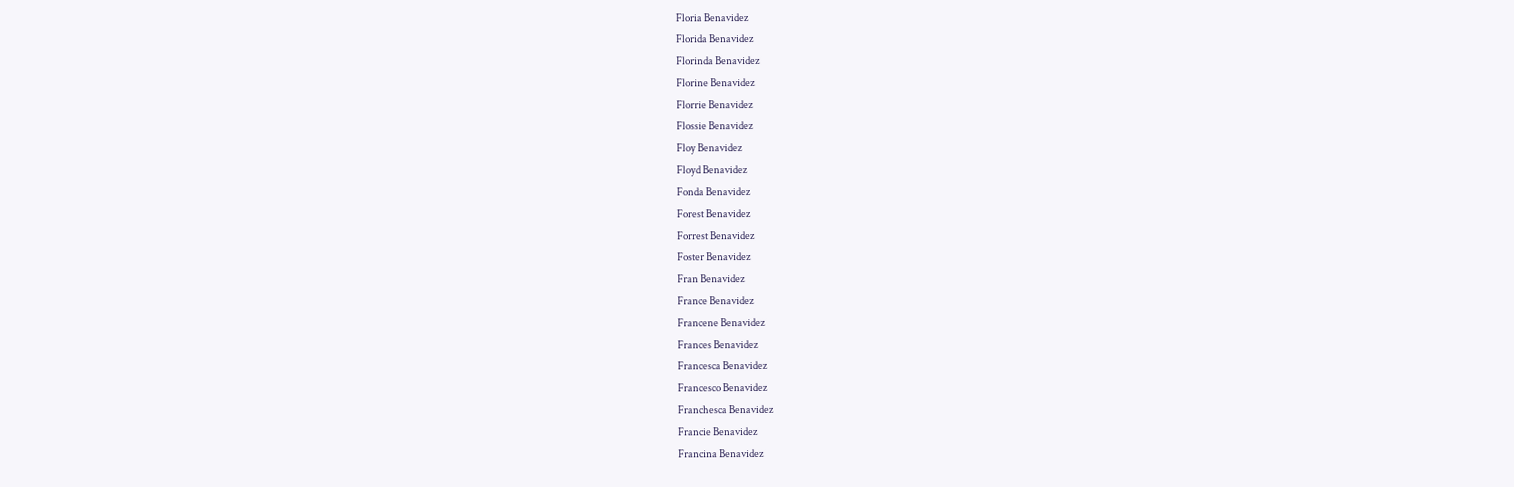Floria Benavidez
Florida Benavidez
Florinda Benavidez
Florine Benavidez
Florrie Benavidez
Flossie Benavidez
Floy Benavidez
Floyd Benavidez
Fonda Benavidez
Forest Benavidez
Forrest Benavidez
Foster Benavidez
Fran Benavidez
France Benavidez
Francene Benavidez
Frances Benavidez
Francesca Benavidez
Francesco Benavidez
Franchesca Benavidez
Francie Benavidez
Francina Benavidez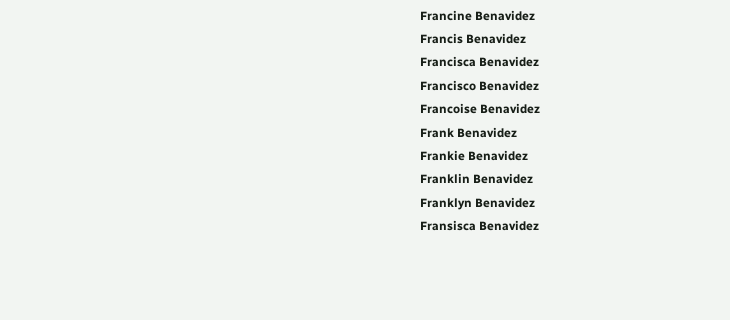Francine Benavidez
Francis Benavidez
Francisca Benavidez
Francisco Benavidez
Francoise Benavidez
Frank Benavidez
Frankie Benavidez
Franklin Benavidez
Franklyn Benavidez
Fransisca Benavidez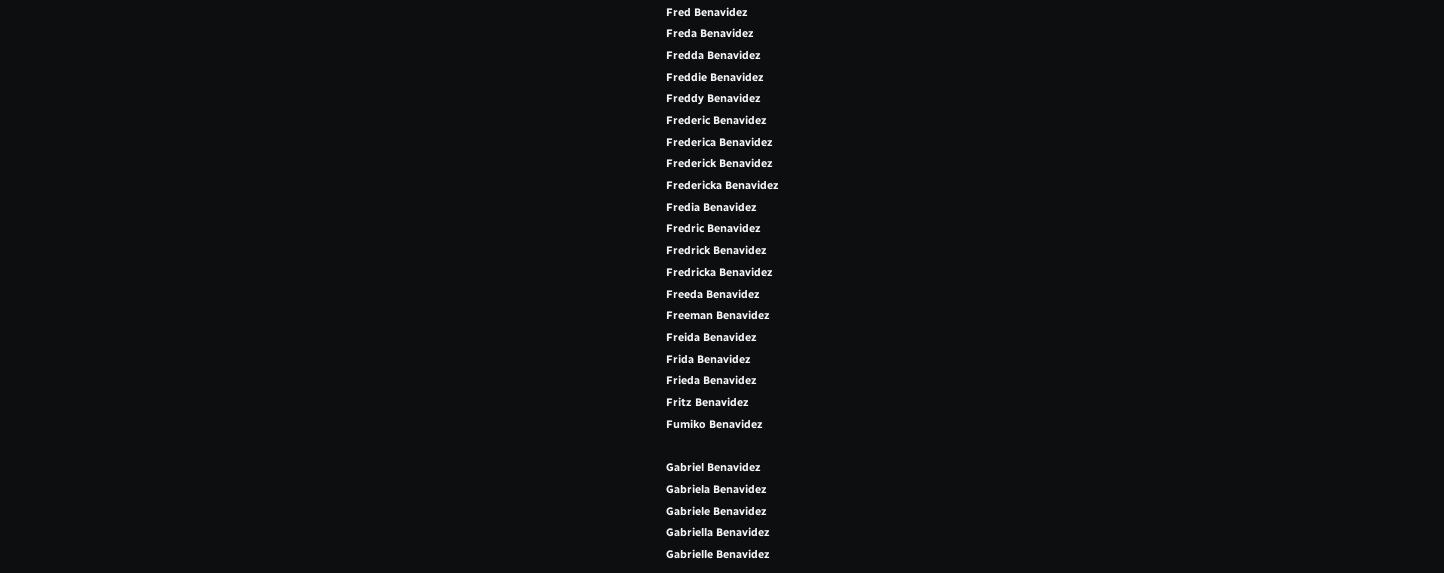Fred Benavidez
Freda Benavidez
Fredda Benavidez
Freddie Benavidez
Freddy Benavidez
Frederic Benavidez
Frederica Benavidez
Frederick Benavidez
Fredericka Benavidez
Fredia Benavidez
Fredric Benavidez
Fredrick Benavidez
Fredricka Benavidez
Freeda Benavidez
Freeman Benavidez
Freida Benavidez
Frida Benavidez
Frieda Benavidez
Fritz Benavidez
Fumiko Benavidez

Gabriel Benavidez
Gabriela Benavidez
Gabriele Benavidez
Gabriella Benavidez
Gabrielle Benavidez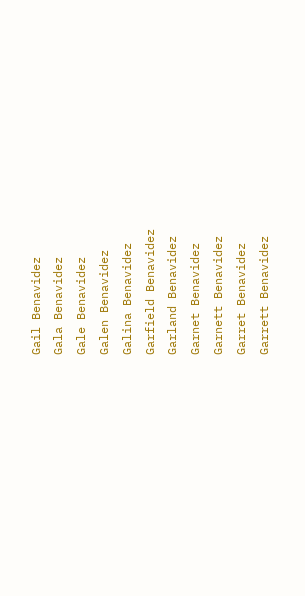Gail Benavidez
Gala Benavidez
Gale Benavidez
Galen Benavidez
Galina Benavidez
Garfield Benavidez
Garland Benavidez
Garnet Benavidez
Garnett Benavidez
Garret Benavidez
Garrett Benavidez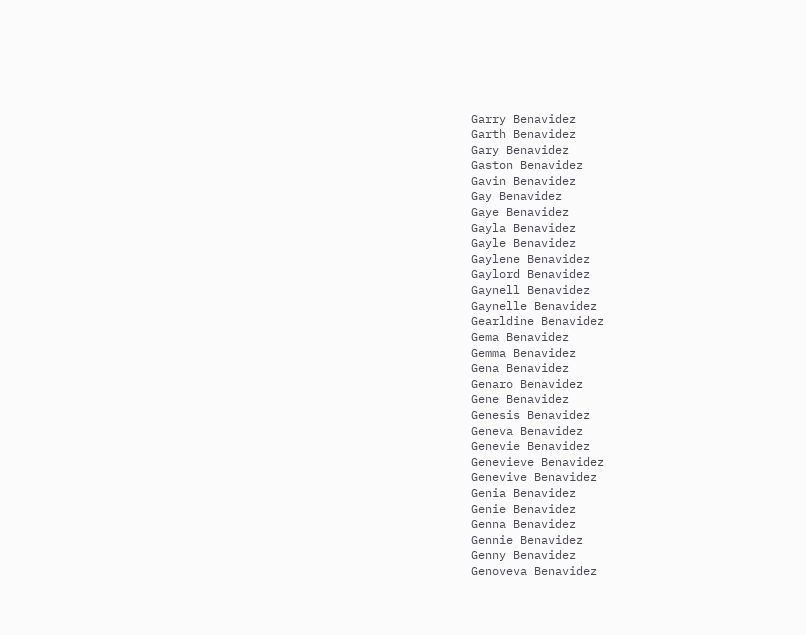Garry Benavidez
Garth Benavidez
Gary Benavidez
Gaston Benavidez
Gavin Benavidez
Gay Benavidez
Gaye Benavidez
Gayla Benavidez
Gayle Benavidez
Gaylene Benavidez
Gaylord Benavidez
Gaynell Benavidez
Gaynelle Benavidez
Gearldine Benavidez
Gema Benavidez
Gemma Benavidez
Gena Benavidez
Genaro Benavidez
Gene Benavidez
Genesis Benavidez
Geneva Benavidez
Genevie Benavidez
Genevieve Benavidez
Genevive Benavidez
Genia Benavidez
Genie Benavidez
Genna Benavidez
Gennie Benavidez
Genny Benavidez
Genoveva Benavidez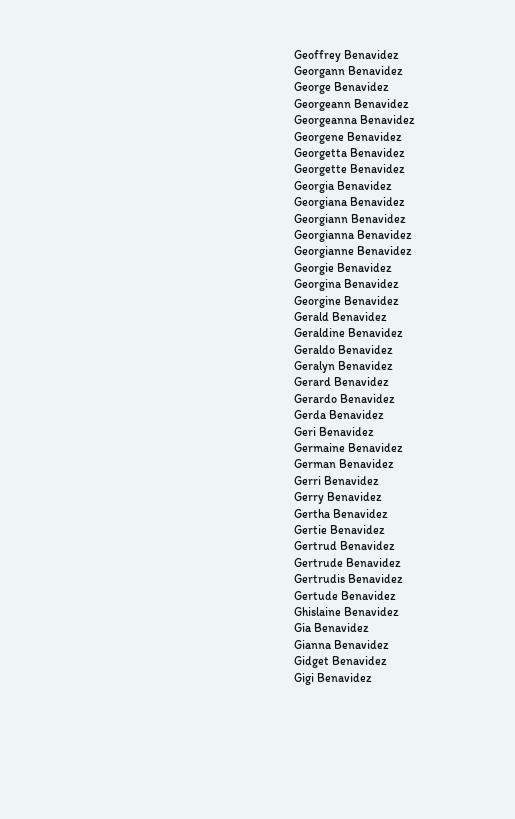Geoffrey Benavidez
Georgann Benavidez
George Benavidez
Georgeann Benavidez
Georgeanna Benavidez
Georgene Benavidez
Georgetta Benavidez
Georgette Benavidez
Georgia Benavidez
Georgiana Benavidez
Georgiann Benavidez
Georgianna Benavidez
Georgianne Benavidez
Georgie Benavidez
Georgina Benavidez
Georgine Benavidez
Gerald Benavidez
Geraldine Benavidez
Geraldo Benavidez
Geralyn Benavidez
Gerard Benavidez
Gerardo Benavidez
Gerda Benavidez
Geri Benavidez
Germaine Benavidez
German Benavidez
Gerri Benavidez
Gerry Benavidez
Gertha Benavidez
Gertie Benavidez
Gertrud Benavidez
Gertrude Benavidez
Gertrudis Benavidez
Gertude Benavidez
Ghislaine Benavidez
Gia Benavidez
Gianna Benavidez
Gidget Benavidez
Gigi Benavidez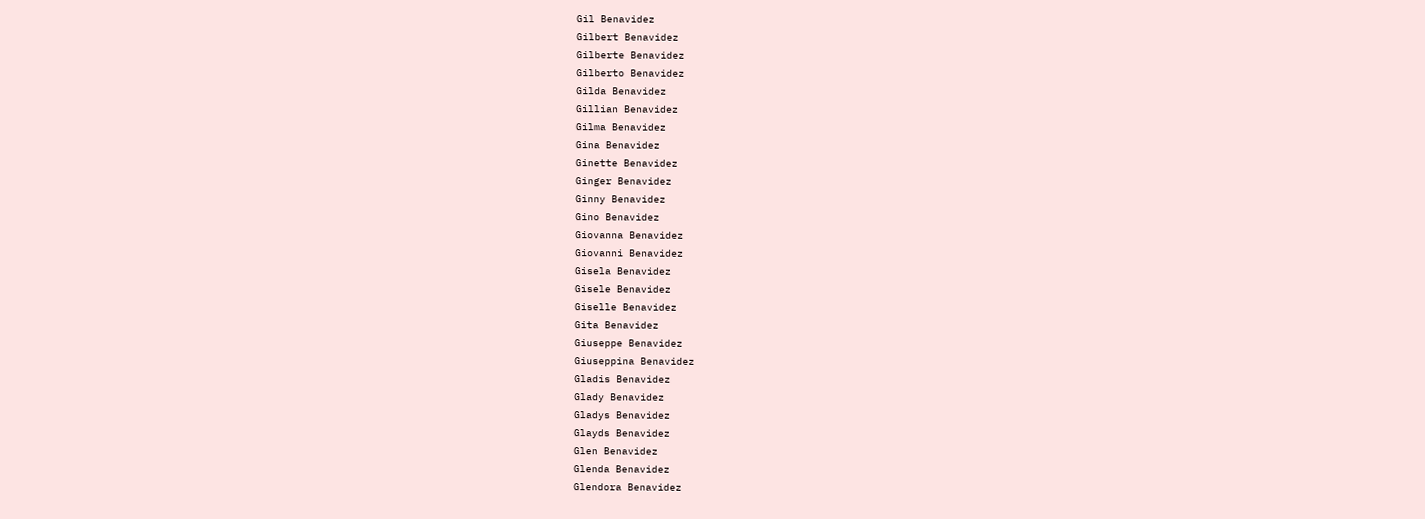Gil Benavidez
Gilbert Benavidez
Gilberte Benavidez
Gilberto Benavidez
Gilda Benavidez
Gillian Benavidez
Gilma Benavidez
Gina Benavidez
Ginette Benavidez
Ginger Benavidez
Ginny Benavidez
Gino Benavidez
Giovanna Benavidez
Giovanni Benavidez
Gisela Benavidez
Gisele Benavidez
Giselle Benavidez
Gita Benavidez
Giuseppe Benavidez
Giuseppina Benavidez
Gladis Benavidez
Glady Benavidez
Gladys Benavidez
Glayds Benavidez
Glen Benavidez
Glenda Benavidez
Glendora Benavidez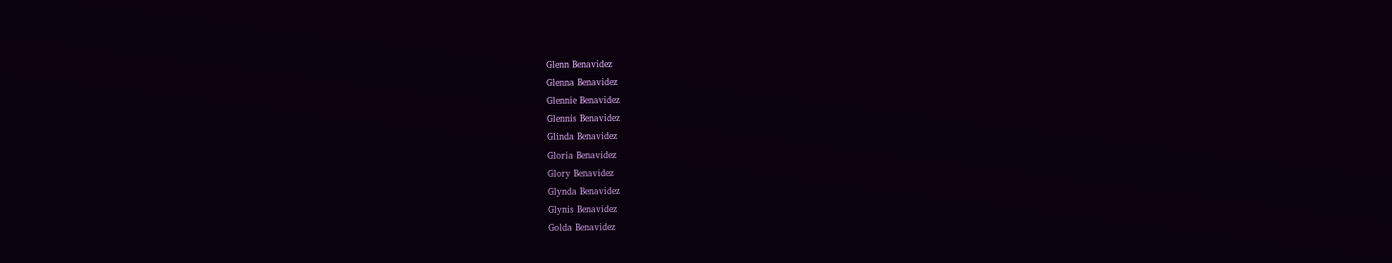Glenn Benavidez
Glenna Benavidez
Glennie Benavidez
Glennis Benavidez
Glinda Benavidez
Gloria Benavidez
Glory Benavidez
Glynda Benavidez
Glynis Benavidez
Golda Benavidez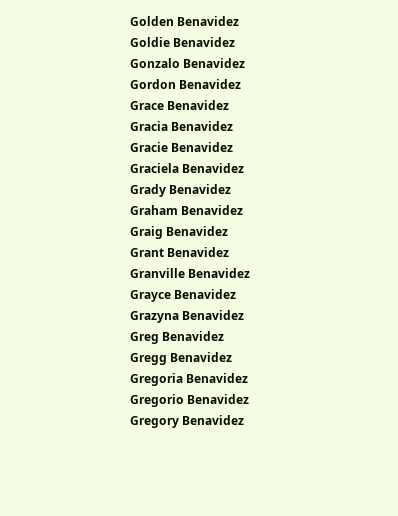Golden Benavidez
Goldie Benavidez
Gonzalo Benavidez
Gordon Benavidez
Grace Benavidez
Gracia Benavidez
Gracie Benavidez
Graciela Benavidez
Grady Benavidez
Graham Benavidez
Graig Benavidez
Grant Benavidez
Granville Benavidez
Grayce Benavidez
Grazyna Benavidez
Greg Benavidez
Gregg Benavidez
Gregoria Benavidez
Gregorio Benavidez
Gregory Benavidez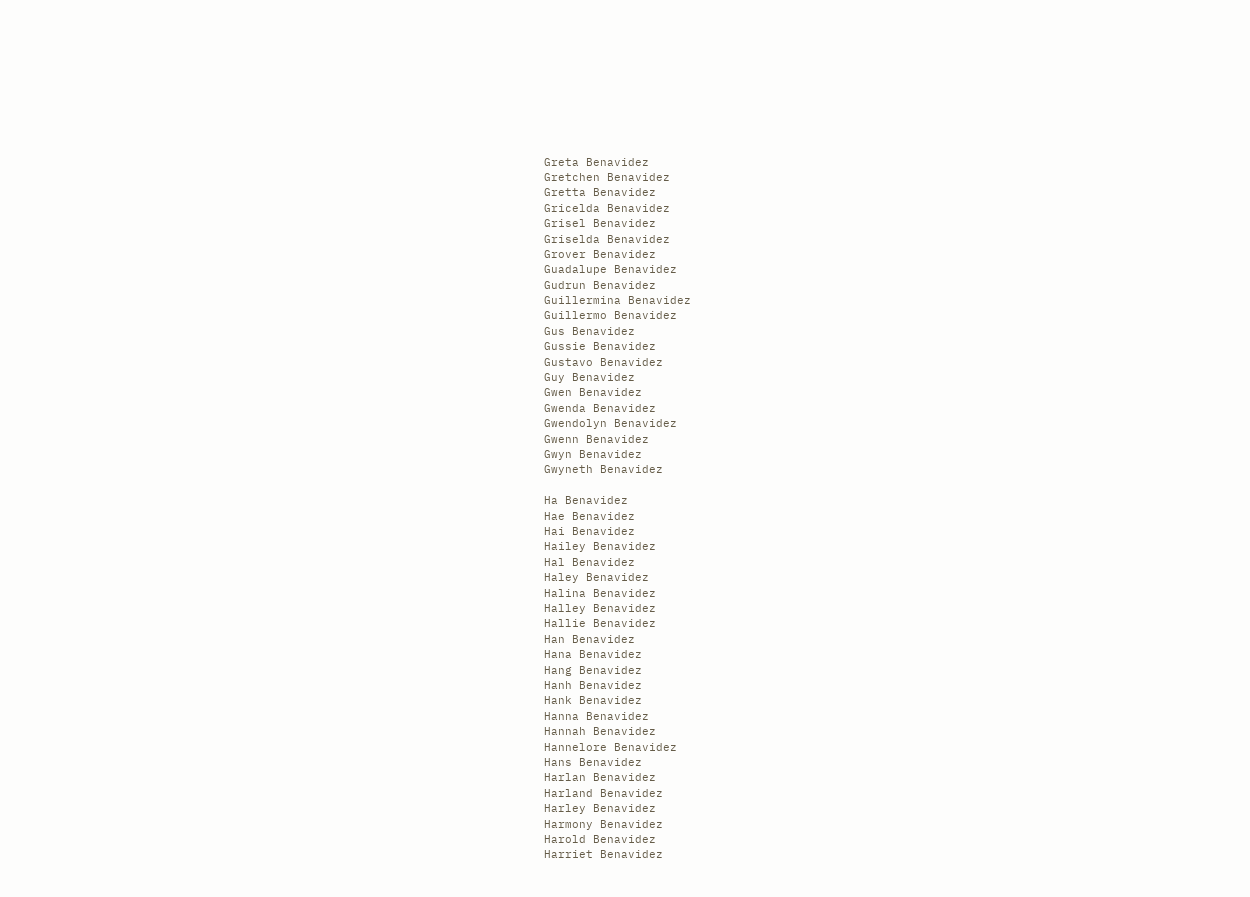Greta Benavidez
Gretchen Benavidez
Gretta Benavidez
Gricelda Benavidez
Grisel Benavidez
Griselda Benavidez
Grover Benavidez
Guadalupe Benavidez
Gudrun Benavidez
Guillermina Benavidez
Guillermo Benavidez
Gus Benavidez
Gussie Benavidez
Gustavo Benavidez
Guy Benavidez
Gwen Benavidez
Gwenda Benavidez
Gwendolyn Benavidez
Gwenn Benavidez
Gwyn Benavidez
Gwyneth Benavidez

Ha Benavidez
Hae Benavidez
Hai Benavidez
Hailey Benavidez
Hal Benavidez
Haley Benavidez
Halina Benavidez
Halley Benavidez
Hallie Benavidez
Han Benavidez
Hana Benavidez
Hang Benavidez
Hanh Benavidez
Hank Benavidez
Hanna Benavidez
Hannah Benavidez
Hannelore Benavidez
Hans Benavidez
Harlan Benavidez
Harland Benavidez
Harley Benavidez
Harmony Benavidez
Harold Benavidez
Harriet Benavidez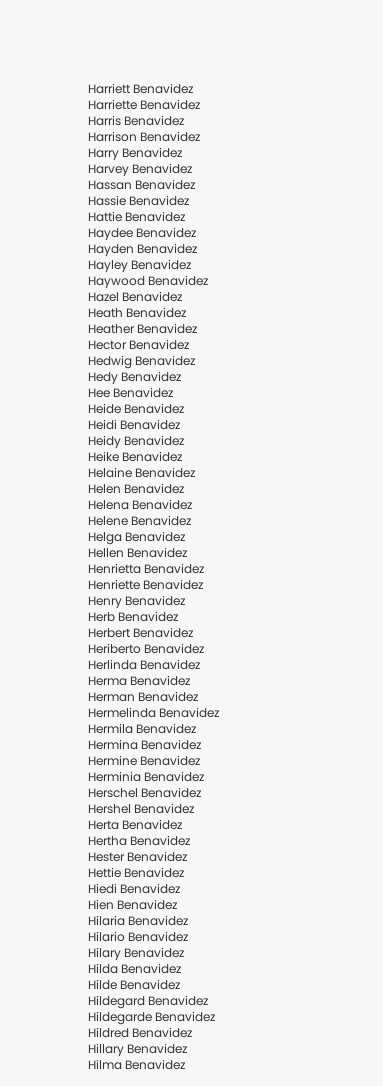Harriett Benavidez
Harriette Benavidez
Harris Benavidez
Harrison Benavidez
Harry Benavidez
Harvey Benavidez
Hassan Benavidez
Hassie Benavidez
Hattie Benavidez
Haydee Benavidez
Hayden Benavidez
Hayley Benavidez
Haywood Benavidez
Hazel Benavidez
Heath Benavidez
Heather Benavidez
Hector Benavidez
Hedwig Benavidez
Hedy Benavidez
Hee Benavidez
Heide Benavidez
Heidi Benavidez
Heidy Benavidez
Heike Benavidez
Helaine Benavidez
Helen Benavidez
Helena Benavidez
Helene Benavidez
Helga Benavidez
Hellen Benavidez
Henrietta Benavidez
Henriette Benavidez
Henry Benavidez
Herb Benavidez
Herbert Benavidez
Heriberto Benavidez
Herlinda Benavidez
Herma Benavidez
Herman Benavidez
Hermelinda Benavidez
Hermila Benavidez
Hermina Benavidez
Hermine Benavidez
Herminia Benavidez
Herschel Benavidez
Hershel Benavidez
Herta Benavidez
Hertha Benavidez
Hester Benavidez
Hettie Benavidez
Hiedi Benavidez
Hien Benavidez
Hilaria Benavidez
Hilario Benavidez
Hilary Benavidez
Hilda Benavidez
Hilde Benavidez
Hildegard Benavidez
Hildegarde Benavidez
Hildred Benavidez
Hillary Benavidez
Hilma Benavidez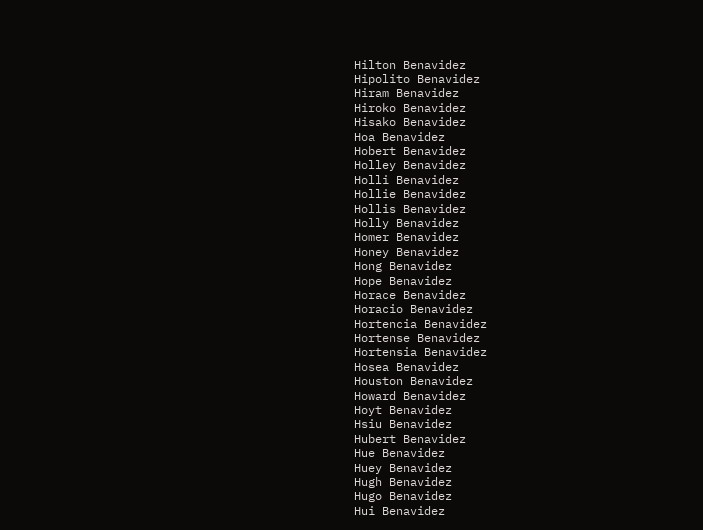Hilton Benavidez
Hipolito Benavidez
Hiram Benavidez
Hiroko Benavidez
Hisako Benavidez
Hoa Benavidez
Hobert Benavidez
Holley Benavidez
Holli Benavidez
Hollie Benavidez
Hollis Benavidez
Holly Benavidez
Homer Benavidez
Honey Benavidez
Hong Benavidez
Hope Benavidez
Horace Benavidez
Horacio Benavidez
Hortencia Benavidez
Hortense Benavidez
Hortensia Benavidez
Hosea Benavidez
Houston Benavidez
Howard Benavidez
Hoyt Benavidez
Hsiu Benavidez
Hubert Benavidez
Hue Benavidez
Huey Benavidez
Hugh Benavidez
Hugo Benavidez
Hui Benavidez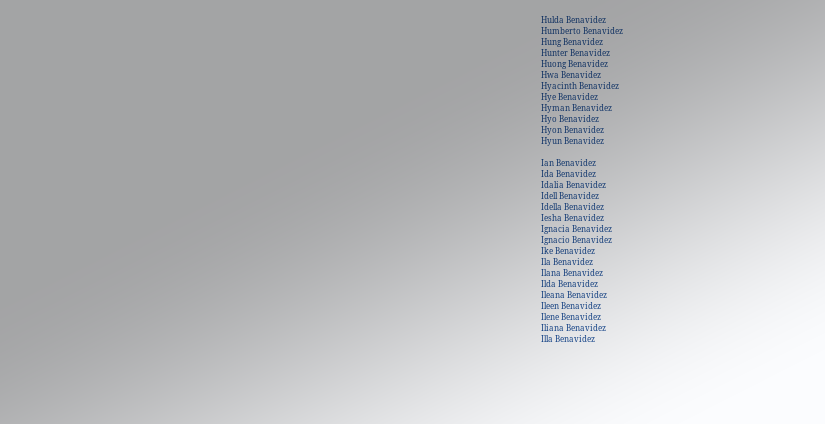Hulda Benavidez
Humberto Benavidez
Hung Benavidez
Hunter Benavidez
Huong Benavidez
Hwa Benavidez
Hyacinth Benavidez
Hye Benavidez
Hyman Benavidez
Hyo Benavidez
Hyon Benavidez
Hyun Benavidez

Ian Benavidez
Ida Benavidez
Idalia Benavidez
Idell Benavidez
Idella Benavidez
Iesha Benavidez
Ignacia Benavidez
Ignacio Benavidez
Ike Benavidez
Ila Benavidez
Ilana Benavidez
Ilda Benavidez
Ileana Benavidez
Ileen Benavidez
Ilene Benavidez
Iliana Benavidez
Illa Benavidez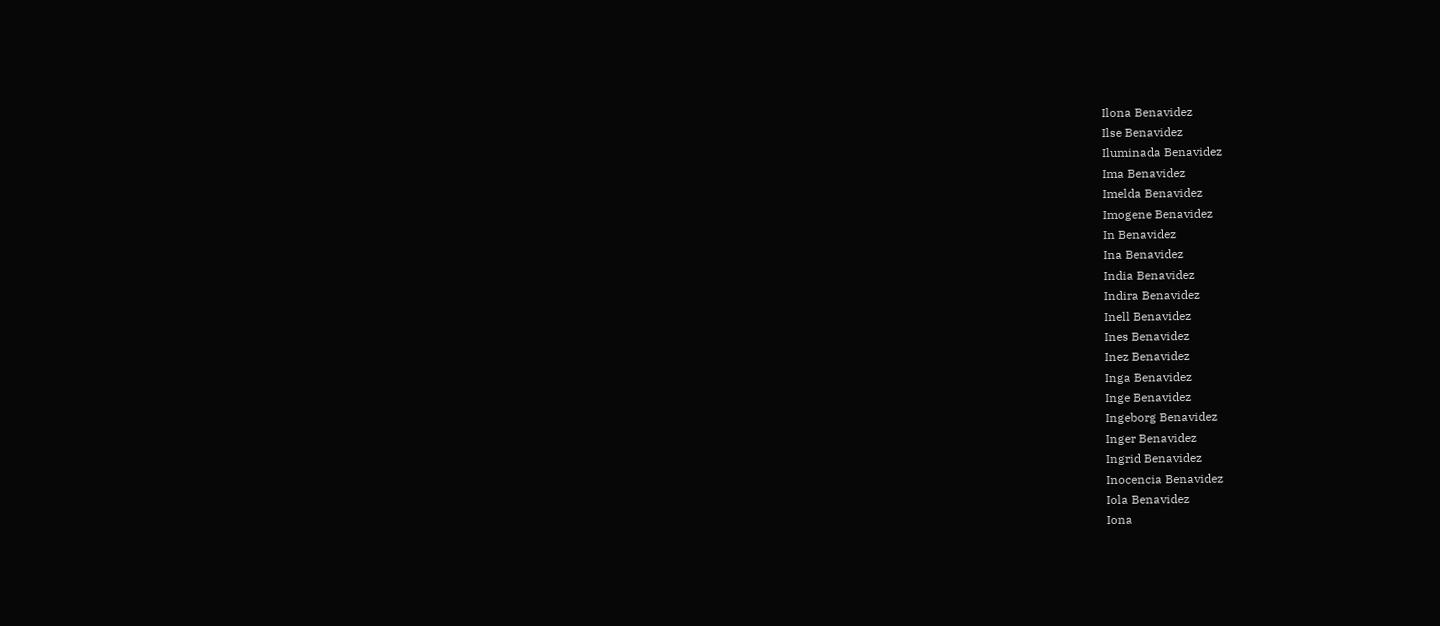Ilona Benavidez
Ilse Benavidez
Iluminada Benavidez
Ima Benavidez
Imelda Benavidez
Imogene Benavidez
In Benavidez
Ina Benavidez
India Benavidez
Indira Benavidez
Inell Benavidez
Ines Benavidez
Inez Benavidez
Inga Benavidez
Inge Benavidez
Ingeborg Benavidez
Inger Benavidez
Ingrid Benavidez
Inocencia Benavidez
Iola Benavidez
Iona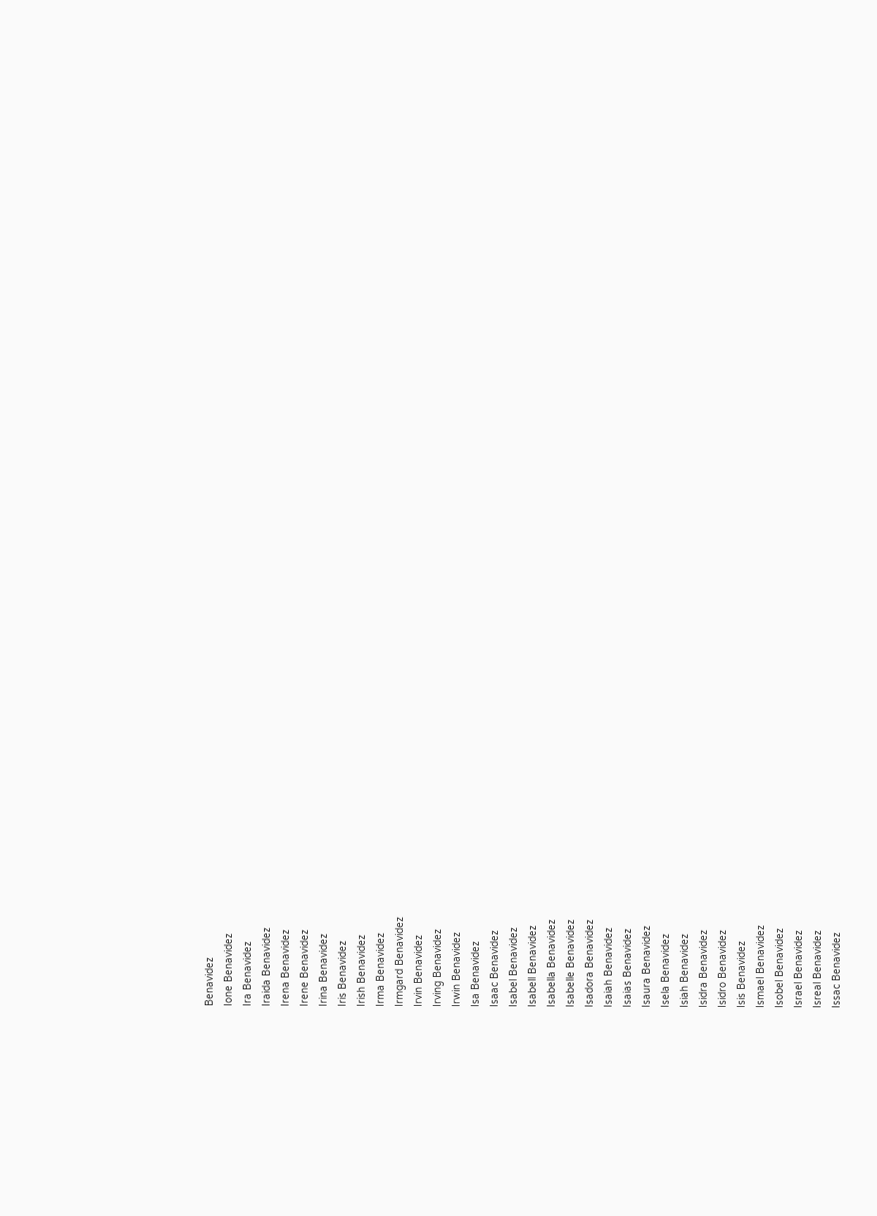Benavidez
Ione Benavidez
Ira Benavidez
Iraida Benavidez
Irena Benavidez
Irene Benavidez
Irina Benavidez
Iris Benavidez
Irish Benavidez
Irma Benavidez
Irmgard Benavidez
Irvin Benavidez
Irving Benavidez
Irwin Benavidez
Isa Benavidez
Isaac Benavidez
Isabel Benavidez
Isabell Benavidez
Isabella Benavidez
Isabelle Benavidez
Isadora Benavidez
Isaiah Benavidez
Isaias Benavidez
Isaura Benavidez
Isela Benavidez
Isiah Benavidez
Isidra Benavidez
Isidro Benavidez
Isis Benavidez
Ismael Benavidez
Isobel Benavidez
Israel Benavidez
Isreal Benavidez
Issac Benavidez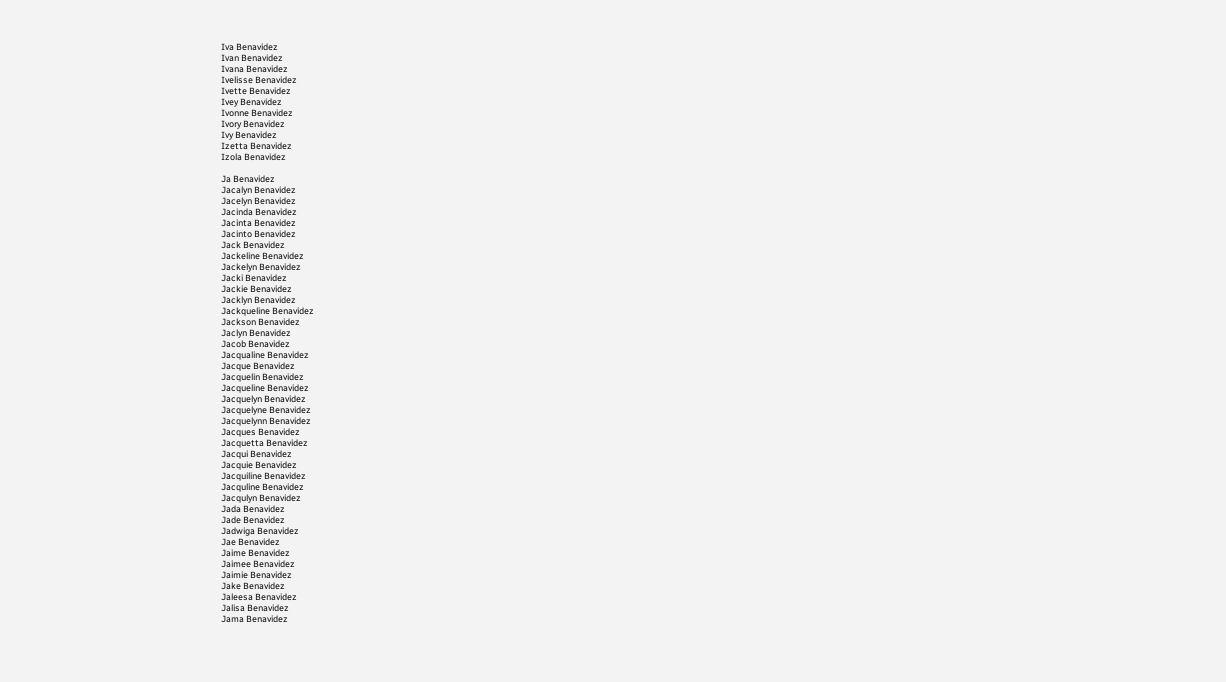Iva Benavidez
Ivan Benavidez
Ivana Benavidez
Ivelisse Benavidez
Ivette Benavidez
Ivey Benavidez
Ivonne Benavidez
Ivory Benavidez
Ivy Benavidez
Izetta Benavidez
Izola Benavidez

Ja Benavidez
Jacalyn Benavidez
Jacelyn Benavidez
Jacinda Benavidez
Jacinta Benavidez
Jacinto Benavidez
Jack Benavidez
Jackeline Benavidez
Jackelyn Benavidez
Jacki Benavidez
Jackie Benavidez
Jacklyn Benavidez
Jackqueline Benavidez
Jackson Benavidez
Jaclyn Benavidez
Jacob Benavidez
Jacqualine Benavidez
Jacque Benavidez
Jacquelin Benavidez
Jacqueline Benavidez
Jacquelyn Benavidez
Jacquelyne Benavidez
Jacquelynn Benavidez
Jacques Benavidez
Jacquetta Benavidez
Jacqui Benavidez
Jacquie Benavidez
Jacquiline Benavidez
Jacquline Benavidez
Jacqulyn Benavidez
Jada Benavidez
Jade Benavidez
Jadwiga Benavidez
Jae Benavidez
Jaime Benavidez
Jaimee Benavidez
Jaimie Benavidez
Jake Benavidez
Jaleesa Benavidez
Jalisa Benavidez
Jama Benavidez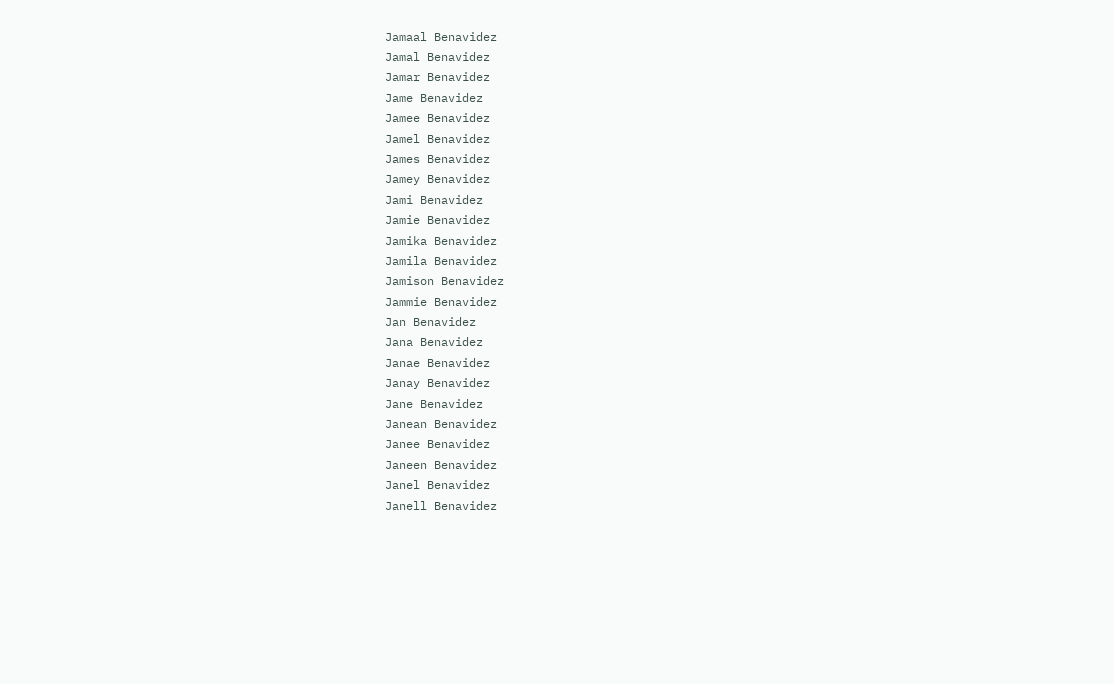Jamaal Benavidez
Jamal Benavidez
Jamar Benavidez
Jame Benavidez
Jamee Benavidez
Jamel Benavidez
James Benavidez
Jamey Benavidez
Jami Benavidez
Jamie Benavidez
Jamika Benavidez
Jamila Benavidez
Jamison Benavidez
Jammie Benavidez
Jan Benavidez
Jana Benavidez
Janae Benavidez
Janay Benavidez
Jane Benavidez
Janean Benavidez
Janee Benavidez
Janeen Benavidez
Janel Benavidez
Janell Benavidez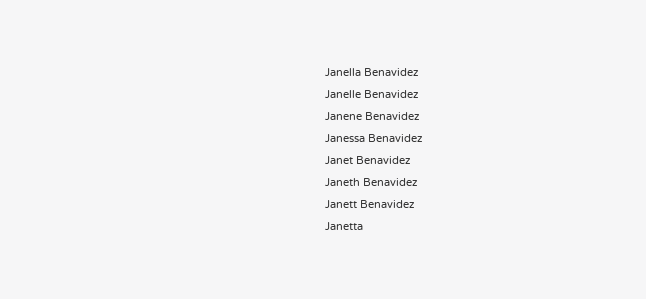Janella Benavidez
Janelle Benavidez
Janene Benavidez
Janessa Benavidez
Janet Benavidez
Janeth Benavidez
Janett Benavidez
Janetta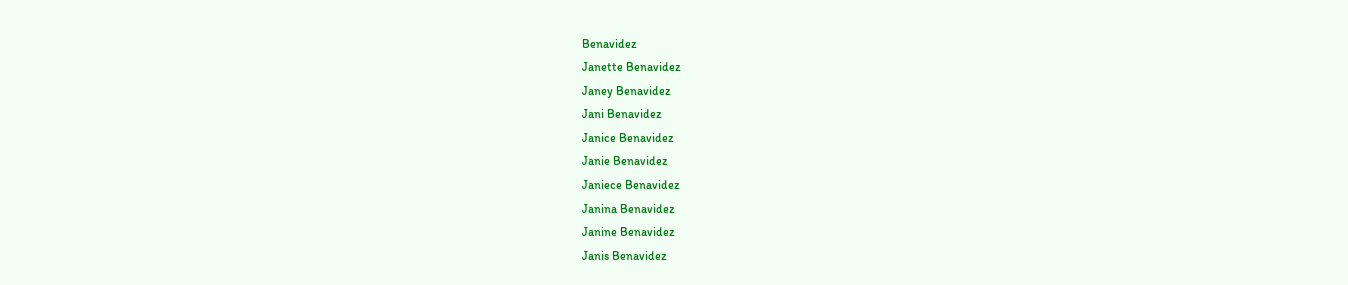Benavidez
Janette Benavidez
Janey Benavidez
Jani Benavidez
Janice Benavidez
Janie Benavidez
Janiece Benavidez
Janina Benavidez
Janine Benavidez
Janis Benavidez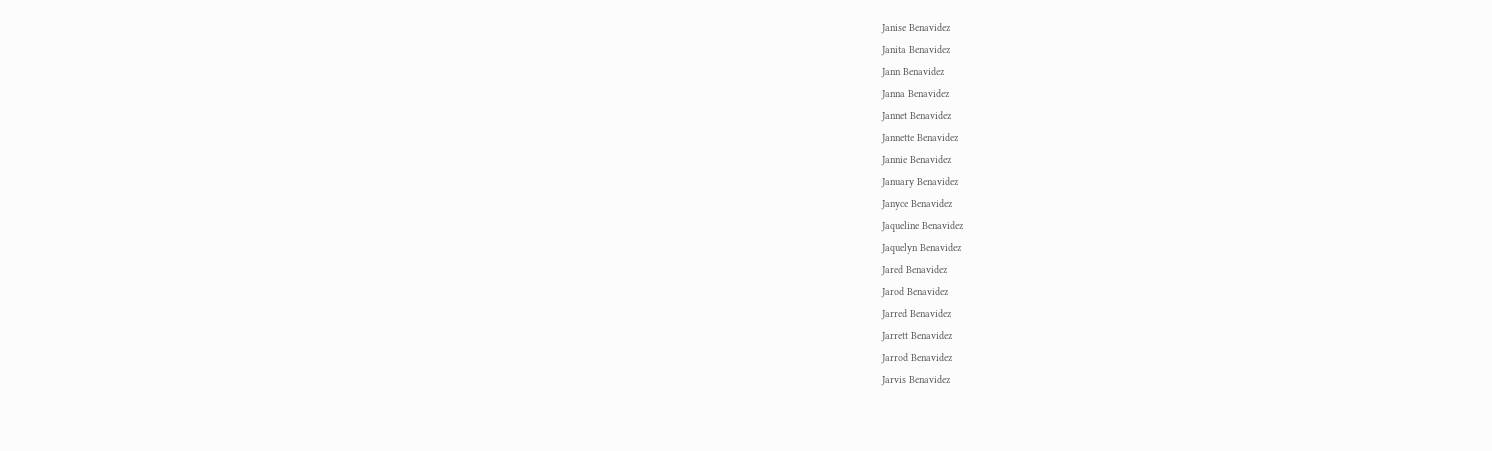Janise Benavidez
Janita Benavidez
Jann Benavidez
Janna Benavidez
Jannet Benavidez
Jannette Benavidez
Jannie Benavidez
January Benavidez
Janyce Benavidez
Jaqueline Benavidez
Jaquelyn Benavidez
Jared Benavidez
Jarod Benavidez
Jarred Benavidez
Jarrett Benavidez
Jarrod Benavidez
Jarvis Benavidez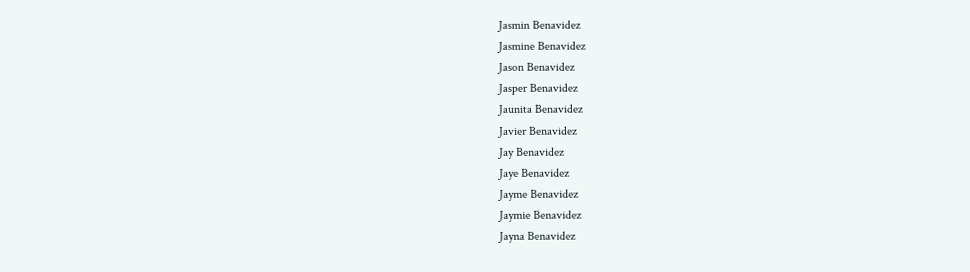Jasmin Benavidez
Jasmine Benavidez
Jason Benavidez
Jasper Benavidez
Jaunita Benavidez
Javier Benavidez
Jay Benavidez
Jaye Benavidez
Jayme Benavidez
Jaymie Benavidez
Jayna Benavidez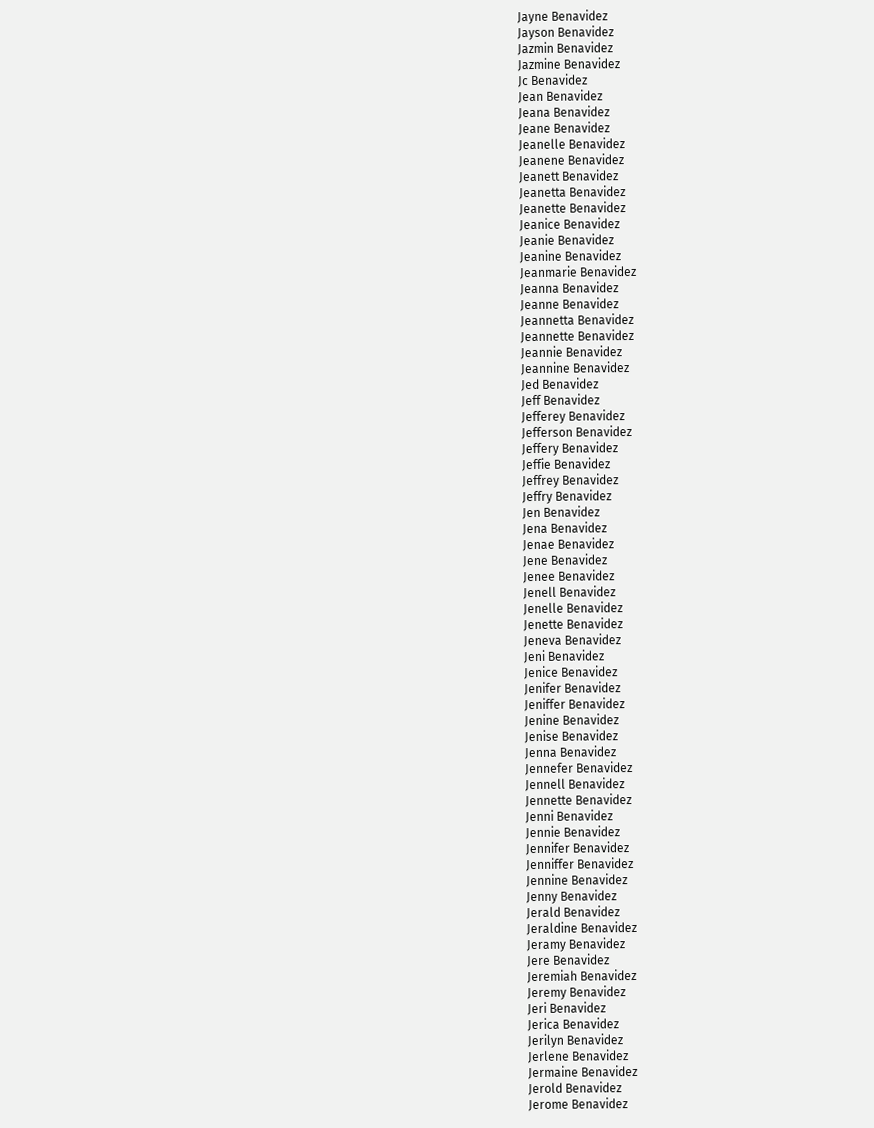Jayne Benavidez
Jayson Benavidez
Jazmin Benavidez
Jazmine Benavidez
Jc Benavidez
Jean Benavidez
Jeana Benavidez
Jeane Benavidez
Jeanelle Benavidez
Jeanene Benavidez
Jeanett Benavidez
Jeanetta Benavidez
Jeanette Benavidez
Jeanice Benavidez
Jeanie Benavidez
Jeanine Benavidez
Jeanmarie Benavidez
Jeanna Benavidez
Jeanne Benavidez
Jeannetta Benavidez
Jeannette Benavidez
Jeannie Benavidez
Jeannine Benavidez
Jed Benavidez
Jeff Benavidez
Jefferey Benavidez
Jefferson Benavidez
Jeffery Benavidez
Jeffie Benavidez
Jeffrey Benavidez
Jeffry Benavidez
Jen Benavidez
Jena Benavidez
Jenae Benavidez
Jene Benavidez
Jenee Benavidez
Jenell Benavidez
Jenelle Benavidez
Jenette Benavidez
Jeneva Benavidez
Jeni Benavidez
Jenice Benavidez
Jenifer Benavidez
Jeniffer Benavidez
Jenine Benavidez
Jenise Benavidez
Jenna Benavidez
Jennefer Benavidez
Jennell Benavidez
Jennette Benavidez
Jenni Benavidez
Jennie Benavidez
Jennifer Benavidez
Jenniffer Benavidez
Jennine Benavidez
Jenny Benavidez
Jerald Benavidez
Jeraldine Benavidez
Jeramy Benavidez
Jere Benavidez
Jeremiah Benavidez
Jeremy Benavidez
Jeri Benavidez
Jerica Benavidez
Jerilyn Benavidez
Jerlene Benavidez
Jermaine Benavidez
Jerold Benavidez
Jerome Benavidez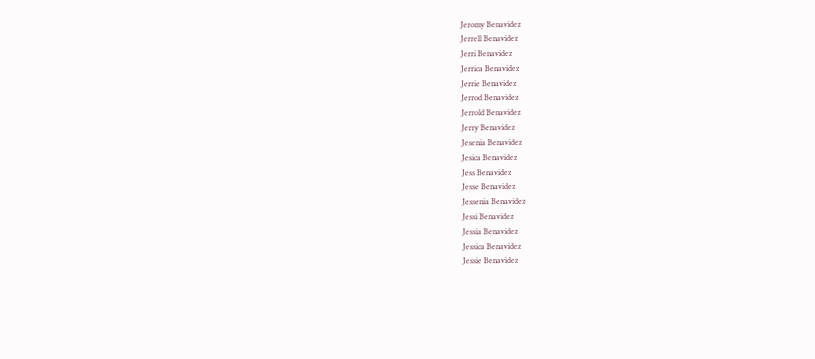Jeromy Benavidez
Jerrell Benavidez
Jerri Benavidez
Jerrica Benavidez
Jerrie Benavidez
Jerrod Benavidez
Jerrold Benavidez
Jerry Benavidez
Jesenia Benavidez
Jesica Benavidez
Jess Benavidez
Jesse Benavidez
Jessenia Benavidez
Jessi Benavidez
Jessia Benavidez
Jessica Benavidez
Jessie Benavidez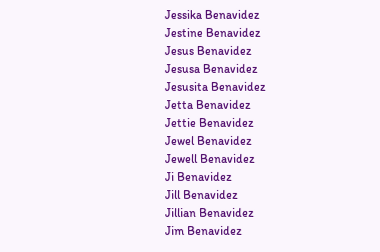Jessika Benavidez
Jestine Benavidez
Jesus Benavidez
Jesusa Benavidez
Jesusita Benavidez
Jetta Benavidez
Jettie Benavidez
Jewel Benavidez
Jewell Benavidez
Ji Benavidez
Jill Benavidez
Jillian Benavidez
Jim Benavidez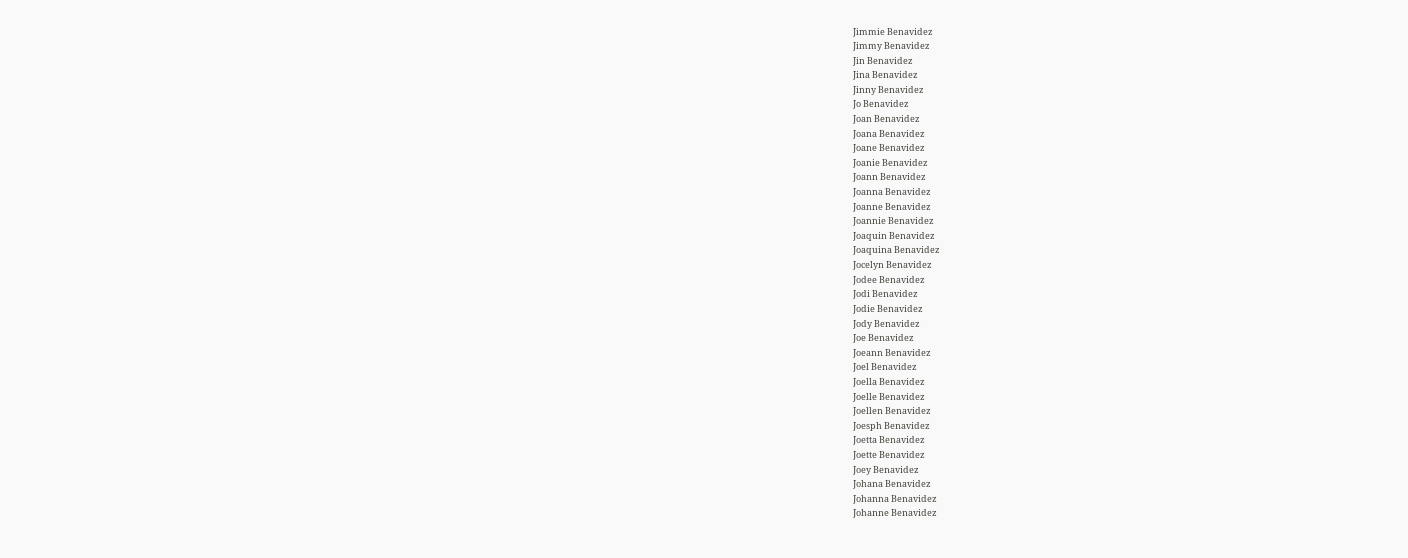Jimmie Benavidez
Jimmy Benavidez
Jin Benavidez
Jina Benavidez
Jinny Benavidez
Jo Benavidez
Joan Benavidez
Joana Benavidez
Joane Benavidez
Joanie Benavidez
Joann Benavidez
Joanna Benavidez
Joanne Benavidez
Joannie Benavidez
Joaquin Benavidez
Joaquina Benavidez
Jocelyn Benavidez
Jodee Benavidez
Jodi Benavidez
Jodie Benavidez
Jody Benavidez
Joe Benavidez
Joeann Benavidez
Joel Benavidez
Joella Benavidez
Joelle Benavidez
Joellen Benavidez
Joesph Benavidez
Joetta Benavidez
Joette Benavidez
Joey Benavidez
Johana Benavidez
Johanna Benavidez
Johanne Benavidez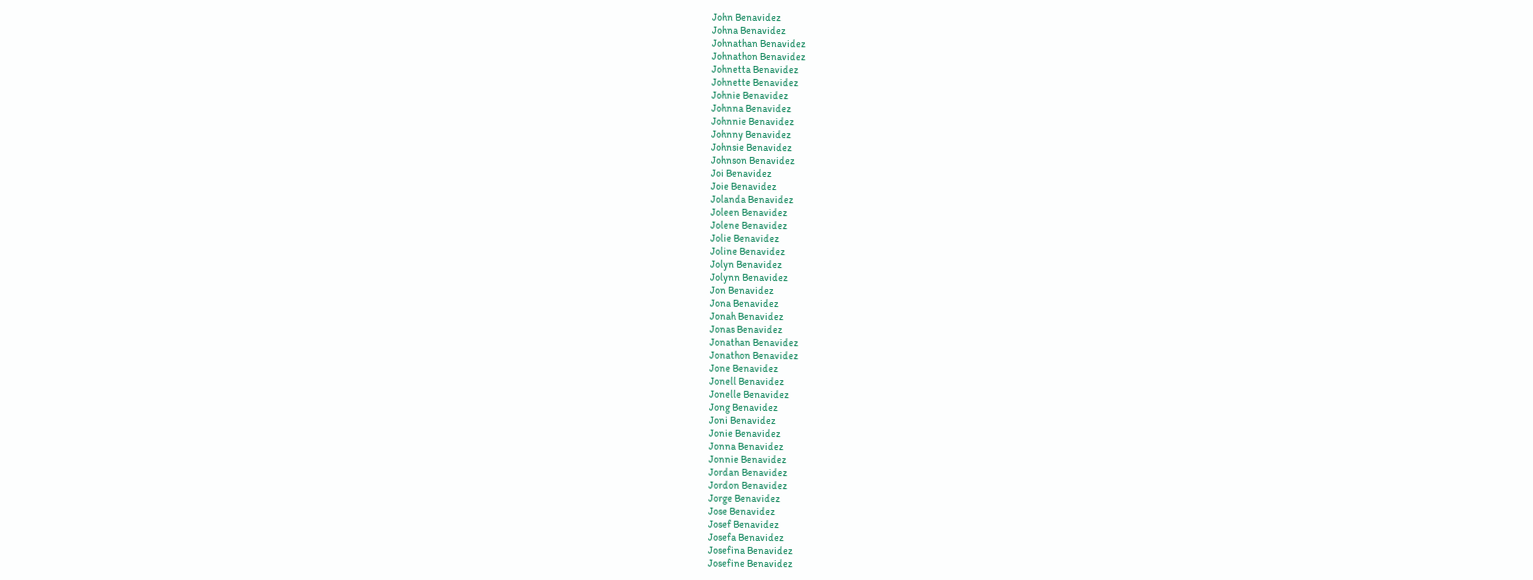John Benavidez
Johna Benavidez
Johnathan Benavidez
Johnathon Benavidez
Johnetta Benavidez
Johnette Benavidez
Johnie Benavidez
Johnna Benavidez
Johnnie Benavidez
Johnny Benavidez
Johnsie Benavidez
Johnson Benavidez
Joi Benavidez
Joie Benavidez
Jolanda Benavidez
Joleen Benavidez
Jolene Benavidez
Jolie Benavidez
Joline Benavidez
Jolyn Benavidez
Jolynn Benavidez
Jon Benavidez
Jona Benavidez
Jonah Benavidez
Jonas Benavidez
Jonathan Benavidez
Jonathon Benavidez
Jone Benavidez
Jonell Benavidez
Jonelle Benavidez
Jong Benavidez
Joni Benavidez
Jonie Benavidez
Jonna Benavidez
Jonnie Benavidez
Jordan Benavidez
Jordon Benavidez
Jorge Benavidez
Jose Benavidez
Josef Benavidez
Josefa Benavidez
Josefina Benavidez
Josefine Benavidez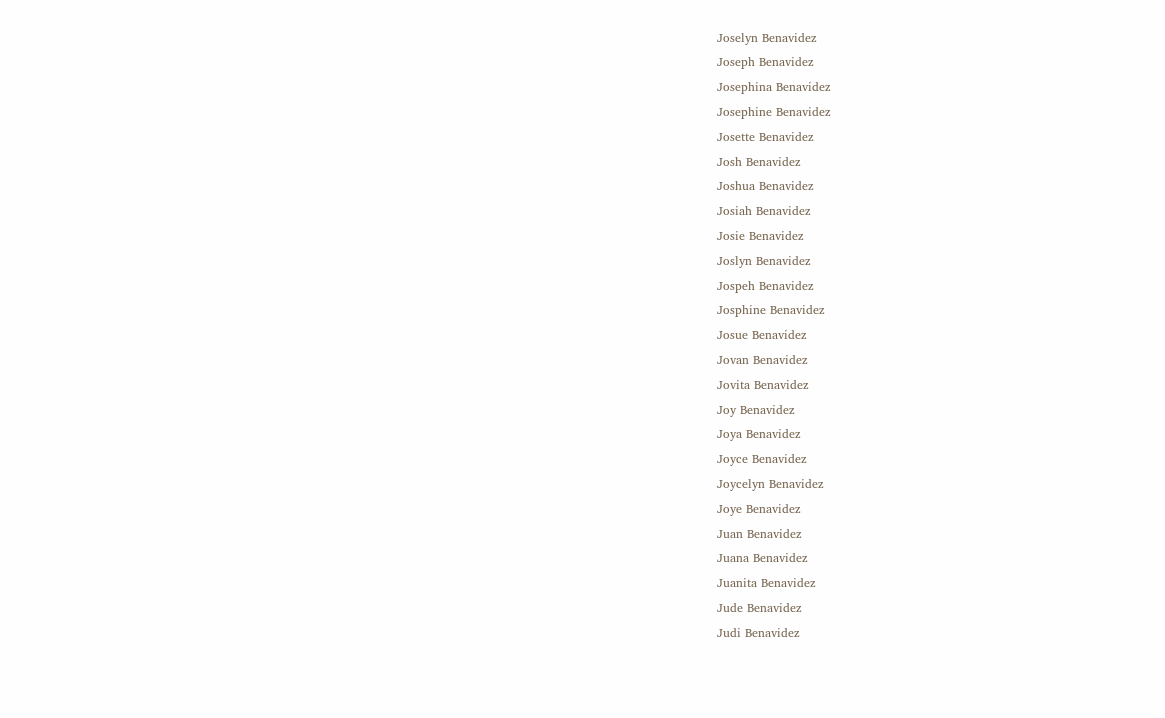Joselyn Benavidez
Joseph Benavidez
Josephina Benavidez
Josephine Benavidez
Josette Benavidez
Josh Benavidez
Joshua Benavidez
Josiah Benavidez
Josie Benavidez
Joslyn Benavidez
Jospeh Benavidez
Josphine Benavidez
Josue Benavidez
Jovan Benavidez
Jovita Benavidez
Joy Benavidez
Joya Benavidez
Joyce Benavidez
Joycelyn Benavidez
Joye Benavidez
Juan Benavidez
Juana Benavidez
Juanita Benavidez
Jude Benavidez
Judi Benavidez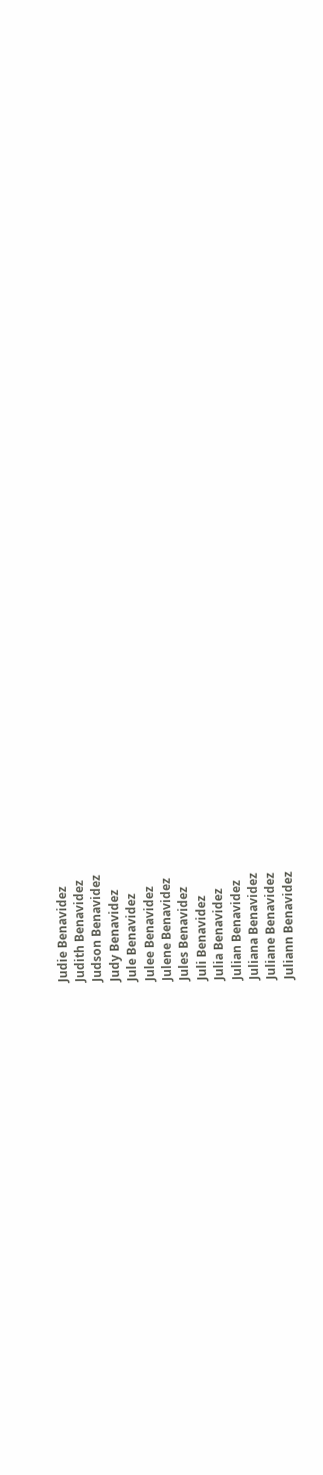Judie Benavidez
Judith Benavidez
Judson Benavidez
Judy Benavidez
Jule Benavidez
Julee Benavidez
Julene Benavidez
Jules Benavidez
Juli Benavidez
Julia Benavidez
Julian Benavidez
Juliana Benavidez
Juliane Benavidez
Juliann Benavidez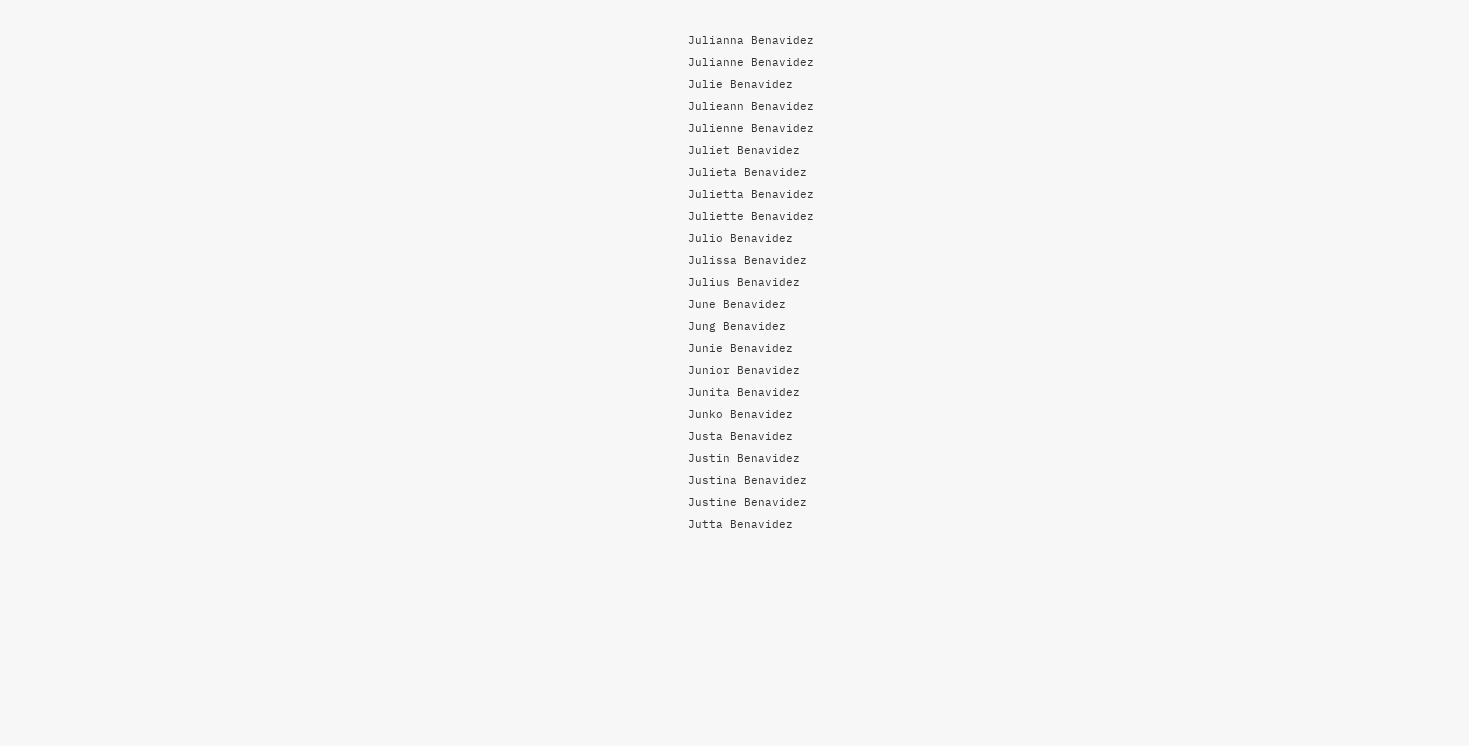Julianna Benavidez
Julianne Benavidez
Julie Benavidez
Julieann Benavidez
Julienne Benavidez
Juliet Benavidez
Julieta Benavidez
Julietta Benavidez
Juliette Benavidez
Julio Benavidez
Julissa Benavidez
Julius Benavidez
June Benavidez
Jung Benavidez
Junie Benavidez
Junior Benavidez
Junita Benavidez
Junko Benavidez
Justa Benavidez
Justin Benavidez
Justina Benavidez
Justine Benavidez
Jutta Benavidez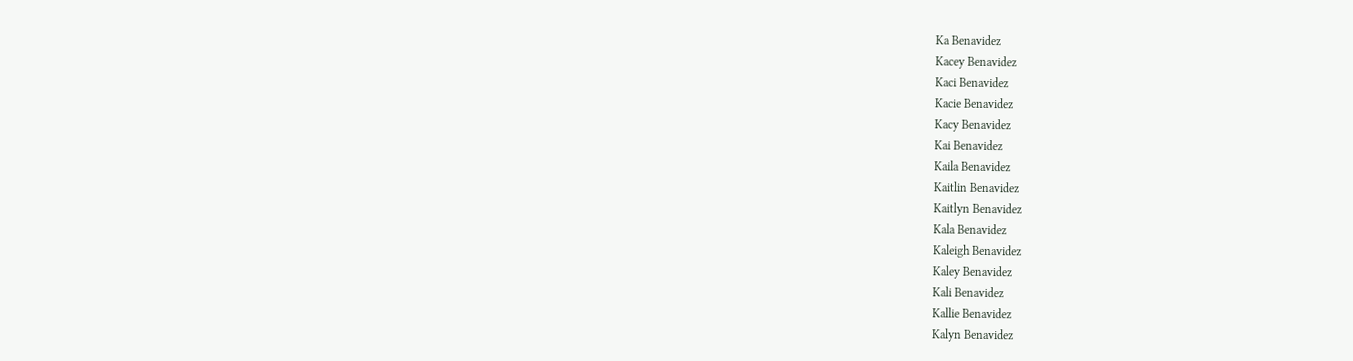Ka Benavidez
Kacey Benavidez
Kaci Benavidez
Kacie Benavidez
Kacy Benavidez
Kai Benavidez
Kaila Benavidez
Kaitlin Benavidez
Kaitlyn Benavidez
Kala Benavidez
Kaleigh Benavidez
Kaley Benavidez
Kali Benavidez
Kallie Benavidez
Kalyn Benavidez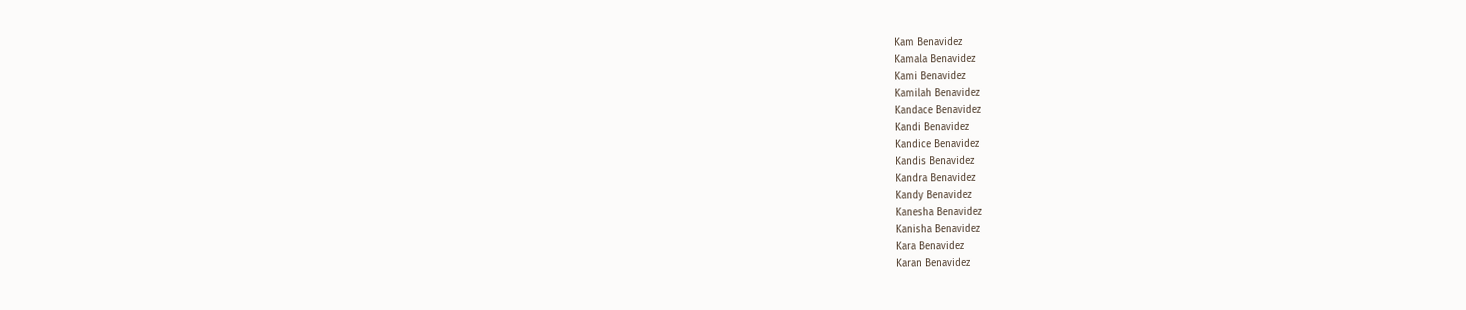Kam Benavidez
Kamala Benavidez
Kami Benavidez
Kamilah Benavidez
Kandace Benavidez
Kandi Benavidez
Kandice Benavidez
Kandis Benavidez
Kandra Benavidez
Kandy Benavidez
Kanesha Benavidez
Kanisha Benavidez
Kara Benavidez
Karan Benavidez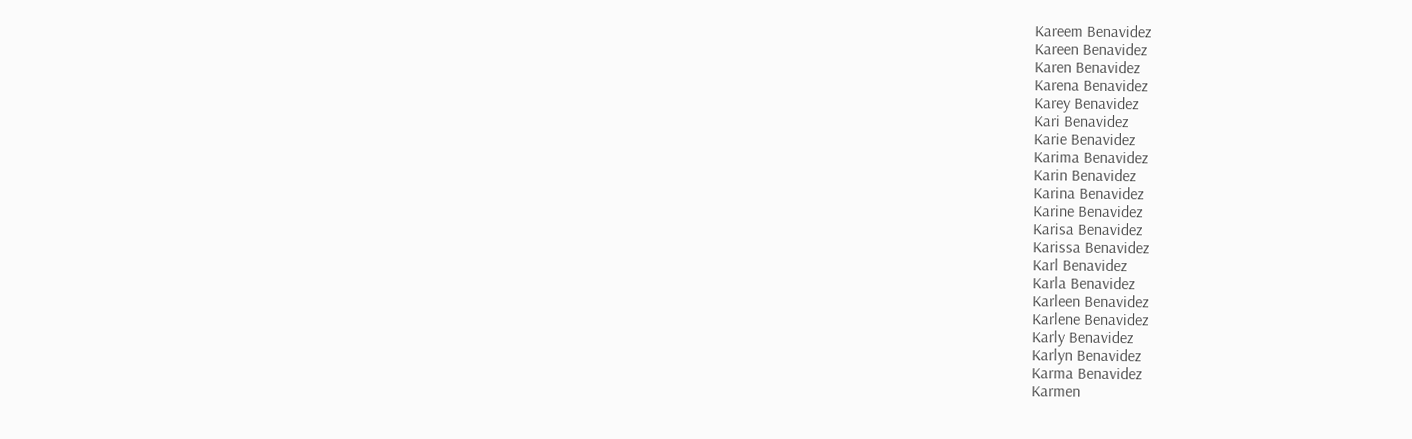Kareem Benavidez
Kareen Benavidez
Karen Benavidez
Karena Benavidez
Karey Benavidez
Kari Benavidez
Karie Benavidez
Karima Benavidez
Karin Benavidez
Karina Benavidez
Karine Benavidez
Karisa Benavidez
Karissa Benavidez
Karl Benavidez
Karla Benavidez
Karleen Benavidez
Karlene Benavidez
Karly Benavidez
Karlyn Benavidez
Karma Benavidez
Karmen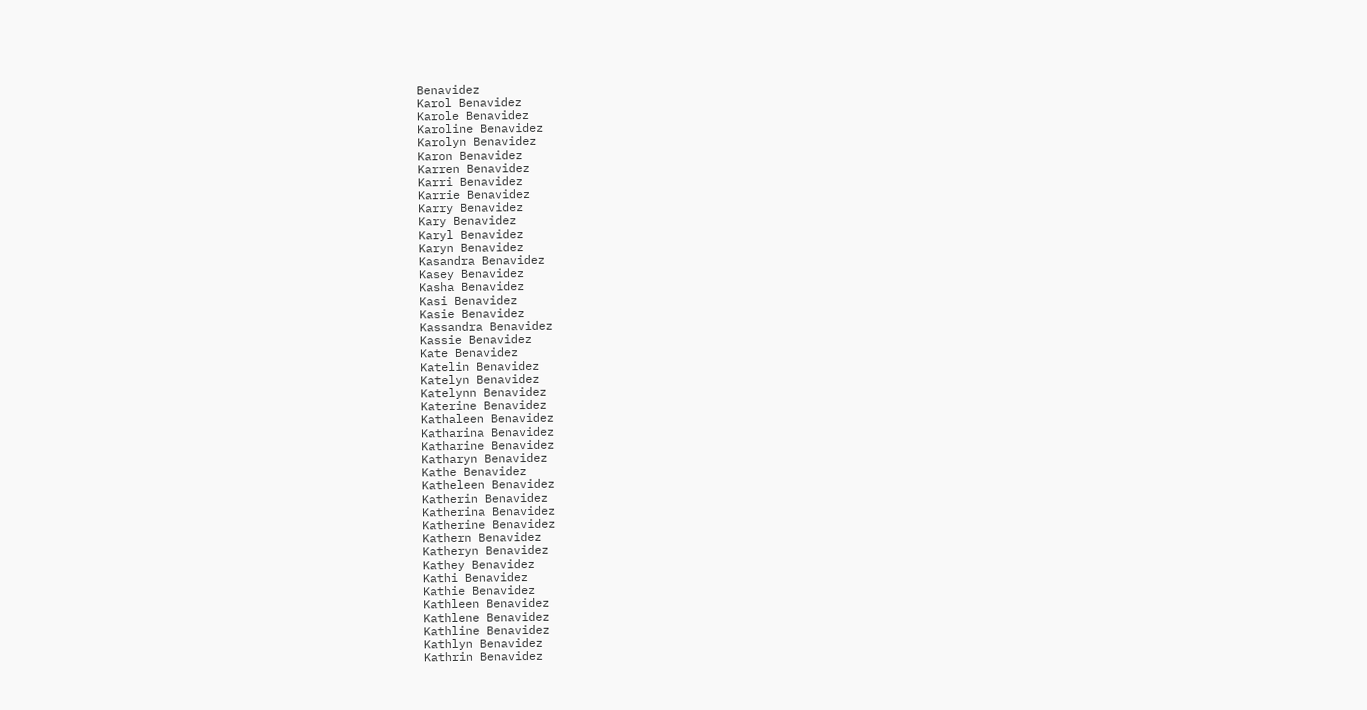Benavidez
Karol Benavidez
Karole Benavidez
Karoline Benavidez
Karolyn Benavidez
Karon Benavidez
Karren Benavidez
Karri Benavidez
Karrie Benavidez
Karry Benavidez
Kary Benavidez
Karyl Benavidez
Karyn Benavidez
Kasandra Benavidez
Kasey Benavidez
Kasha Benavidez
Kasi Benavidez
Kasie Benavidez
Kassandra Benavidez
Kassie Benavidez
Kate Benavidez
Katelin Benavidez
Katelyn Benavidez
Katelynn Benavidez
Katerine Benavidez
Kathaleen Benavidez
Katharina Benavidez
Katharine Benavidez
Katharyn Benavidez
Kathe Benavidez
Katheleen Benavidez
Katherin Benavidez
Katherina Benavidez
Katherine Benavidez
Kathern Benavidez
Katheryn Benavidez
Kathey Benavidez
Kathi Benavidez
Kathie Benavidez
Kathleen Benavidez
Kathlene Benavidez
Kathline Benavidez
Kathlyn Benavidez
Kathrin Benavidez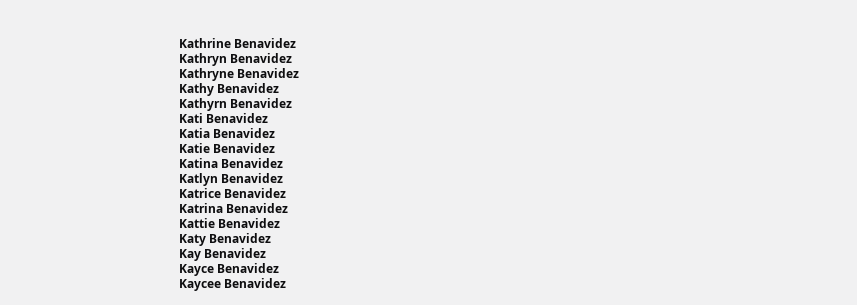Kathrine Benavidez
Kathryn Benavidez
Kathryne Benavidez
Kathy Benavidez
Kathyrn Benavidez
Kati Benavidez
Katia Benavidez
Katie Benavidez
Katina Benavidez
Katlyn Benavidez
Katrice Benavidez
Katrina Benavidez
Kattie Benavidez
Katy Benavidez
Kay Benavidez
Kayce Benavidez
Kaycee Benavidez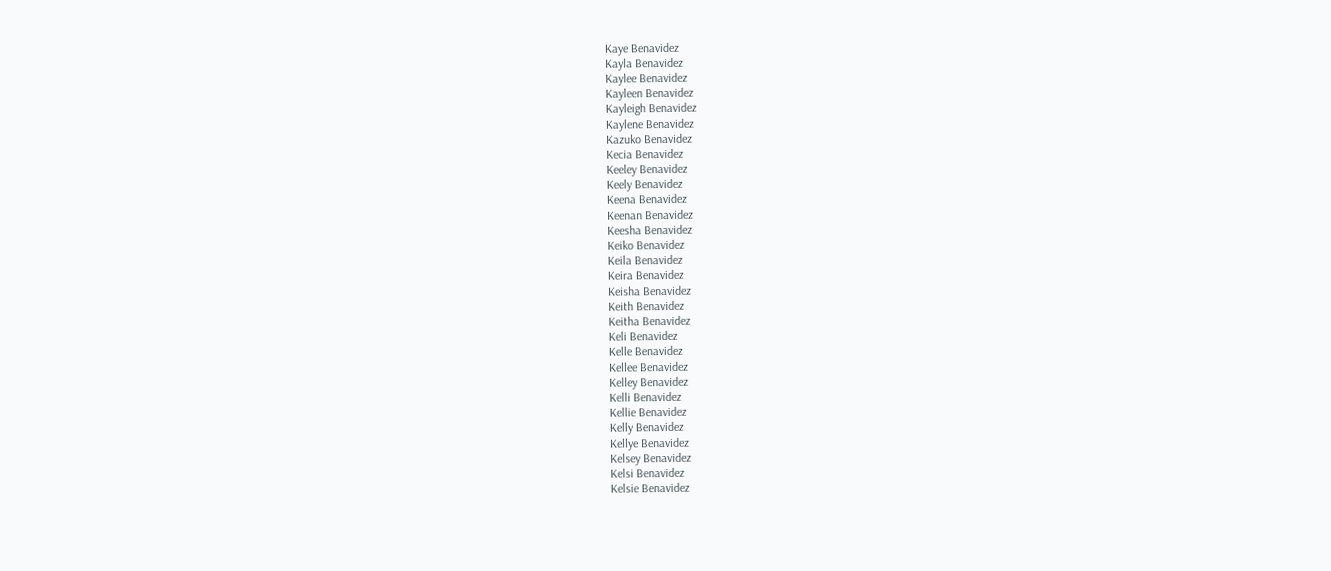Kaye Benavidez
Kayla Benavidez
Kaylee Benavidez
Kayleen Benavidez
Kayleigh Benavidez
Kaylene Benavidez
Kazuko Benavidez
Kecia Benavidez
Keeley Benavidez
Keely Benavidez
Keena Benavidez
Keenan Benavidez
Keesha Benavidez
Keiko Benavidez
Keila Benavidez
Keira Benavidez
Keisha Benavidez
Keith Benavidez
Keitha Benavidez
Keli Benavidez
Kelle Benavidez
Kellee Benavidez
Kelley Benavidez
Kelli Benavidez
Kellie Benavidez
Kelly Benavidez
Kellye Benavidez
Kelsey Benavidez
Kelsi Benavidez
Kelsie Benavidez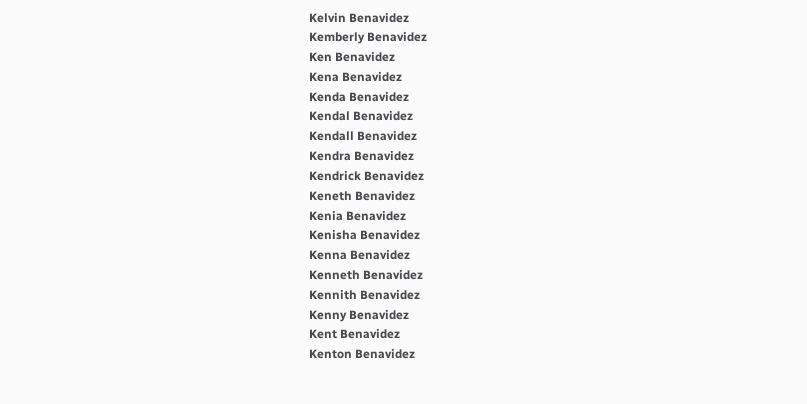Kelvin Benavidez
Kemberly Benavidez
Ken Benavidez
Kena Benavidez
Kenda Benavidez
Kendal Benavidez
Kendall Benavidez
Kendra Benavidez
Kendrick Benavidez
Keneth Benavidez
Kenia Benavidez
Kenisha Benavidez
Kenna Benavidez
Kenneth Benavidez
Kennith Benavidez
Kenny Benavidez
Kent Benavidez
Kenton Benavidez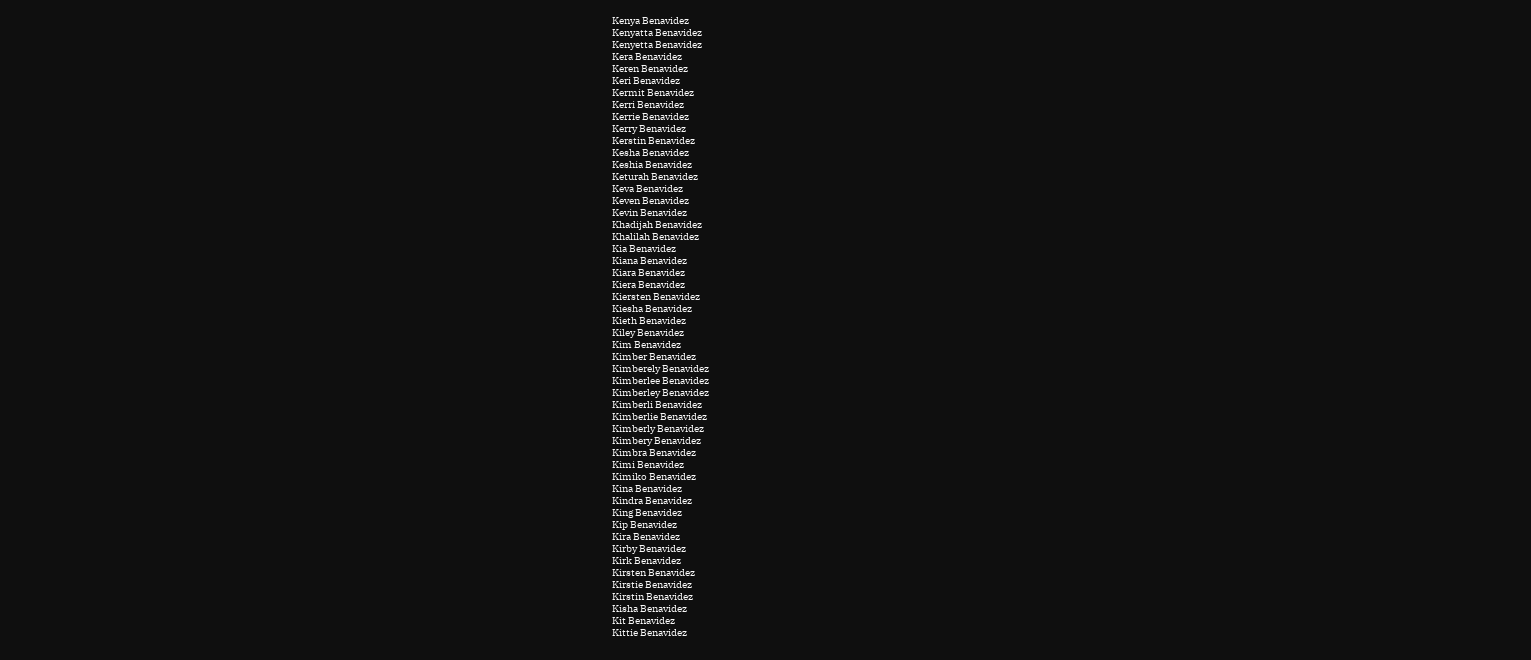Kenya Benavidez
Kenyatta Benavidez
Kenyetta Benavidez
Kera Benavidez
Keren Benavidez
Keri Benavidez
Kermit Benavidez
Kerri Benavidez
Kerrie Benavidez
Kerry Benavidez
Kerstin Benavidez
Kesha Benavidez
Keshia Benavidez
Keturah Benavidez
Keva Benavidez
Keven Benavidez
Kevin Benavidez
Khadijah Benavidez
Khalilah Benavidez
Kia Benavidez
Kiana Benavidez
Kiara Benavidez
Kiera Benavidez
Kiersten Benavidez
Kiesha Benavidez
Kieth Benavidez
Kiley Benavidez
Kim Benavidez
Kimber Benavidez
Kimberely Benavidez
Kimberlee Benavidez
Kimberley Benavidez
Kimberli Benavidez
Kimberlie Benavidez
Kimberly Benavidez
Kimbery Benavidez
Kimbra Benavidez
Kimi Benavidez
Kimiko Benavidez
Kina Benavidez
Kindra Benavidez
King Benavidez
Kip Benavidez
Kira Benavidez
Kirby Benavidez
Kirk Benavidez
Kirsten Benavidez
Kirstie Benavidez
Kirstin Benavidez
Kisha Benavidez
Kit Benavidez
Kittie Benavidez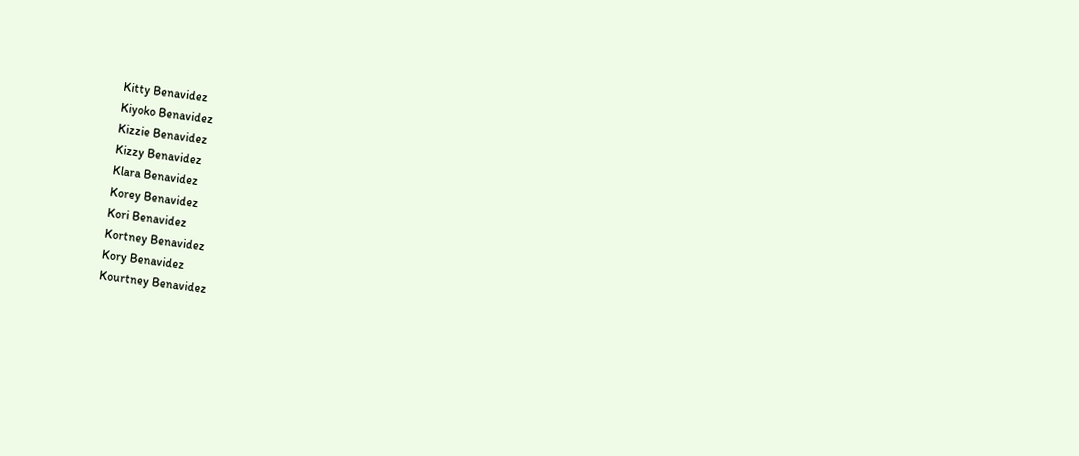Kitty Benavidez
Kiyoko Benavidez
Kizzie Benavidez
Kizzy Benavidez
Klara Benavidez
Korey Benavidez
Kori Benavidez
Kortney Benavidez
Kory Benavidez
Kourtney Benavidez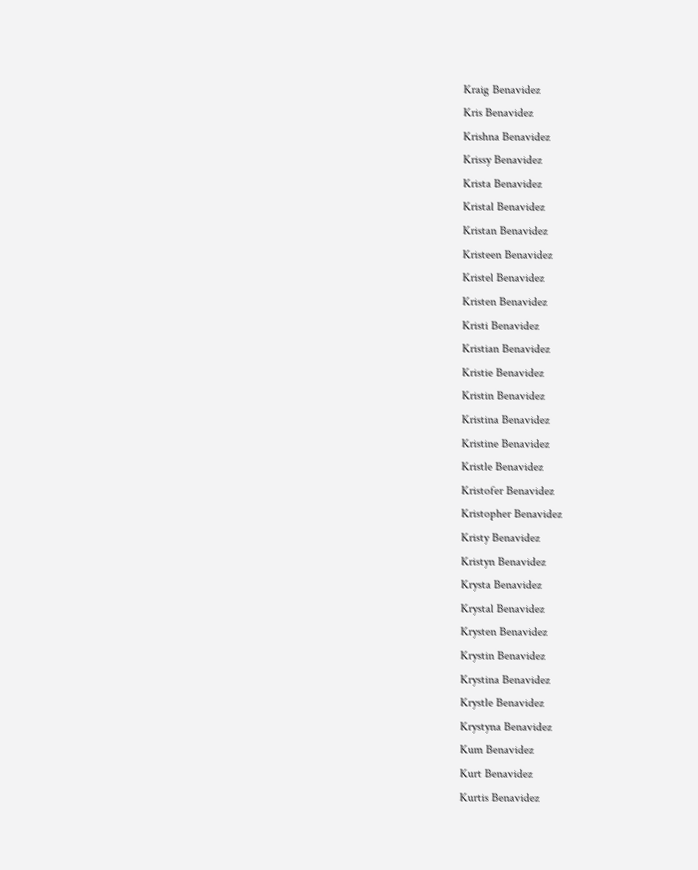Kraig Benavidez
Kris Benavidez
Krishna Benavidez
Krissy Benavidez
Krista Benavidez
Kristal Benavidez
Kristan Benavidez
Kristeen Benavidez
Kristel Benavidez
Kristen Benavidez
Kristi Benavidez
Kristian Benavidez
Kristie Benavidez
Kristin Benavidez
Kristina Benavidez
Kristine Benavidez
Kristle Benavidez
Kristofer Benavidez
Kristopher Benavidez
Kristy Benavidez
Kristyn Benavidez
Krysta Benavidez
Krystal Benavidez
Krysten Benavidez
Krystin Benavidez
Krystina Benavidez
Krystle Benavidez
Krystyna Benavidez
Kum Benavidez
Kurt Benavidez
Kurtis Benavidez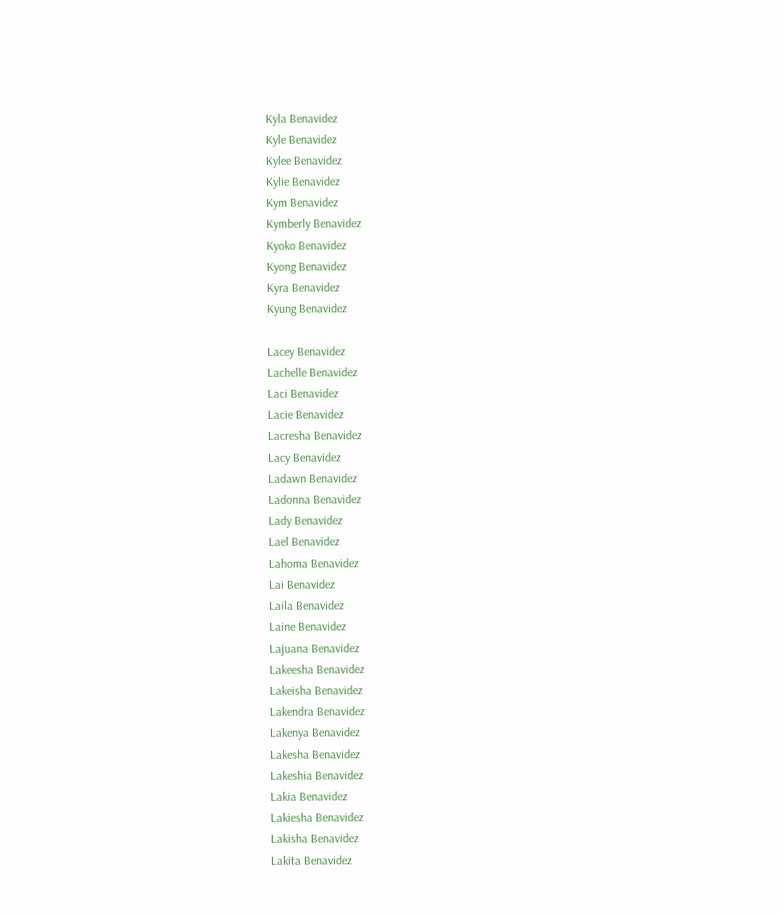Kyla Benavidez
Kyle Benavidez
Kylee Benavidez
Kylie Benavidez
Kym Benavidez
Kymberly Benavidez
Kyoko Benavidez
Kyong Benavidez
Kyra Benavidez
Kyung Benavidez

Lacey Benavidez
Lachelle Benavidez
Laci Benavidez
Lacie Benavidez
Lacresha Benavidez
Lacy Benavidez
Ladawn Benavidez
Ladonna Benavidez
Lady Benavidez
Lael Benavidez
Lahoma Benavidez
Lai Benavidez
Laila Benavidez
Laine Benavidez
Lajuana Benavidez
Lakeesha Benavidez
Lakeisha Benavidez
Lakendra Benavidez
Lakenya Benavidez
Lakesha Benavidez
Lakeshia Benavidez
Lakia Benavidez
Lakiesha Benavidez
Lakisha Benavidez
Lakita Benavidez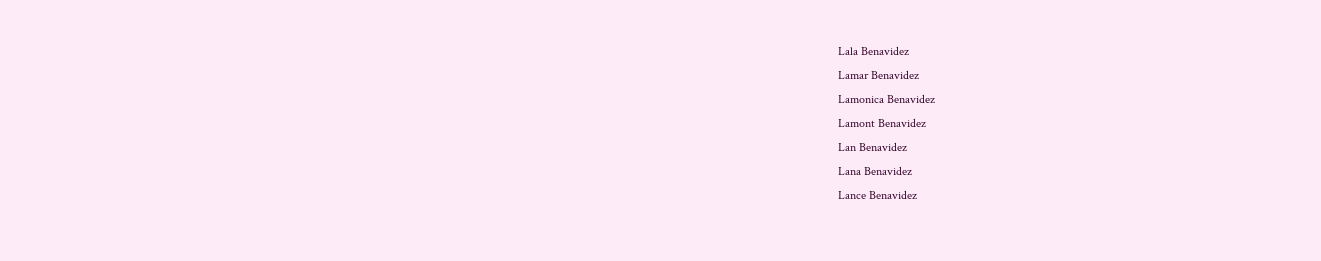Lala Benavidez
Lamar Benavidez
Lamonica Benavidez
Lamont Benavidez
Lan Benavidez
Lana Benavidez
Lance Benavidez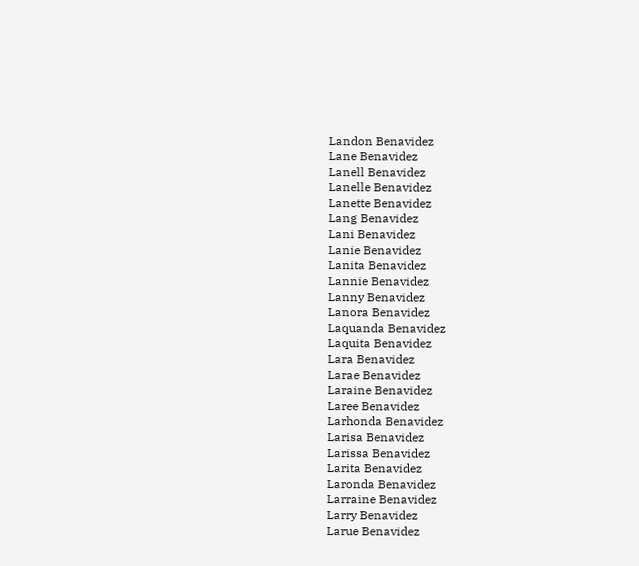Landon Benavidez
Lane Benavidez
Lanell Benavidez
Lanelle Benavidez
Lanette Benavidez
Lang Benavidez
Lani Benavidez
Lanie Benavidez
Lanita Benavidez
Lannie Benavidez
Lanny Benavidez
Lanora Benavidez
Laquanda Benavidez
Laquita Benavidez
Lara Benavidez
Larae Benavidez
Laraine Benavidez
Laree Benavidez
Larhonda Benavidez
Larisa Benavidez
Larissa Benavidez
Larita Benavidez
Laronda Benavidez
Larraine Benavidez
Larry Benavidez
Larue Benavidez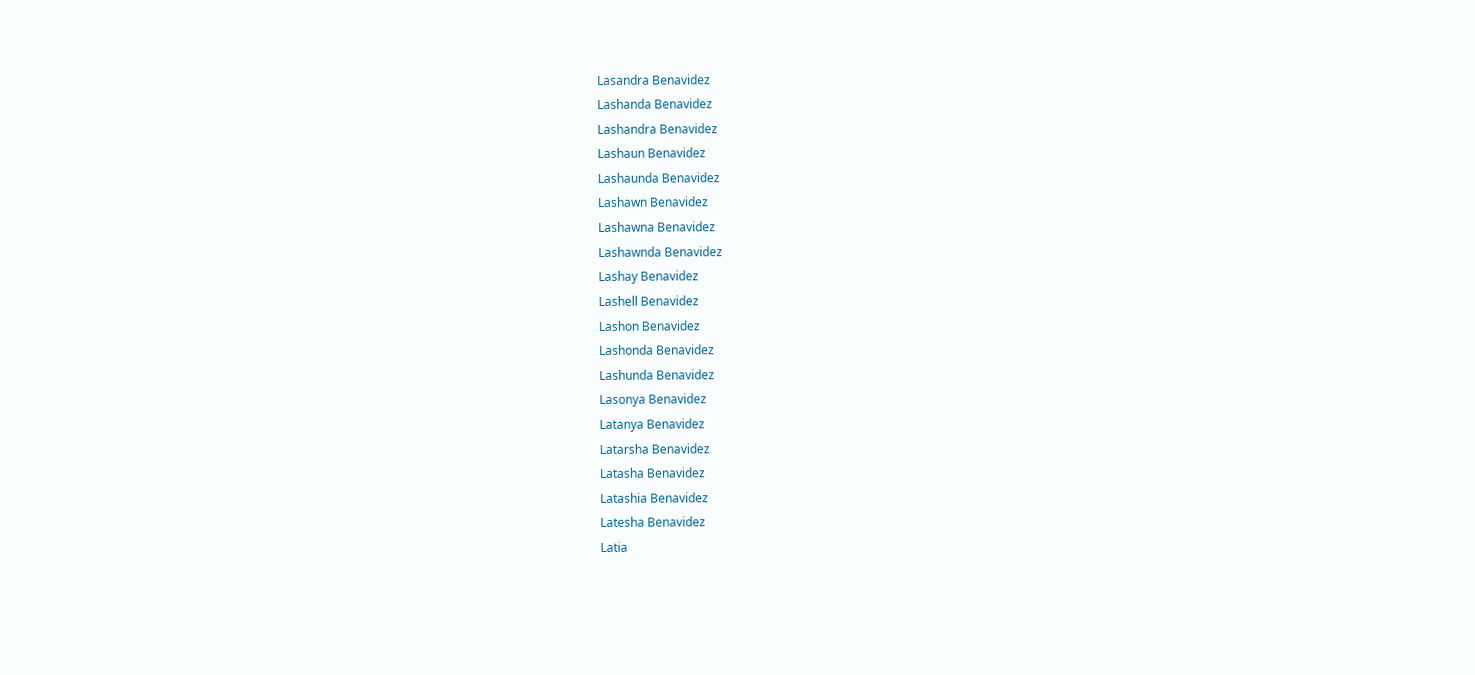Lasandra Benavidez
Lashanda Benavidez
Lashandra Benavidez
Lashaun Benavidez
Lashaunda Benavidez
Lashawn Benavidez
Lashawna Benavidez
Lashawnda Benavidez
Lashay Benavidez
Lashell Benavidez
Lashon Benavidez
Lashonda Benavidez
Lashunda Benavidez
Lasonya Benavidez
Latanya Benavidez
Latarsha Benavidez
Latasha Benavidez
Latashia Benavidez
Latesha Benavidez
Latia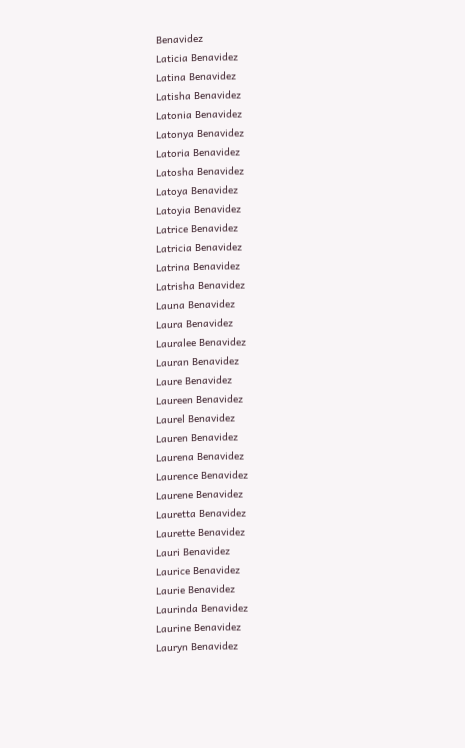Benavidez
Laticia Benavidez
Latina Benavidez
Latisha Benavidez
Latonia Benavidez
Latonya Benavidez
Latoria Benavidez
Latosha Benavidez
Latoya Benavidez
Latoyia Benavidez
Latrice Benavidez
Latricia Benavidez
Latrina Benavidez
Latrisha Benavidez
Launa Benavidez
Laura Benavidez
Lauralee Benavidez
Lauran Benavidez
Laure Benavidez
Laureen Benavidez
Laurel Benavidez
Lauren Benavidez
Laurena Benavidez
Laurence Benavidez
Laurene Benavidez
Lauretta Benavidez
Laurette Benavidez
Lauri Benavidez
Laurice Benavidez
Laurie Benavidez
Laurinda Benavidez
Laurine Benavidez
Lauryn Benavidez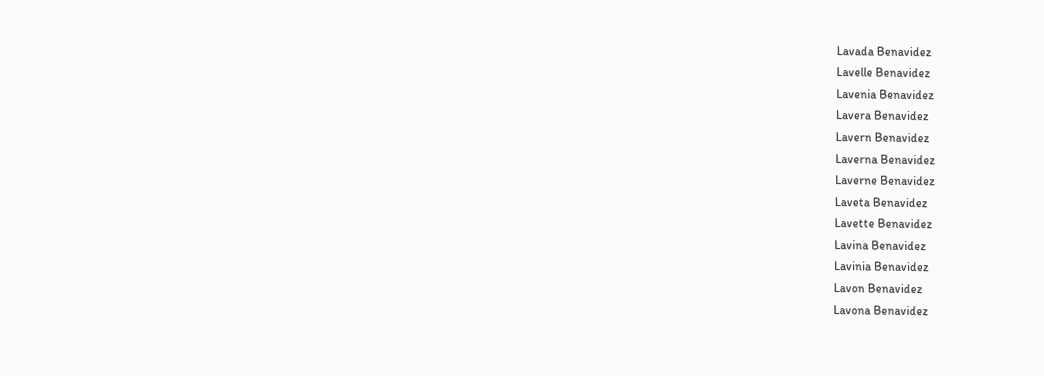Lavada Benavidez
Lavelle Benavidez
Lavenia Benavidez
Lavera Benavidez
Lavern Benavidez
Laverna Benavidez
Laverne Benavidez
Laveta Benavidez
Lavette Benavidez
Lavina Benavidez
Lavinia Benavidez
Lavon Benavidez
Lavona Benavidez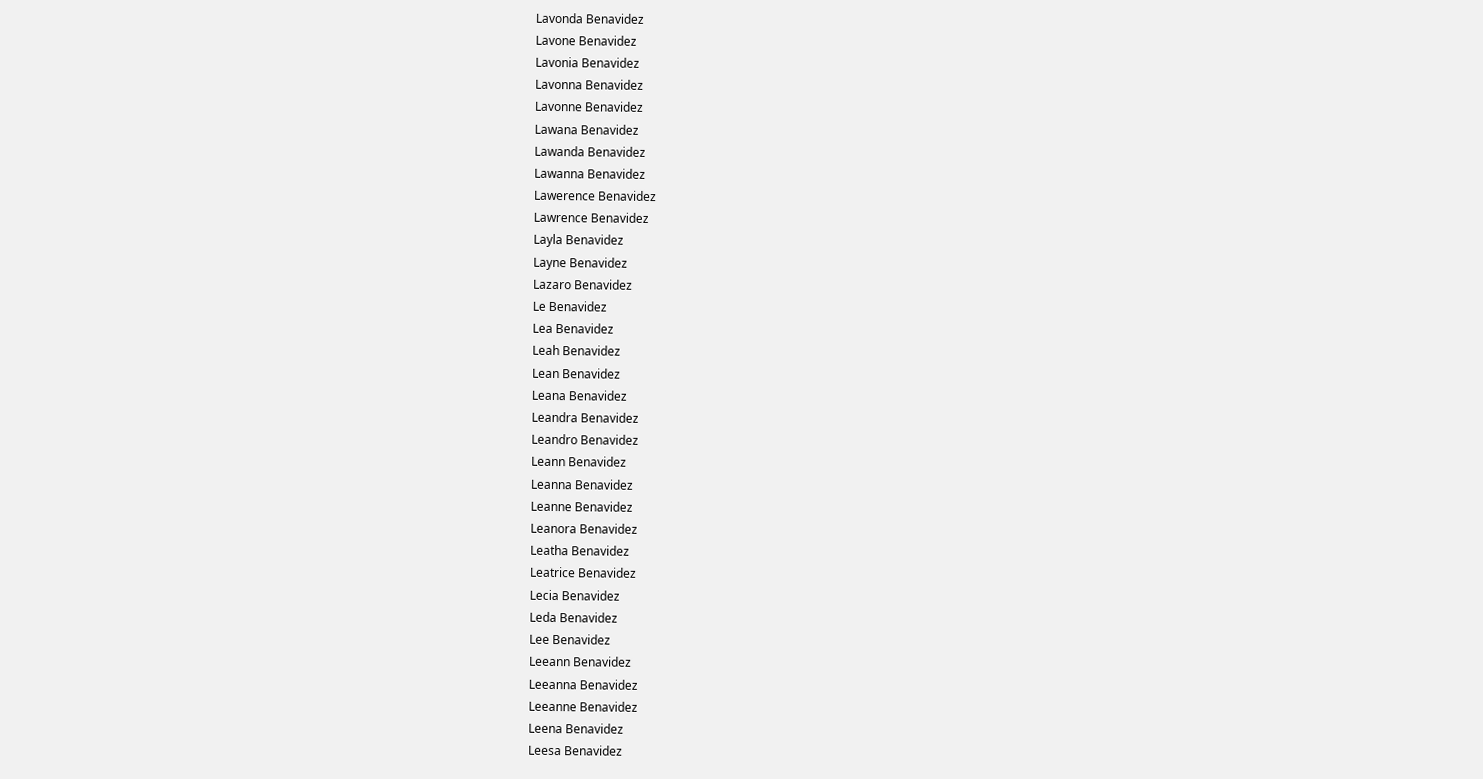Lavonda Benavidez
Lavone Benavidez
Lavonia Benavidez
Lavonna Benavidez
Lavonne Benavidez
Lawana Benavidez
Lawanda Benavidez
Lawanna Benavidez
Lawerence Benavidez
Lawrence Benavidez
Layla Benavidez
Layne Benavidez
Lazaro Benavidez
Le Benavidez
Lea Benavidez
Leah Benavidez
Lean Benavidez
Leana Benavidez
Leandra Benavidez
Leandro Benavidez
Leann Benavidez
Leanna Benavidez
Leanne Benavidez
Leanora Benavidez
Leatha Benavidez
Leatrice Benavidez
Lecia Benavidez
Leda Benavidez
Lee Benavidez
Leeann Benavidez
Leeanna Benavidez
Leeanne Benavidez
Leena Benavidez
Leesa Benavidez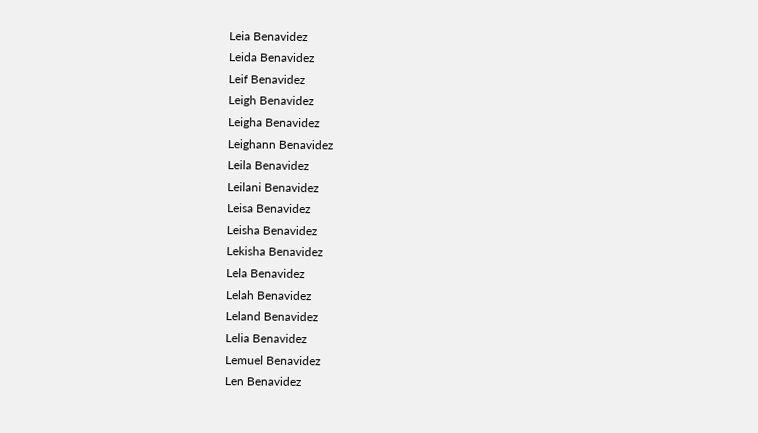Leia Benavidez
Leida Benavidez
Leif Benavidez
Leigh Benavidez
Leigha Benavidez
Leighann Benavidez
Leila Benavidez
Leilani Benavidez
Leisa Benavidez
Leisha Benavidez
Lekisha Benavidez
Lela Benavidez
Lelah Benavidez
Leland Benavidez
Lelia Benavidez
Lemuel Benavidez
Len Benavidez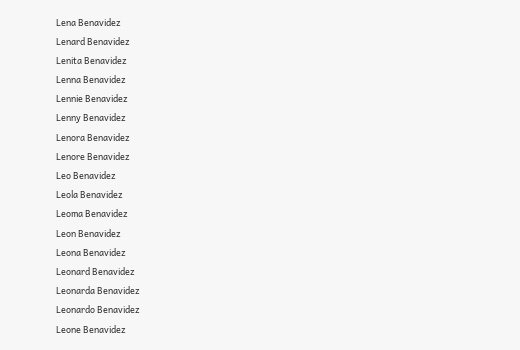Lena Benavidez
Lenard Benavidez
Lenita Benavidez
Lenna Benavidez
Lennie Benavidez
Lenny Benavidez
Lenora Benavidez
Lenore Benavidez
Leo Benavidez
Leola Benavidez
Leoma Benavidez
Leon Benavidez
Leona Benavidez
Leonard Benavidez
Leonarda Benavidez
Leonardo Benavidez
Leone Benavidez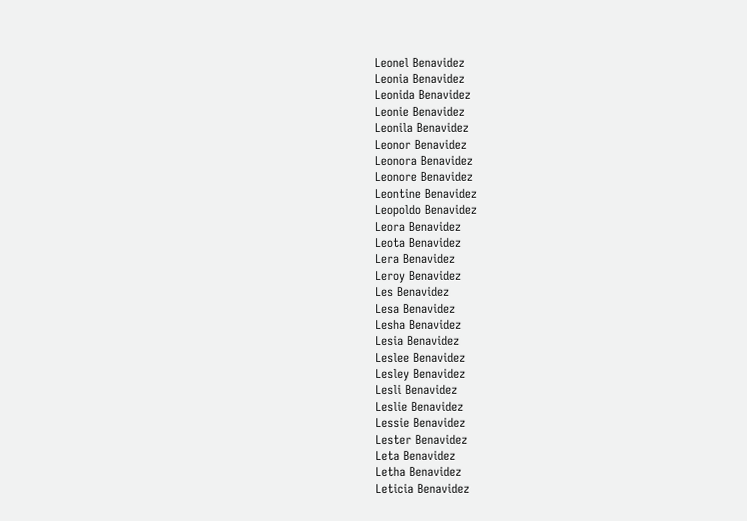Leonel Benavidez
Leonia Benavidez
Leonida Benavidez
Leonie Benavidez
Leonila Benavidez
Leonor Benavidez
Leonora Benavidez
Leonore Benavidez
Leontine Benavidez
Leopoldo Benavidez
Leora Benavidez
Leota Benavidez
Lera Benavidez
Leroy Benavidez
Les Benavidez
Lesa Benavidez
Lesha Benavidez
Lesia Benavidez
Leslee Benavidez
Lesley Benavidez
Lesli Benavidez
Leslie Benavidez
Lessie Benavidez
Lester Benavidez
Leta Benavidez
Letha Benavidez
Leticia Benavidez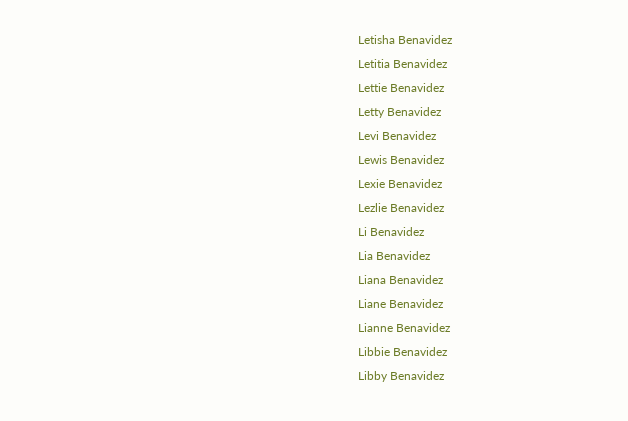Letisha Benavidez
Letitia Benavidez
Lettie Benavidez
Letty Benavidez
Levi Benavidez
Lewis Benavidez
Lexie Benavidez
Lezlie Benavidez
Li Benavidez
Lia Benavidez
Liana Benavidez
Liane Benavidez
Lianne Benavidez
Libbie Benavidez
Libby Benavidez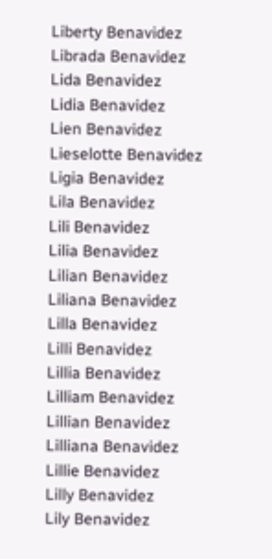Liberty Benavidez
Librada Benavidez
Lida Benavidez
Lidia Benavidez
Lien Benavidez
Lieselotte Benavidez
Ligia Benavidez
Lila Benavidez
Lili Benavidez
Lilia Benavidez
Lilian Benavidez
Liliana Benavidez
Lilla Benavidez
Lilli Benavidez
Lillia Benavidez
Lilliam Benavidez
Lillian Benavidez
Lilliana Benavidez
Lillie Benavidez
Lilly Benavidez
Lily Benavidez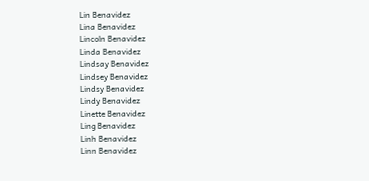Lin Benavidez
Lina Benavidez
Lincoln Benavidez
Linda Benavidez
Lindsay Benavidez
Lindsey Benavidez
Lindsy Benavidez
Lindy Benavidez
Linette Benavidez
Ling Benavidez
Linh Benavidez
Linn Benavidez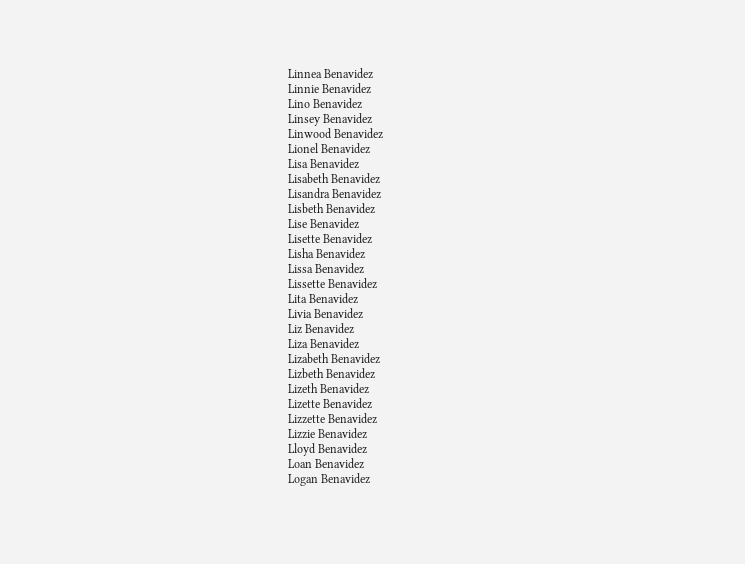Linnea Benavidez
Linnie Benavidez
Lino Benavidez
Linsey Benavidez
Linwood Benavidez
Lionel Benavidez
Lisa Benavidez
Lisabeth Benavidez
Lisandra Benavidez
Lisbeth Benavidez
Lise Benavidez
Lisette Benavidez
Lisha Benavidez
Lissa Benavidez
Lissette Benavidez
Lita Benavidez
Livia Benavidez
Liz Benavidez
Liza Benavidez
Lizabeth Benavidez
Lizbeth Benavidez
Lizeth Benavidez
Lizette Benavidez
Lizzette Benavidez
Lizzie Benavidez
Lloyd Benavidez
Loan Benavidez
Logan Benavidez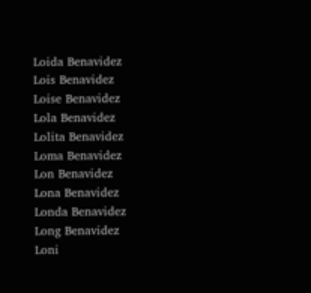Loida Benavidez
Lois Benavidez
Loise Benavidez
Lola Benavidez
Lolita Benavidez
Loma Benavidez
Lon Benavidez
Lona Benavidez
Londa Benavidez
Long Benavidez
Loni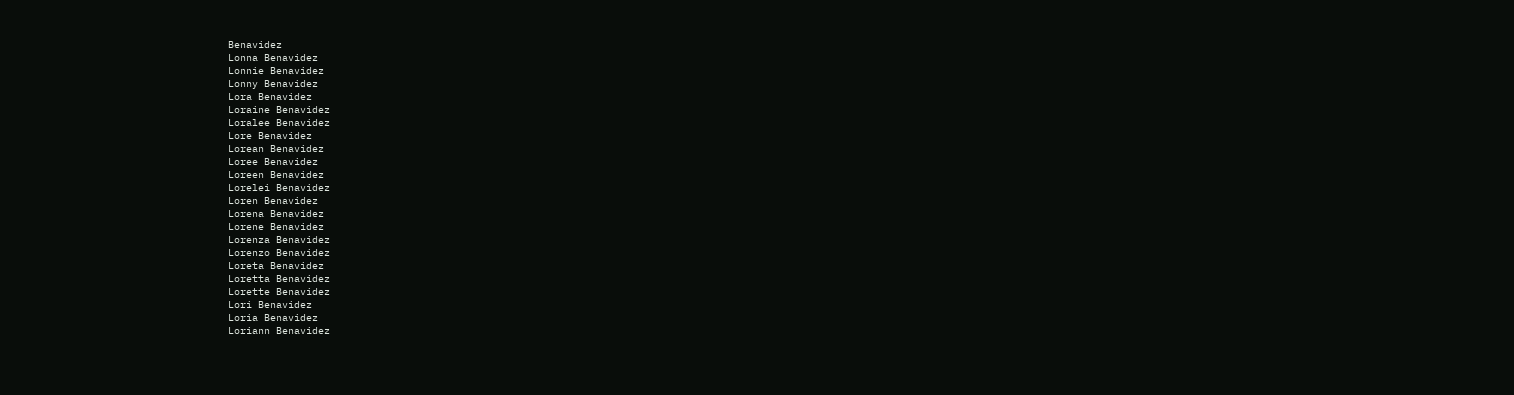Benavidez
Lonna Benavidez
Lonnie Benavidez
Lonny Benavidez
Lora Benavidez
Loraine Benavidez
Loralee Benavidez
Lore Benavidez
Lorean Benavidez
Loree Benavidez
Loreen Benavidez
Lorelei Benavidez
Loren Benavidez
Lorena Benavidez
Lorene Benavidez
Lorenza Benavidez
Lorenzo Benavidez
Loreta Benavidez
Loretta Benavidez
Lorette Benavidez
Lori Benavidez
Loria Benavidez
Loriann Benavidez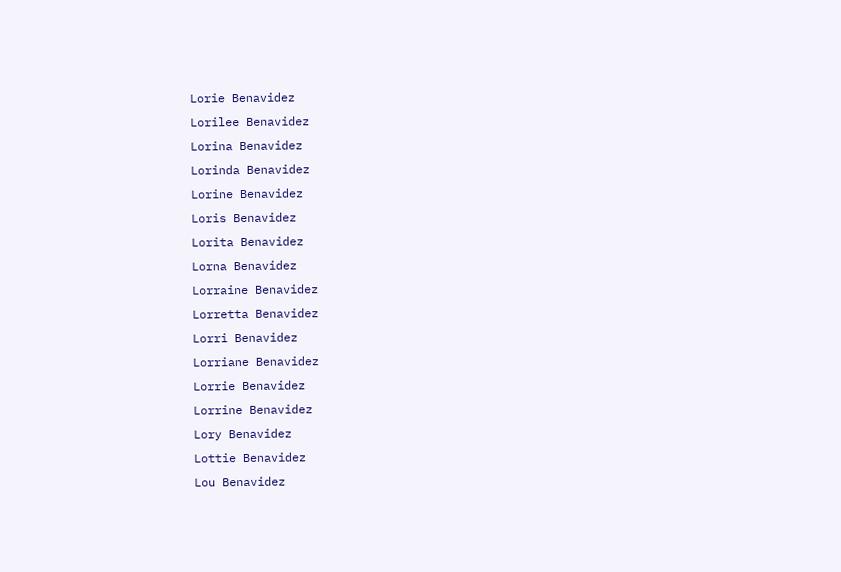Lorie Benavidez
Lorilee Benavidez
Lorina Benavidez
Lorinda Benavidez
Lorine Benavidez
Loris Benavidez
Lorita Benavidez
Lorna Benavidez
Lorraine Benavidez
Lorretta Benavidez
Lorri Benavidez
Lorriane Benavidez
Lorrie Benavidez
Lorrine Benavidez
Lory Benavidez
Lottie Benavidez
Lou Benavidez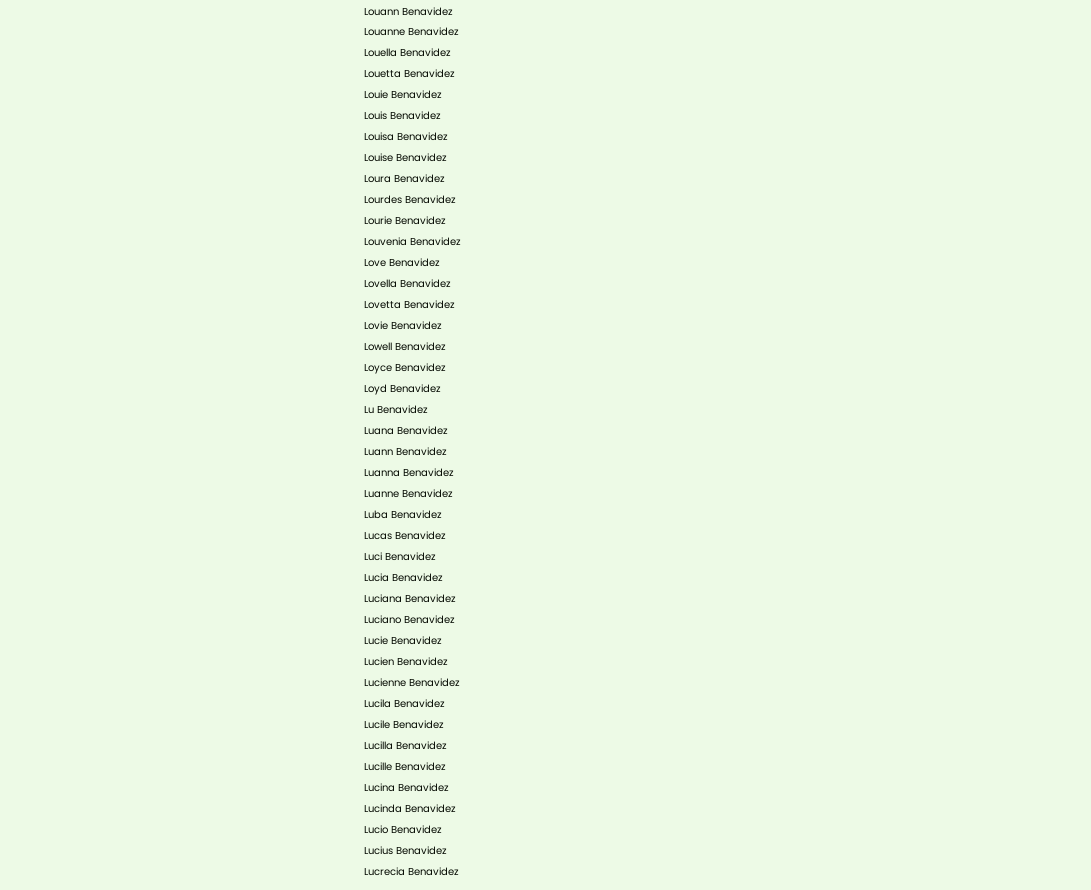Louann Benavidez
Louanne Benavidez
Louella Benavidez
Louetta Benavidez
Louie Benavidez
Louis Benavidez
Louisa Benavidez
Louise Benavidez
Loura Benavidez
Lourdes Benavidez
Lourie Benavidez
Louvenia Benavidez
Love Benavidez
Lovella Benavidez
Lovetta Benavidez
Lovie Benavidez
Lowell Benavidez
Loyce Benavidez
Loyd Benavidez
Lu Benavidez
Luana Benavidez
Luann Benavidez
Luanna Benavidez
Luanne Benavidez
Luba Benavidez
Lucas Benavidez
Luci Benavidez
Lucia Benavidez
Luciana Benavidez
Luciano Benavidez
Lucie Benavidez
Lucien Benavidez
Lucienne Benavidez
Lucila Benavidez
Lucile Benavidez
Lucilla Benavidez
Lucille Benavidez
Lucina Benavidez
Lucinda Benavidez
Lucio Benavidez
Lucius Benavidez
Lucrecia Benavidez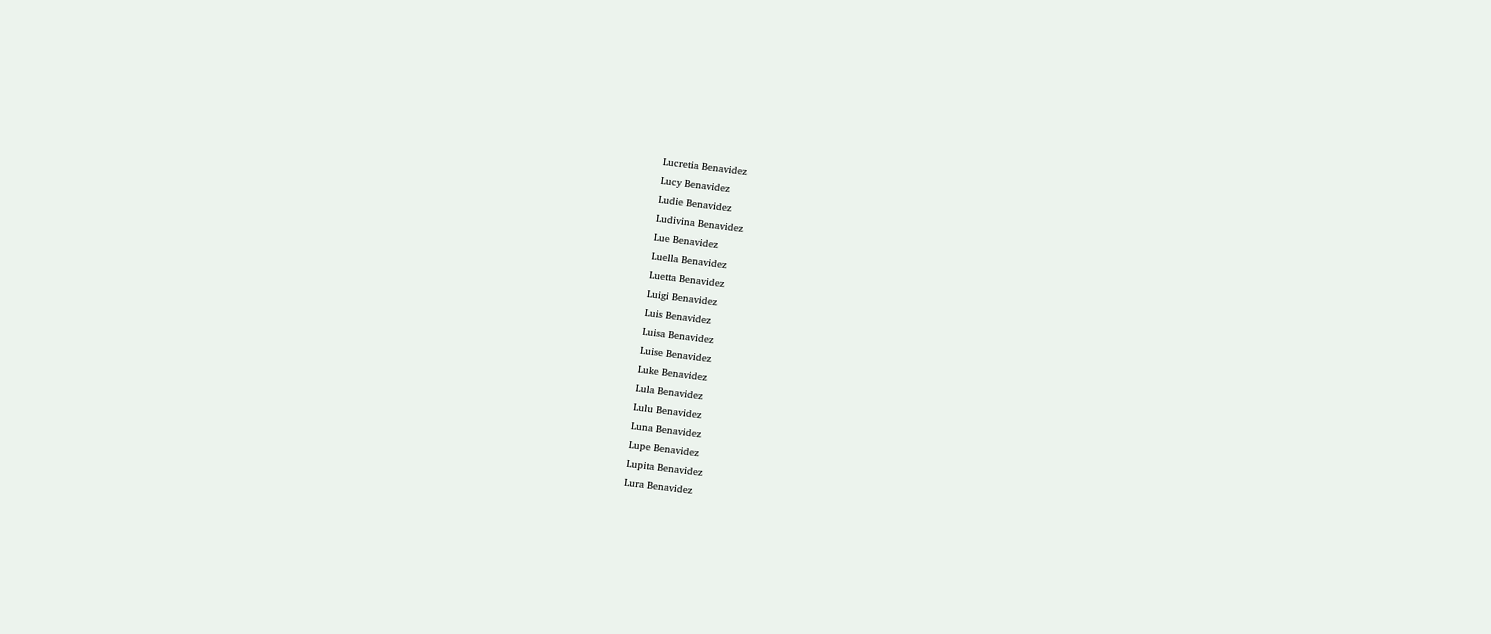Lucretia Benavidez
Lucy Benavidez
Ludie Benavidez
Ludivina Benavidez
Lue Benavidez
Luella Benavidez
Luetta Benavidez
Luigi Benavidez
Luis Benavidez
Luisa Benavidez
Luise Benavidez
Luke Benavidez
Lula Benavidez
Lulu Benavidez
Luna Benavidez
Lupe Benavidez
Lupita Benavidez
Lura Benavidez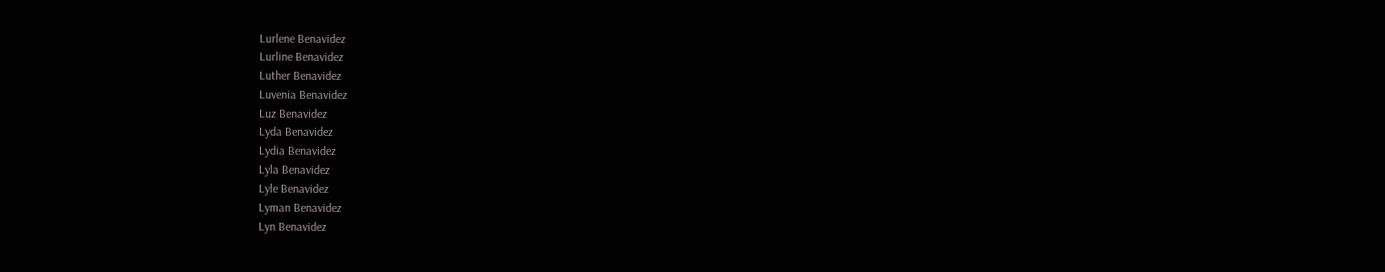Lurlene Benavidez
Lurline Benavidez
Luther Benavidez
Luvenia Benavidez
Luz Benavidez
Lyda Benavidez
Lydia Benavidez
Lyla Benavidez
Lyle Benavidez
Lyman Benavidez
Lyn Benavidez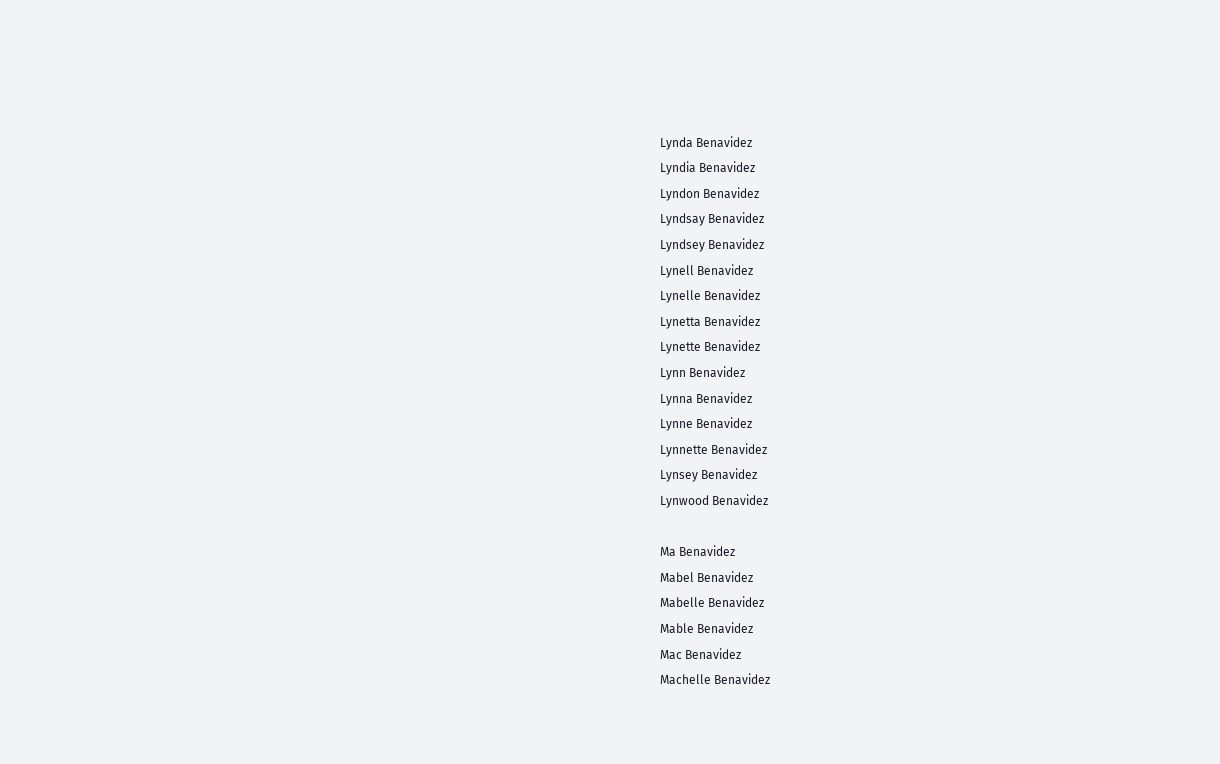Lynda Benavidez
Lyndia Benavidez
Lyndon Benavidez
Lyndsay Benavidez
Lyndsey Benavidez
Lynell Benavidez
Lynelle Benavidez
Lynetta Benavidez
Lynette Benavidez
Lynn Benavidez
Lynna Benavidez
Lynne Benavidez
Lynnette Benavidez
Lynsey Benavidez
Lynwood Benavidez

Ma Benavidez
Mabel Benavidez
Mabelle Benavidez
Mable Benavidez
Mac Benavidez
Machelle Benavidez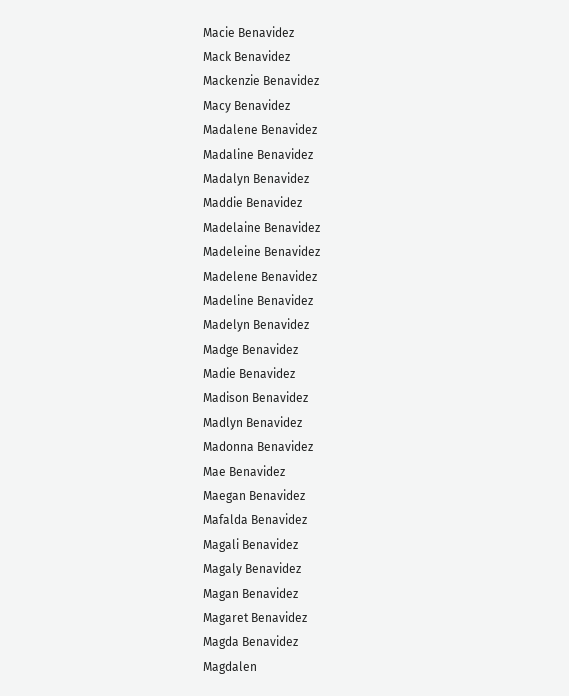Macie Benavidez
Mack Benavidez
Mackenzie Benavidez
Macy Benavidez
Madalene Benavidez
Madaline Benavidez
Madalyn Benavidez
Maddie Benavidez
Madelaine Benavidez
Madeleine Benavidez
Madelene Benavidez
Madeline Benavidez
Madelyn Benavidez
Madge Benavidez
Madie Benavidez
Madison Benavidez
Madlyn Benavidez
Madonna Benavidez
Mae Benavidez
Maegan Benavidez
Mafalda Benavidez
Magali Benavidez
Magaly Benavidez
Magan Benavidez
Magaret Benavidez
Magda Benavidez
Magdalen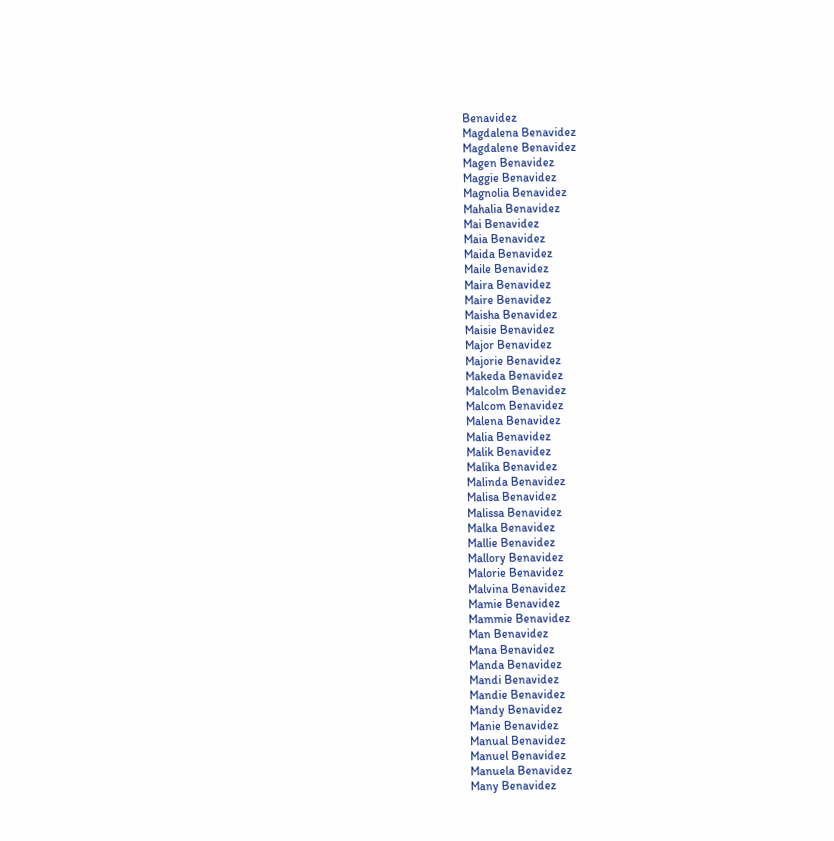Benavidez
Magdalena Benavidez
Magdalene Benavidez
Magen Benavidez
Maggie Benavidez
Magnolia Benavidez
Mahalia Benavidez
Mai Benavidez
Maia Benavidez
Maida Benavidez
Maile Benavidez
Maira Benavidez
Maire Benavidez
Maisha Benavidez
Maisie Benavidez
Major Benavidez
Majorie Benavidez
Makeda Benavidez
Malcolm Benavidez
Malcom Benavidez
Malena Benavidez
Malia Benavidez
Malik Benavidez
Malika Benavidez
Malinda Benavidez
Malisa Benavidez
Malissa Benavidez
Malka Benavidez
Mallie Benavidez
Mallory Benavidez
Malorie Benavidez
Malvina Benavidez
Mamie Benavidez
Mammie Benavidez
Man Benavidez
Mana Benavidez
Manda Benavidez
Mandi Benavidez
Mandie Benavidez
Mandy Benavidez
Manie Benavidez
Manual Benavidez
Manuel Benavidez
Manuela Benavidez
Many Benavidez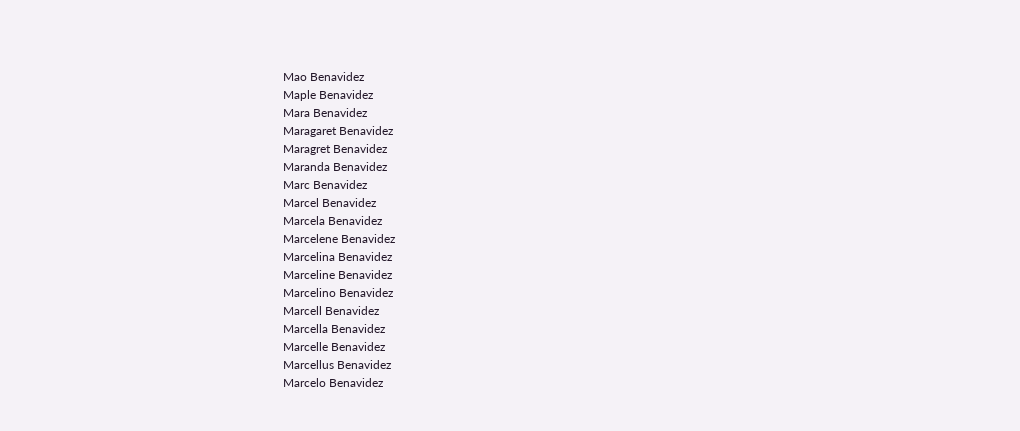Mao Benavidez
Maple Benavidez
Mara Benavidez
Maragaret Benavidez
Maragret Benavidez
Maranda Benavidez
Marc Benavidez
Marcel Benavidez
Marcela Benavidez
Marcelene Benavidez
Marcelina Benavidez
Marceline Benavidez
Marcelino Benavidez
Marcell Benavidez
Marcella Benavidez
Marcelle Benavidez
Marcellus Benavidez
Marcelo Benavidez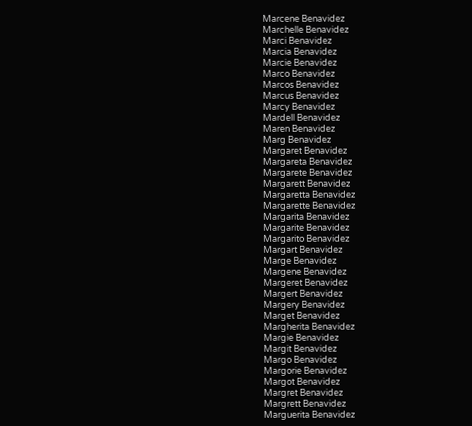Marcene Benavidez
Marchelle Benavidez
Marci Benavidez
Marcia Benavidez
Marcie Benavidez
Marco Benavidez
Marcos Benavidez
Marcus Benavidez
Marcy Benavidez
Mardell Benavidez
Maren Benavidez
Marg Benavidez
Margaret Benavidez
Margareta Benavidez
Margarete Benavidez
Margarett Benavidez
Margaretta Benavidez
Margarette Benavidez
Margarita Benavidez
Margarite Benavidez
Margarito Benavidez
Margart Benavidez
Marge Benavidez
Margene Benavidez
Margeret Benavidez
Margert Benavidez
Margery Benavidez
Marget Benavidez
Margherita Benavidez
Margie Benavidez
Margit Benavidez
Margo Benavidez
Margorie Benavidez
Margot Benavidez
Margret Benavidez
Margrett Benavidez
Marguerita Benavidez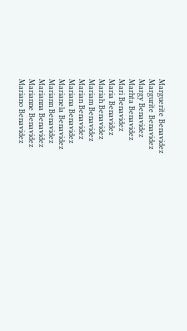Marguerite Benavidez
Margurite Benavidez
Margy Benavidez
Marhta Benavidez
Mari Benavidez
Maria Benavidez
Mariah Benavidez
Mariam Benavidez
Marian Benavidez
Mariana Benavidez
Marianela Benavidez
Mariann Benavidez
Marianna Benavidez
Marianne Benavidez
Mariano Benavidez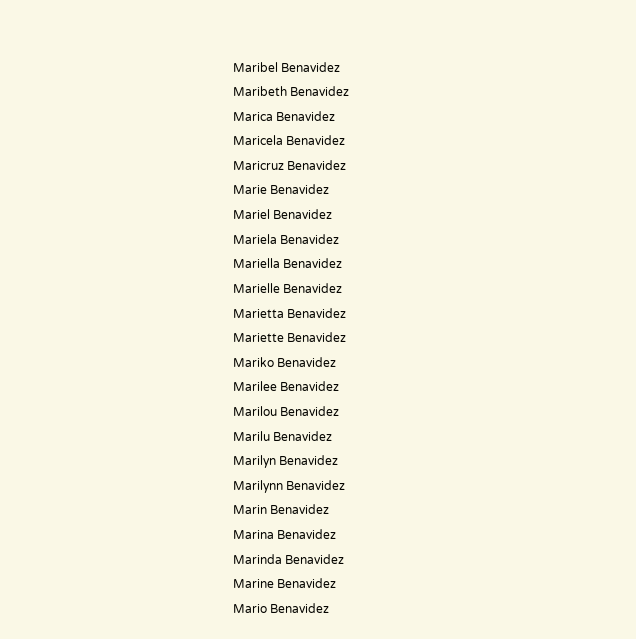Maribel Benavidez
Maribeth Benavidez
Marica Benavidez
Maricela Benavidez
Maricruz Benavidez
Marie Benavidez
Mariel Benavidez
Mariela Benavidez
Mariella Benavidez
Marielle Benavidez
Marietta Benavidez
Mariette Benavidez
Mariko Benavidez
Marilee Benavidez
Marilou Benavidez
Marilu Benavidez
Marilyn Benavidez
Marilynn Benavidez
Marin Benavidez
Marina Benavidez
Marinda Benavidez
Marine Benavidez
Mario Benavidez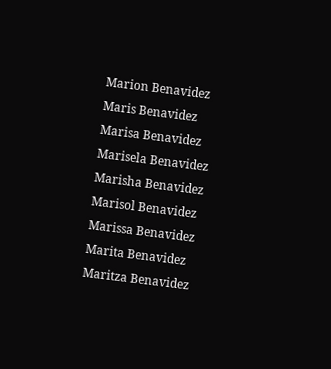Marion Benavidez
Maris Benavidez
Marisa Benavidez
Marisela Benavidez
Marisha Benavidez
Marisol Benavidez
Marissa Benavidez
Marita Benavidez
Maritza Benavidez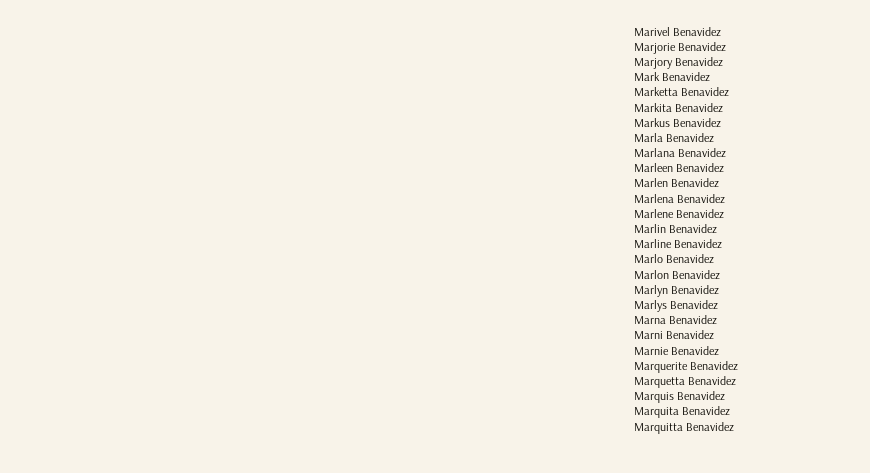Marivel Benavidez
Marjorie Benavidez
Marjory Benavidez
Mark Benavidez
Marketta Benavidez
Markita Benavidez
Markus Benavidez
Marla Benavidez
Marlana Benavidez
Marleen Benavidez
Marlen Benavidez
Marlena Benavidez
Marlene Benavidez
Marlin Benavidez
Marline Benavidez
Marlo Benavidez
Marlon Benavidez
Marlyn Benavidez
Marlys Benavidez
Marna Benavidez
Marni Benavidez
Marnie Benavidez
Marquerite Benavidez
Marquetta Benavidez
Marquis Benavidez
Marquita Benavidez
Marquitta Benavidez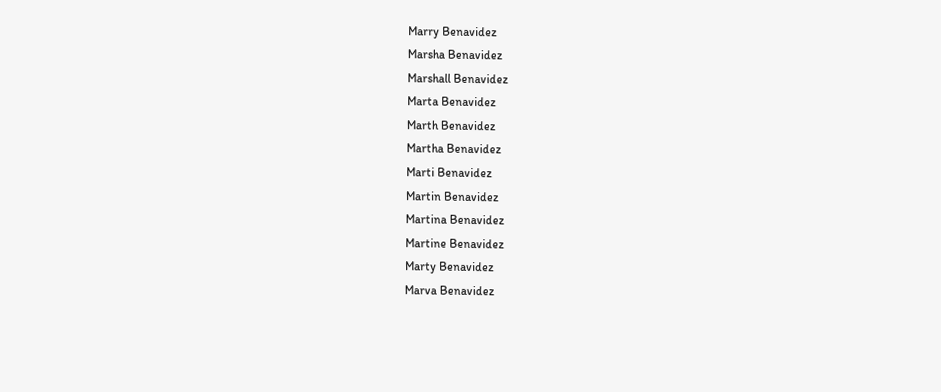Marry Benavidez
Marsha Benavidez
Marshall Benavidez
Marta Benavidez
Marth Benavidez
Martha Benavidez
Marti Benavidez
Martin Benavidez
Martina Benavidez
Martine Benavidez
Marty Benavidez
Marva Benavidez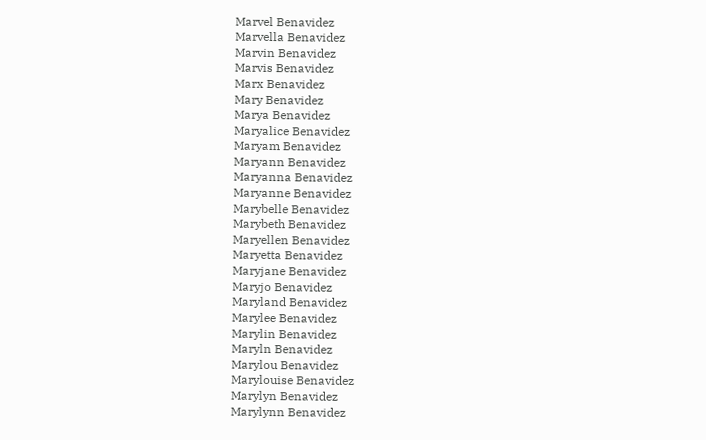Marvel Benavidez
Marvella Benavidez
Marvin Benavidez
Marvis Benavidez
Marx Benavidez
Mary Benavidez
Marya Benavidez
Maryalice Benavidez
Maryam Benavidez
Maryann Benavidez
Maryanna Benavidez
Maryanne Benavidez
Marybelle Benavidez
Marybeth Benavidez
Maryellen Benavidez
Maryetta Benavidez
Maryjane Benavidez
Maryjo Benavidez
Maryland Benavidez
Marylee Benavidez
Marylin Benavidez
Maryln Benavidez
Marylou Benavidez
Marylouise Benavidez
Marylyn Benavidez
Marylynn Benavidez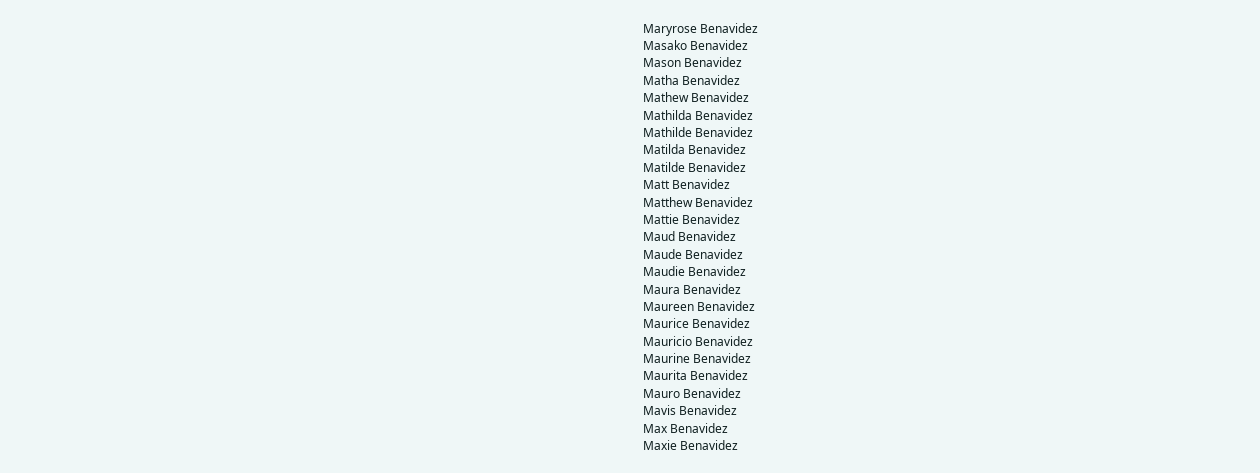Maryrose Benavidez
Masako Benavidez
Mason Benavidez
Matha Benavidez
Mathew Benavidez
Mathilda Benavidez
Mathilde Benavidez
Matilda Benavidez
Matilde Benavidez
Matt Benavidez
Matthew Benavidez
Mattie Benavidez
Maud Benavidez
Maude Benavidez
Maudie Benavidez
Maura Benavidez
Maureen Benavidez
Maurice Benavidez
Mauricio Benavidez
Maurine Benavidez
Maurita Benavidez
Mauro Benavidez
Mavis Benavidez
Max Benavidez
Maxie Benavidez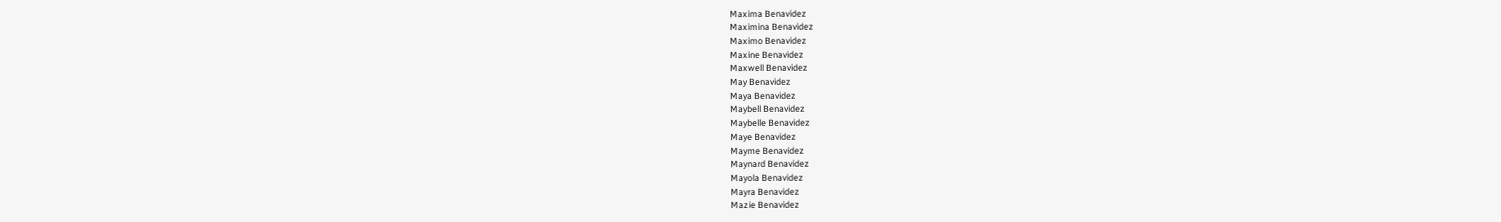Maxima Benavidez
Maximina Benavidez
Maximo Benavidez
Maxine Benavidez
Maxwell Benavidez
May Benavidez
Maya Benavidez
Maybell Benavidez
Maybelle Benavidez
Maye Benavidez
Mayme Benavidez
Maynard Benavidez
Mayola Benavidez
Mayra Benavidez
Mazie Benavidez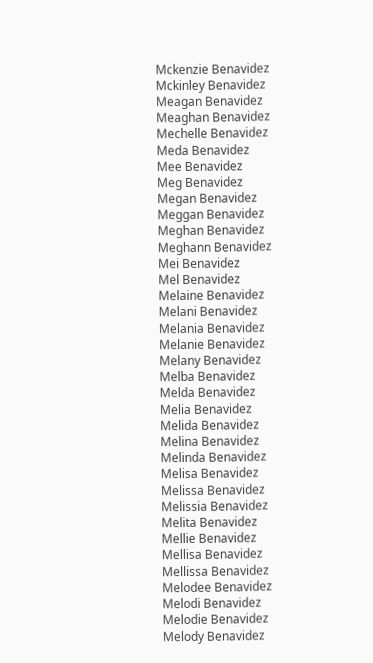Mckenzie Benavidez
Mckinley Benavidez
Meagan Benavidez
Meaghan Benavidez
Mechelle Benavidez
Meda Benavidez
Mee Benavidez
Meg Benavidez
Megan Benavidez
Meggan Benavidez
Meghan Benavidez
Meghann Benavidez
Mei Benavidez
Mel Benavidez
Melaine Benavidez
Melani Benavidez
Melania Benavidez
Melanie Benavidez
Melany Benavidez
Melba Benavidez
Melda Benavidez
Melia Benavidez
Melida Benavidez
Melina Benavidez
Melinda Benavidez
Melisa Benavidez
Melissa Benavidez
Melissia Benavidez
Melita Benavidez
Mellie Benavidez
Mellisa Benavidez
Mellissa Benavidez
Melodee Benavidez
Melodi Benavidez
Melodie Benavidez
Melody Benavidez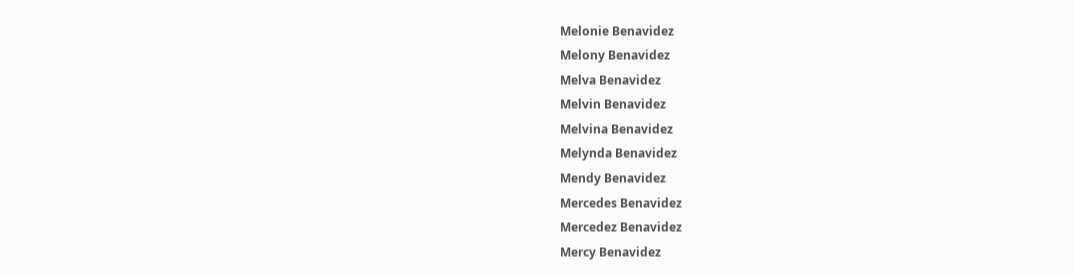Melonie Benavidez
Melony Benavidez
Melva Benavidez
Melvin Benavidez
Melvina Benavidez
Melynda Benavidez
Mendy Benavidez
Mercedes Benavidez
Mercedez Benavidez
Mercy Benavidez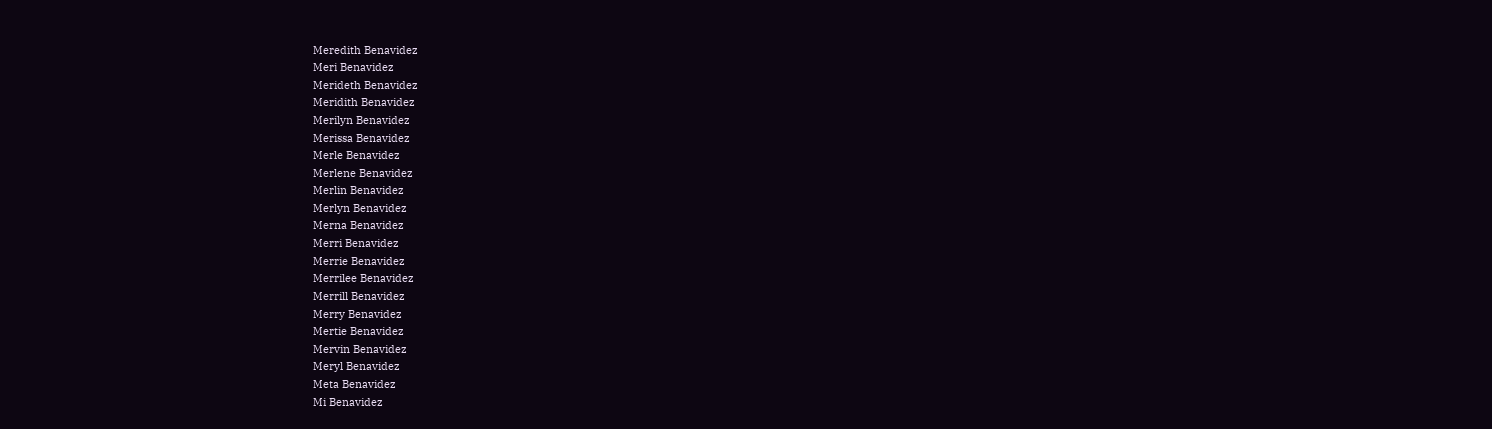Meredith Benavidez
Meri Benavidez
Merideth Benavidez
Meridith Benavidez
Merilyn Benavidez
Merissa Benavidez
Merle Benavidez
Merlene Benavidez
Merlin Benavidez
Merlyn Benavidez
Merna Benavidez
Merri Benavidez
Merrie Benavidez
Merrilee Benavidez
Merrill Benavidez
Merry Benavidez
Mertie Benavidez
Mervin Benavidez
Meryl Benavidez
Meta Benavidez
Mi Benavidez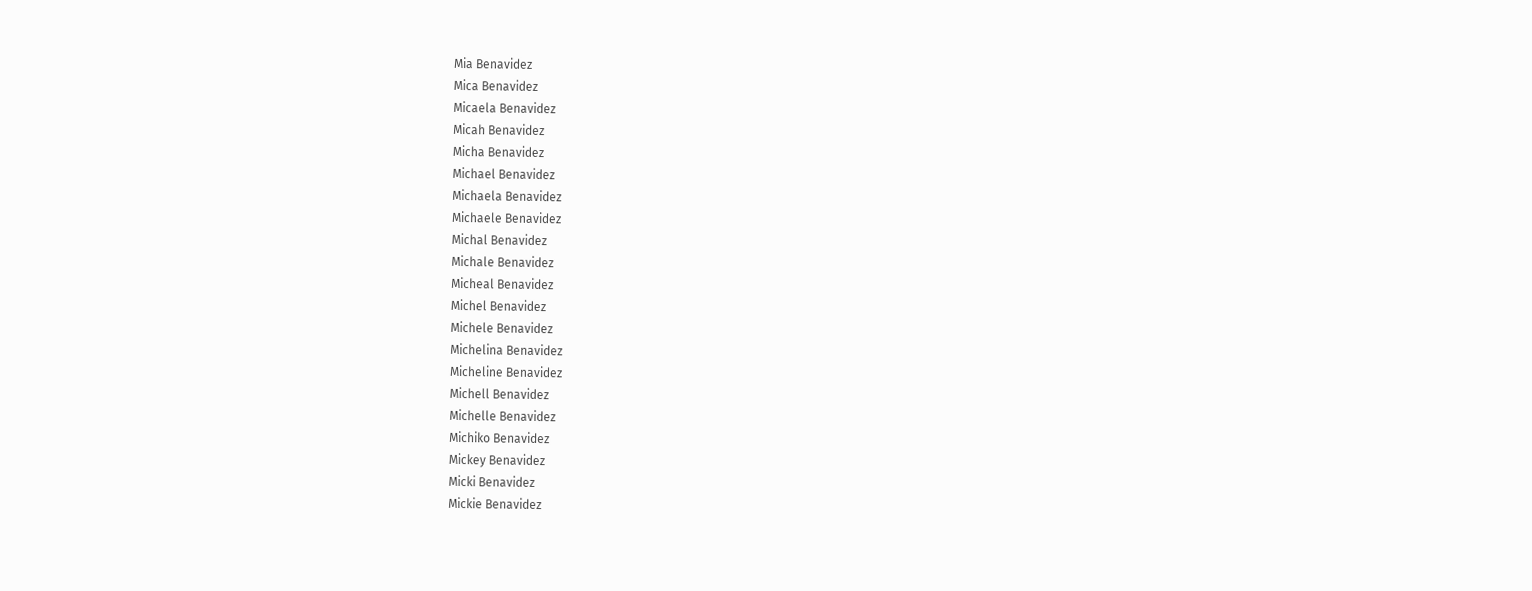Mia Benavidez
Mica Benavidez
Micaela Benavidez
Micah Benavidez
Micha Benavidez
Michael Benavidez
Michaela Benavidez
Michaele Benavidez
Michal Benavidez
Michale Benavidez
Micheal Benavidez
Michel Benavidez
Michele Benavidez
Michelina Benavidez
Micheline Benavidez
Michell Benavidez
Michelle Benavidez
Michiko Benavidez
Mickey Benavidez
Micki Benavidez
Mickie Benavidez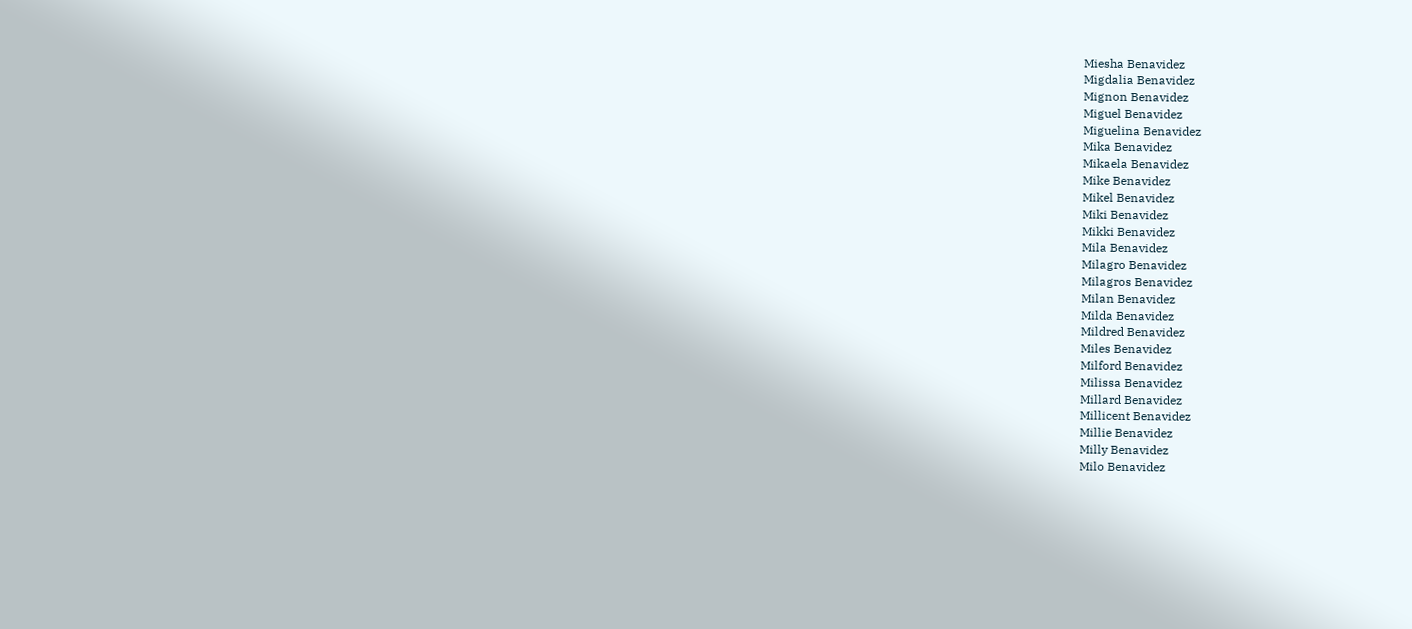Miesha Benavidez
Migdalia Benavidez
Mignon Benavidez
Miguel Benavidez
Miguelina Benavidez
Mika Benavidez
Mikaela Benavidez
Mike Benavidez
Mikel Benavidez
Miki Benavidez
Mikki Benavidez
Mila Benavidez
Milagro Benavidez
Milagros Benavidez
Milan Benavidez
Milda Benavidez
Mildred Benavidez
Miles Benavidez
Milford Benavidez
Milissa Benavidez
Millard Benavidez
Millicent Benavidez
Millie Benavidez
Milly Benavidez
Milo Benavidez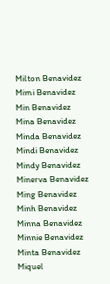Milton Benavidez
Mimi Benavidez
Min Benavidez
Mina Benavidez
Minda Benavidez
Mindi Benavidez
Mindy Benavidez
Minerva Benavidez
Ming Benavidez
Minh Benavidez
Minna Benavidez
Minnie Benavidez
Minta Benavidez
Miquel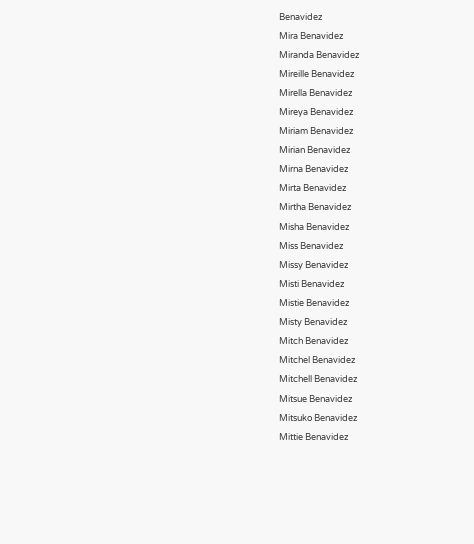Benavidez
Mira Benavidez
Miranda Benavidez
Mireille Benavidez
Mirella Benavidez
Mireya Benavidez
Miriam Benavidez
Mirian Benavidez
Mirna Benavidez
Mirta Benavidez
Mirtha Benavidez
Misha Benavidez
Miss Benavidez
Missy Benavidez
Misti Benavidez
Mistie Benavidez
Misty Benavidez
Mitch Benavidez
Mitchel Benavidez
Mitchell Benavidez
Mitsue Benavidez
Mitsuko Benavidez
Mittie Benavidez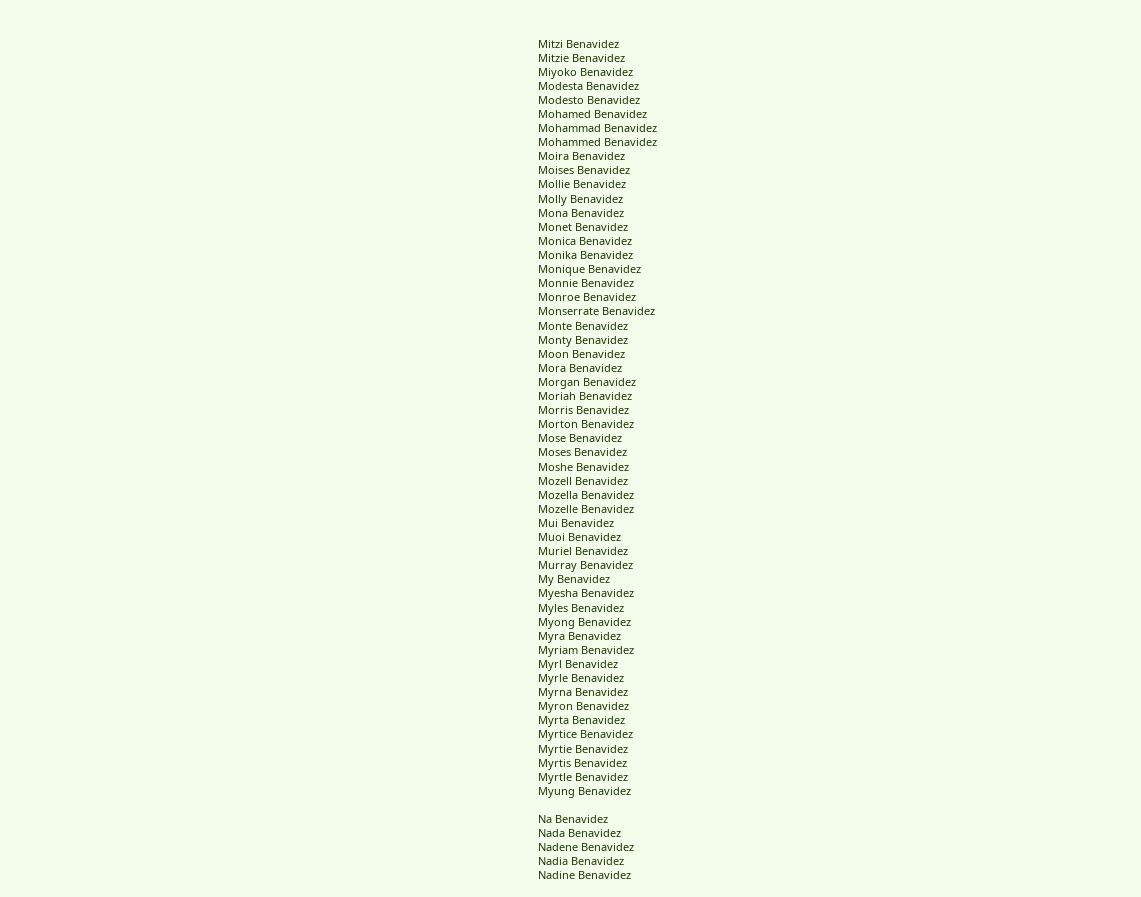Mitzi Benavidez
Mitzie Benavidez
Miyoko Benavidez
Modesta Benavidez
Modesto Benavidez
Mohamed Benavidez
Mohammad Benavidez
Mohammed Benavidez
Moira Benavidez
Moises Benavidez
Mollie Benavidez
Molly Benavidez
Mona Benavidez
Monet Benavidez
Monica Benavidez
Monika Benavidez
Monique Benavidez
Monnie Benavidez
Monroe Benavidez
Monserrate Benavidez
Monte Benavidez
Monty Benavidez
Moon Benavidez
Mora Benavidez
Morgan Benavidez
Moriah Benavidez
Morris Benavidez
Morton Benavidez
Mose Benavidez
Moses Benavidez
Moshe Benavidez
Mozell Benavidez
Mozella Benavidez
Mozelle Benavidez
Mui Benavidez
Muoi Benavidez
Muriel Benavidez
Murray Benavidez
My Benavidez
Myesha Benavidez
Myles Benavidez
Myong Benavidez
Myra Benavidez
Myriam Benavidez
Myrl Benavidez
Myrle Benavidez
Myrna Benavidez
Myron Benavidez
Myrta Benavidez
Myrtice Benavidez
Myrtie Benavidez
Myrtis Benavidez
Myrtle Benavidez
Myung Benavidez

Na Benavidez
Nada Benavidez
Nadene Benavidez
Nadia Benavidez
Nadine Benavidez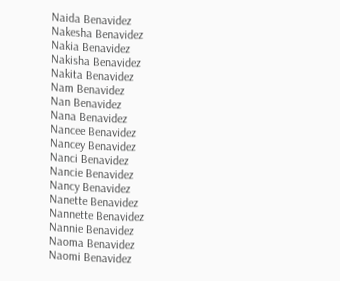Naida Benavidez
Nakesha Benavidez
Nakia Benavidez
Nakisha Benavidez
Nakita Benavidez
Nam Benavidez
Nan Benavidez
Nana Benavidez
Nancee Benavidez
Nancey Benavidez
Nanci Benavidez
Nancie Benavidez
Nancy Benavidez
Nanette Benavidez
Nannette Benavidez
Nannie Benavidez
Naoma Benavidez
Naomi Benavidez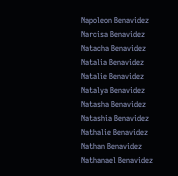Napoleon Benavidez
Narcisa Benavidez
Natacha Benavidez
Natalia Benavidez
Natalie Benavidez
Natalya Benavidez
Natasha Benavidez
Natashia Benavidez
Nathalie Benavidez
Nathan Benavidez
Nathanael Benavidez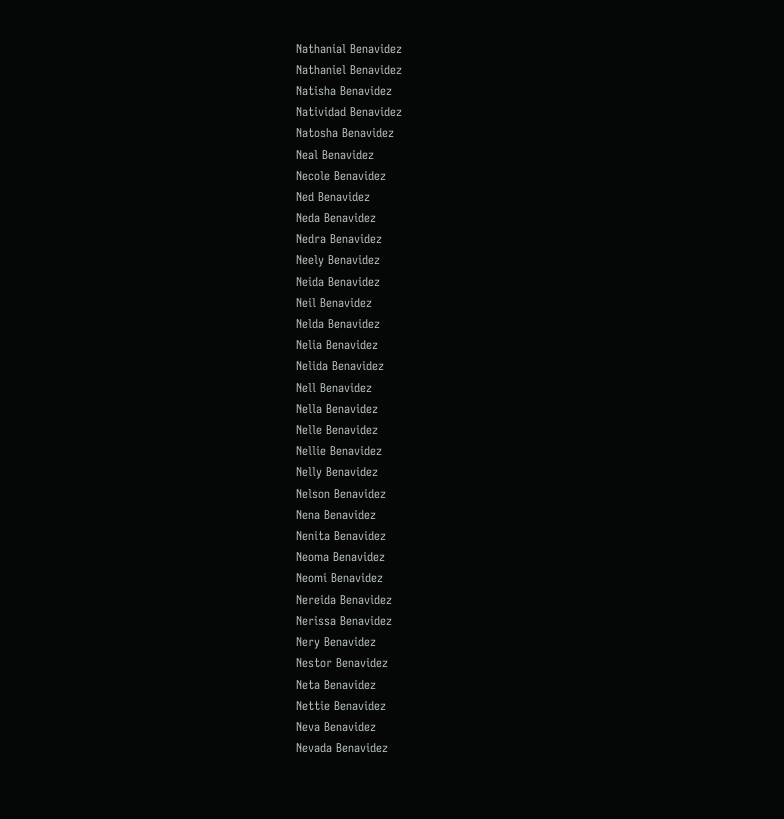Nathanial Benavidez
Nathaniel Benavidez
Natisha Benavidez
Natividad Benavidez
Natosha Benavidez
Neal Benavidez
Necole Benavidez
Ned Benavidez
Neda Benavidez
Nedra Benavidez
Neely Benavidez
Neida Benavidez
Neil Benavidez
Nelda Benavidez
Nelia Benavidez
Nelida Benavidez
Nell Benavidez
Nella Benavidez
Nelle Benavidez
Nellie Benavidez
Nelly Benavidez
Nelson Benavidez
Nena Benavidez
Nenita Benavidez
Neoma Benavidez
Neomi Benavidez
Nereida Benavidez
Nerissa Benavidez
Nery Benavidez
Nestor Benavidez
Neta Benavidez
Nettie Benavidez
Neva Benavidez
Nevada Benavidez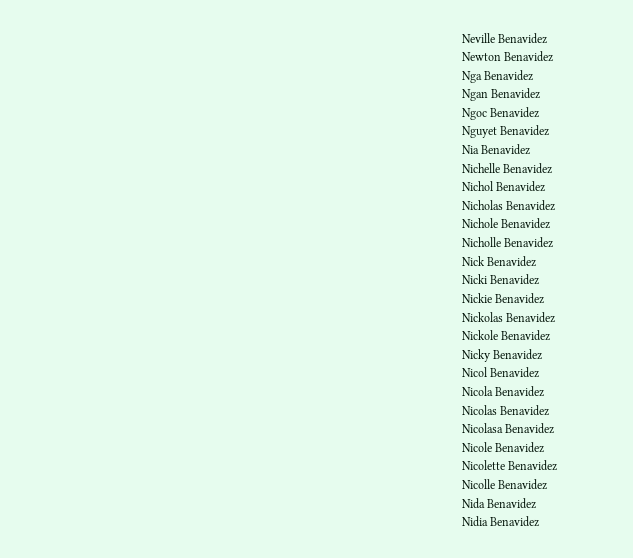Neville Benavidez
Newton Benavidez
Nga Benavidez
Ngan Benavidez
Ngoc Benavidez
Nguyet Benavidez
Nia Benavidez
Nichelle Benavidez
Nichol Benavidez
Nicholas Benavidez
Nichole Benavidez
Nicholle Benavidez
Nick Benavidez
Nicki Benavidez
Nickie Benavidez
Nickolas Benavidez
Nickole Benavidez
Nicky Benavidez
Nicol Benavidez
Nicola Benavidez
Nicolas Benavidez
Nicolasa Benavidez
Nicole Benavidez
Nicolette Benavidez
Nicolle Benavidez
Nida Benavidez
Nidia Benavidez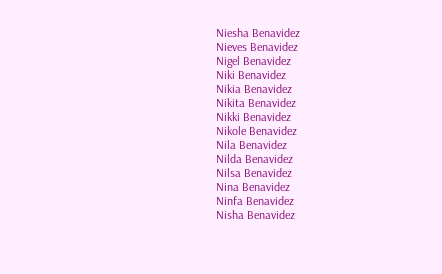Niesha Benavidez
Nieves Benavidez
Nigel Benavidez
Niki Benavidez
Nikia Benavidez
Nikita Benavidez
Nikki Benavidez
Nikole Benavidez
Nila Benavidez
Nilda Benavidez
Nilsa Benavidez
Nina Benavidez
Ninfa Benavidez
Nisha Benavidez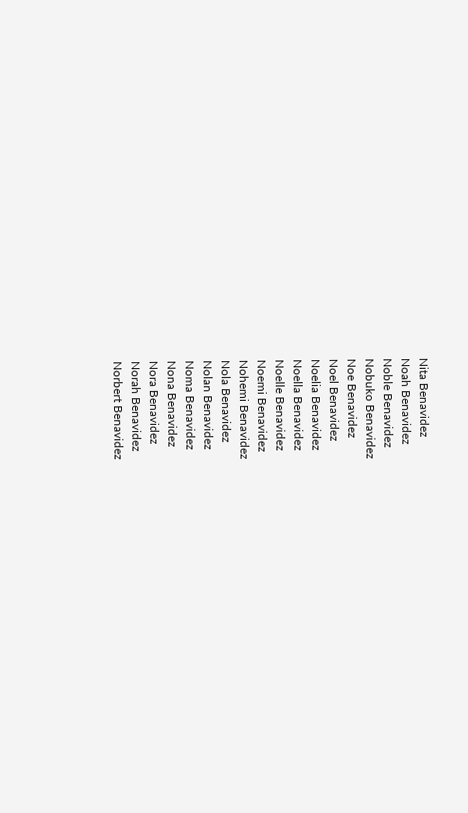Nita Benavidez
Noah Benavidez
Noble Benavidez
Nobuko Benavidez
Noe Benavidez
Noel Benavidez
Noelia Benavidez
Noella Benavidez
Noelle Benavidez
Noemi Benavidez
Nohemi Benavidez
Nola Benavidez
Nolan Benavidez
Noma Benavidez
Nona Benavidez
Nora Benavidez
Norah Benavidez
Norbert Benavidez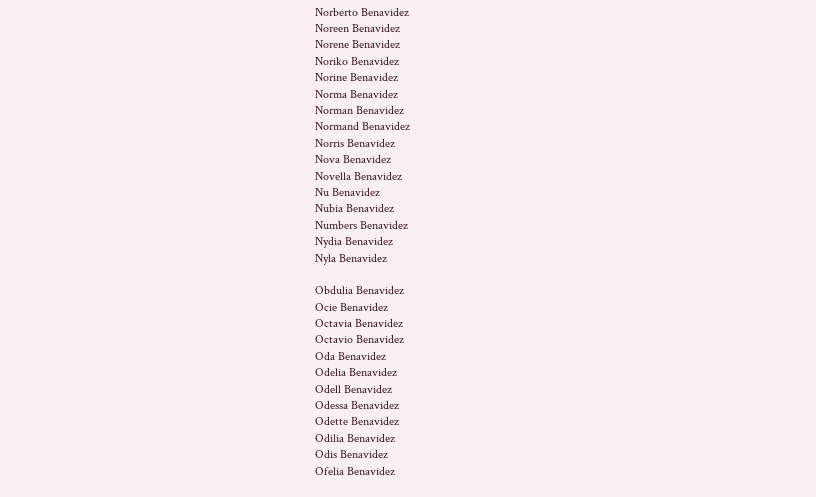Norberto Benavidez
Noreen Benavidez
Norene Benavidez
Noriko Benavidez
Norine Benavidez
Norma Benavidez
Norman Benavidez
Normand Benavidez
Norris Benavidez
Nova Benavidez
Novella Benavidez
Nu Benavidez
Nubia Benavidez
Numbers Benavidez
Nydia Benavidez
Nyla Benavidez

Obdulia Benavidez
Ocie Benavidez
Octavia Benavidez
Octavio Benavidez
Oda Benavidez
Odelia Benavidez
Odell Benavidez
Odessa Benavidez
Odette Benavidez
Odilia Benavidez
Odis Benavidez
Ofelia Benavidez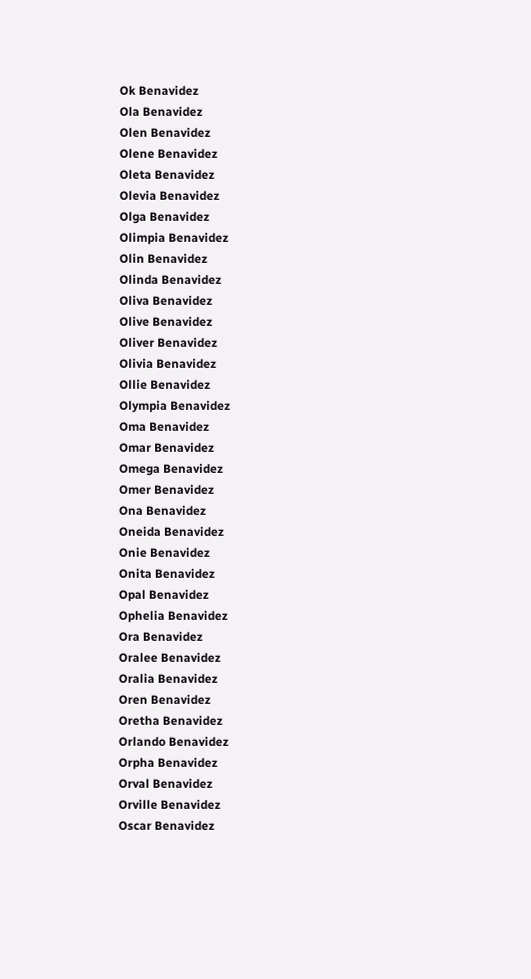Ok Benavidez
Ola Benavidez
Olen Benavidez
Olene Benavidez
Oleta Benavidez
Olevia Benavidez
Olga Benavidez
Olimpia Benavidez
Olin Benavidez
Olinda Benavidez
Oliva Benavidez
Olive Benavidez
Oliver Benavidez
Olivia Benavidez
Ollie Benavidez
Olympia Benavidez
Oma Benavidez
Omar Benavidez
Omega Benavidez
Omer Benavidez
Ona Benavidez
Oneida Benavidez
Onie Benavidez
Onita Benavidez
Opal Benavidez
Ophelia Benavidez
Ora Benavidez
Oralee Benavidez
Oralia Benavidez
Oren Benavidez
Oretha Benavidez
Orlando Benavidez
Orpha Benavidez
Orval Benavidez
Orville Benavidez
Oscar Benavidez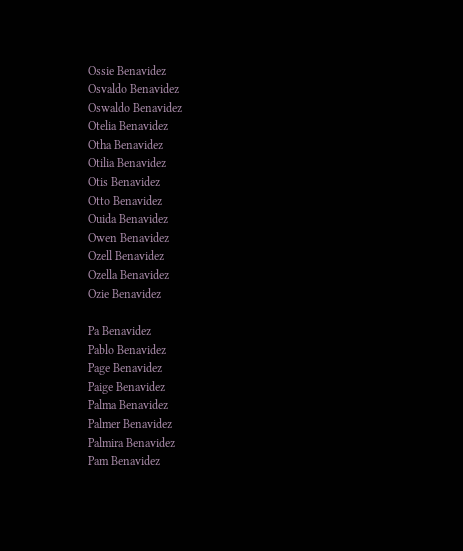Ossie Benavidez
Osvaldo Benavidez
Oswaldo Benavidez
Otelia Benavidez
Otha Benavidez
Otilia Benavidez
Otis Benavidez
Otto Benavidez
Ouida Benavidez
Owen Benavidez
Ozell Benavidez
Ozella Benavidez
Ozie Benavidez

Pa Benavidez
Pablo Benavidez
Page Benavidez
Paige Benavidez
Palma Benavidez
Palmer Benavidez
Palmira Benavidez
Pam Benavidez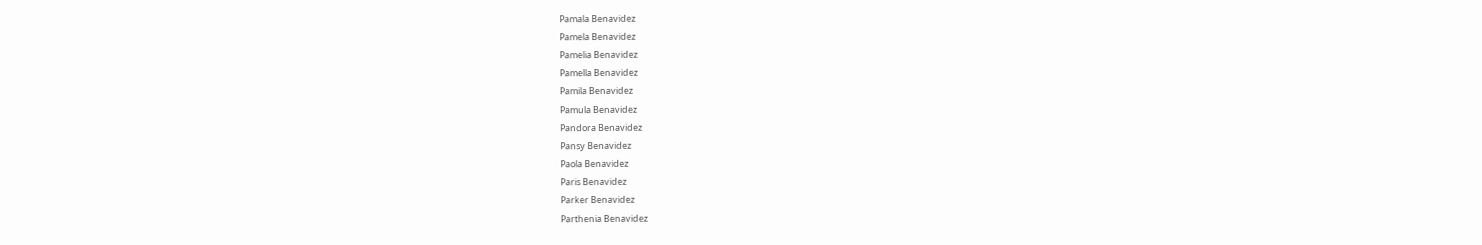Pamala Benavidez
Pamela Benavidez
Pamelia Benavidez
Pamella Benavidez
Pamila Benavidez
Pamula Benavidez
Pandora Benavidez
Pansy Benavidez
Paola Benavidez
Paris Benavidez
Parker Benavidez
Parthenia Benavidez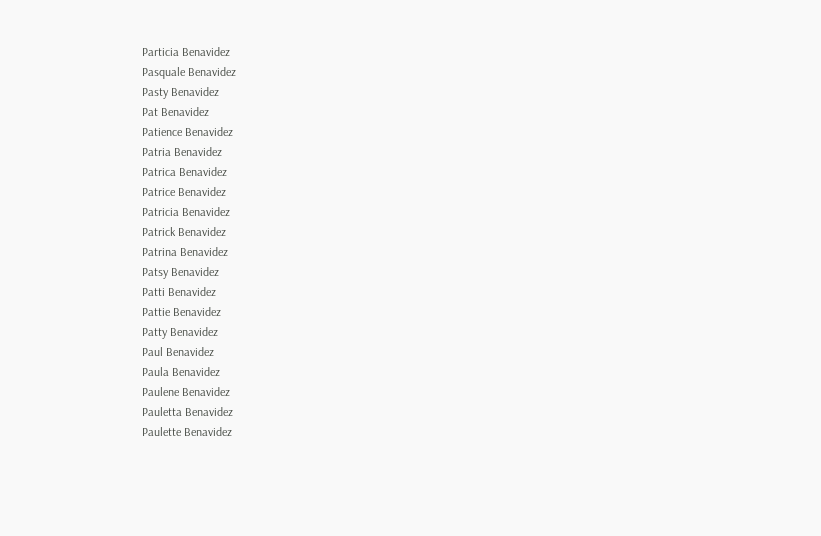Particia Benavidez
Pasquale Benavidez
Pasty Benavidez
Pat Benavidez
Patience Benavidez
Patria Benavidez
Patrica Benavidez
Patrice Benavidez
Patricia Benavidez
Patrick Benavidez
Patrina Benavidez
Patsy Benavidez
Patti Benavidez
Pattie Benavidez
Patty Benavidez
Paul Benavidez
Paula Benavidez
Paulene Benavidez
Pauletta Benavidez
Paulette Benavidez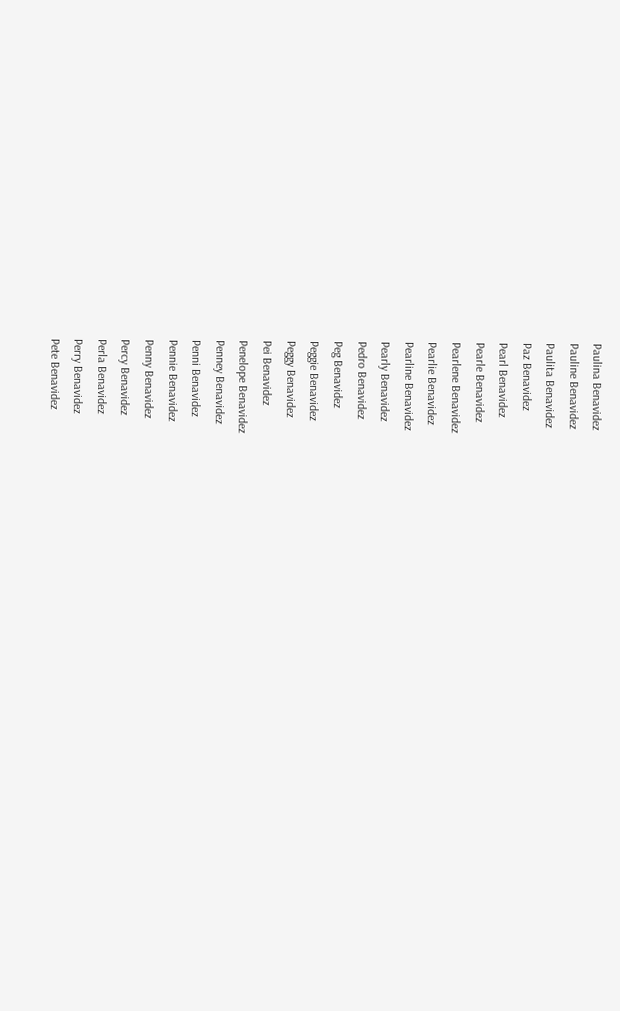Paulina Benavidez
Pauline Benavidez
Paulita Benavidez
Paz Benavidez
Pearl Benavidez
Pearle Benavidez
Pearlene Benavidez
Pearlie Benavidez
Pearline Benavidez
Pearly Benavidez
Pedro Benavidez
Peg Benavidez
Peggie Benavidez
Peggy Benavidez
Pei Benavidez
Penelope Benavidez
Penney Benavidez
Penni Benavidez
Pennie Benavidez
Penny Benavidez
Percy Benavidez
Perla Benavidez
Perry Benavidez
Pete Benavidez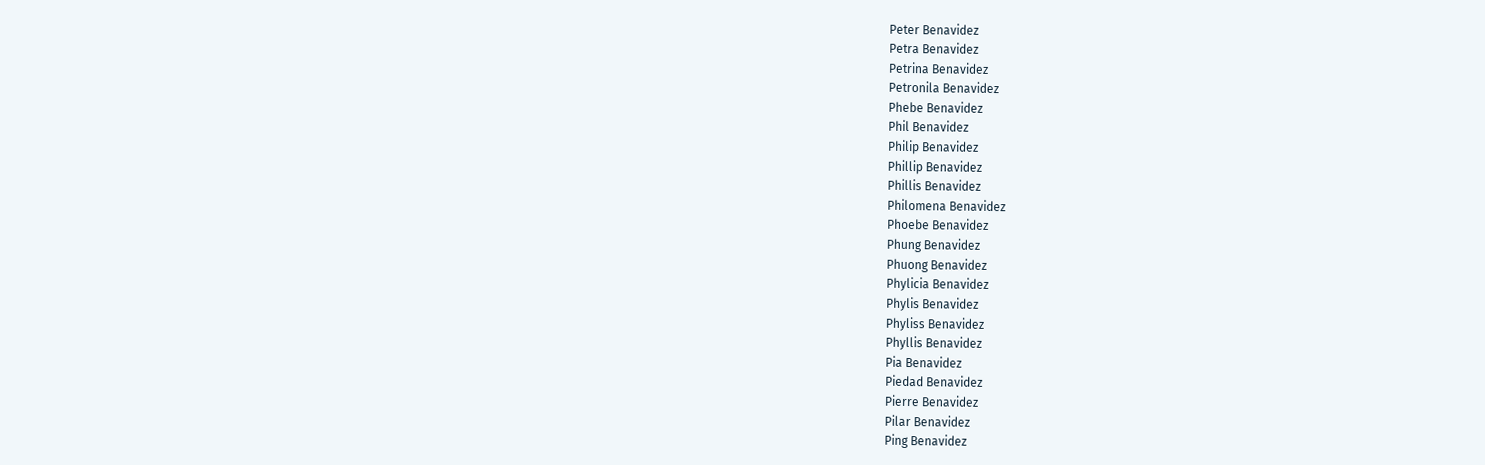Peter Benavidez
Petra Benavidez
Petrina Benavidez
Petronila Benavidez
Phebe Benavidez
Phil Benavidez
Philip Benavidez
Phillip Benavidez
Phillis Benavidez
Philomena Benavidez
Phoebe Benavidez
Phung Benavidez
Phuong Benavidez
Phylicia Benavidez
Phylis Benavidez
Phyliss Benavidez
Phyllis Benavidez
Pia Benavidez
Piedad Benavidez
Pierre Benavidez
Pilar Benavidez
Ping Benavidez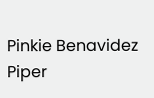Pinkie Benavidez
Piper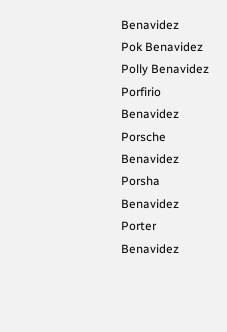Benavidez
Pok Benavidez
Polly Benavidez
Porfirio Benavidez
Porsche Benavidez
Porsha Benavidez
Porter Benavidez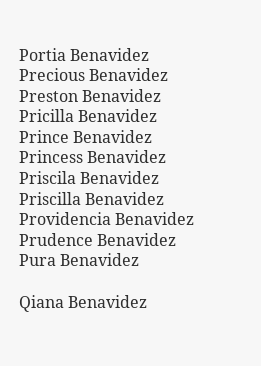Portia Benavidez
Precious Benavidez
Preston Benavidez
Pricilla Benavidez
Prince Benavidez
Princess Benavidez
Priscila Benavidez
Priscilla Benavidez
Providencia Benavidez
Prudence Benavidez
Pura Benavidez

Qiana Benavidez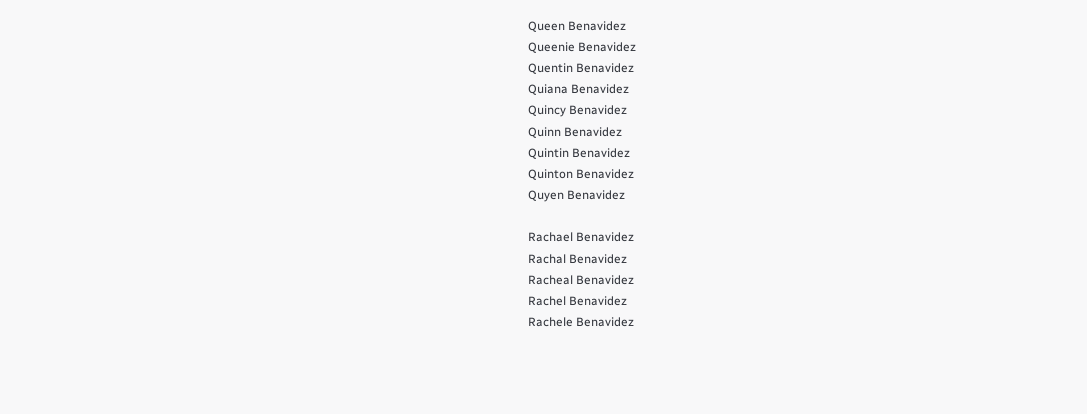Queen Benavidez
Queenie Benavidez
Quentin Benavidez
Quiana Benavidez
Quincy Benavidez
Quinn Benavidez
Quintin Benavidez
Quinton Benavidez
Quyen Benavidez

Rachael Benavidez
Rachal Benavidez
Racheal Benavidez
Rachel Benavidez
Rachele Benavidez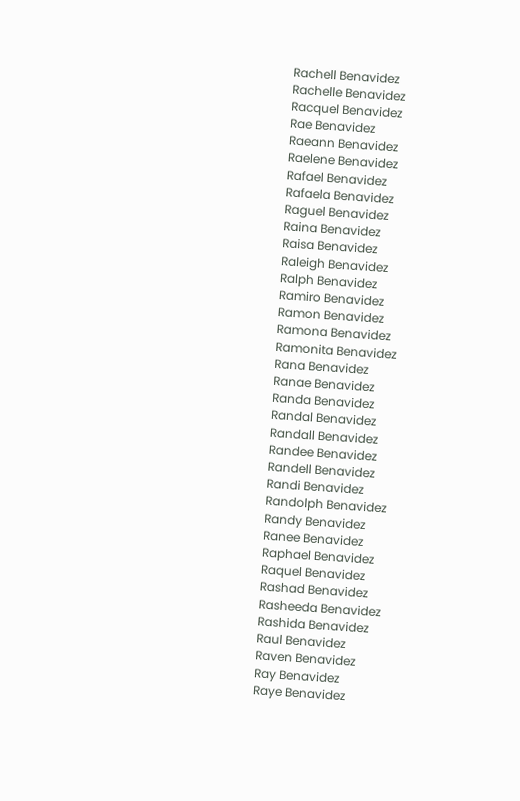Rachell Benavidez
Rachelle Benavidez
Racquel Benavidez
Rae Benavidez
Raeann Benavidez
Raelene Benavidez
Rafael Benavidez
Rafaela Benavidez
Raguel Benavidez
Raina Benavidez
Raisa Benavidez
Raleigh Benavidez
Ralph Benavidez
Ramiro Benavidez
Ramon Benavidez
Ramona Benavidez
Ramonita Benavidez
Rana Benavidez
Ranae Benavidez
Randa Benavidez
Randal Benavidez
Randall Benavidez
Randee Benavidez
Randell Benavidez
Randi Benavidez
Randolph Benavidez
Randy Benavidez
Ranee Benavidez
Raphael Benavidez
Raquel Benavidez
Rashad Benavidez
Rasheeda Benavidez
Rashida Benavidez
Raul Benavidez
Raven Benavidez
Ray Benavidez
Raye Benavidez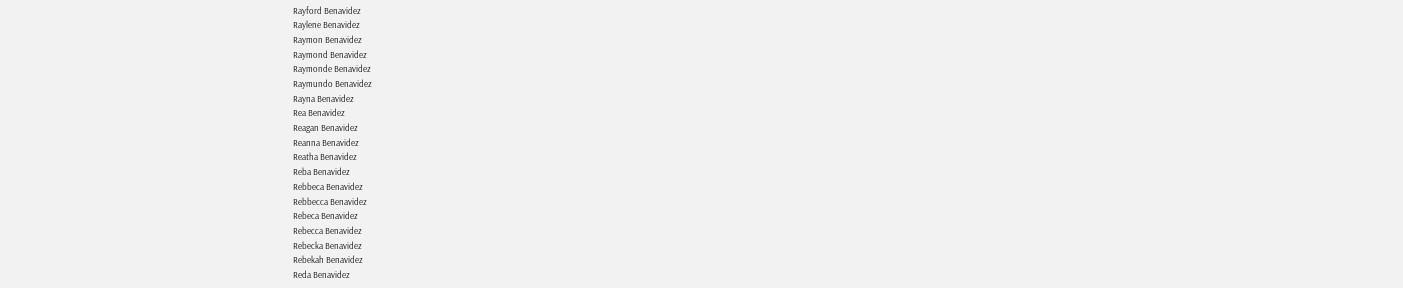Rayford Benavidez
Raylene Benavidez
Raymon Benavidez
Raymond Benavidez
Raymonde Benavidez
Raymundo Benavidez
Rayna Benavidez
Rea Benavidez
Reagan Benavidez
Reanna Benavidez
Reatha Benavidez
Reba Benavidez
Rebbeca Benavidez
Rebbecca Benavidez
Rebeca Benavidez
Rebecca Benavidez
Rebecka Benavidez
Rebekah Benavidez
Reda Benavidez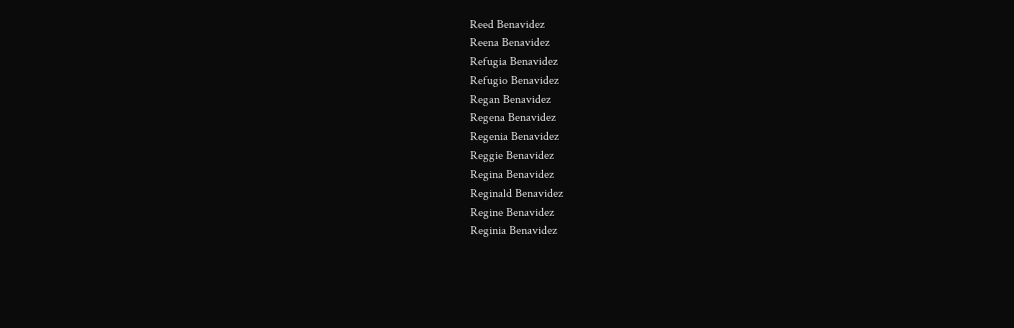Reed Benavidez
Reena Benavidez
Refugia Benavidez
Refugio Benavidez
Regan Benavidez
Regena Benavidez
Regenia Benavidez
Reggie Benavidez
Regina Benavidez
Reginald Benavidez
Regine Benavidez
Reginia Benavidez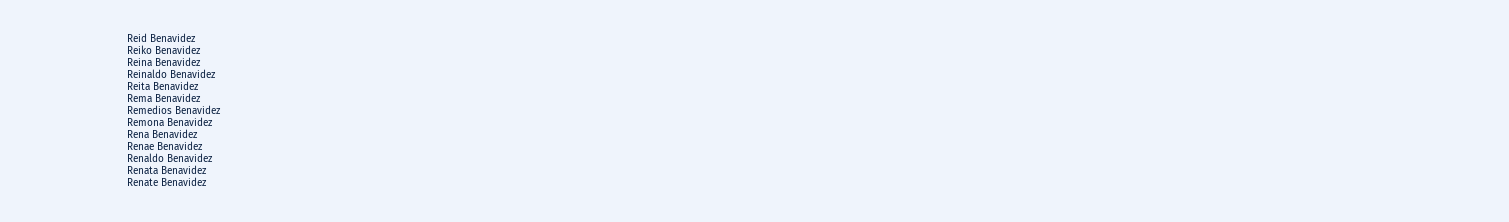Reid Benavidez
Reiko Benavidez
Reina Benavidez
Reinaldo Benavidez
Reita Benavidez
Rema Benavidez
Remedios Benavidez
Remona Benavidez
Rena Benavidez
Renae Benavidez
Renaldo Benavidez
Renata Benavidez
Renate Benavidez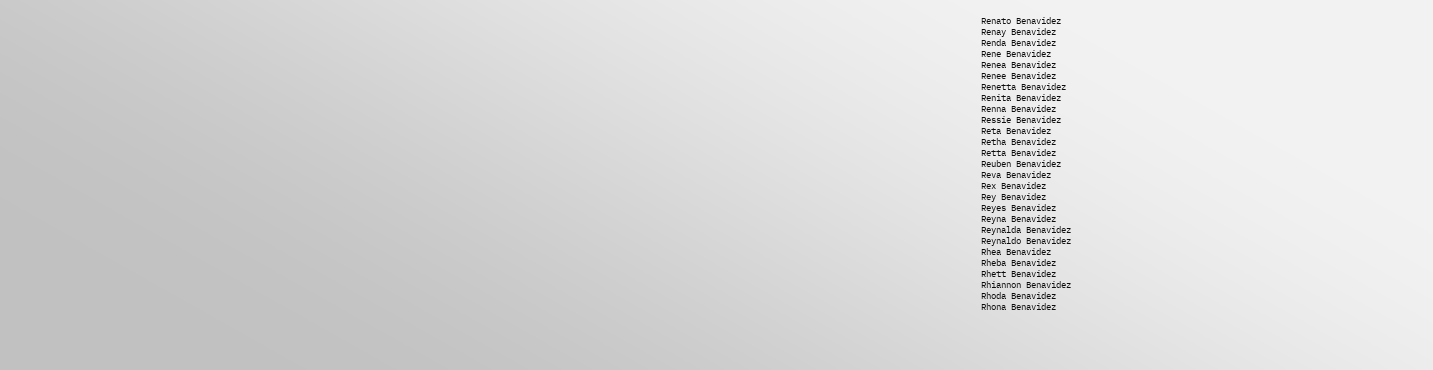Renato Benavidez
Renay Benavidez
Renda Benavidez
Rene Benavidez
Renea Benavidez
Renee Benavidez
Renetta Benavidez
Renita Benavidez
Renna Benavidez
Ressie Benavidez
Reta Benavidez
Retha Benavidez
Retta Benavidez
Reuben Benavidez
Reva Benavidez
Rex Benavidez
Rey Benavidez
Reyes Benavidez
Reyna Benavidez
Reynalda Benavidez
Reynaldo Benavidez
Rhea Benavidez
Rheba Benavidez
Rhett Benavidez
Rhiannon Benavidez
Rhoda Benavidez
Rhona Benavidez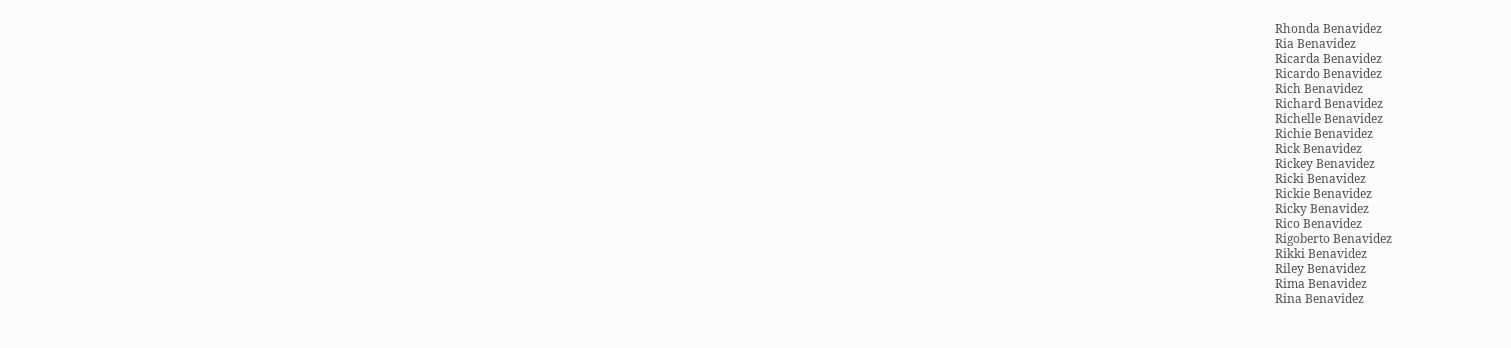Rhonda Benavidez
Ria Benavidez
Ricarda Benavidez
Ricardo Benavidez
Rich Benavidez
Richard Benavidez
Richelle Benavidez
Richie Benavidez
Rick Benavidez
Rickey Benavidez
Ricki Benavidez
Rickie Benavidez
Ricky Benavidez
Rico Benavidez
Rigoberto Benavidez
Rikki Benavidez
Riley Benavidez
Rima Benavidez
Rina Benavidez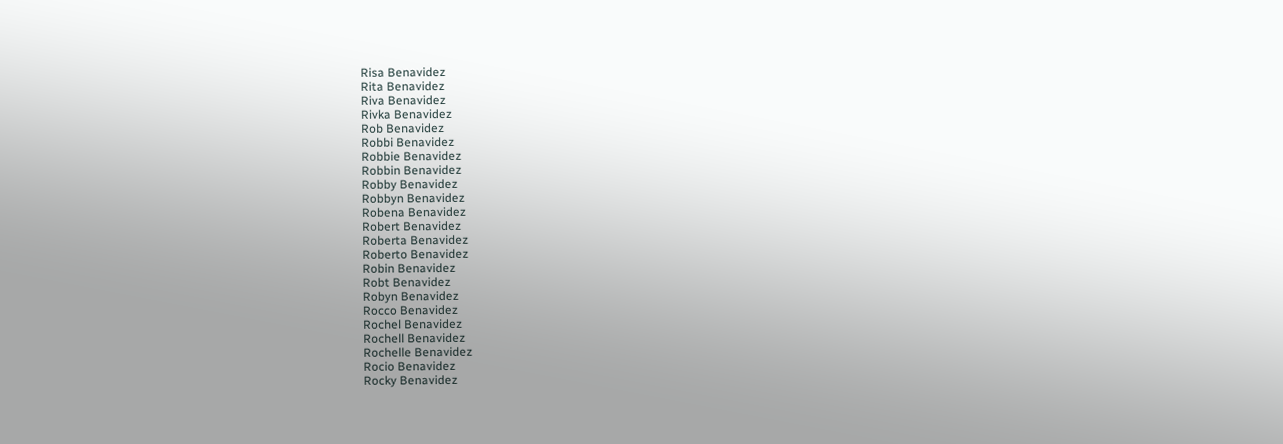Risa Benavidez
Rita Benavidez
Riva Benavidez
Rivka Benavidez
Rob Benavidez
Robbi Benavidez
Robbie Benavidez
Robbin Benavidez
Robby Benavidez
Robbyn Benavidez
Robena Benavidez
Robert Benavidez
Roberta Benavidez
Roberto Benavidez
Robin Benavidez
Robt Benavidez
Robyn Benavidez
Rocco Benavidez
Rochel Benavidez
Rochell Benavidez
Rochelle Benavidez
Rocio Benavidez
Rocky Benavidez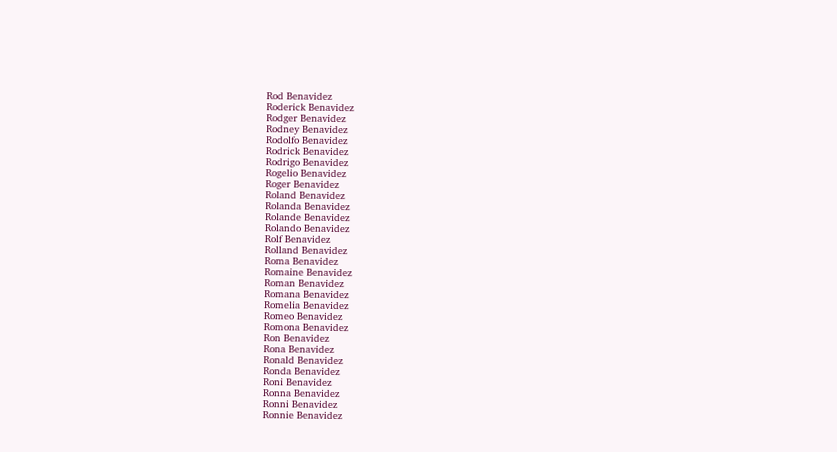Rod Benavidez
Roderick Benavidez
Rodger Benavidez
Rodney Benavidez
Rodolfo Benavidez
Rodrick Benavidez
Rodrigo Benavidez
Rogelio Benavidez
Roger Benavidez
Roland Benavidez
Rolanda Benavidez
Rolande Benavidez
Rolando Benavidez
Rolf Benavidez
Rolland Benavidez
Roma Benavidez
Romaine Benavidez
Roman Benavidez
Romana Benavidez
Romelia Benavidez
Romeo Benavidez
Romona Benavidez
Ron Benavidez
Rona Benavidez
Ronald Benavidez
Ronda Benavidez
Roni Benavidez
Ronna Benavidez
Ronni Benavidez
Ronnie Benavidez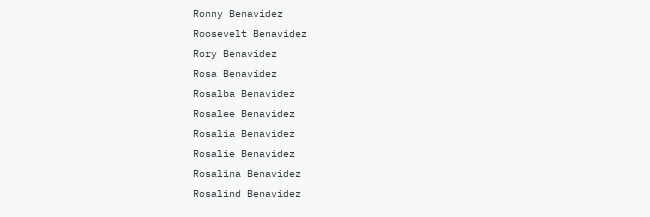Ronny Benavidez
Roosevelt Benavidez
Rory Benavidez
Rosa Benavidez
Rosalba Benavidez
Rosalee Benavidez
Rosalia Benavidez
Rosalie Benavidez
Rosalina Benavidez
Rosalind Benavidez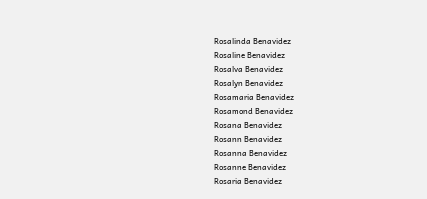Rosalinda Benavidez
Rosaline Benavidez
Rosalva Benavidez
Rosalyn Benavidez
Rosamaria Benavidez
Rosamond Benavidez
Rosana Benavidez
Rosann Benavidez
Rosanna Benavidez
Rosanne Benavidez
Rosaria Benavidez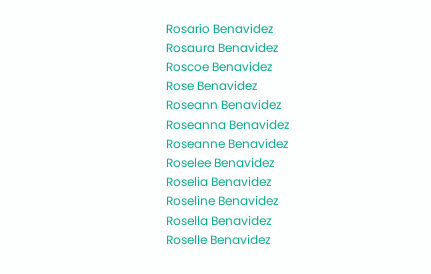Rosario Benavidez
Rosaura Benavidez
Roscoe Benavidez
Rose Benavidez
Roseann Benavidez
Roseanna Benavidez
Roseanne Benavidez
Roselee Benavidez
Roselia Benavidez
Roseline Benavidez
Rosella Benavidez
Roselle Benavidez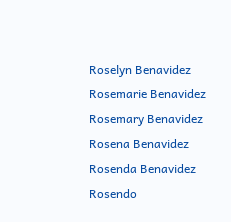Roselyn Benavidez
Rosemarie Benavidez
Rosemary Benavidez
Rosena Benavidez
Rosenda Benavidez
Rosendo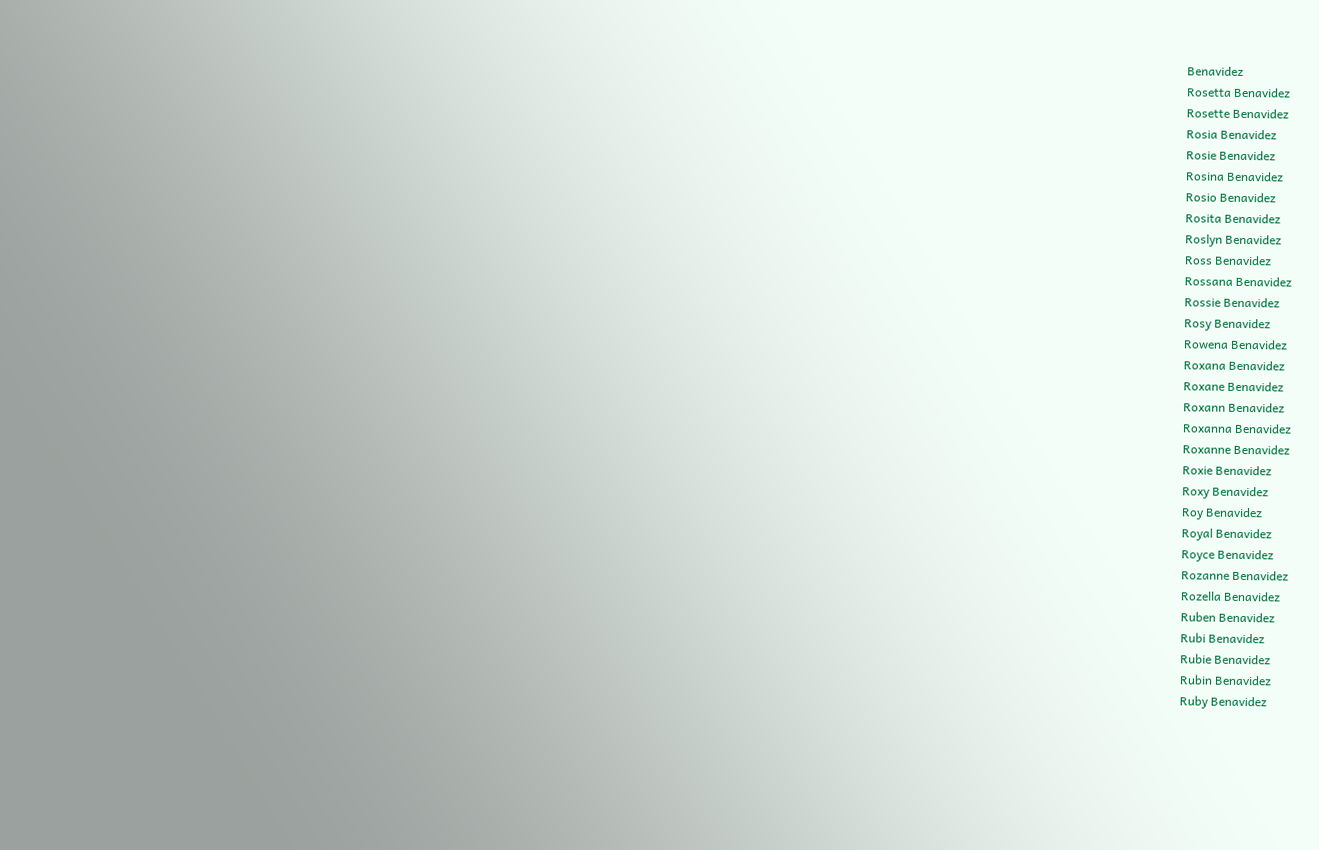Benavidez
Rosetta Benavidez
Rosette Benavidez
Rosia Benavidez
Rosie Benavidez
Rosina Benavidez
Rosio Benavidez
Rosita Benavidez
Roslyn Benavidez
Ross Benavidez
Rossana Benavidez
Rossie Benavidez
Rosy Benavidez
Rowena Benavidez
Roxana Benavidez
Roxane Benavidez
Roxann Benavidez
Roxanna Benavidez
Roxanne Benavidez
Roxie Benavidez
Roxy Benavidez
Roy Benavidez
Royal Benavidez
Royce Benavidez
Rozanne Benavidez
Rozella Benavidez
Ruben Benavidez
Rubi Benavidez
Rubie Benavidez
Rubin Benavidez
Ruby Benavidez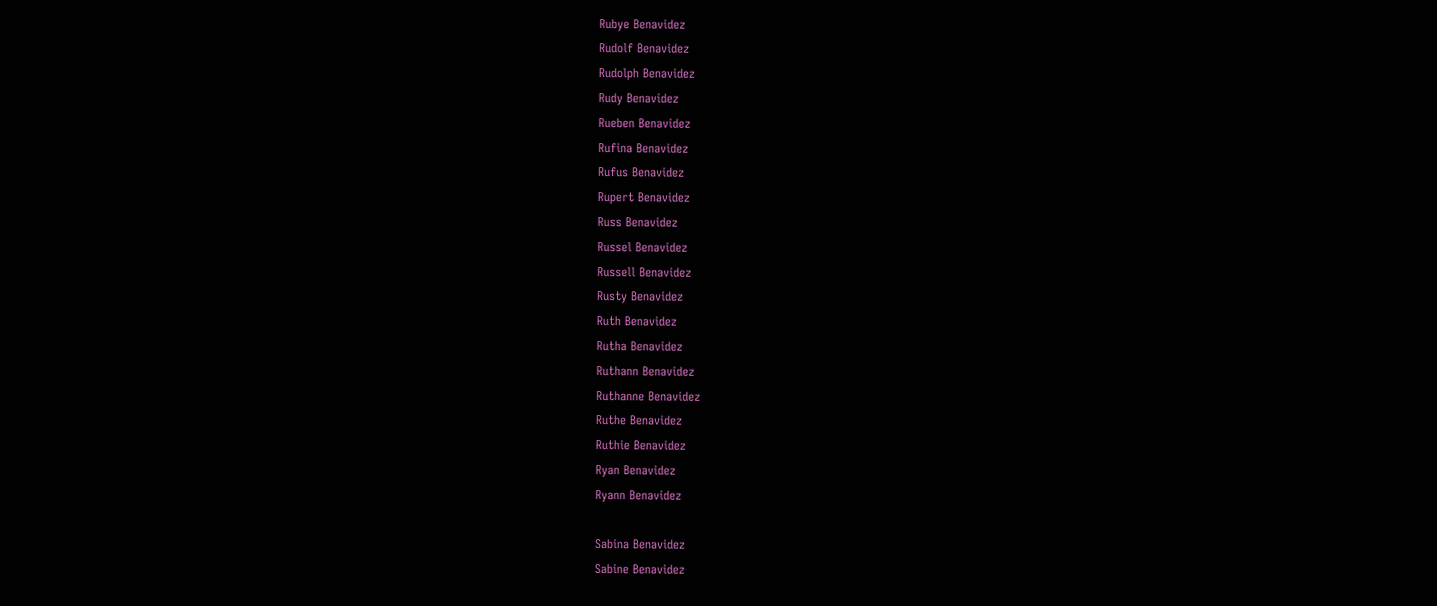Rubye Benavidez
Rudolf Benavidez
Rudolph Benavidez
Rudy Benavidez
Rueben Benavidez
Rufina Benavidez
Rufus Benavidez
Rupert Benavidez
Russ Benavidez
Russel Benavidez
Russell Benavidez
Rusty Benavidez
Ruth Benavidez
Rutha Benavidez
Ruthann Benavidez
Ruthanne Benavidez
Ruthe Benavidez
Ruthie Benavidez
Ryan Benavidez
Ryann Benavidez

Sabina Benavidez
Sabine Benavidez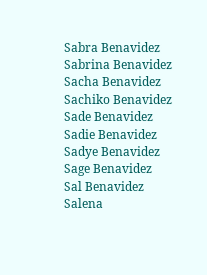Sabra Benavidez
Sabrina Benavidez
Sacha Benavidez
Sachiko Benavidez
Sade Benavidez
Sadie Benavidez
Sadye Benavidez
Sage Benavidez
Sal Benavidez
Salena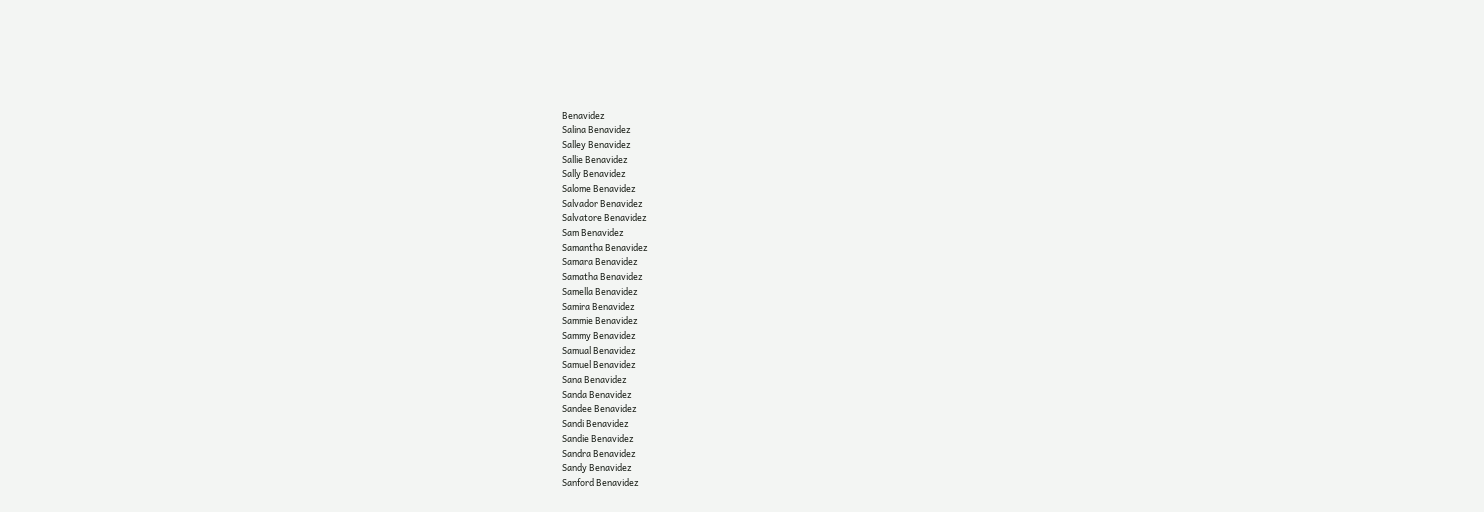Benavidez
Salina Benavidez
Salley Benavidez
Sallie Benavidez
Sally Benavidez
Salome Benavidez
Salvador Benavidez
Salvatore Benavidez
Sam Benavidez
Samantha Benavidez
Samara Benavidez
Samatha Benavidez
Samella Benavidez
Samira Benavidez
Sammie Benavidez
Sammy Benavidez
Samual Benavidez
Samuel Benavidez
Sana Benavidez
Sanda Benavidez
Sandee Benavidez
Sandi Benavidez
Sandie Benavidez
Sandra Benavidez
Sandy Benavidez
Sanford Benavidez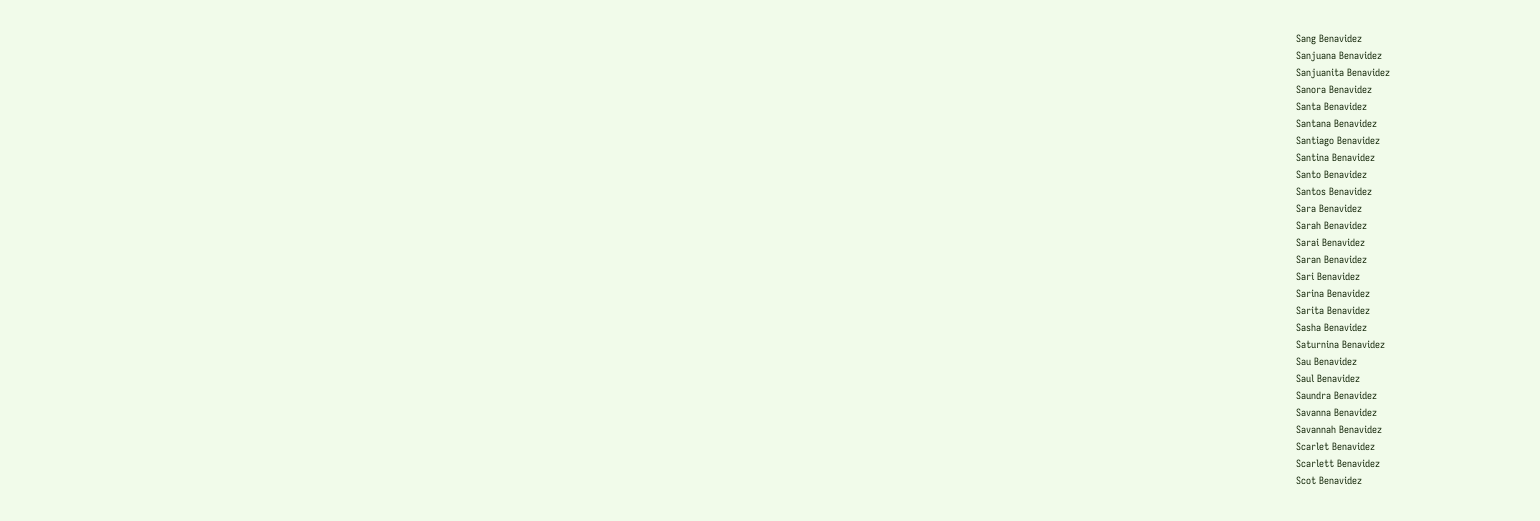Sang Benavidez
Sanjuana Benavidez
Sanjuanita Benavidez
Sanora Benavidez
Santa Benavidez
Santana Benavidez
Santiago Benavidez
Santina Benavidez
Santo Benavidez
Santos Benavidez
Sara Benavidez
Sarah Benavidez
Sarai Benavidez
Saran Benavidez
Sari Benavidez
Sarina Benavidez
Sarita Benavidez
Sasha Benavidez
Saturnina Benavidez
Sau Benavidez
Saul Benavidez
Saundra Benavidez
Savanna Benavidez
Savannah Benavidez
Scarlet Benavidez
Scarlett Benavidez
Scot Benavidez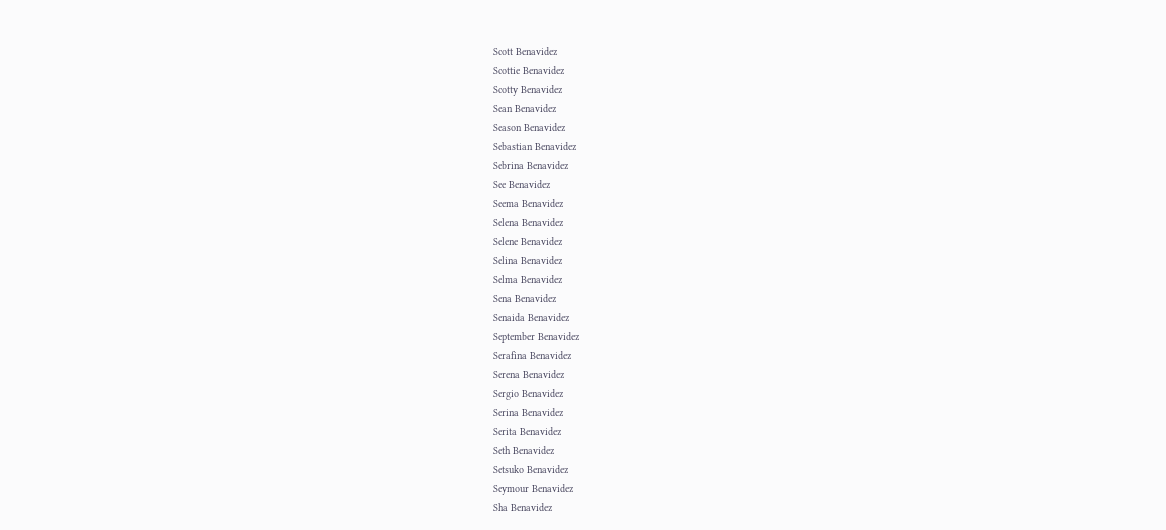Scott Benavidez
Scottie Benavidez
Scotty Benavidez
Sean Benavidez
Season Benavidez
Sebastian Benavidez
Sebrina Benavidez
See Benavidez
Seema Benavidez
Selena Benavidez
Selene Benavidez
Selina Benavidez
Selma Benavidez
Sena Benavidez
Senaida Benavidez
September Benavidez
Serafina Benavidez
Serena Benavidez
Sergio Benavidez
Serina Benavidez
Serita Benavidez
Seth Benavidez
Setsuko Benavidez
Seymour Benavidez
Sha Benavidez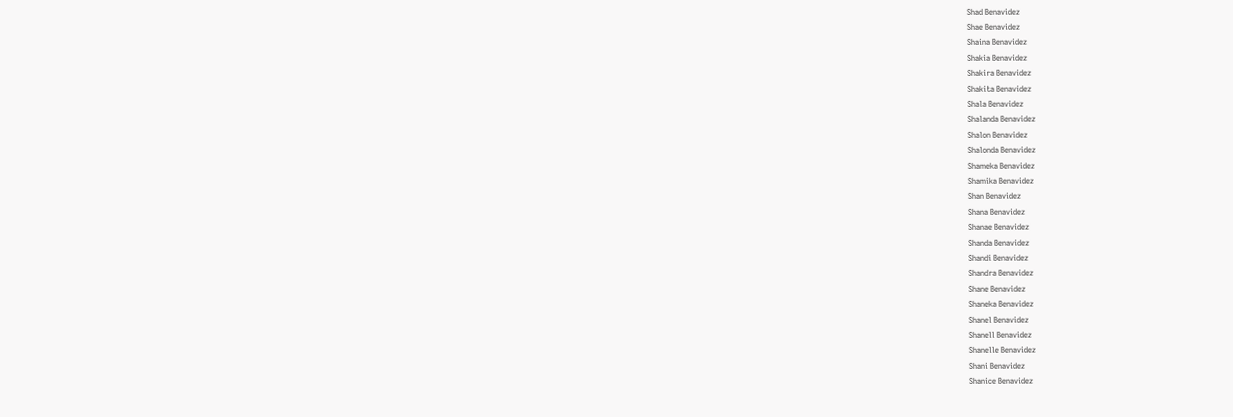Shad Benavidez
Shae Benavidez
Shaina Benavidez
Shakia Benavidez
Shakira Benavidez
Shakita Benavidez
Shala Benavidez
Shalanda Benavidez
Shalon Benavidez
Shalonda Benavidez
Shameka Benavidez
Shamika Benavidez
Shan Benavidez
Shana Benavidez
Shanae Benavidez
Shanda Benavidez
Shandi Benavidez
Shandra Benavidez
Shane Benavidez
Shaneka Benavidez
Shanel Benavidez
Shanell Benavidez
Shanelle Benavidez
Shani Benavidez
Shanice Benavidez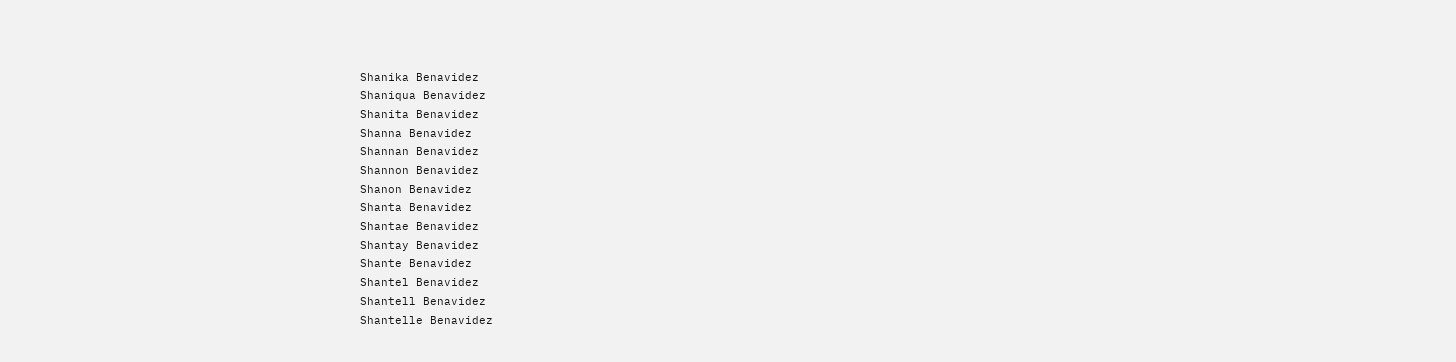Shanika Benavidez
Shaniqua Benavidez
Shanita Benavidez
Shanna Benavidez
Shannan Benavidez
Shannon Benavidez
Shanon Benavidez
Shanta Benavidez
Shantae Benavidez
Shantay Benavidez
Shante Benavidez
Shantel Benavidez
Shantell Benavidez
Shantelle Benavidez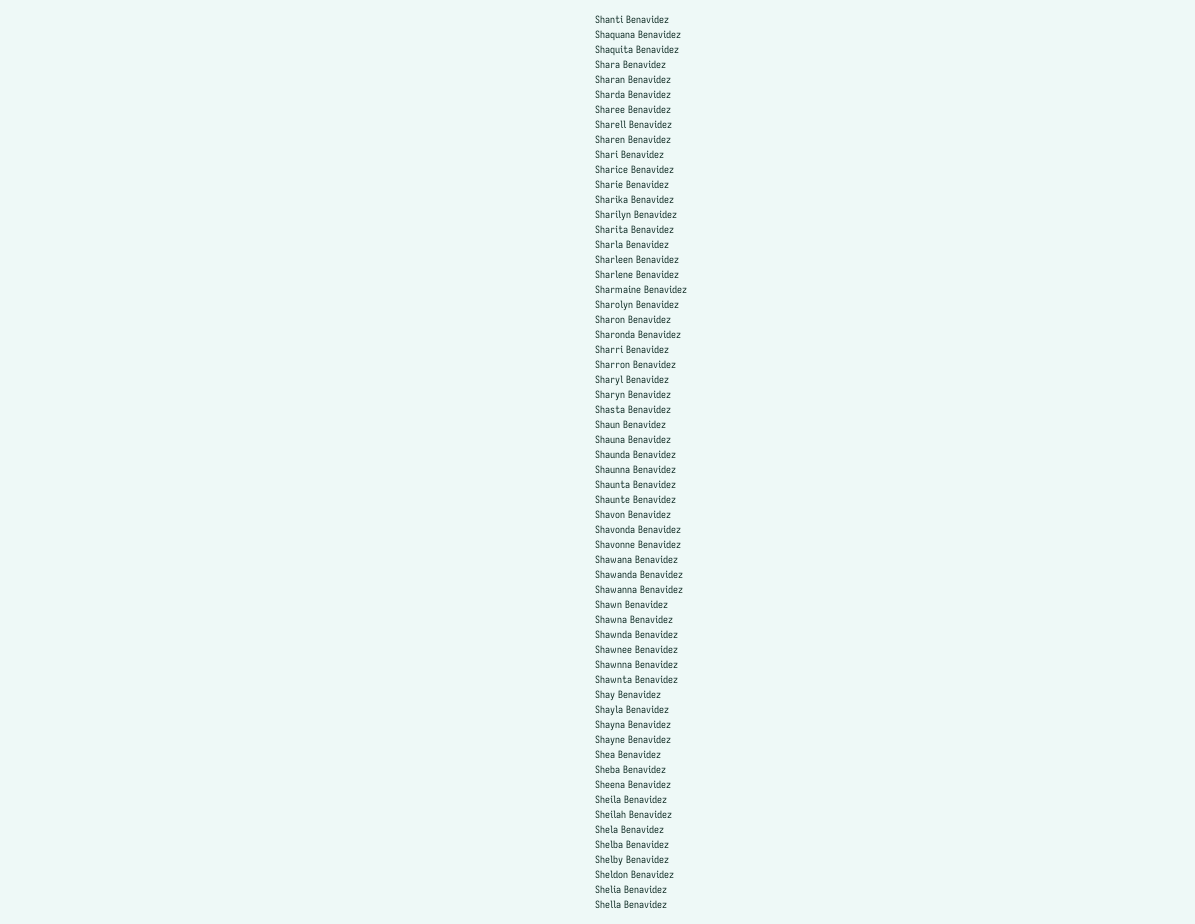Shanti Benavidez
Shaquana Benavidez
Shaquita Benavidez
Shara Benavidez
Sharan Benavidez
Sharda Benavidez
Sharee Benavidez
Sharell Benavidez
Sharen Benavidez
Shari Benavidez
Sharice Benavidez
Sharie Benavidez
Sharika Benavidez
Sharilyn Benavidez
Sharita Benavidez
Sharla Benavidez
Sharleen Benavidez
Sharlene Benavidez
Sharmaine Benavidez
Sharolyn Benavidez
Sharon Benavidez
Sharonda Benavidez
Sharri Benavidez
Sharron Benavidez
Sharyl Benavidez
Sharyn Benavidez
Shasta Benavidez
Shaun Benavidez
Shauna Benavidez
Shaunda Benavidez
Shaunna Benavidez
Shaunta Benavidez
Shaunte Benavidez
Shavon Benavidez
Shavonda Benavidez
Shavonne Benavidez
Shawana Benavidez
Shawanda Benavidez
Shawanna Benavidez
Shawn Benavidez
Shawna Benavidez
Shawnda Benavidez
Shawnee Benavidez
Shawnna Benavidez
Shawnta Benavidez
Shay Benavidez
Shayla Benavidez
Shayna Benavidez
Shayne Benavidez
Shea Benavidez
Sheba Benavidez
Sheena Benavidez
Sheila Benavidez
Sheilah Benavidez
Shela Benavidez
Shelba Benavidez
Shelby Benavidez
Sheldon Benavidez
Shelia Benavidez
Shella Benavidez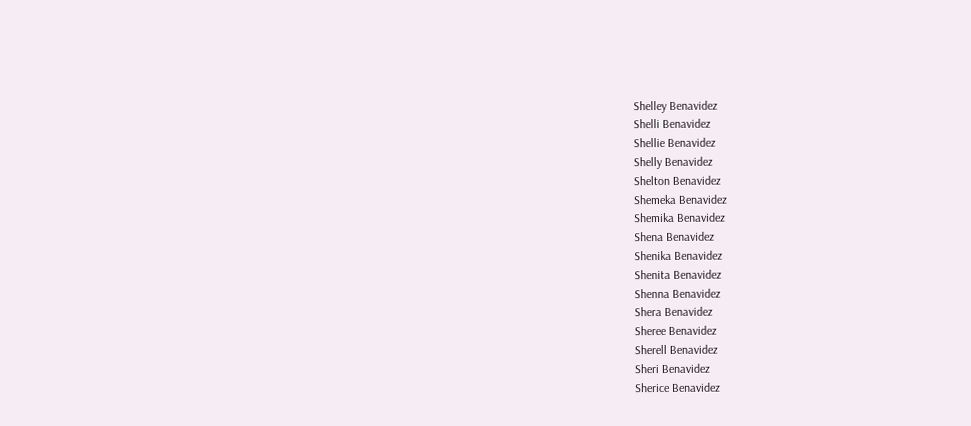Shelley Benavidez
Shelli Benavidez
Shellie Benavidez
Shelly Benavidez
Shelton Benavidez
Shemeka Benavidez
Shemika Benavidez
Shena Benavidez
Shenika Benavidez
Shenita Benavidez
Shenna Benavidez
Shera Benavidez
Sheree Benavidez
Sherell Benavidez
Sheri Benavidez
Sherice Benavidez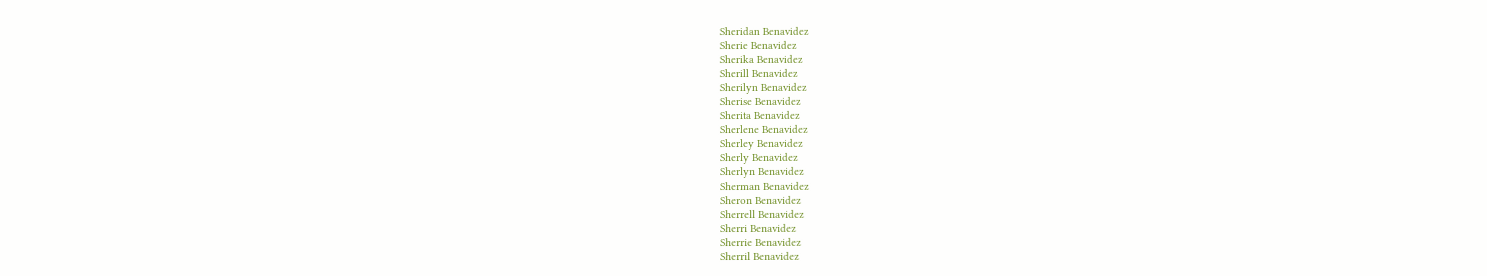Sheridan Benavidez
Sherie Benavidez
Sherika Benavidez
Sherill Benavidez
Sherilyn Benavidez
Sherise Benavidez
Sherita Benavidez
Sherlene Benavidez
Sherley Benavidez
Sherly Benavidez
Sherlyn Benavidez
Sherman Benavidez
Sheron Benavidez
Sherrell Benavidez
Sherri Benavidez
Sherrie Benavidez
Sherril Benavidez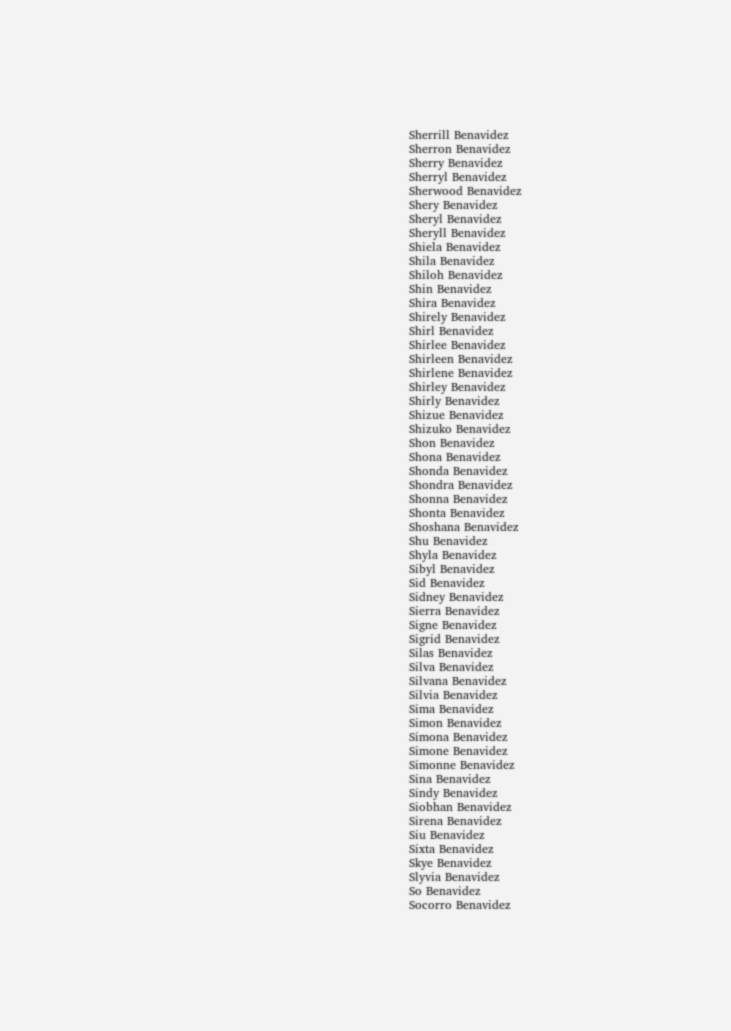Sherrill Benavidez
Sherron Benavidez
Sherry Benavidez
Sherryl Benavidez
Sherwood Benavidez
Shery Benavidez
Sheryl Benavidez
Sheryll Benavidez
Shiela Benavidez
Shila Benavidez
Shiloh Benavidez
Shin Benavidez
Shira Benavidez
Shirely Benavidez
Shirl Benavidez
Shirlee Benavidez
Shirleen Benavidez
Shirlene Benavidez
Shirley Benavidez
Shirly Benavidez
Shizue Benavidez
Shizuko Benavidez
Shon Benavidez
Shona Benavidez
Shonda Benavidez
Shondra Benavidez
Shonna Benavidez
Shonta Benavidez
Shoshana Benavidez
Shu Benavidez
Shyla Benavidez
Sibyl Benavidez
Sid Benavidez
Sidney Benavidez
Sierra Benavidez
Signe Benavidez
Sigrid Benavidez
Silas Benavidez
Silva Benavidez
Silvana Benavidez
Silvia Benavidez
Sima Benavidez
Simon Benavidez
Simona Benavidez
Simone Benavidez
Simonne Benavidez
Sina Benavidez
Sindy Benavidez
Siobhan Benavidez
Sirena Benavidez
Siu Benavidez
Sixta Benavidez
Skye Benavidez
Slyvia Benavidez
So Benavidez
Socorro Benavidez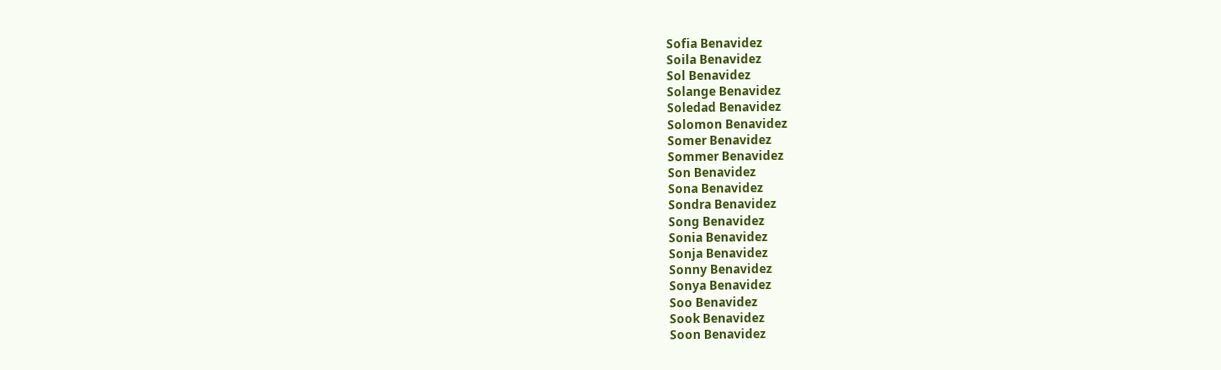Sofia Benavidez
Soila Benavidez
Sol Benavidez
Solange Benavidez
Soledad Benavidez
Solomon Benavidez
Somer Benavidez
Sommer Benavidez
Son Benavidez
Sona Benavidez
Sondra Benavidez
Song Benavidez
Sonia Benavidez
Sonja Benavidez
Sonny Benavidez
Sonya Benavidez
Soo Benavidez
Sook Benavidez
Soon Benavidez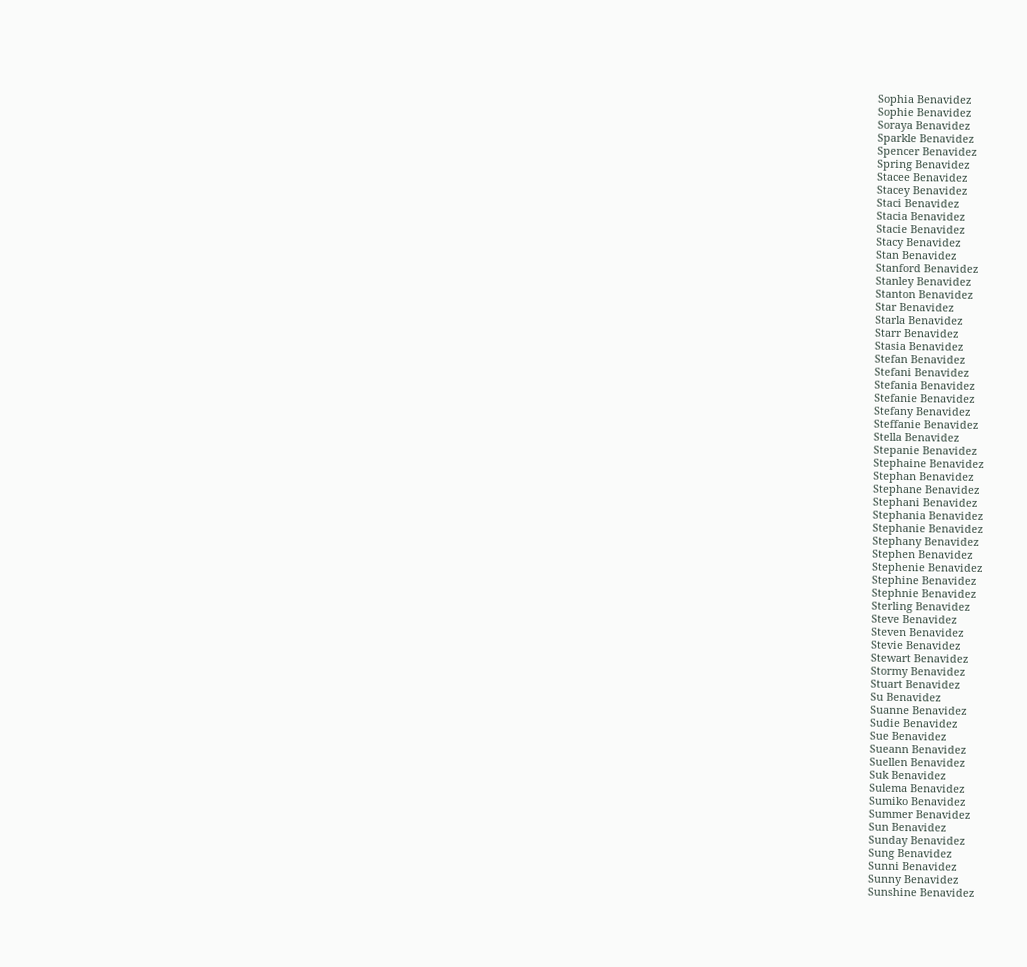Sophia Benavidez
Sophie Benavidez
Soraya Benavidez
Sparkle Benavidez
Spencer Benavidez
Spring Benavidez
Stacee Benavidez
Stacey Benavidez
Staci Benavidez
Stacia Benavidez
Stacie Benavidez
Stacy Benavidez
Stan Benavidez
Stanford Benavidez
Stanley Benavidez
Stanton Benavidez
Star Benavidez
Starla Benavidez
Starr Benavidez
Stasia Benavidez
Stefan Benavidez
Stefani Benavidez
Stefania Benavidez
Stefanie Benavidez
Stefany Benavidez
Steffanie Benavidez
Stella Benavidez
Stepanie Benavidez
Stephaine Benavidez
Stephan Benavidez
Stephane Benavidez
Stephani Benavidez
Stephania Benavidez
Stephanie Benavidez
Stephany Benavidez
Stephen Benavidez
Stephenie Benavidez
Stephine Benavidez
Stephnie Benavidez
Sterling Benavidez
Steve Benavidez
Steven Benavidez
Stevie Benavidez
Stewart Benavidez
Stormy Benavidez
Stuart Benavidez
Su Benavidez
Suanne Benavidez
Sudie Benavidez
Sue Benavidez
Sueann Benavidez
Suellen Benavidez
Suk Benavidez
Sulema Benavidez
Sumiko Benavidez
Summer Benavidez
Sun Benavidez
Sunday Benavidez
Sung Benavidez
Sunni Benavidez
Sunny Benavidez
Sunshine Benavidez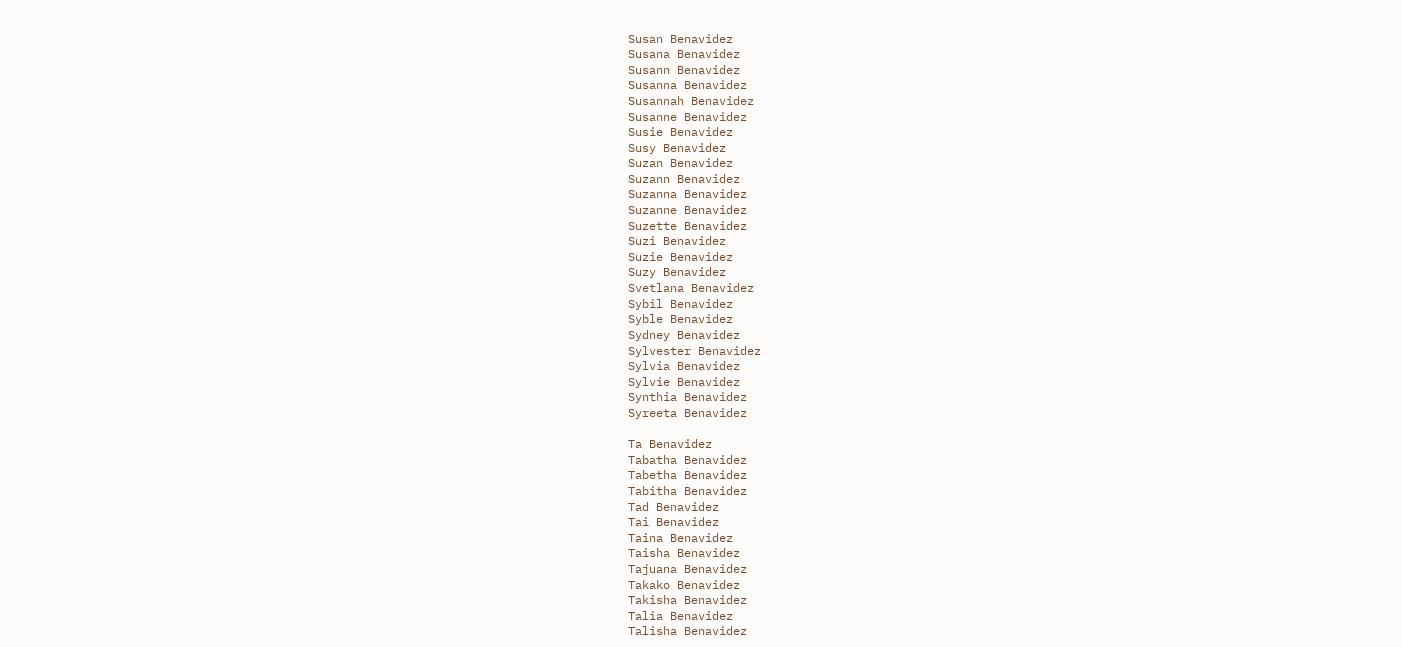Susan Benavidez
Susana Benavidez
Susann Benavidez
Susanna Benavidez
Susannah Benavidez
Susanne Benavidez
Susie Benavidez
Susy Benavidez
Suzan Benavidez
Suzann Benavidez
Suzanna Benavidez
Suzanne Benavidez
Suzette Benavidez
Suzi Benavidez
Suzie Benavidez
Suzy Benavidez
Svetlana Benavidez
Sybil Benavidez
Syble Benavidez
Sydney Benavidez
Sylvester Benavidez
Sylvia Benavidez
Sylvie Benavidez
Synthia Benavidez
Syreeta Benavidez

Ta Benavidez
Tabatha Benavidez
Tabetha Benavidez
Tabitha Benavidez
Tad Benavidez
Tai Benavidez
Taina Benavidez
Taisha Benavidez
Tajuana Benavidez
Takako Benavidez
Takisha Benavidez
Talia Benavidez
Talisha Benavidez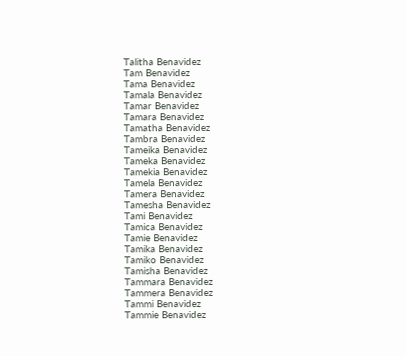Talitha Benavidez
Tam Benavidez
Tama Benavidez
Tamala Benavidez
Tamar Benavidez
Tamara Benavidez
Tamatha Benavidez
Tambra Benavidez
Tameika Benavidez
Tameka Benavidez
Tamekia Benavidez
Tamela Benavidez
Tamera Benavidez
Tamesha Benavidez
Tami Benavidez
Tamica Benavidez
Tamie Benavidez
Tamika Benavidez
Tamiko Benavidez
Tamisha Benavidez
Tammara Benavidez
Tammera Benavidez
Tammi Benavidez
Tammie Benavidez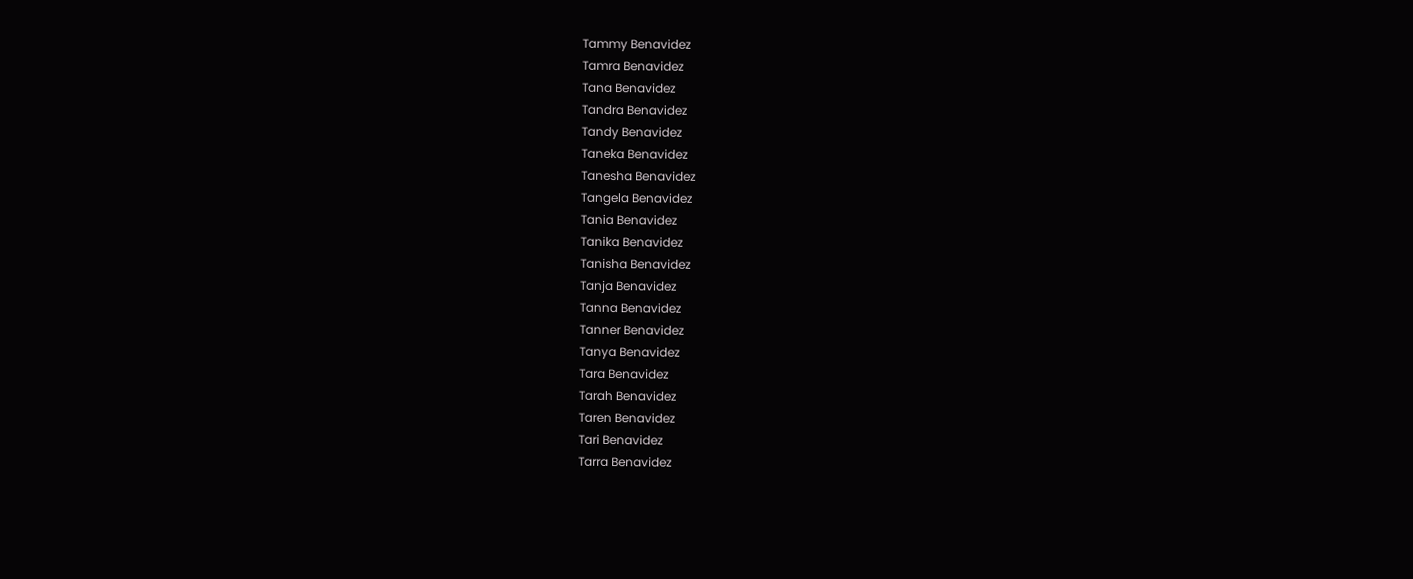Tammy Benavidez
Tamra Benavidez
Tana Benavidez
Tandra Benavidez
Tandy Benavidez
Taneka Benavidez
Tanesha Benavidez
Tangela Benavidez
Tania Benavidez
Tanika Benavidez
Tanisha Benavidez
Tanja Benavidez
Tanna Benavidez
Tanner Benavidez
Tanya Benavidez
Tara Benavidez
Tarah Benavidez
Taren Benavidez
Tari Benavidez
Tarra Benavidez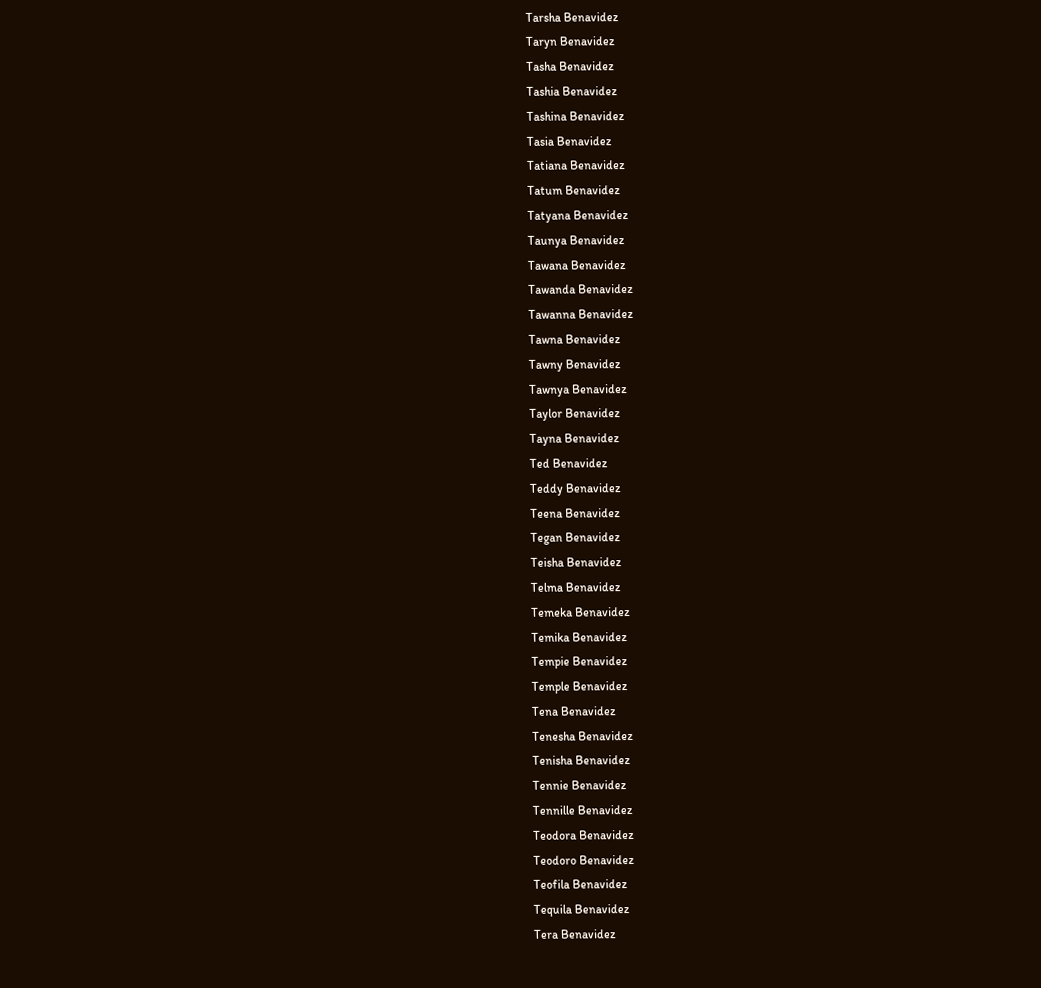Tarsha Benavidez
Taryn Benavidez
Tasha Benavidez
Tashia Benavidez
Tashina Benavidez
Tasia Benavidez
Tatiana Benavidez
Tatum Benavidez
Tatyana Benavidez
Taunya Benavidez
Tawana Benavidez
Tawanda Benavidez
Tawanna Benavidez
Tawna Benavidez
Tawny Benavidez
Tawnya Benavidez
Taylor Benavidez
Tayna Benavidez
Ted Benavidez
Teddy Benavidez
Teena Benavidez
Tegan Benavidez
Teisha Benavidez
Telma Benavidez
Temeka Benavidez
Temika Benavidez
Tempie Benavidez
Temple Benavidez
Tena Benavidez
Tenesha Benavidez
Tenisha Benavidez
Tennie Benavidez
Tennille Benavidez
Teodora Benavidez
Teodoro Benavidez
Teofila Benavidez
Tequila Benavidez
Tera Benavidez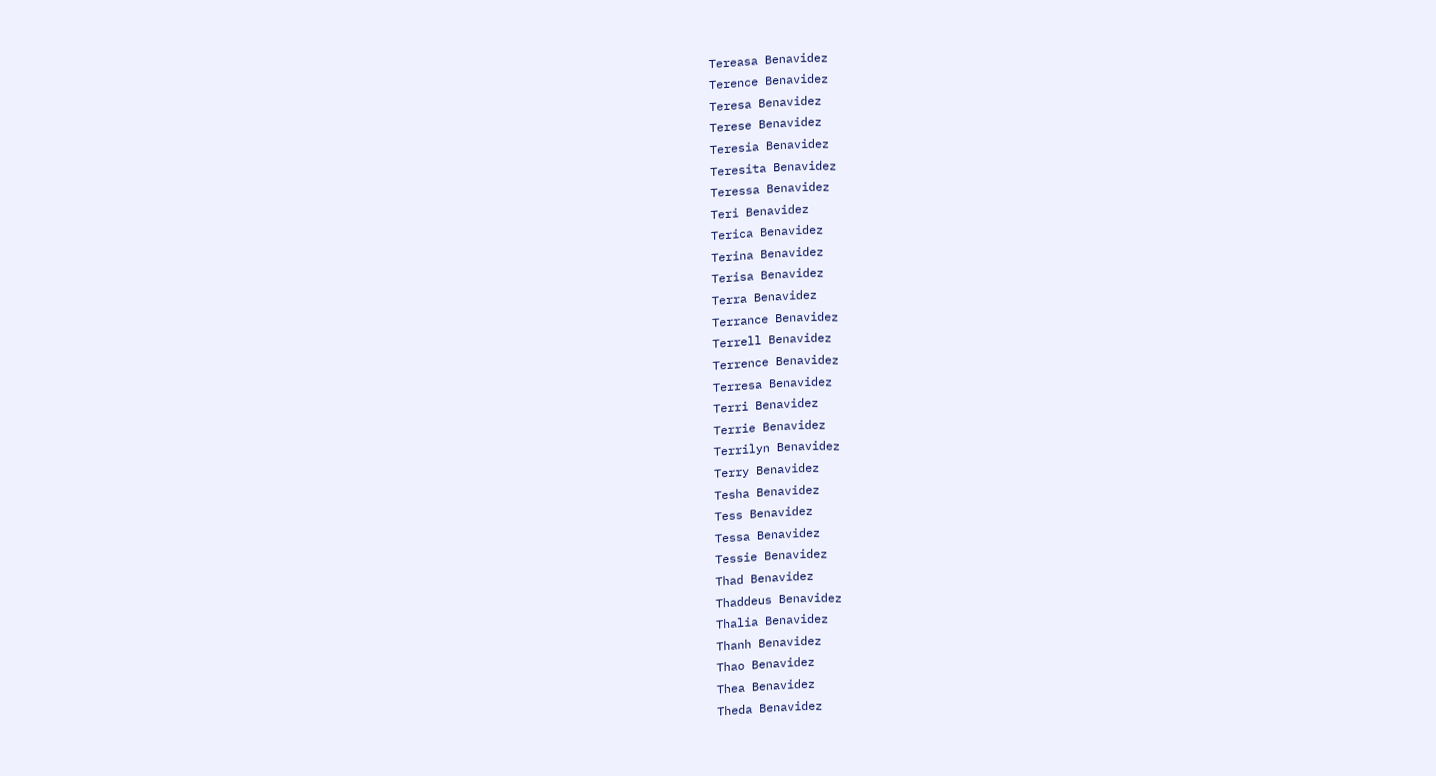Tereasa Benavidez
Terence Benavidez
Teresa Benavidez
Terese Benavidez
Teresia Benavidez
Teresita Benavidez
Teressa Benavidez
Teri Benavidez
Terica Benavidez
Terina Benavidez
Terisa Benavidez
Terra Benavidez
Terrance Benavidez
Terrell Benavidez
Terrence Benavidez
Terresa Benavidez
Terri Benavidez
Terrie Benavidez
Terrilyn Benavidez
Terry Benavidez
Tesha Benavidez
Tess Benavidez
Tessa Benavidez
Tessie Benavidez
Thad Benavidez
Thaddeus Benavidez
Thalia Benavidez
Thanh Benavidez
Thao Benavidez
Thea Benavidez
Theda Benavidez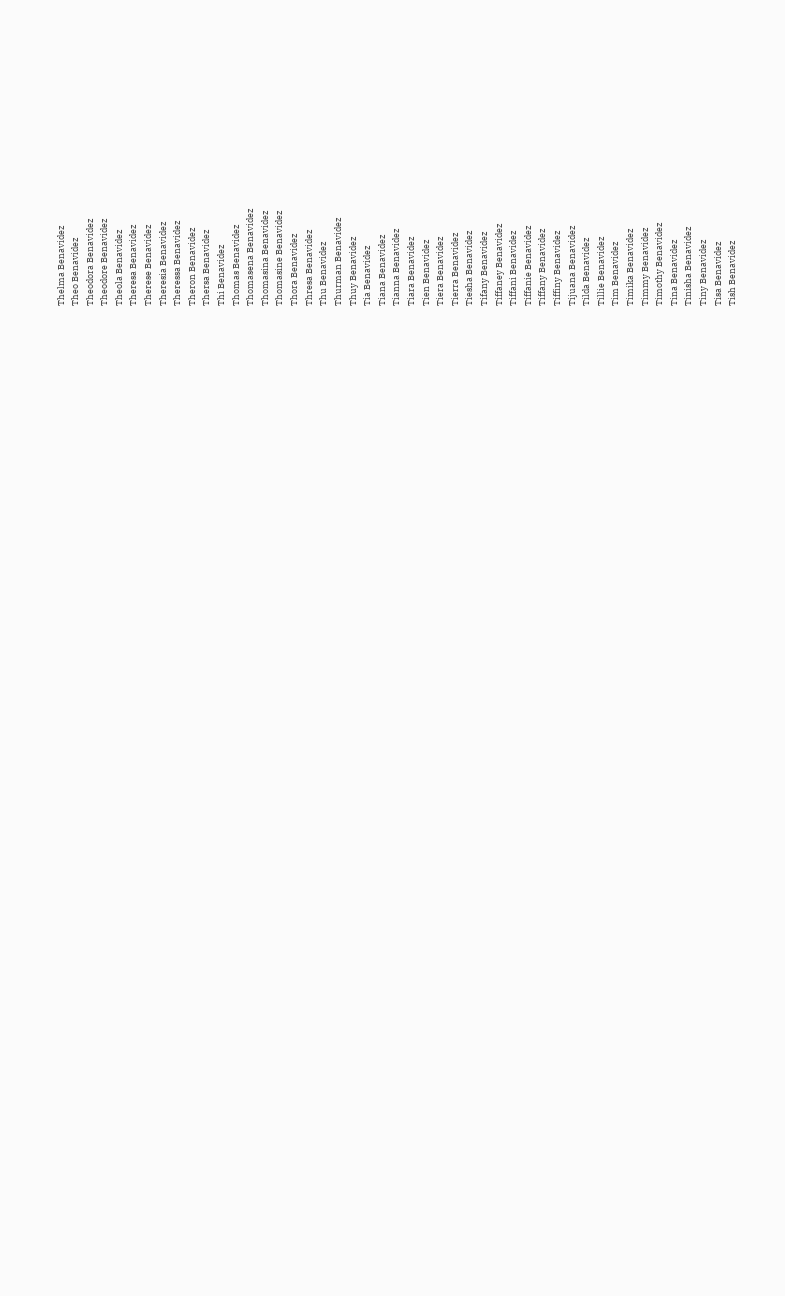Thelma Benavidez
Theo Benavidez
Theodora Benavidez
Theodore Benavidez
Theola Benavidez
Theresa Benavidez
Therese Benavidez
Theresia Benavidez
Theressa Benavidez
Theron Benavidez
Thersa Benavidez
Thi Benavidez
Thomas Benavidez
Thomasena Benavidez
Thomasina Benavidez
Thomasine Benavidez
Thora Benavidez
Thresa Benavidez
Thu Benavidez
Thurman Benavidez
Thuy Benavidez
Tia Benavidez
Tiana Benavidez
Tianna Benavidez
Tiara Benavidez
Tien Benavidez
Tiera Benavidez
Tierra Benavidez
Tiesha Benavidez
Tifany Benavidez
Tiffaney Benavidez
Tiffani Benavidez
Tiffanie Benavidez
Tiffany Benavidez
Tiffiny Benavidez
Tijuana Benavidez
Tilda Benavidez
Tillie Benavidez
Tim Benavidez
Timika Benavidez
Timmy Benavidez
Timothy Benavidez
Tina Benavidez
Tinisha Benavidez
Tiny Benavidez
Tisa Benavidez
Tish Benavidez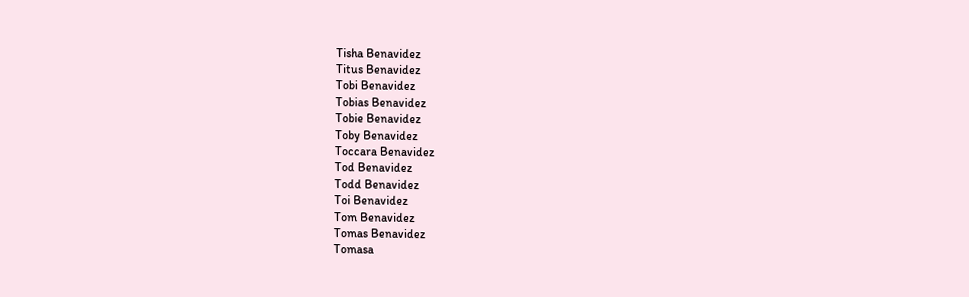Tisha Benavidez
Titus Benavidez
Tobi Benavidez
Tobias Benavidez
Tobie Benavidez
Toby Benavidez
Toccara Benavidez
Tod Benavidez
Todd Benavidez
Toi Benavidez
Tom Benavidez
Tomas Benavidez
Tomasa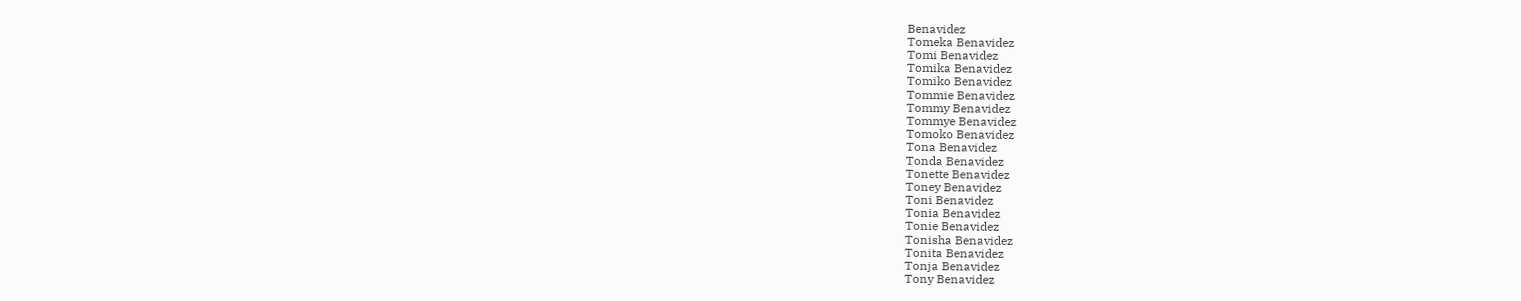Benavidez
Tomeka Benavidez
Tomi Benavidez
Tomika Benavidez
Tomiko Benavidez
Tommie Benavidez
Tommy Benavidez
Tommye Benavidez
Tomoko Benavidez
Tona Benavidez
Tonda Benavidez
Tonette Benavidez
Toney Benavidez
Toni Benavidez
Tonia Benavidez
Tonie Benavidez
Tonisha Benavidez
Tonita Benavidez
Tonja Benavidez
Tony Benavidez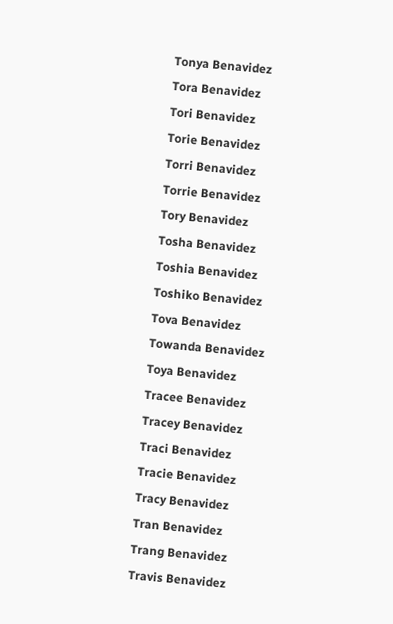Tonya Benavidez
Tora Benavidez
Tori Benavidez
Torie Benavidez
Torri Benavidez
Torrie Benavidez
Tory Benavidez
Tosha Benavidez
Toshia Benavidez
Toshiko Benavidez
Tova Benavidez
Towanda Benavidez
Toya Benavidez
Tracee Benavidez
Tracey Benavidez
Traci Benavidez
Tracie Benavidez
Tracy Benavidez
Tran Benavidez
Trang Benavidez
Travis Benavidez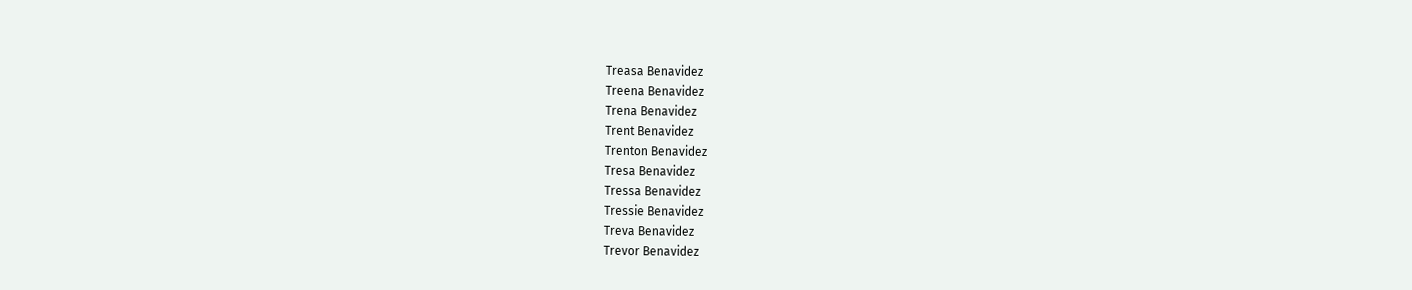Treasa Benavidez
Treena Benavidez
Trena Benavidez
Trent Benavidez
Trenton Benavidez
Tresa Benavidez
Tressa Benavidez
Tressie Benavidez
Treva Benavidez
Trevor Benavidez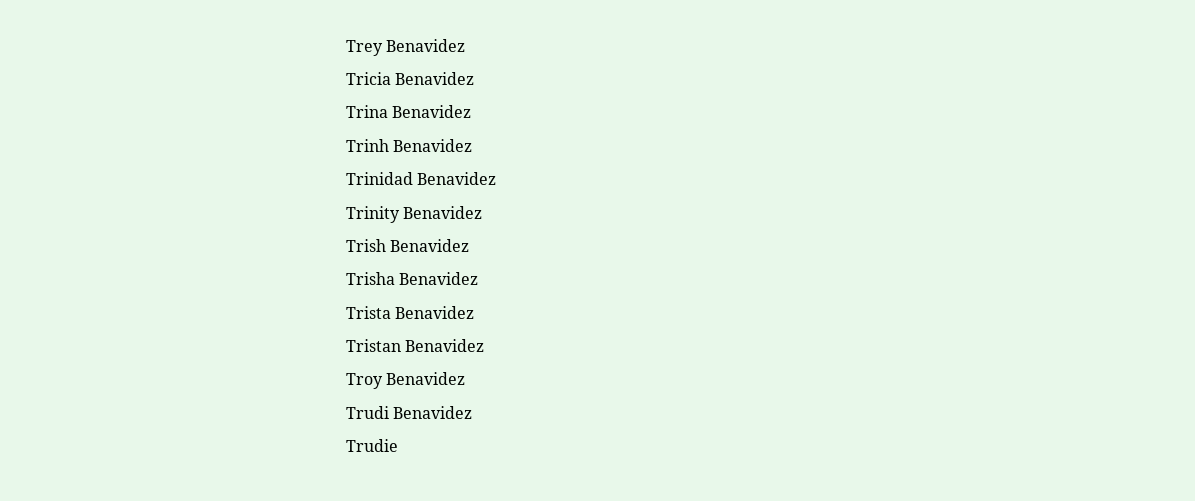Trey Benavidez
Tricia Benavidez
Trina Benavidez
Trinh Benavidez
Trinidad Benavidez
Trinity Benavidez
Trish Benavidez
Trisha Benavidez
Trista Benavidez
Tristan Benavidez
Troy Benavidez
Trudi Benavidez
Trudie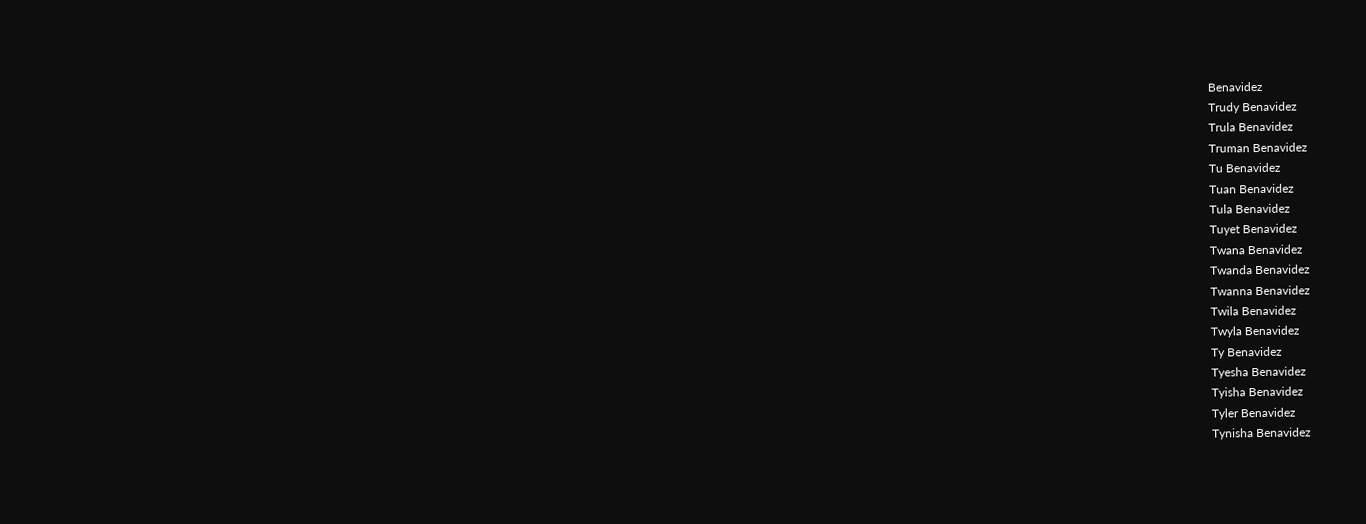Benavidez
Trudy Benavidez
Trula Benavidez
Truman Benavidez
Tu Benavidez
Tuan Benavidez
Tula Benavidez
Tuyet Benavidez
Twana Benavidez
Twanda Benavidez
Twanna Benavidez
Twila Benavidez
Twyla Benavidez
Ty Benavidez
Tyesha Benavidez
Tyisha Benavidez
Tyler Benavidez
Tynisha Benavidez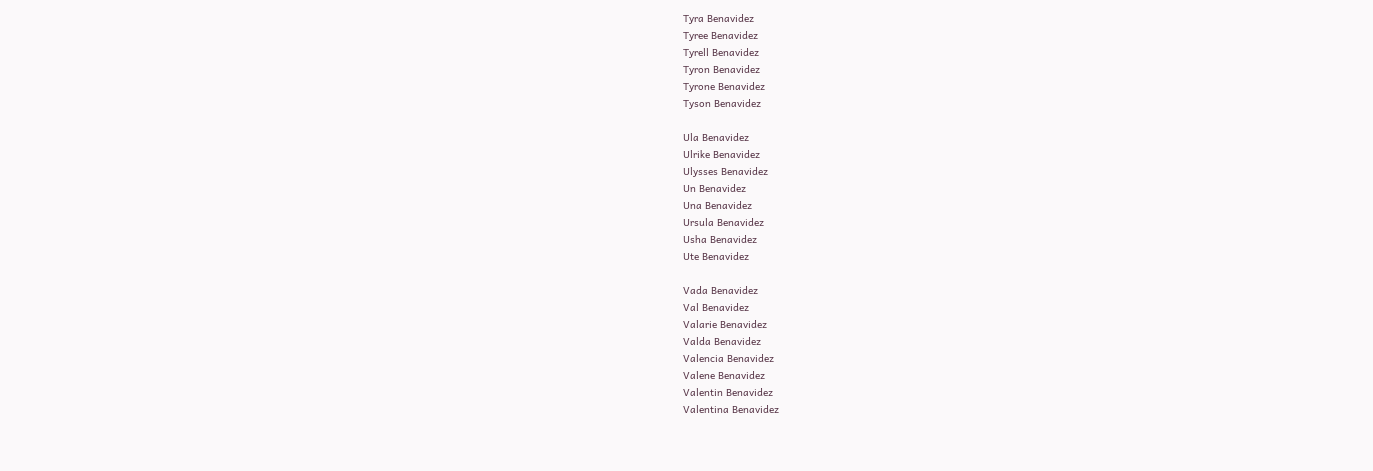Tyra Benavidez
Tyree Benavidez
Tyrell Benavidez
Tyron Benavidez
Tyrone Benavidez
Tyson Benavidez

Ula Benavidez
Ulrike Benavidez
Ulysses Benavidez
Un Benavidez
Una Benavidez
Ursula Benavidez
Usha Benavidez
Ute Benavidez

Vada Benavidez
Val Benavidez
Valarie Benavidez
Valda Benavidez
Valencia Benavidez
Valene Benavidez
Valentin Benavidez
Valentina Benavidez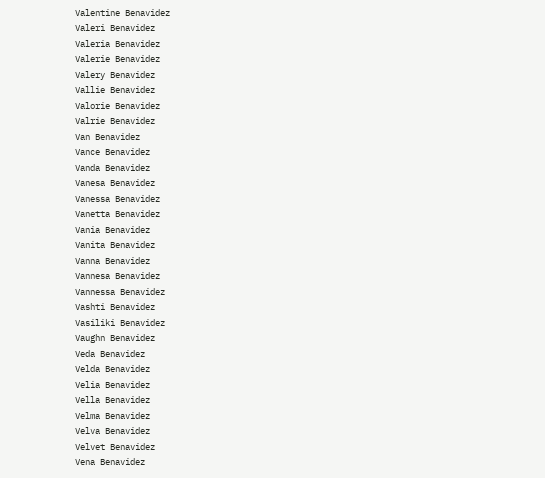Valentine Benavidez
Valeri Benavidez
Valeria Benavidez
Valerie Benavidez
Valery Benavidez
Vallie Benavidez
Valorie Benavidez
Valrie Benavidez
Van Benavidez
Vance Benavidez
Vanda Benavidez
Vanesa Benavidez
Vanessa Benavidez
Vanetta Benavidez
Vania Benavidez
Vanita Benavidez
Vanna Benavidez
Vannesa Benavidez
Vannessa Benavidez
Vashti Benavidez
Vasiliki Benavidez
Vaughn Benavidez
Veda Benavidez
Velda Benavidez
Velia Benavidez
Vella Benavidez
Velma Benavidez
Velva Benavidez
Velvet Benavidez
Vena Benavidez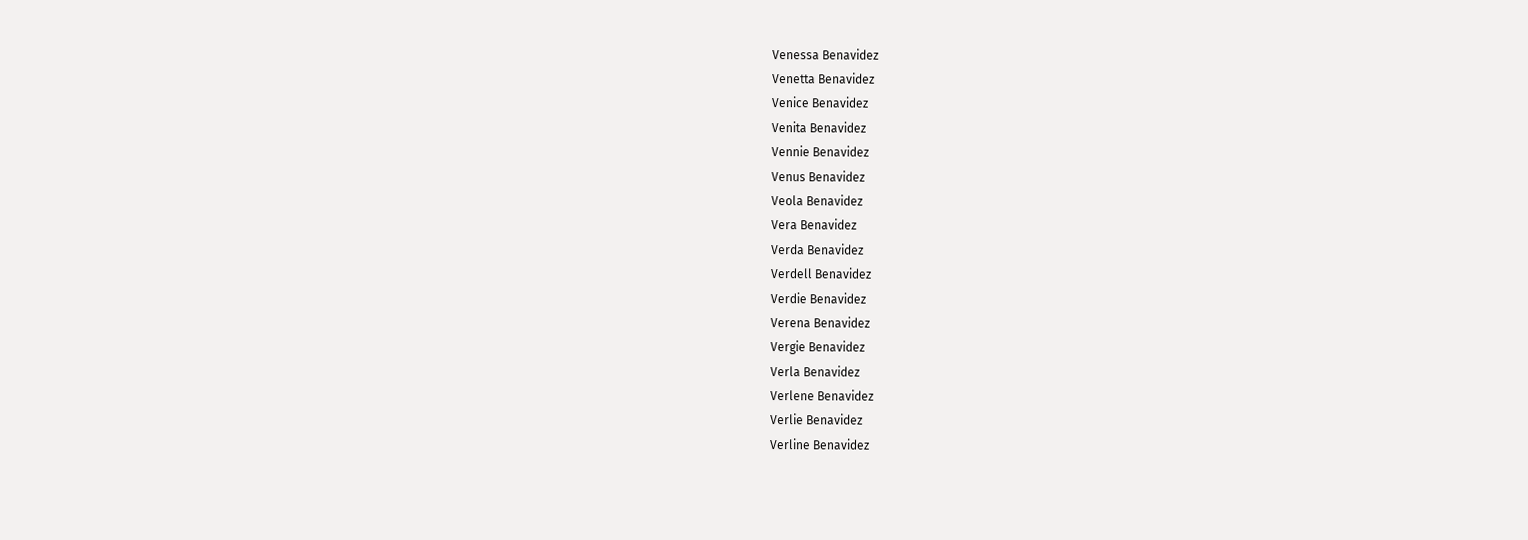Venessa Benavidez
Venetta Benavidez
Venice Benavidez
Venita Benavidez
Vennie Benavidez
Venus Benavidez
Veola Benavidez
Vera Benavidez
Verda Benavidez
Verdell Benavidez
Verdie Benavidez
Verena Benavidez
Vergie Benavidez
Verla Benavidez
Verlene Benavidez
Verlie Benavidez
Verline Benavidez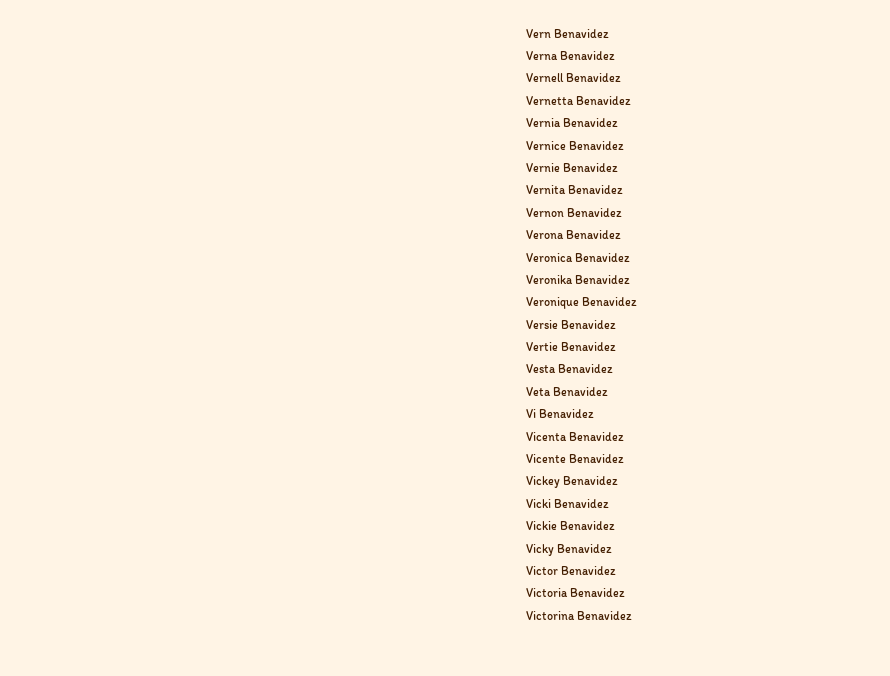Vern Benavidez
Verna Benavidez
Vernell Benavidez
Vernetta Benavidez
Vernia Benavidez
Vernice Benavidez
Vernie Benavidez
Vernita Benavidez
Vernon Benavidez
Verona Benavidez
Veronica Benavidez
Veronika Benavidez
Veronique Benavidez
Versie Benavidez
Vertie Benavidez
Vesta Benavidez
Veta Benavidez
Vi Benavidez
Vicenta Benavidez
Vicente Benavidez
Vickey Benavidez
Vicki Benavidez
Vickie Benavidez
Vicky Benavidez
Victor Benavidez
Victoria Benavidez
Victorina Benavidez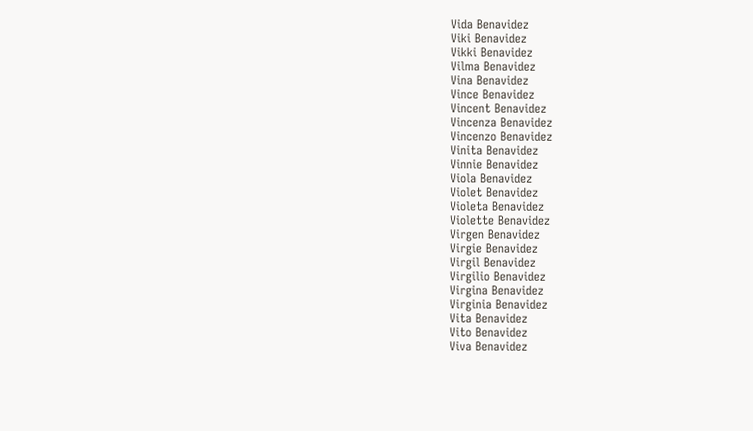Vida Benavidez
Viki Benavidez
Vikki Benavidez
Vilma Benavidez
Vina Benavidez
Vince Benavidez
Vincent Benavidez
Vincenza Benavidez
Vincenzo Benavidez
Vinita Benavidez
Vinnie Benavidez
Viola Benavidez
Violet Benavidez
Violeta Benavidez
Violette Benavidez
Virgen Benavidez
Virgie Benavidez
Virgil Benavidez
Virgilio Benavidez
Virgina Benavidez
Virginia Benavidez
Vita Benavidez
Vito Benavidez
Viva Benavidez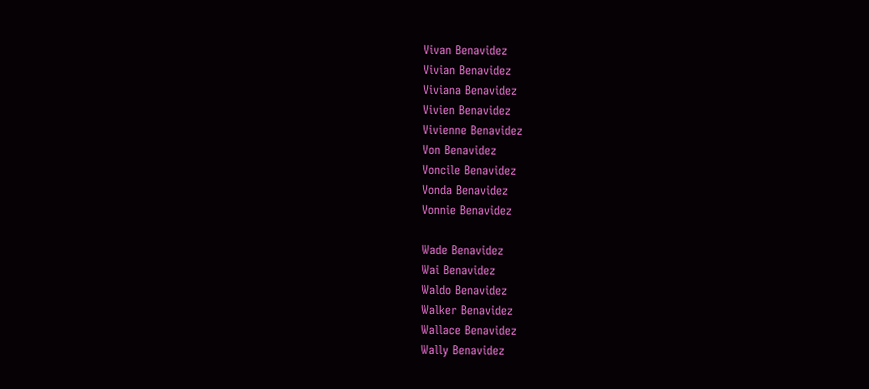Vivan Benavidez
Vivian Benavidez
Viviana Benavidez
Vivien Benavidez
Vivienne Benavidez
Von Benavidez
Voncile Benavidez
Vonda Benavidez
Vonnie Benavidez

Wade Benavidez
Wai Benavidez
Waldo Benavidez
Walker Benavidez
Wallace Benavidez
Wally Benavidez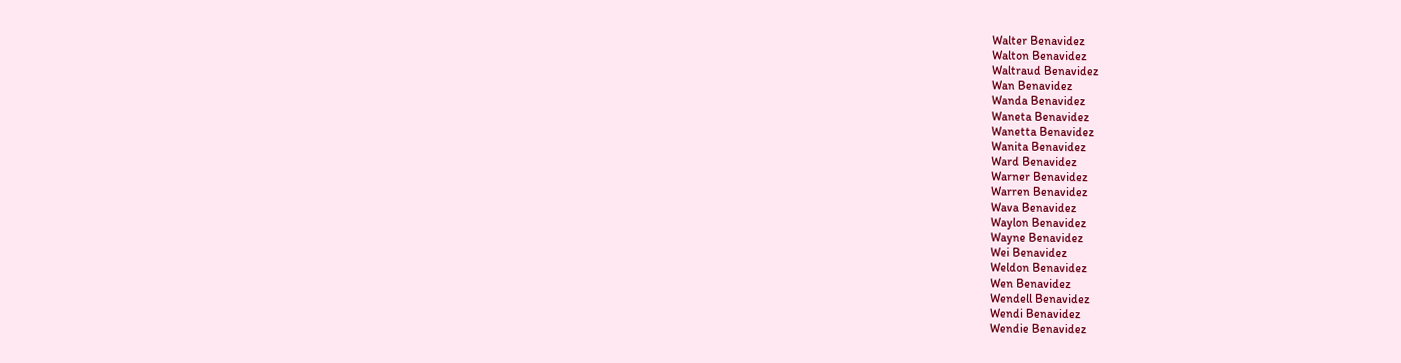Walter Benavidez
Walton Benavidez
Waltraud Benavidez
Wan Benavidez
Wanda Benavidez
Waneta Benavidez
Wanetta Benavidez
Wanita Benavidez
Ward Benavidez
Warner Benavidez
Warren Benavidez
Wava Benavidez
Waylon Benavidez
Wayne Benavidez
Wei Benavidez
Weldon Benavidez
Wen Benavidez
Wendell Benavidez
Wendi Benavidez
Wendie Benavidez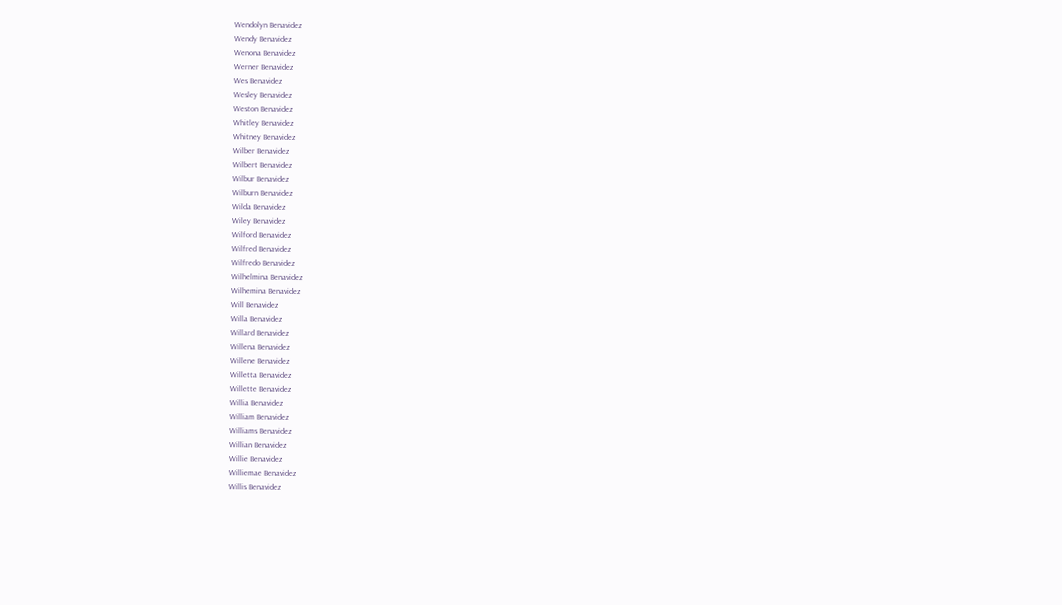Wendolyn Benavidez
Wendy Benavidez
Wenona Benavidez
Werner Benavidez
Wes Benavidez
Wesley Benavidez
Weston Benavidez
Whitley Benavidez
Whitney Benavidez
Wilber Benavidez
Wilbert Benavidez
Wilbur Benavidez
Wilburn Benavidez
Wilda Benavidez
Wiley Benavidez
Wilford Benavidez
Wilfred Benavidez
Wilfredo Benavidez
Wilhelmina Benavidez
Wilhemina Benavidez
Will Benavidez
Willa Benavidez
Willard Benavidez
Willena Benavidez
Willene Benavidez
Willetta Benavidez
Willette Benavidez
Willia Benavidez
William Benavidez
Williams Benavidez
Willian Benavidez
Willie Benavidez
Williemae Benavidez
Willis Benavidez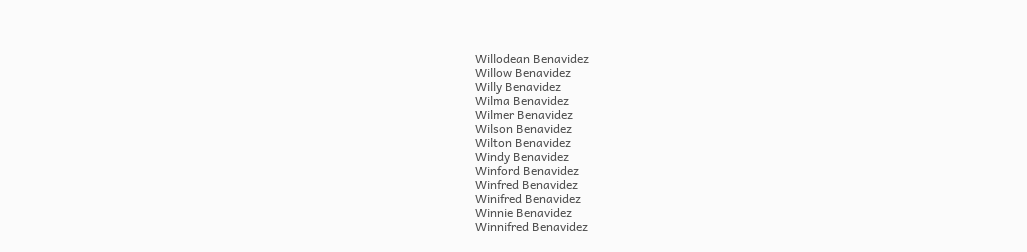Willodean Benavidez
Willow Benavidez
Willy Benavidez
Wilma Benavidez
Wilmer Benavidez
Wilson Benavidez
Wilton Benavidez
Windy Benavidez
Winford Benavidez
Winfred Benavidez
Winifred Benavidez
Winnie Benavidez
Winnifred Benavidez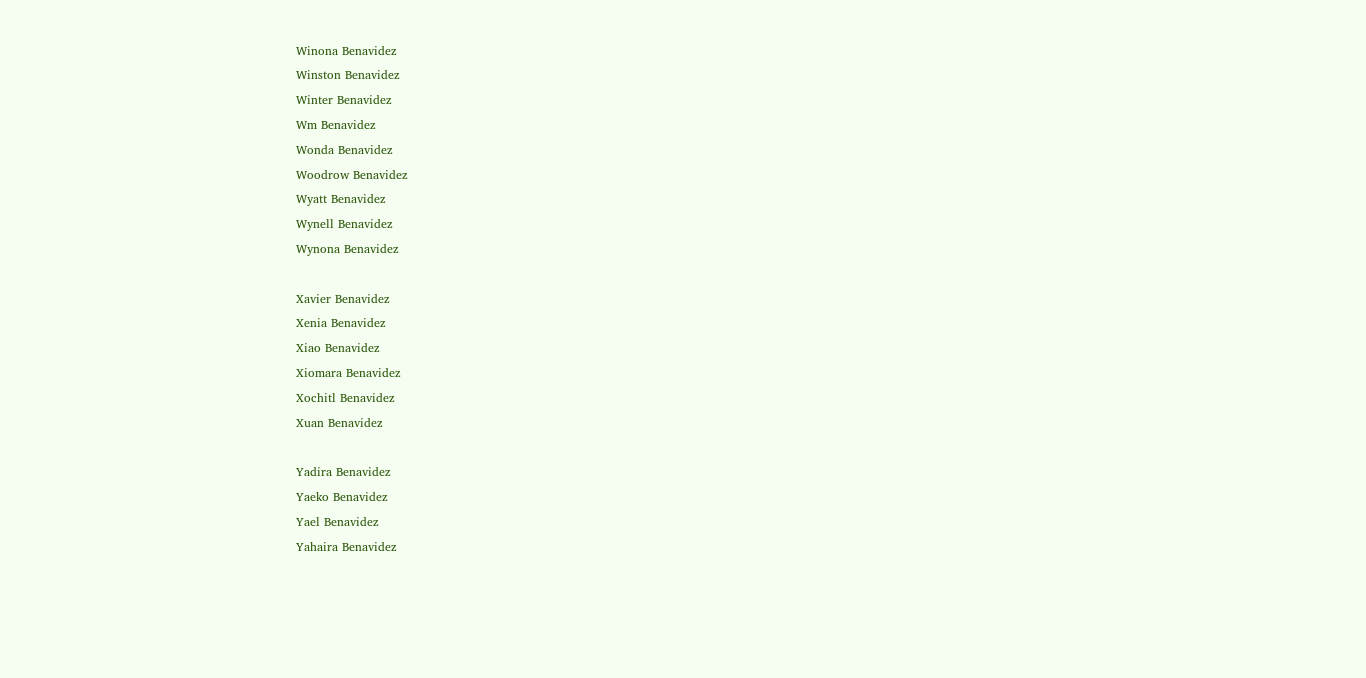Winona Benavidez
Winston Benavidez
Winter Benavidez
Wm Benavidez
Wonda Benavidez
Woodrow Benavidez
Wyatt Benavidez
Wynell Benavidez
Wynona Benavidez

Xavier Benavidez
Xenia Benavidez
Xiao Benavidez
Xiomara Benavidez
Xochitl Benavidez
Xuan Benavidez

Yadira Benavidez
Yaeko Benavidez
Yael Benavidez
Yahaira Benavidez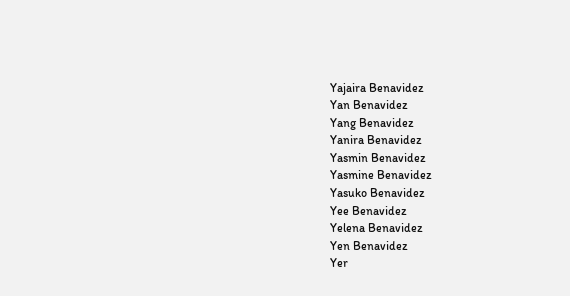Yajaira Benavidez
Yan Benavidez
Yang Benavidez
Yanira Benavidez
Yasmin Benavidez
Yasmine Benavidez
Yasuko Benavidez
Yee Benavidez
Yelena Benavidez
Yen Benavidez
Yer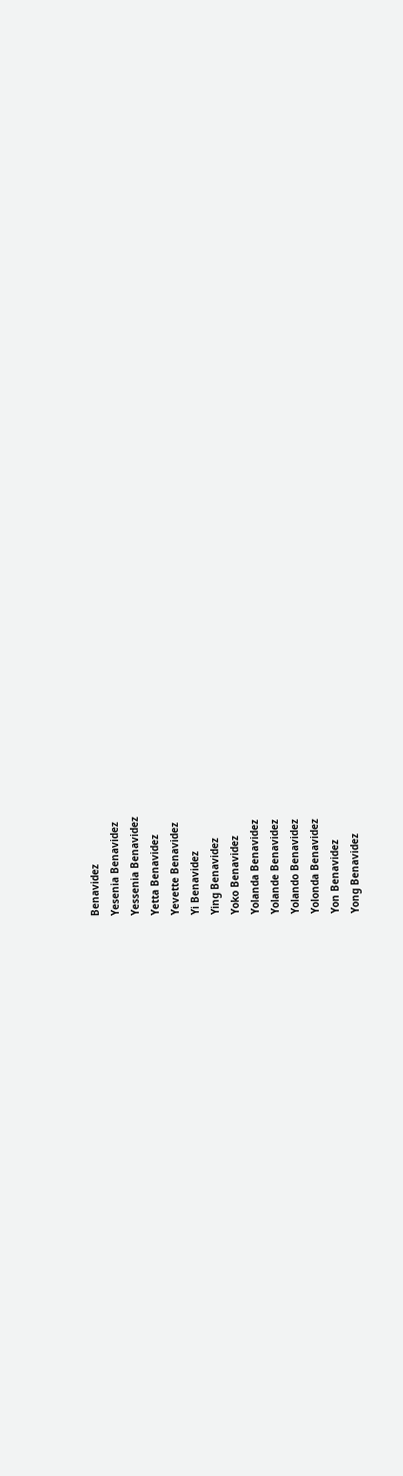Benavidez
Yesenia Benavidez
Yessenia Benavidez
Yetta Benavidez
Yevette Benavidez
Yi Benavidez
Ying Benavidez
Yoko Benavidez
Yolanda Benavidez
Yolande Benavidez
Yolando Benavidez
Yolonda Benavidez
Yon Benavidez
Yong Benavidez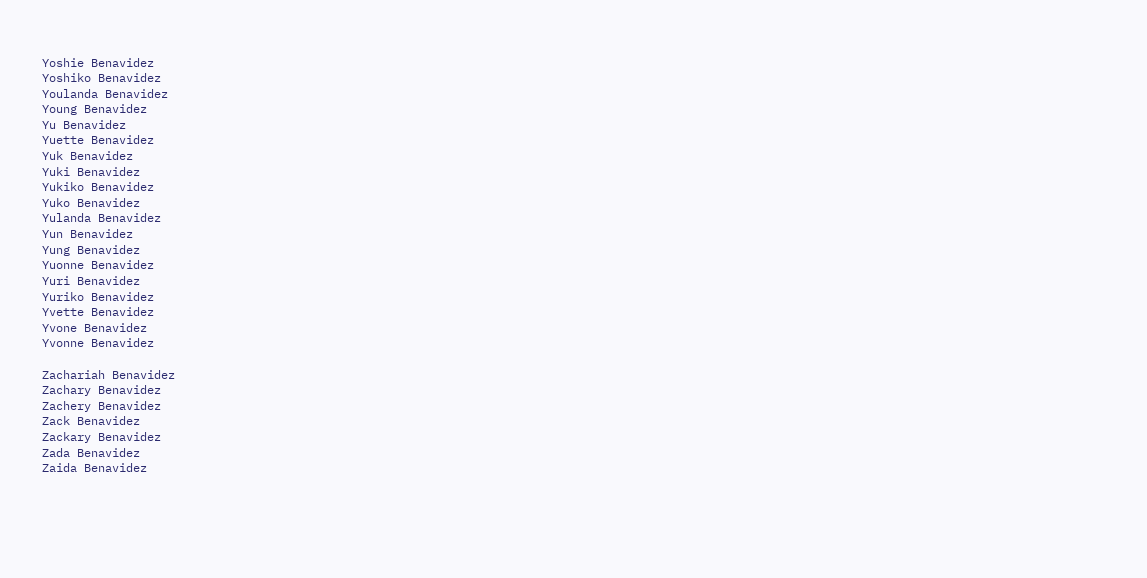Yoshie Benavidez
Yoshiko Benavidez
Youlanda Benavidez
Young Benavidez
Yu Benavidez
Yuette Benavidez
Yuk Benavidez
Yuki Benavidez
Yukiko Benavidez
Yuko Benavidez
Yulanda Benavidez
Yun Benavidez
Yung Benavidez
Yuonne Benavidez
Yuri Benavidez
Yuriko Benavidez
Yvette Benavidez
Yvone Benavidez
Yvonne Benavidez

Zachariah Benavidez
Zachary Benavidez
Zachery Benavidez
Zack Benavidez
Zackary Benavidez
Zada Benavidez
Zaida Benavidez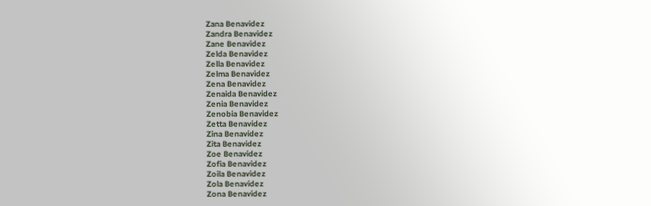Zana Benavidez
Zandra Benavidez
Zane Benavidez
Zelda Benavidez
Zella Benavidez
Zelma Benavidez
Zena Benavidez
Zenaida Benavidez
Zenia Benavidez
Zenobia Benavidez
Zetta Benavidez
Zina Benavidez
Zita Benavidez
Zoe Benavidez
Zofia Benavidez
Zoila Benavidez
Zola Benavidez
Zona Benavidez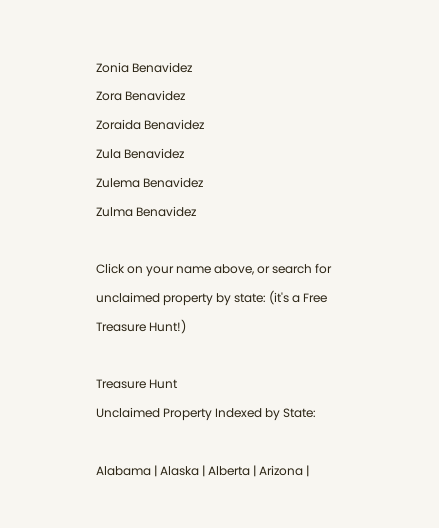Zonia Benavidez
Zora Benavidez
Zoraida Benavidez
Zula Benavidez
Zulema Benavidez
Zulma Benavidez

Click on your name above, or search for unclaimed property by state: (it's a Free Treasure Hunt!)

Treasure Hunt
Unclaimed Property Indexed by State:

Alabama | Alaska | Alberta | Arizona |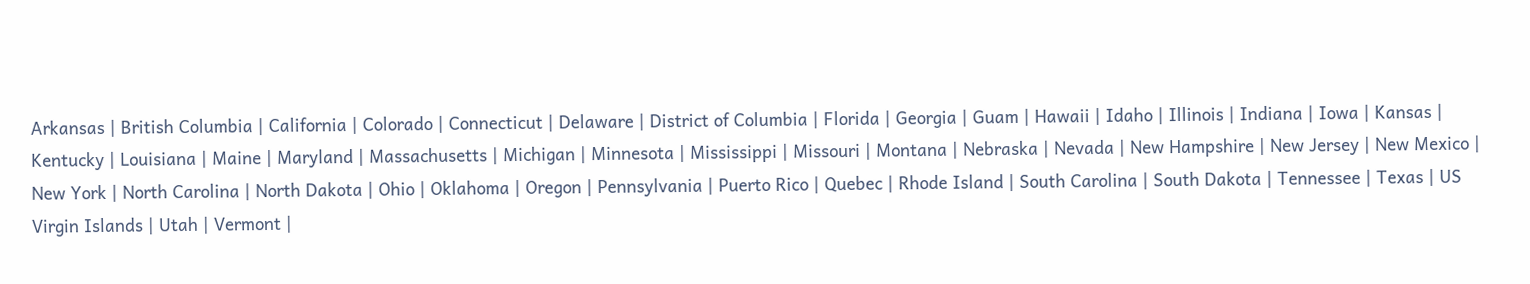Arkansas | British Columbia | California | Colorado | Connecticut | Delaware | District of Columbia | Florida | Georgia | Guam | Hawaii | Idaho | Illinois | Indiana | Iowa | Kansas | Kentucky | Louisiana | Maine | Maryland | Massachusetts | Michigan | Minnesota | Mississippi | Missouri | Montana | Nebraska | Nevada | New Hampshire | New Jersey | New Mexico | New York | North Carolina | North Dakota | Ohio | Oklahoma | Oregon | Pennsylvania | Puerto Rico | Quebec | Rhode Island | South Carolina | South Dakota | Tennessee | Texas | US Virgin Islands | Utah | Vermont |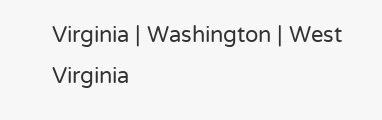Virginia | Washington | West Virginia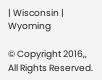| Wisconsin | Wyoming

© Copyright 2016,, All Rights Reserved.